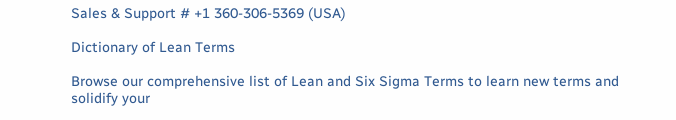Sales & Support # +1 360-306-5369 (USA)

Dictionary of Lean Terms

Browse our comprehensive list of Lean and Six Sigma Terms to learn new terms and solidify your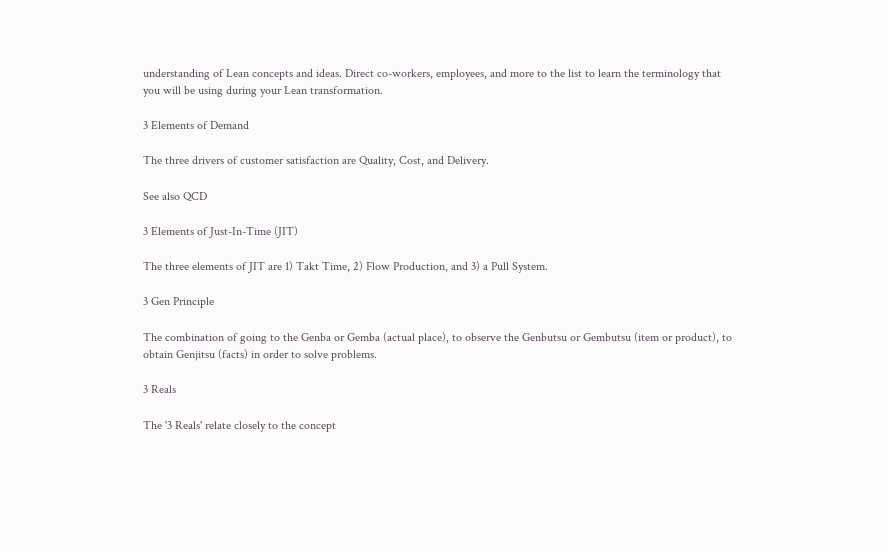understanding of Lean concepts and ideas. Direct co-workers, employees, and more to the list to learn the terminology that you will be using during your Lean transformation.

3 Elements of Demand

The three drivers of customer satisfaction are Quality, Cost, and Delivery.

See also QCD

3 Elements of Just-In-Time (JIT)

The three elements of JIT are 1) Takt Time, 2) Flow Production, and 3) a Pull System.

3 Gen Principle

The combination of going to the Genba or Gemba (actual place), to observe the Genbutsu or Gembutsu (item or product), to obtain Genjitsu (facts) in order to solve problems.

3 Reals

The '3 Reals' relate closely to the concept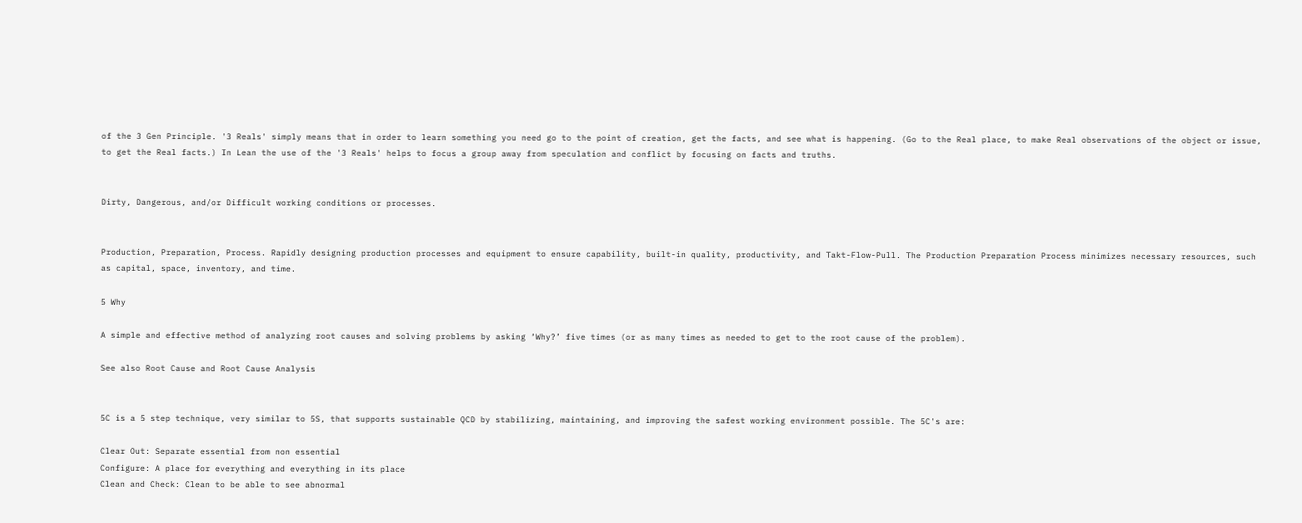of the 3 Gen Principle. '3 Reals' simply means that in order to learn something you need go to the point of creation, get the facts, and see what is happening. (Go to the Real place, to make Real observations of the object or issue, to get the Real facts.) In Lean the use of the '3 Reals' helps to focus a group away from speculation and conflict by focusing on facts and truths.


Dirty, Dangerous, and/or Difficult working conditions or processes.


Production, Preparation, Process. Rapidly designing production processes and equipment to ensure capability, built-in quality, productivity, and Takt-Flow-Pull. The Production Preparation Process minimizes necessary resources, such as capital, space, inventory, and time.

5 Why

A simple and effective method of analyzing root causes and solving problems by asking ‘Why?’ five times (or as many times as needed to get to the root cause of the problem).

See also Root Cause and Root Cause Analysis


5C is a 5 step technique, very similar to 5S, that supports sustainable QCD by stabilizing, maintaining, and improving the safest working environment possible. The 5C's are:

Clear Out: Separate essential from non essential
Configure: A place for everything and everything in its place
Clean and Check: Clean to be able to see abnormal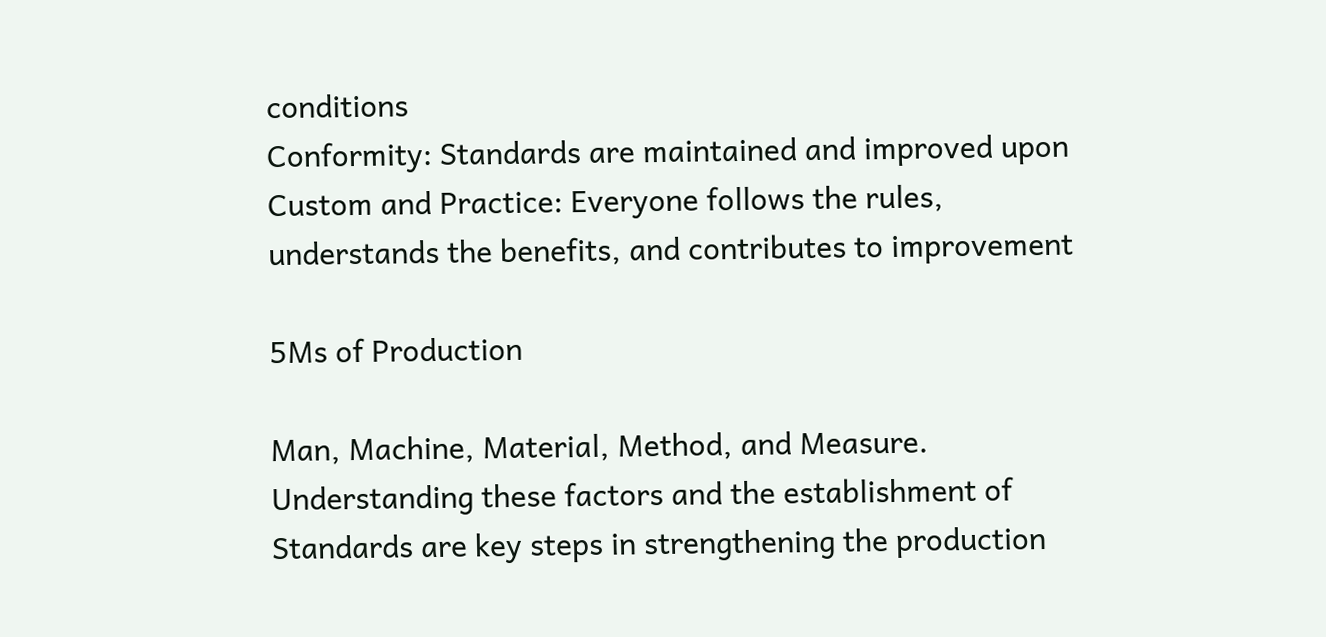conditions
Conformity: Standards are maintained and improved upon
Custom and Practice: Everyone follows the rules, understands the benefits, and contributes to improvement

5Ms of Production

Man, Machine, Material, Method, and Measure. Understanding these factors and the establishment of Standards are key steps in strengthening the production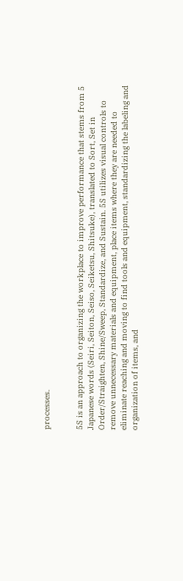processes.


5S is an approach to organizing the workplace to improve performance that stems from 5 Japanese words (Seiri, Seiton, Seiso, Seiketsu, Shitsuke), translated to Sort, Set in Order/Straighten, Shine/Sweep, Standardize, and Sustain. 5S utilizes visual controls to remove unnecessary materials and equipment, place items where they are needed to eliminate reaching and moving to find tools and equipment, standardizing the labeling and organization of items, and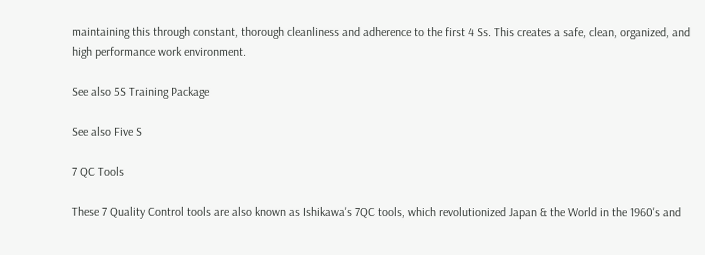maintaining this through constant, thorough cleanliness and adherence to the first 4 Ss. This creates a safe, clean, organized, and high performance work environment.

See also 5S Training Package

See also Five S

7 QC Tools

These 7 Quality Control tools are also known as Ishikawa's 7QC tools, which revolutionized Japan & the World in the 1960's and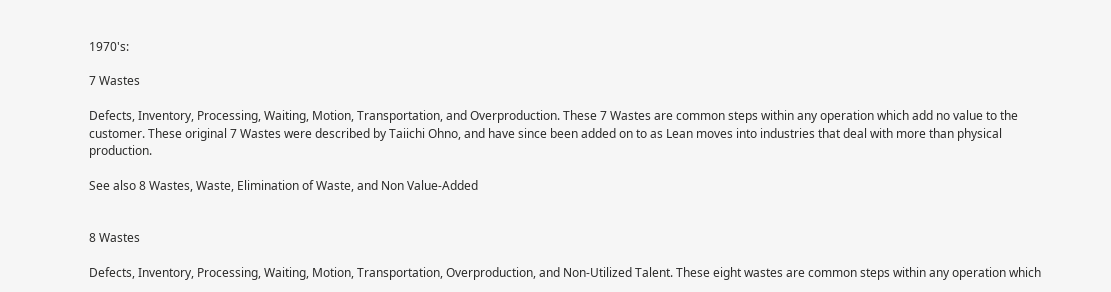1970's:

7 Wastes

Defects, Inventory, Processing, Waiting, Motion, Transportation, and Overproduction. These 7 Wastes are common steps within any operation which add no value to the customer. These original 7 Wastes were described by Taiichi Ohno, and have since been added on to as Lean moves into industries that deal with more than physical production.

See also 8 Wastes, Waste, Elimination of Waste, and Non Value-Added


8 Wastes

Defects, Inventory, Processing, Waiting, Motion, Transportation, Overproduction, and Non-Utilized Talent. These eight wastes are common steps within any operation which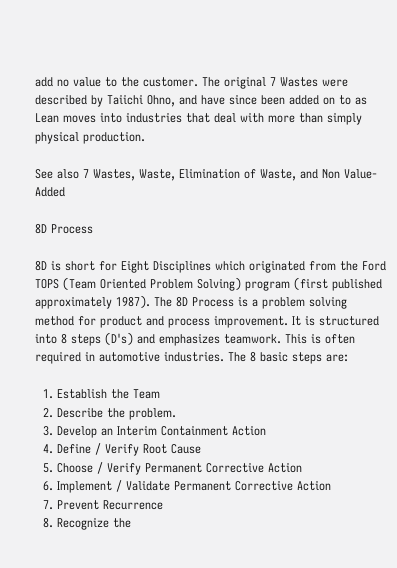add no value to the customer. The original 7 Wastes were described by Taiichi Ohno, and have since been added on to as Lean moves into industries that deal with more than simply physical production.

See also 7 Wastes, Waste, Elimination of Waste, and Non Value-Added

8D Process

8D is short for Eight Disciplines which originated from the Ford TOPS (Team Oriented Problem Solving) program (first published approximately 1987). The 8D Process is a problem solving method for product and process improvement. It is structured into 8 steps (D's) and emphasizes teamwork. This is often required in automotive industries. The 8 basic steps are:

  1. Establish the Team
  2. Describe the problem.
  3. Develop an Interim Containment Action
  4. Define / Verify Root Cause
  5. Choose / Verify Permanent Corrective Action
  6. Implement / Validate Permanent Corrective Action
  7. Prevent Recurrence
  8. Recognize the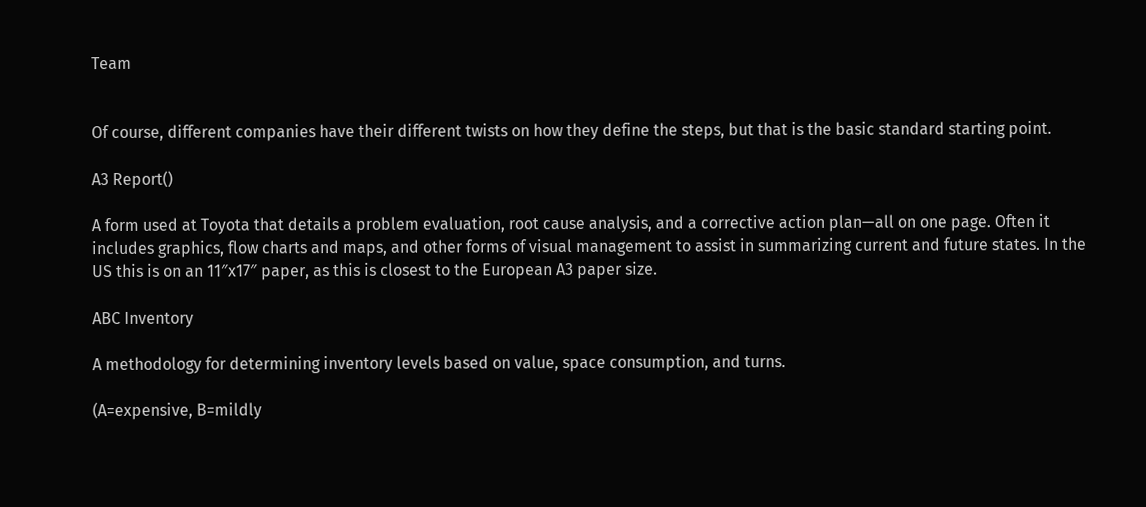Team


Of course, different companies have their different twists on how they define the steps, but that is the basic standard starting point.

A3 Report()

A form used at Toyota that details a problem evaluation, root cause analysis, and a corrective action plan—all on one page. Often it includes graphics, flow charts and maps, and other forms of visual management to assist in summarizing current and future states. In the US this is on an 11″x17″ paper, as this is closest to the European A3 paper size.

ABC Inventory

A methodology for determining inventory levels based on value, space consumption, and turns.

(A=expensive, B=mildly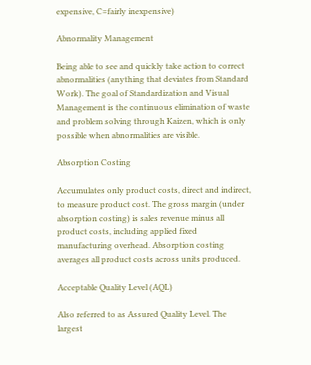expensive, C=fairly inexpensive)

Abnormality Management

Being able to see and quickly take action to correct abnormalities (anything that deviates from Standard Work). The goal of Standardization and Visual Management is the continuous elimination of waste and problem solving through Kaizen, which is only possible when abnormalities are visible.

Absorption Costing

Accumulates only product costs, direct and indirect, to measure product cost. The gross margin (under absorption costing) is sales revenue minus all product costs, including applied fixed manufacturing overhead. Absorption costing averages all product costs across units produced.

Acceptable Quality Level (AQL)

Also referred to as Assured Quality Level. The largest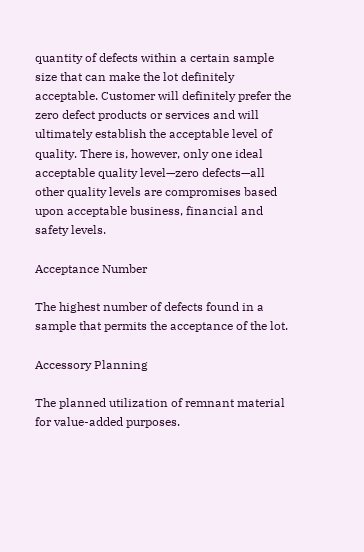quantity of defects within a certain sample size that can make the lot definitely acceptable. Customer will definitely prefer the zero defect products or services and will ultimately establish the acceptable level of quality. There is, however, only one ideal acceptable quality level—zero defects—all other quality levels are compromises based upon acceptable business, financial and safety levels.

Acceptance Number

The highest number of defects found in a sample that permits the acceptance of the lot.

Accessory Planning

The planned utilization of remnant material for value-added purposes.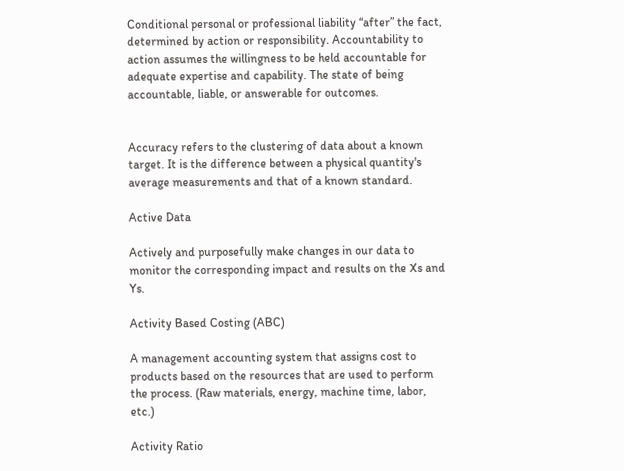Conditional personal or professional liability “after” the fact, determined by action or responsibility. Accountability to action assumes the willingness to be held accountable for adequate expertise and capability. The state of being accountable, liable, or answerable for outcomes.


Accuracy refers to the clustering of data about a known target. It is the difference between a physical quantity's average measurements and that of a known standard.

Active Data

Actively and purposefully make changes in our data to monitor the corresponding impact and results on the Xs and Ys.

Activity Based Costing (ABC)

A management accounting system that assigns cost to products based on the resources that are used to perform the process. (Raw materials, energy, machine time, labor, etc.)

Activity Ratio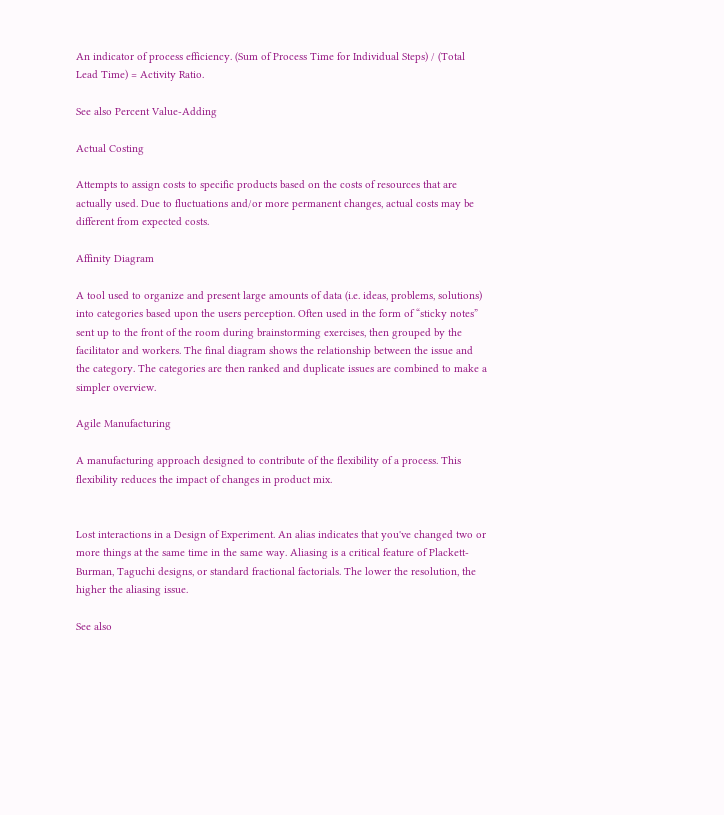An indicator of process efficiency. (Sum of Process Time for Individual Steps) / (Total Lead Time) = Activity Ratio.

See also Percent Value-Adding

Actual Costing

Attempts to assign costs to specific products based on the costs of resources that are actually used. Due to fluctuations and/or more permanent changes, actual costs may be different from expected costs.

Affinity Diagram

A tool used to organize and present large amounts of data (i.e. ideas, problems, solutions) into categories based upon the users perception. Often used in the form of “sticky notes” sent up to the front of the room during brainstorming exercises, then grouped by the facilitator and workers. The final diagram shows the relationship between the issue and the category. The categories are then ranked and duplicate issues are combined to make a simpler overview.

Agile Manufacturing

A manufacturing approach designed to contribute of the flexibility of a process. This flexibility reduces the impact of changes in product mix.


Lost interactions in a Design of Experiment. An alias indicates that you've changed two or more things at the same time in the same way. Aliasing is a critical feature of Plackett-Burman, Taguchi designs, or standard fractional factorials. The lower the resolution, the higher the aliasing issue.

See also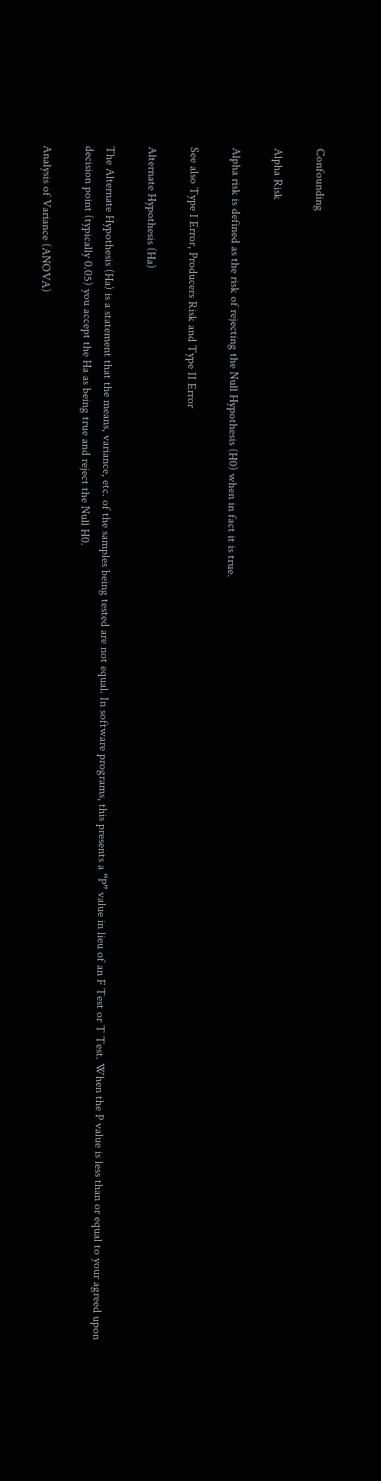Confounding

Alpha Risk

Alpha risk is defined as the risk of rejecting the Null Hypothesis (H0) when in fact it is true.

See also Type I Error, Producers Risk and Type II Error

Alternate Hypothesis (Ha)

The Alternate Hypothesis (Ha) is a statement that the means, variance, etc. of the samples being tested are not equal. In software programs, this presents a “P” value in lieu of an F Test or T Test. When the P value is less than or equal to your agreed upon decision point (typically 0.05) you accept the Ha as being true and reject the Null H0.

Analysis of Variance (ANOVA)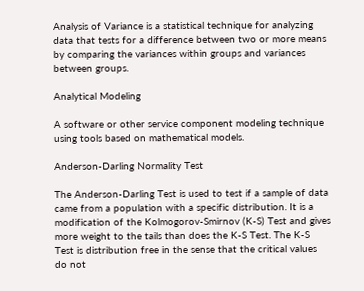Analysis of Variance is a statistical technique for analyzing data that tests for a difference between two or more means by comparing the variances within groups and variances between groups.

Analytical Modeling

A software or other service component modeling technique using tools based on mathematical models.

Anderson-Darling Normality Test

The Anderson-Darling Test is used to test if a sample of data came from a population with a specific distribution. It is a modification of the Kolmogorov-Smirnov (K-S) Test and gives more weight to the tails than does the K-S Test. The K-S Test is distribution free in the sense that the critical values do not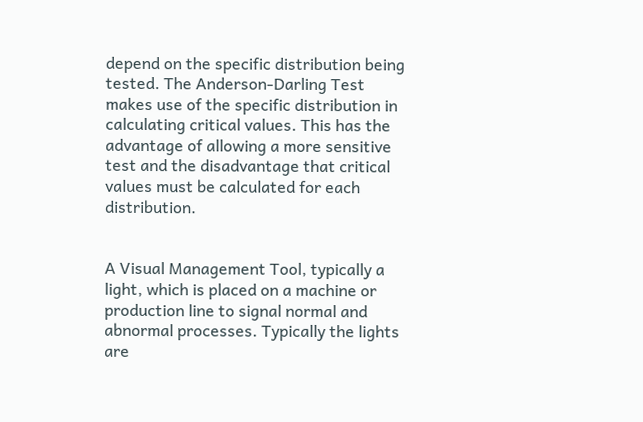depend on the specific distribution being tested. The Anderson-Darling Test makes use of the specific distribution in calculating critical values. This has the advantage of allowing a more sensitive test and the disadvantage that critical values must be calculated for each distribution.


A Visual Management Tool, typically a light, which is placed on a machine or production line to signal normal and abnormal processes. Typically the lights are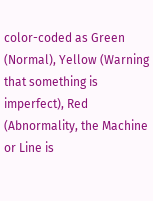color-coded as Green (Normal), Yellow (Warning that something is imperfect), Red (Abnormality, the Machine or Line is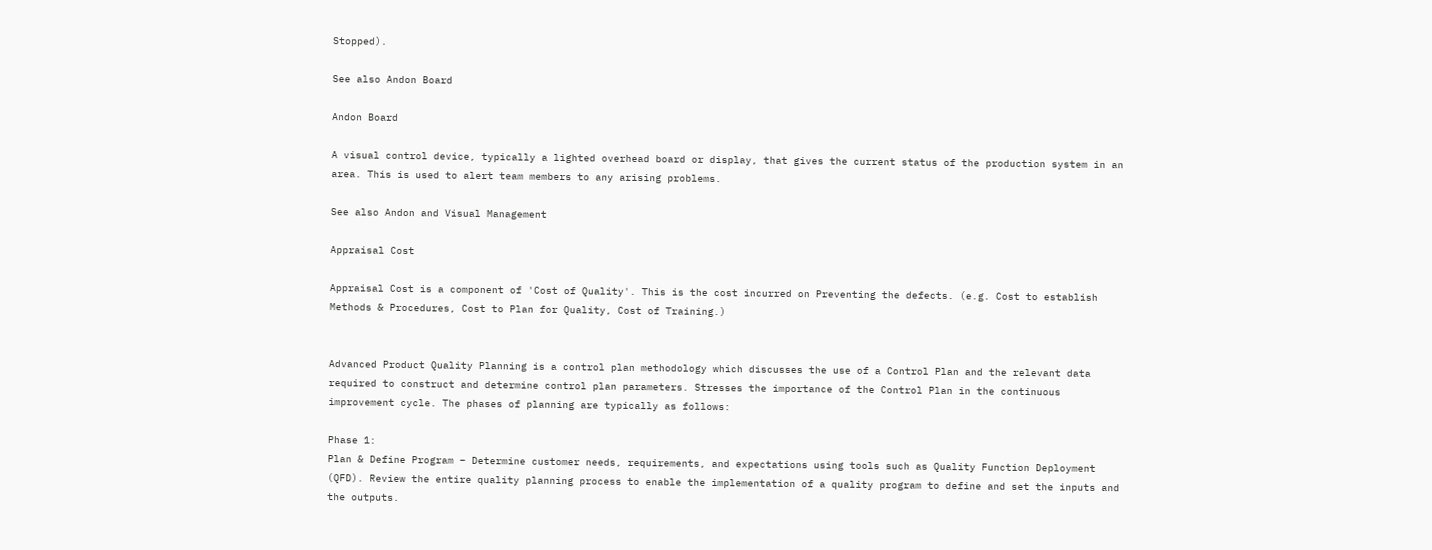Stopped).

See also Andon Board

Andon Board

A visual control device, typically a lighted overhead board or display, that gives the current status of the production system in an area. This is used to alert team members to any arising problems.

See also Andon and Visual Management

Appraisal Cost

Appraisal Cost is a component of 'Cost of Quality'. This is the cost incurred on Preventing the defects. (e.g. Cost to establish Methods & Procedures, Cost to Plan for Quality, Cost of Training.)


Advanced Product Quality Planning is a control plan methodology which discusses the use of a Control Plan and the relevant data required to construct and determine control plan parameters. Stresses the importance of the Control Plan in the continuous improvement cycle. The phases of planning are typically as follows:

Phase 1:
Plan & Define Program – Determine customer needs, requirements, and expectations using tools such as Quality Function Deployment (QFD). Review the entire quality planning process to enable the implementation of a quality program to define and set the inputs and the outputs.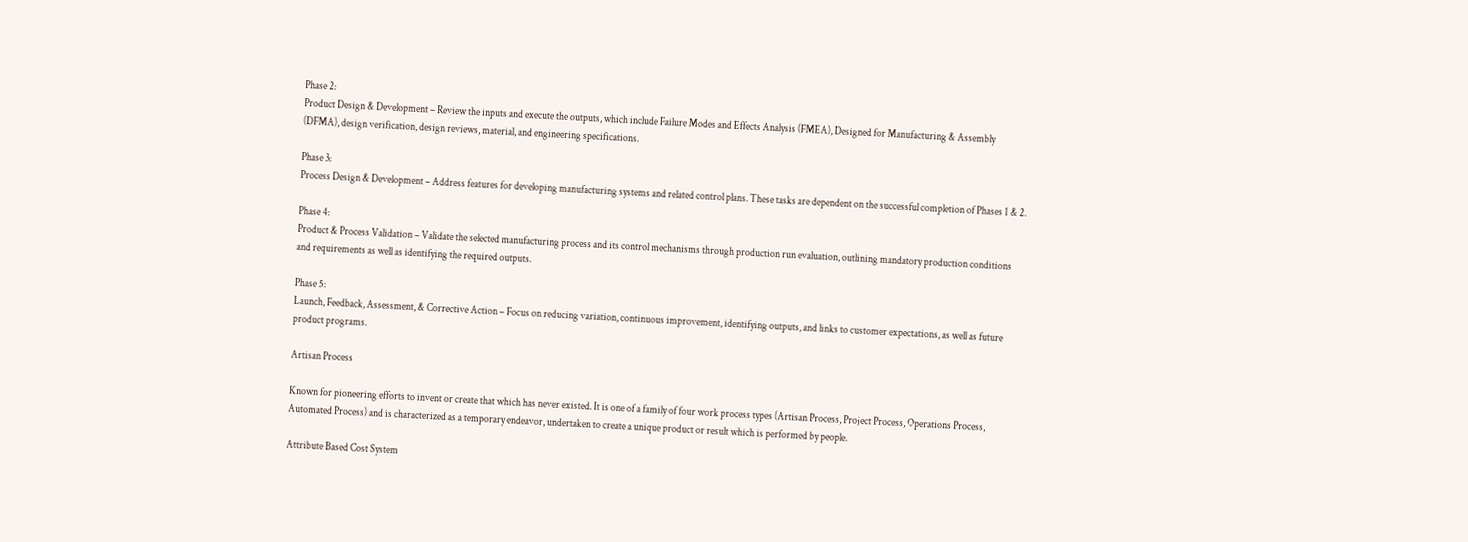Phase 2:
Product Design & Development – Review the inputs and execute the outputs, which include Failure Modes and Effects Analysis (FMEA), Designed for Manufacturing & Assembly (DFMA), design verification, design reviews, material, and engineering specifications.

Phase 3:
Process Design & Development – Address features for developing manufacturing systems and related control plans. These tasks are dependent on the successful completion of Phases 1 & 2.

Phase 4:
Product & Process Validation – Validate the selected manufacturing process and its control mechanisms through production run evaluation, outlining mandatory production conditions and requirements as well as identifying the required outputs.

Phase 5:
Launch, Feedback, Assessment, & Corrective Action – Focus on reducing variation, continuous improvement, identifying outputs, and links to customer expectations, as well as future product programs.

Artisan Process

Known for pioneering efforts to invent or create that which has never existed. It is one of a family of four work process types (Artisan Process, Project Process, Operations Process, Automated Process) and is characterized as a temporary endeavor, undertaken to create a unique product or result which is performed by people.

Attribute Based Cost System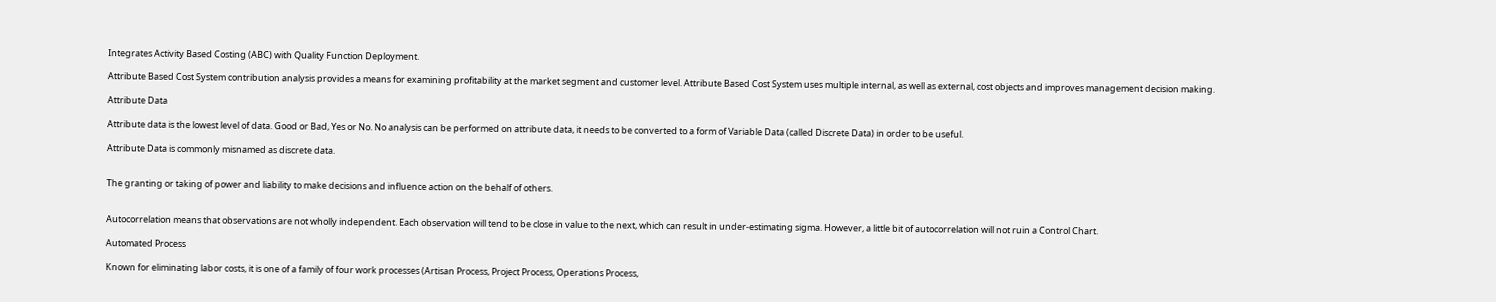Integrates Activity Based Costing (ABC) with Quality Function Deployment.

Attribute Based Cost System contribution analysis provides a means for examining profitability at the market segment and customer level. Attribute Based Cost System uses multiple internal, as well as external, cost objects and improves management decision making.

Attribute Data

Attribute data is the lowest level of data. Good or Bad, Yes or No. No analysis can be performed on attribute data, it needs to be converted to a form of Variable Data (called Discrete Data) in order to be useful.

Attribute Data is commonly misnamed as discrete data.


The granting or taking of power and liability to make decisions and influence action on the behalf of others.


Autocorrelation means that observations are not wholly independent. Each observation will tend to be close in value to the next, which can result in under-estimating sigma. However, a little bit of autocorrelation will not ruin a Control Chart.

Automated Process

Known for eliminating labor costs, it is one of a family of four work processes (Artisan Process, Project Process, Operations Process,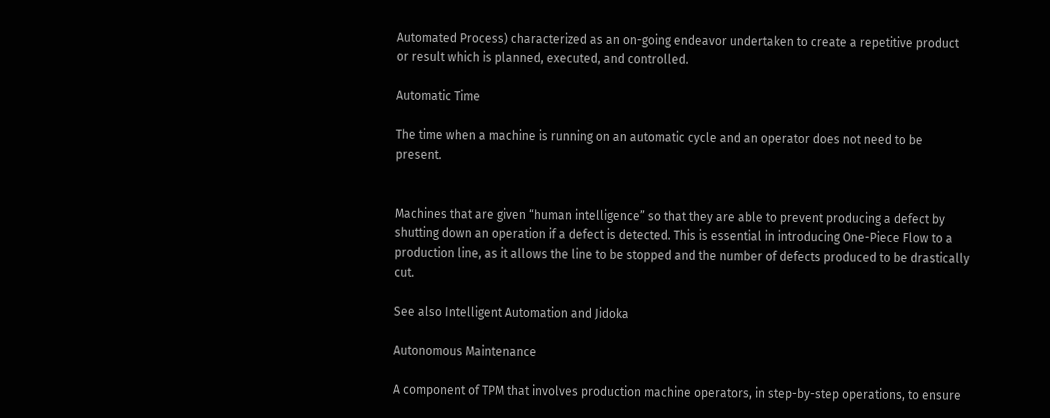Automated Process) characterized as an on-going endeavor undertaken to create a repetitive product or result which is planned, executed, and controlled.

Automatic Time

The time when a machine is running on an automatic cycle and an operator does not need to be present.


Machines that are given “human intelligence” so that they are able to prevent producing a defect by shutting down an operation if a defect is detected. This is essential in introducing One-Piece Flow to a production line, as it allows the line to be stopped and the number of defects produced to be drastically cut.

See also Intelligent Automation and Jidoka

Autonomous Maintenance

A component of TPM that involves production machine operators, in step-by-step operations, to ensure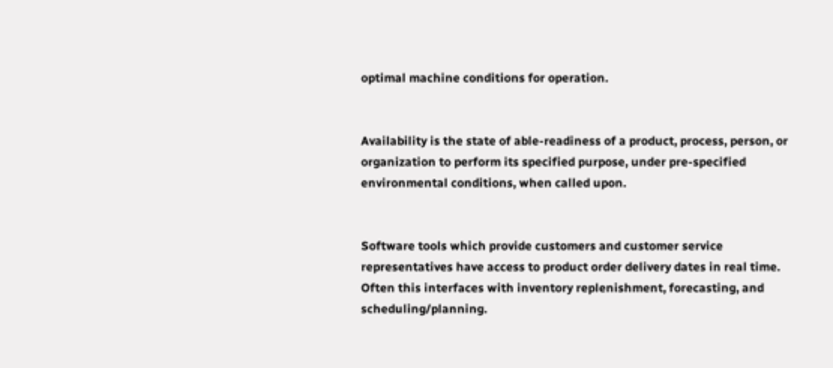optimal machine conditions for operation.


Availability is the state of able-readiness of a product, process, person, or organization to perform its specified purpose, under pre-specified environmental conditions, when called upon.


Software tools which provide customers and customer service representatives have access to product order delivery dates in real time. Often this interfaces with inventory replenishment, forecasting, and scheduling/planning.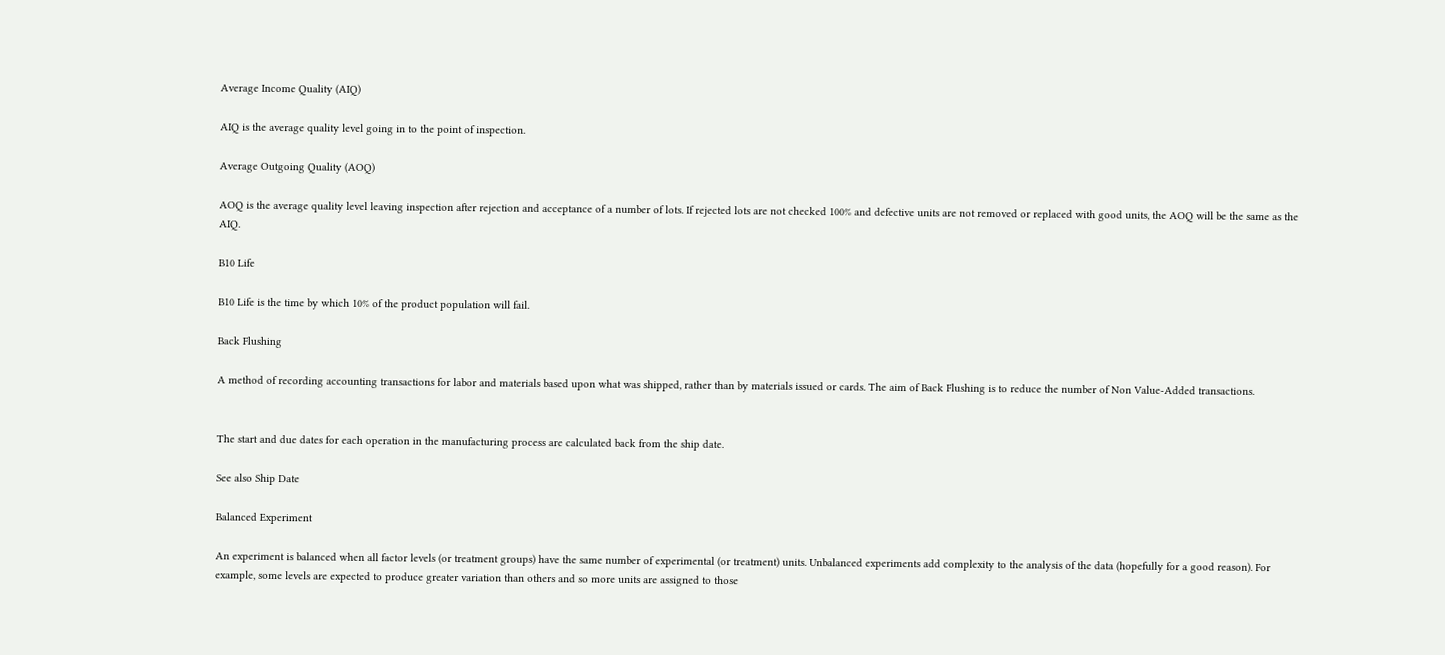Average Income Quality (AIQ)

AIQ is the average quality level going in to the point of inspection.

Average Outgoing Quality (AOQ)

AOQ is the average quality level leaving inspection after rejection and acceptance of a number of lots. If rejected lots are not checked 100% and defective units are not removed or replaced with good units, the AOQ will be the same as the AIQ.

B10 Life

B10 Life is the time by which 10% of the product population will fail.

Back Flushing

A method of recording accounting transactions for labor and materials based upon what was shipped, rather than by materials issued or cards. The aim of Back Flushing is to reduce the number of Non Value-Added transactions.


The start and due dates for each operation in the manufacturing process are calculated back from the ship date.

See also Ship Date

Balanced Experiment

An experiment is balanced when all factor levels (or treatment groups) have the same number of experimental (or treatment) units. Unbalanced experiments add complexity to the analysis of the data (hopefully for a good reason). For example, some levels are expected to produce greater variation than others and so more units are assigned to those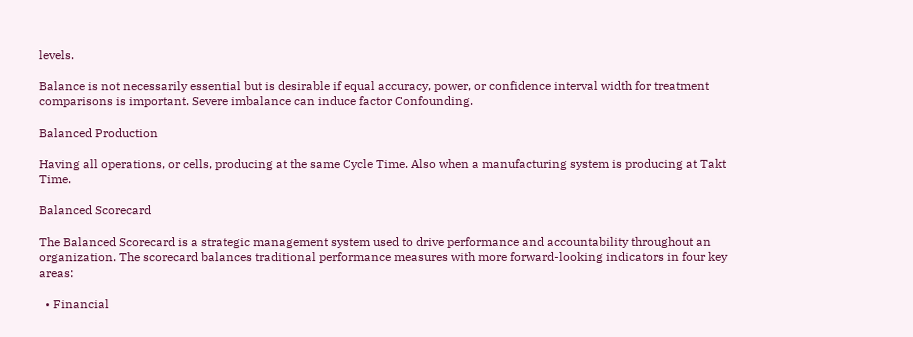levels.

Balance is not necessarily essential but is desirable if equal accuracy, power, or confidence interval width for treatment comparisons is important. Severe imbalance can induce factor Confounding.

Balanced Production

Having all operations, or cells, producing at the same Cycle Time. Also when a manufacturing system is producing at Takt Time.

Balanced Scorecard

The Balanced Scorecard is a strategic management system used to drive performance and accountability throughout an organization. The scorecard balances traditional performance measures with more forward-looking indicators in four key areas:

  • Financial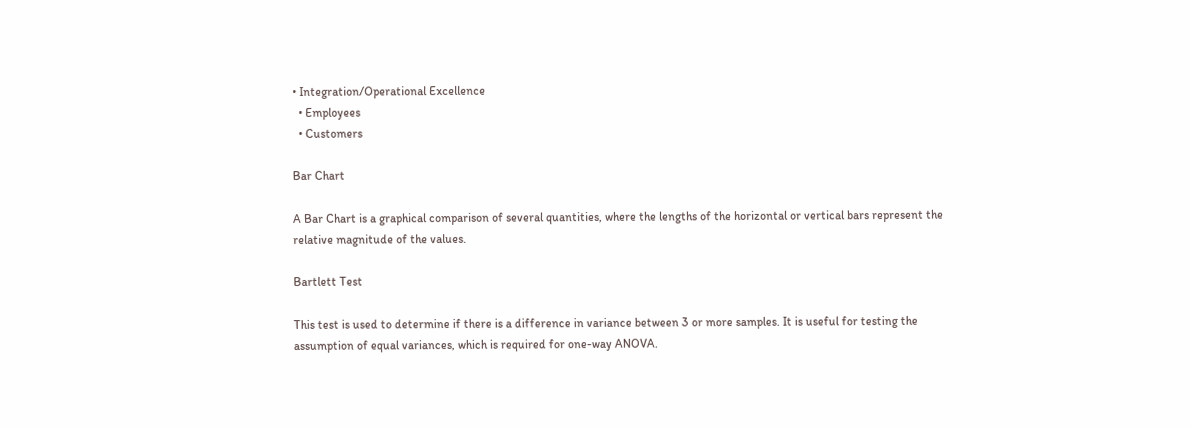• Integration/Operational Excellence
  • Employees
  • Customers

Bar Chart

A Bar Chart is a graphical comparison of several quantities, where the lengths of the horizontal or vertical bars represent the relative magnitude of the values.

Bartlett Test

This test is used to determine if there is a difference in variance between 3 or more samples. It is useful for testing the assumption of equal variances, which is required for one-way ANOVA.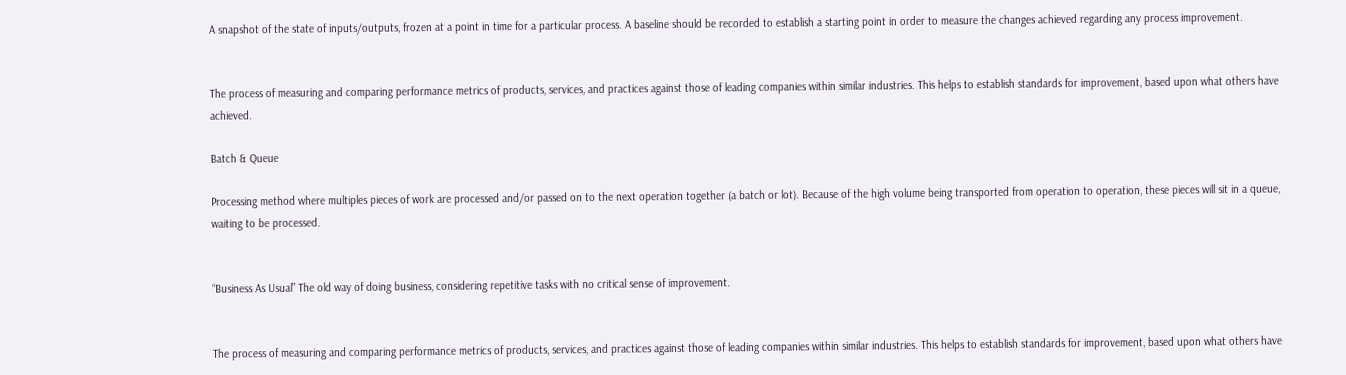A snapshot of the state of inputs/outputs, frozen at a point in time for a particular process. A baseline should be recorded to establish a starting point in order to measure the changes achieved regarding any process improvement.


The process of measuring and comparing performance metrics of products, services, and practices against those of leading companies within similar industries. This helps to establish standards for improvement, based upon what others have achieved.

Batch & Queue

Processing method where multiples pieces of work are processed and/or passed on to the next operation together (a batch or lot). Because of the high volume being transported from operation to operation, these pieces will sit in a queue, waiting to be processed.


“Business As Usual” The old way of doing business, considering repetitive tasks with no critical sense of improvement.


The process of measuring and comparing performance metrics of products, services, and practices against those of leading companies within similar industries. This helps to establish standards for improvement, based upon what others have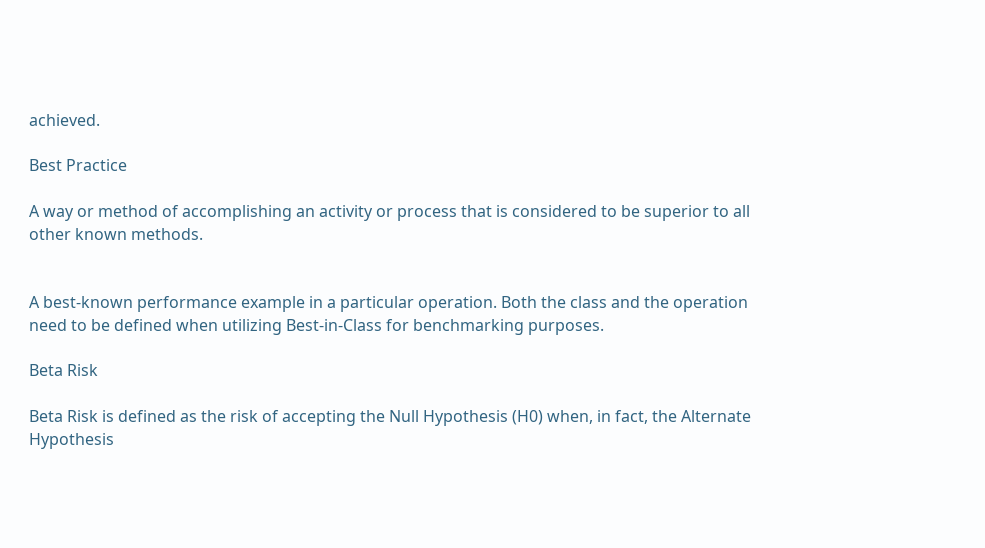achieved.

Best Practice

A way or method of accomplishing an activity or process that is considered to be superior to all other known methods.


A best-known performance example in a particular operation. Both the class and the operation need to be defined when utilizing Best-in-Class for benchmarking purposes.

Beta Risk

Beta Risk is defined as the risk of accepting the Null Hypothesis (H0) when, in fact, the Alternate Hypothesis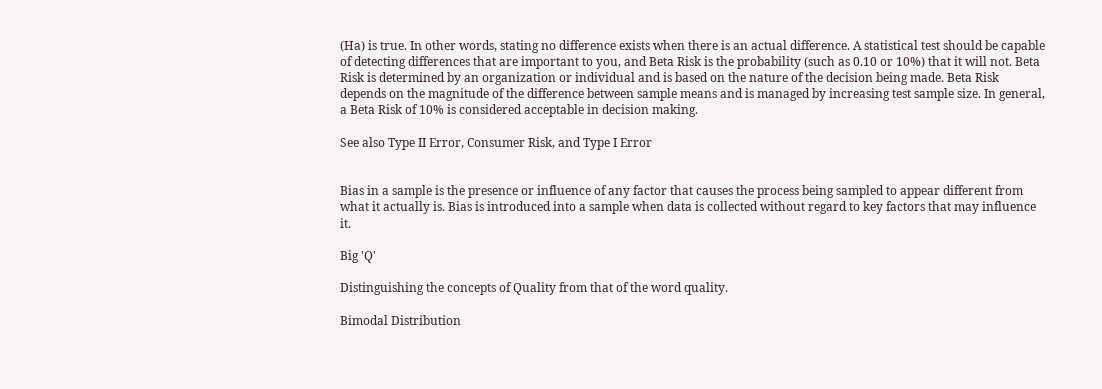(Ha) is true. In other words, stating no difference exists when there is an actual difference. A statistical test should be capable of detecting differences that are important to you, and Beta Risk is the probability (such as 0.10 or 10%) that it will not. Beta Risk is determined by an organization or individual and is based on the nature of the decision being made. Beta Risk depends on the magnitude of the difference between sample means and is managed by increasing test sample size. In general, a Beta Risk of 10% is considered acceptable in decision making.

See also Type II Error, Consumer Risk, and Type I Error


Bias in a sample is the presence or influence of any factor that causes the process being sampled to appear different from what it actually is. Bias is introduced into a sample when data is collected without regard to key factors that may influence it.

Big 'Q'

Distinguishing the concepts of Quality from that of the word quality.

Bimodal Distribution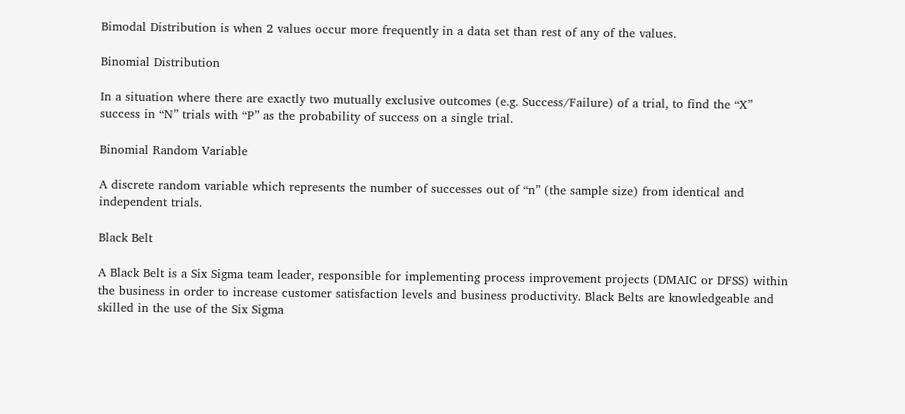Bimodal Distribution is when 2 values occur more frequently in a data set than rest of any of the values.

Binomial Distribution

In a situation where there are exactly two mutually exclusive outcomes (e.g. Success/Failure) of a trial, to find the “X” success in “N” trials with “P” as the probability of success on a single trial.

Binomial Random Variable

A discrete random variable which represents the number of successes out of “n” (the sample size) from identical and independent trials.

Black Belt

A Black Belt is a Six Sigma team leader, responsible for implementing process improvement projects (DMAIC or DFSS) within the business in order to increase customer satisfaction levels and business productivity. Black Belts are knowledgeable and skilled in the use of the Six Sigma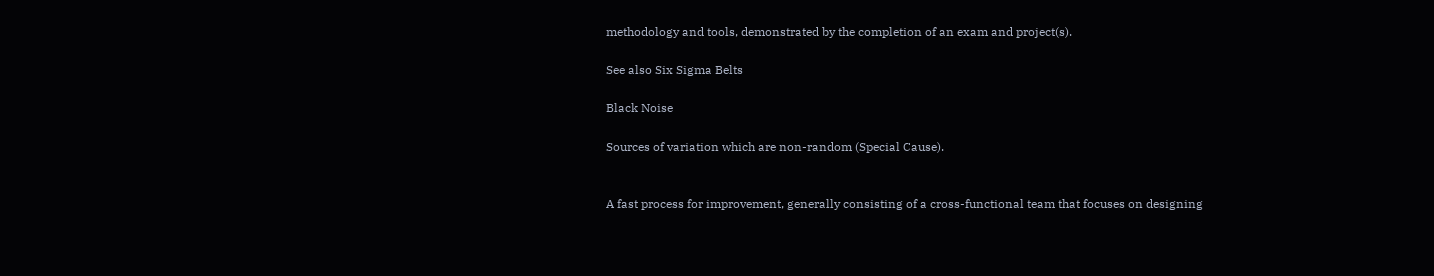methodology and tools, demonstrated by the completion of an exam and project(s).

See also Six Sigma Belts

Black Noise

Sources of variation which are non-random (Special Cause).


A fast process for improvement, generally consisting of a cross-functional team that focuses on designing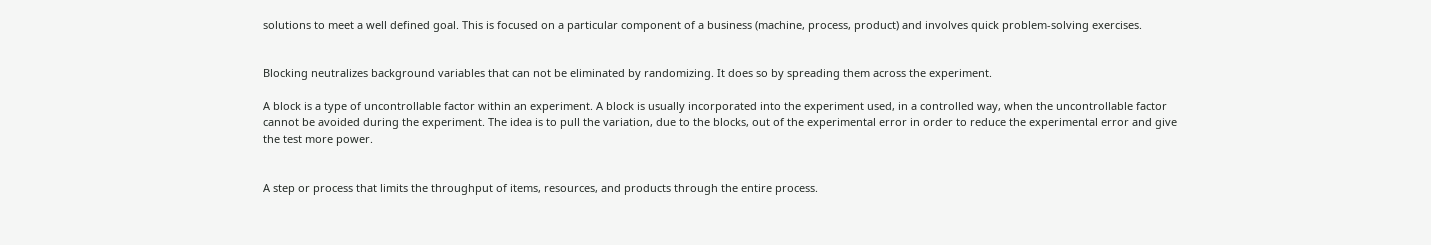solutions to meet a well defined goal. This is focused on a particular component of a business (machine, process, product) and involves quick problem-solving exercises.


Blocking neutralizes background variables that can not be eliminated by randomizing. It does so by spreading them across the experiment.

A block is a type of uncontrollable factor within an experiment. A block is usually incorporated into the experiment used, in a controlled way, when the uncontrollable factor cannot be avoided during the experiment. The idea is to pull the variation, due to the blocks, out of the experimental error in order to reduce the experimental error and give the test more power.


A step or process that limits the throughput of items, resources, and products through the entire process.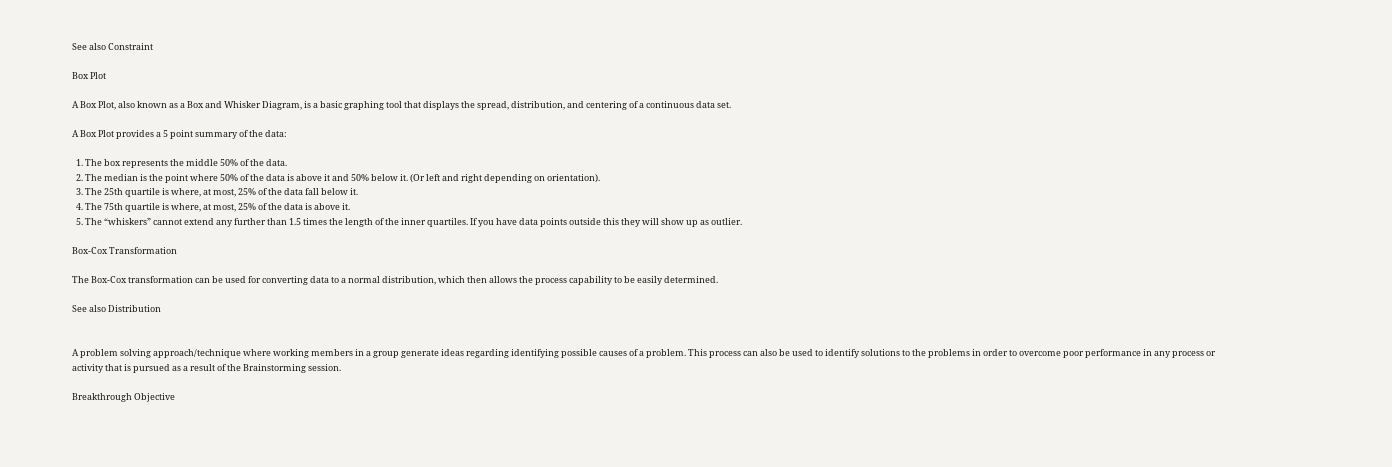See also Constraint

Box Plot

A Box Plot, also known as a Box and Whisker Diagram, is a basic graphing tool that displays the spread, distribution, and centering of a continuous data set.

A Box Plot provides a 5 point summary of the data:

  1. The box represents the middle 50% of the data.
  2. The median is the point where 50% of the data is above it and 50% below it. (Or left and right depending on orientation).
  3. The 25th quartile is where, at most, 25% of the data fall below it.
  4. The 75th quartile is where, at most, 25% of the data is above it.
  5. The “whiskers” cannot extend any further than 1.5 times the length of the inner quartiles. If you have data points outside this they will show up as outlier.

Box-Cox Transformation

The Box-Cox transformation can be used for converting data to a normal distribution, which then allows the process capability to be easily determined.

See also Distribution


A problem solving approach/technique where working members in a group generate ideas regarding identifying possible causes of a problem. This process can also be used to identify solutions to the problems in order to overcome poor performance in any process or activity that is pursued as a result of the Brainstorming session.

Breakthrough Objective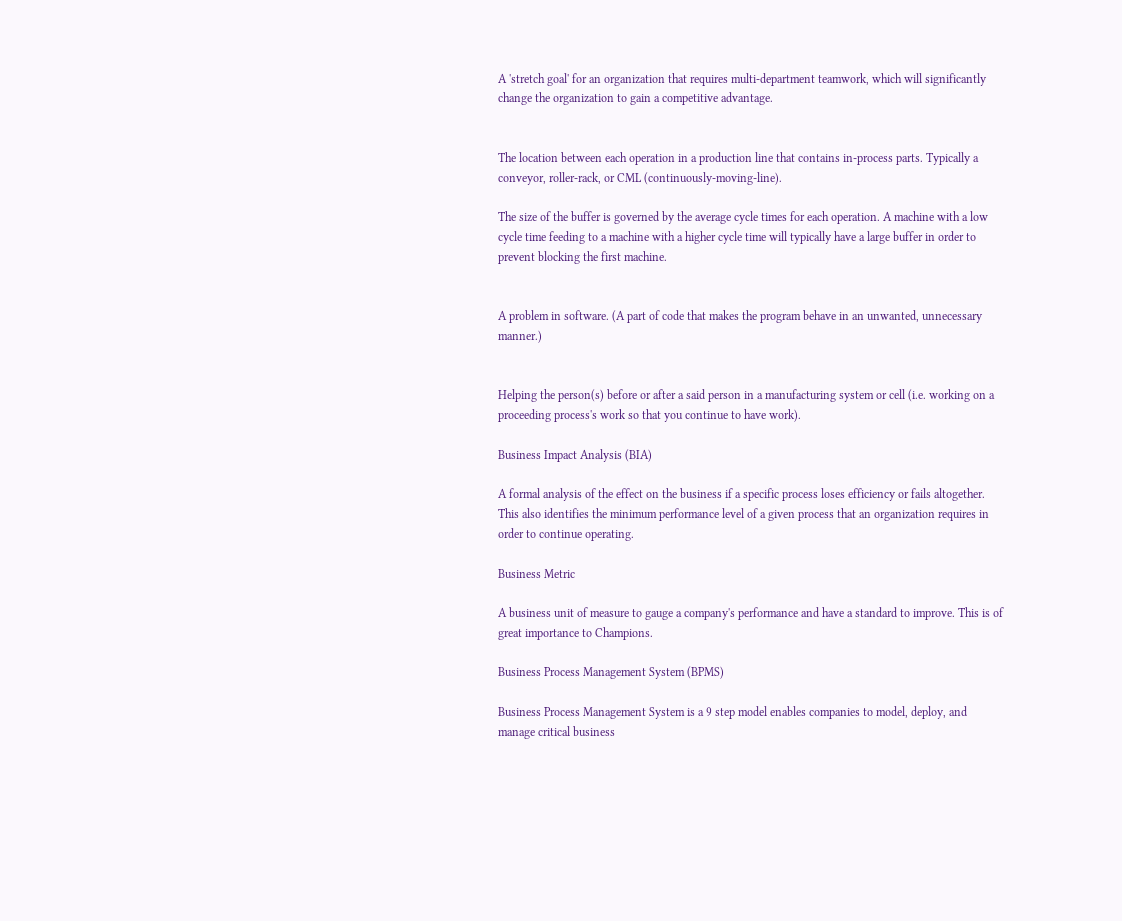A 'stretch goal' for an organization that requires multi-department teamwork, which will significantly change the organization to gain a competitive advantage.


The location between each operation in a production line that contains in-process parts. Typically a conveyor, roller-rack, or CML (continuously-moving-line).

The size of the buffer is governed by the average cycle times for each operation. A machine with a low cycle time feeding to a machine with a higher cycle time will typically have a large buffer in order to prevent blocking the first machine.


A problem in software. (A part of code that makes the program behave in an unwanted, unnecessary manner.)


Helping the person(s) before or after a said person in a manufacturing system or cell (i.e. working on a proceeding process's work so that you continue to have work).

Business Impact Analysis (BIA)

A formal analysis of the effect on the business if a specific process loses efficiency or fails altogether. This also identifies the minimum performance level of a given process that an organization requires in order to continue operating.

Business Metric

A business unit of measure to gauge a company's performance and have a standard to improve. This is of great importance to Champions.

Business Process Management System (BPMS)

Business Process Management System is a 9 step model enables companies to model, deploy, and manage critical business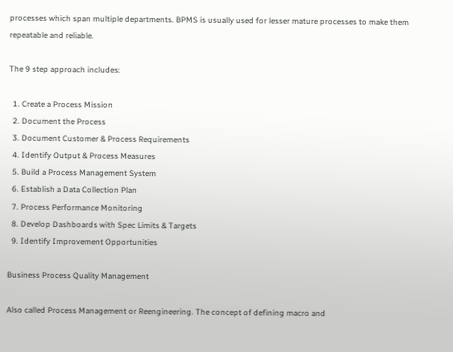processes which span multiple departments. BPMS is usually used for lesser mature processes to make them repeatable and reliable.

The 9 step approach includes:

  1. Create a Process Mission
  2. Document the Process
  3. Document Customer & Process Requirements
  4. Identify Output & Process Measures
  5. Build a Process Management System
  6. Establish a Data Collection Plan
  7. Process Performance Monitoring
  8. Develop Dashboards with Spec Limits & Targets
  9. Identify Improvement Opportunities

Business Process Quality Management

Also called Process Management or Reengineering. The concept of defining macro and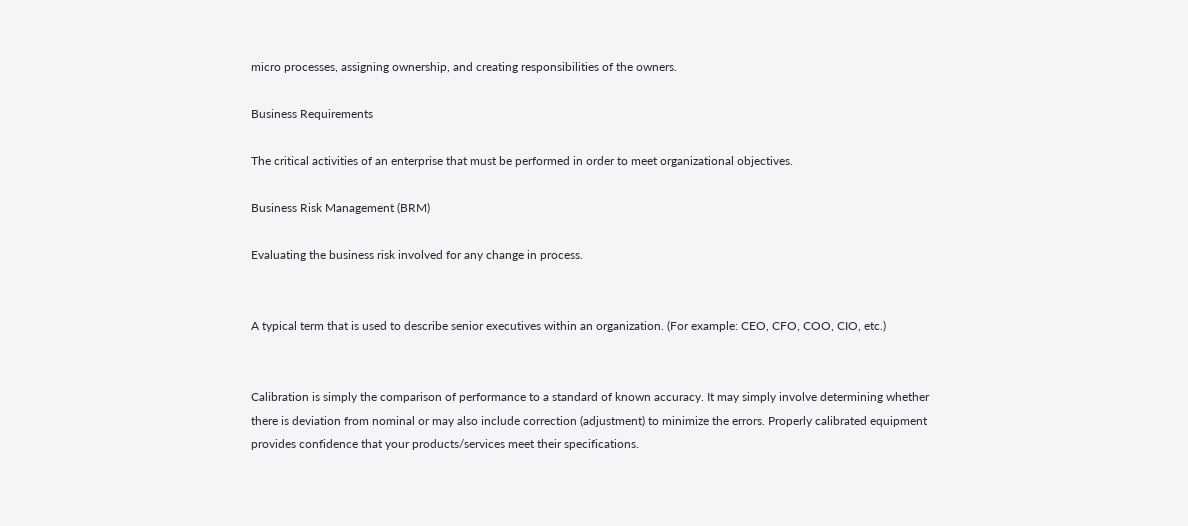micro processes, assigning ownership, and creating responsibilities of the owners.

Business Requirements

The critical activities of an enterprise that must be performed in order to meet organizational objectives.

Business Risk Management (BRM)

Evaluating the business risk involved for any change in process.


A typical term that is used to describe senior executives within an organization. (For example: CEO, CFO, COO, CIO, etc.)


Calibration is simply the comparison of performance to a standard of known accuracy. It may simply involve determining whether there is deviation from nominal or may also include correction (adjustment) to minimize the errors. Properly calibrated equipment provides confidence that your products/services meet their specifications.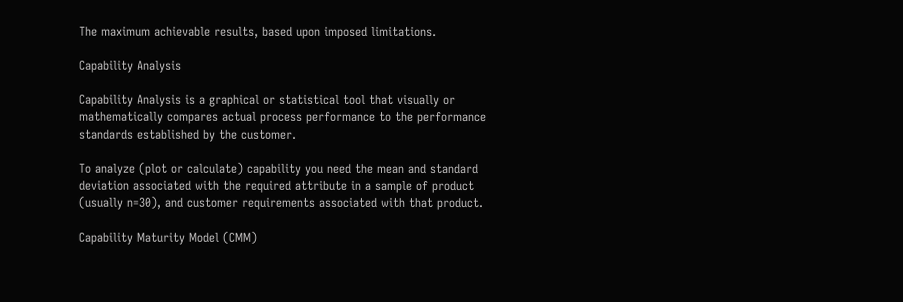The maximum achievable results, based upon imposed limitations.

Capability Analysis

Capability Analysis is a graphical or statistical tool that visually or mathematically compares actual process performance to the performance standards established by the customer.

To analyze (plot or calculate) capability you need the mean and standard deviation associated with the required attribute in a sample of product (usually n=30), and customer requirements associated with that product.

Capability Maturity Model (CMM)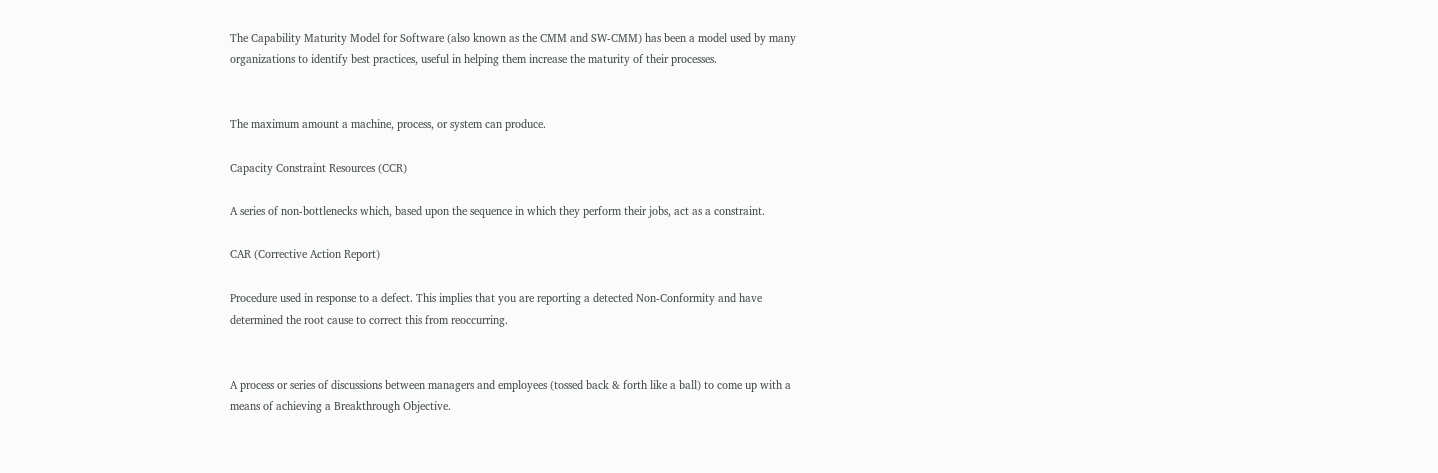The Capability Maturity Model for Software (also known as the CMM and SW-CMM) has been a model used by many organizations to identify best practices, useful in helping them increase the maturity of their processes.


The maximum amount a machine, process, or system can produce.

Capacity Constraint Resources (CCR)

A series of non-bottlenecks which, based upon the sequence in which they perform their jobs, act as a constraint.

CAR (Corrective Action Report)

Procedure used in response to a defect. This implies that you are reporting a detected Non-Conformity and have determined the root cause to correct this from reoccurring.


A process or series of discussions between managers and employees (tossed back & forth like a ball) to come up with a means of achieving a Breakthrough Objective.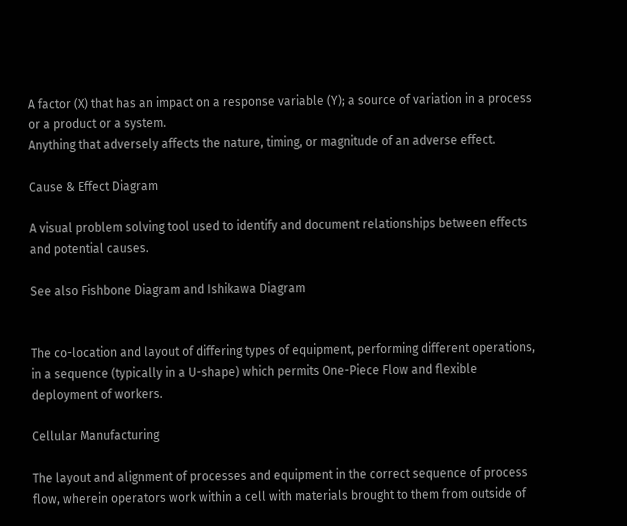A factor (X) that has an impact on a response variable (Y); a source of variation in a process or a product or a system.
Anything that adversely affects the nature, timing, or magnitude of an adverse effect.

Cause & Effect Diagram

A visual problem solving tool used to identify and document relationships between effects and potential causes.

See also Fishbone Diagram and Ishikawa Diagram


The co-location and layout of differing types of equipment, performing different operations, in a sequence (typically in a U-shape) which permits One-Piece Flow and flexible deployment of workers.

Cellular Manufacturing

The layout and alignment of processes and equipment in the correct sequence of process flow, wherein operators work within a cell with materials brought to them from outside of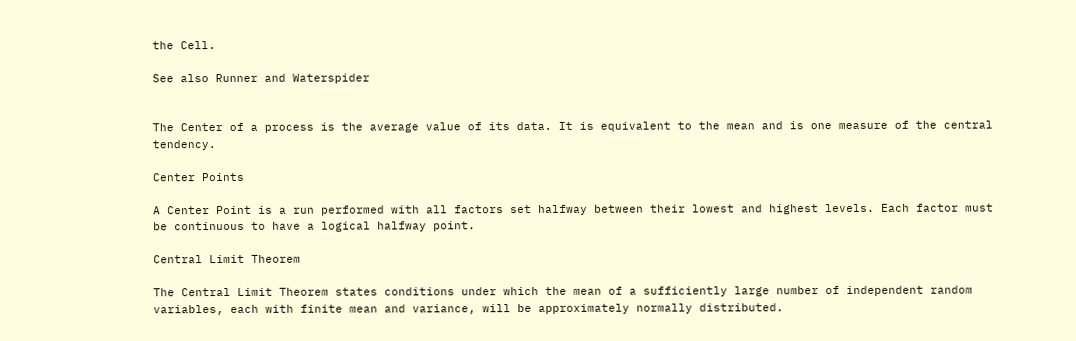the Cell.

See also Runner and Waterspider


The Center of a process is the average value of its data. It is equivalent to the mean and is one measure of the central tendency.

Center Points

A Center Point is a run performed with all factors set halfway between their lowest and highest levels. Each factor must be continuous to have a logical halfway point.

Central Limit Theorem

The Central Limit Theorem states conditions under which the mean of a sufficiently large number of independent random variables, each with finite mean and variance, will be approximately normally distributed.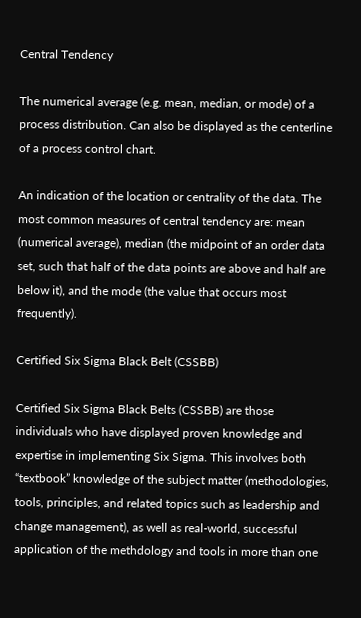Central Tendency

The numerical average (e.g. mean, median, or mode) of a process distribution. Can also be displayed as the centerline of a process control chart.

An indication of the location or centrality of the data. The most common measures of central tendency are: mean (numerical average), median (the midpoint of an order data set, such that half of the data points are above and half are below it), and the mode (the value that occurs most frequently).

Certified Six Sigma Black Belt (CSSBB)

Certified Six Sigma Black Belts (CSSBB) are those individuals who have displayed proven knowledge and expertise in implementing Six Sigma. This involves both “textbook” knowledge of the subject matter (methodologies, tools, principles, and related topics such as leadership and change management), as well as real-world, successful application of the methdology and tools in more than one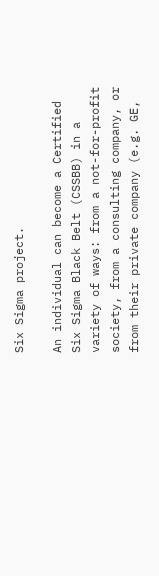Six Sigma project.

An individual can become a Certified Six Sigma Black Belt (CSSBB) in a variety of ways: from a not-for-profit society, from a consulting company, or from their private company (e.g. GE,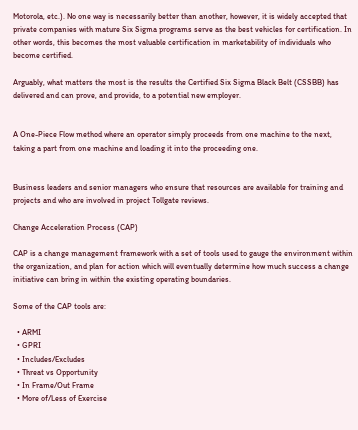Motorola, etc.). No one way is necessarily better than another, however, it is widely accepted that private companies with mature Six Sigma programs serve as the best vehicles for certification. In other words, this becomes the most valuable certification in marketability of individuals who become certified.

Arguably, what matters the most is the results the Certified Six Sigma Black Belt (CSSBB) has delivered and can prove, and provide, to a potential new employer.


A One-Piece Flow method where an operator simply proceeds from one machine to the next, taking a part from one machine and loading it into the proceeding one.


Business leaders and senior managers who ensure that resources are available for training and projects and who are involved in project Tollgate reviews.

Change Acceleration Process (CAP)

CAP is a change management framework with a set of tools used to gauge the environment within the organization, and plan for action which will eventually determine how much success a change initiative can bring in within the existing operating boundaries.

Some of the CAP tools are:

  • ARMI
  • GPRI
  • Includes/Excludes
  • Threat vs Opportunity
  • In Frame/Out Frame
  • More of/Less of Exercise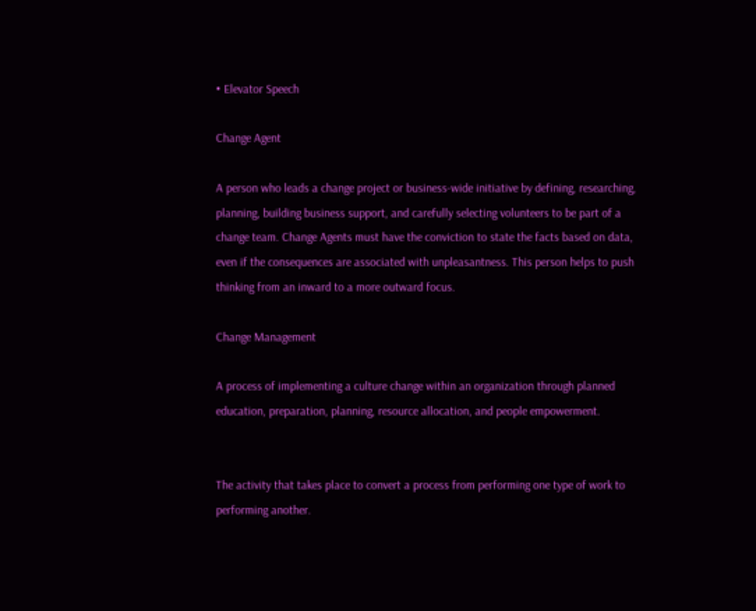• Elevator Speech

Change Agent

A person who leads a change project or business-wide initiative by defining, researching, planning, building business support, and carefully selecting volunteers to be part of a change team. Change Agents must have the conviction to state the facts based on data, even if the consequences are associated with unpleasantness. This person helps to push thinking from an inward to a more outward focus.

Change Management

A process of implementing a culture change within an organization through planned education, preparation, planning, resource allocation, and people empowerment.


The activity that takes place to convert a process from performing one type of work to performing another.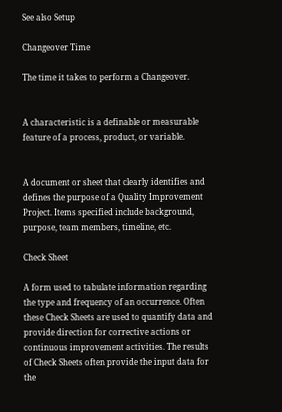See also Setup

Changeover Time

The time it takes to perform a Changeover.


A characteristic is a definable or measurable feature of a process, product, or variable.


A document or sheet that clearly identifies and defines the purpose of a Quality Improvement Project. Items specified include background, purpose, team members, timeline, etc.

Check Sheet

A form used to tabulate information regarding the type and frequency of an occurrence. Often these Check Sheets are used to quantify data and provide direction for corrective actions or continuous improvement activities. The results of Check Sheets often provide the input data for the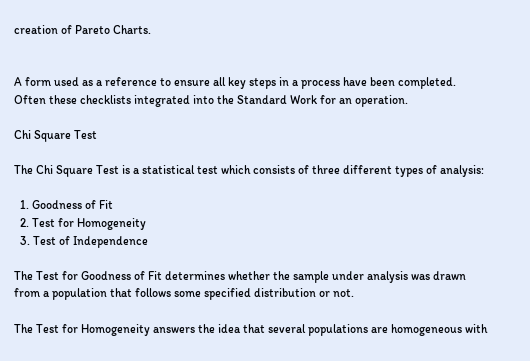creation of Pareto Charts.


A form used as a reference to ensure all key steps in a process have been completed. Often these checklists integrated into the Standard Work for an operation.

Chi Square Test

The Chi Square Test is a statistical test which consists of three different types of analysis:

  1. Goodness of Fit
  2. Test for Homogeneity
  3. Test of Independence

The Test for Goodness of Fit determines whether the sample under analysis was drawn from a population that follows some specified distribution or not.

The Test for Homogeneity answers the idea that several populations are homogeneous with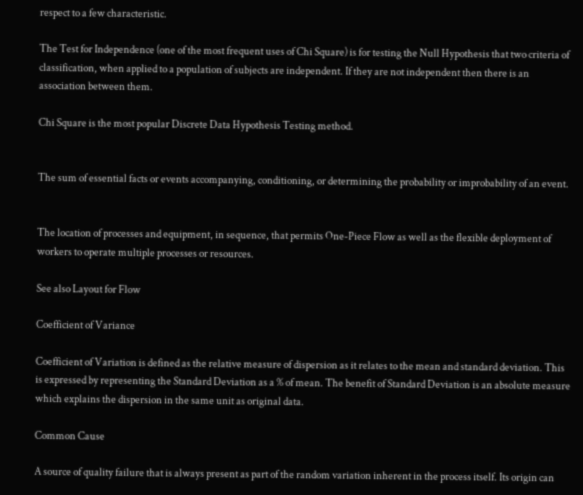respect to a few characteristic.

The Test for Independence (one of the most frequent uses of Chi Square) is for testing the Null Hypothesis that two criteria of classification, when applied to a population of subjects are independent. If they are not independent then there is an association between them.

Chi Square is the most popular Discrete Data Hypothesis Testing method.


The sum of essential facts or events accompanying, conditioning, or determining the probability or improbability of an event.


The location of processes and equipment, in sequence, that permits One-Piece Flow as well as the flexible deployment of workers to operate multiple processes or resources.

See also Layout for Flow

Coefficient of Variance

Coefficient of Variation is defined as the relative measure of dispersion as it relates to the mean and standard deviation. This is expressed by representing the Standard Deviation as a % of mean. The benefit of Standard Deviation is an absolute measure which explains the dispersion in the same unit as original data.

Common Cause

A source of quality failure that is always present as part of the random variation inherent in the process itself. Its origin can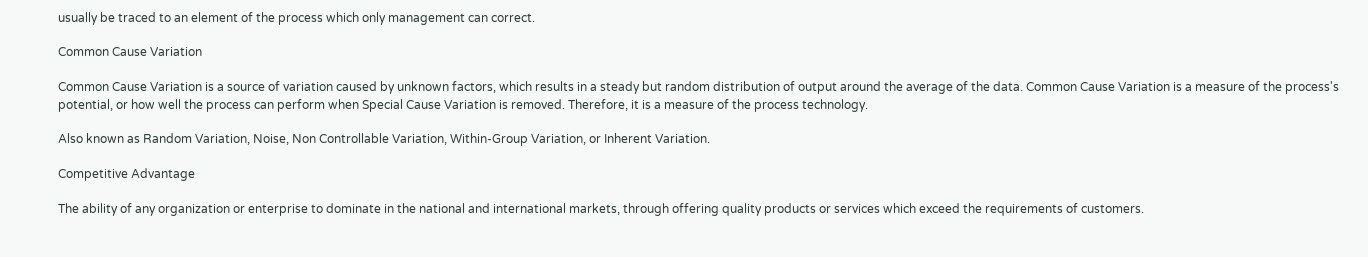usually be traced to an element of the process which only management can correct.

Common Cause Variation

Common Cause Variation is a source of variation caused by unknown factors, which results in a steady but random distribution of output around the average of the data. Common Cause Variation is a measure of the process's potential, or how well the process can perform when Special Cause Variation is removed. Therefore, it is a measure of the process technology.

Also known as Random Variation, Noise, Non Controllable Variation, Within-Group Variation, or Inherent Variation.

Competitive Advantage

The ability of any organization or enterprise to dominate in the national and international markets, through offering quality products or services which exceed the requirements of customers.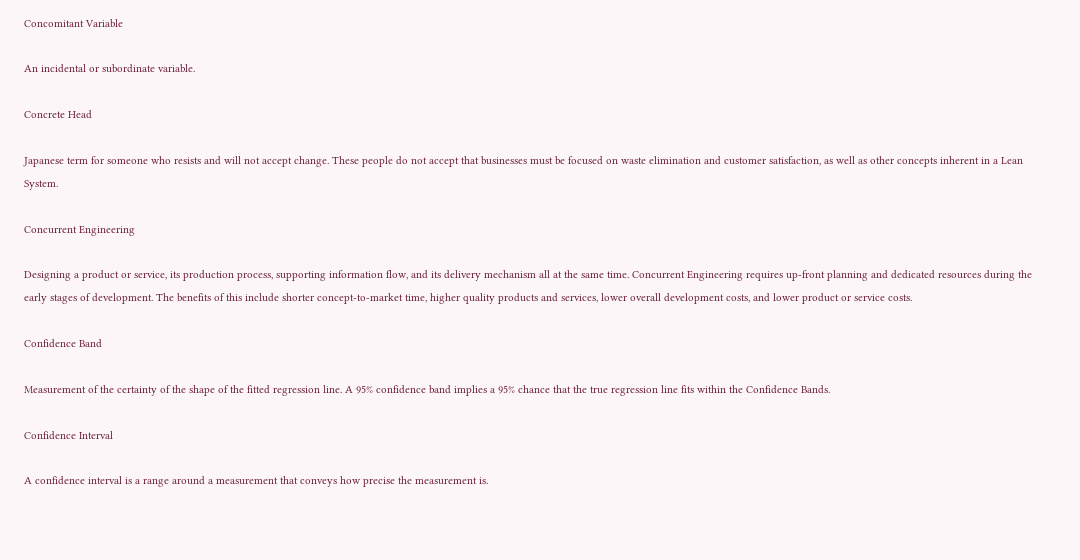Concomitant Variable

An incidental or subordinate variable.

Concrete Head

Japanese term for someone who resists and will not accept change. These people do not accept that businesses must be focused on waste elimination and customer satisfaction, as well as other concepts inherent in a Lean System.

Concurrent Engineering

Designing a product or service, its production process, supporting information flow, and its delivery mechanism all at the same time. Concurrent Engineering requires up-front planning and dedicated resources during the early stages of development. The benefits of this include shorter concept-to-market time, higher quality products and services, lower overall development costs, and lower product or service costs.

Confidence Band

Measurement of the certainty of the shape of the fitted regression line. A 95% confidence band implies a 95% chance that the true regression line fits within the Confidence Bands.

Confidence Interval

A confidence interval is a range around a measurement that conveys how precise the measurement is.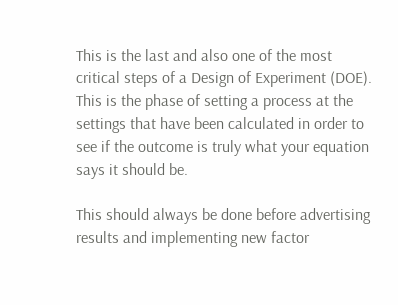This is the last and also one of the most critical steps of a Design of Experiment (DOE). This is the phase of setting a process at the settings that have been calculated in order to see if the outcome is truly what your equation says it should be.

This should always be done before advertising results and implementing new factor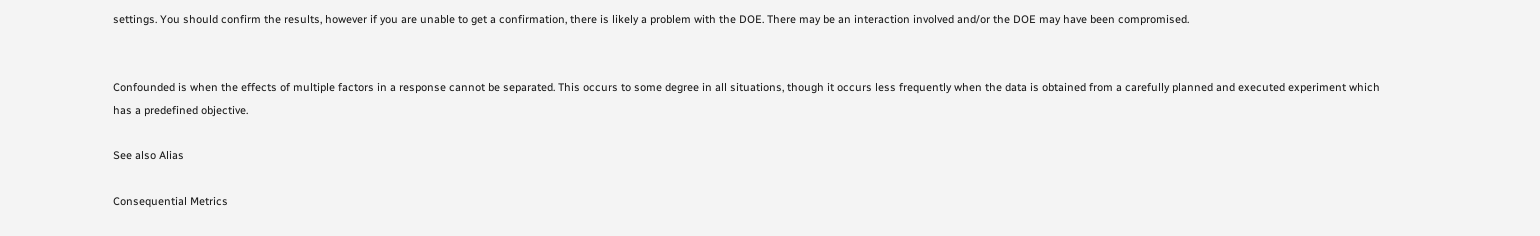settings. You should confirm the results, however if you are unable to get a confirmation, there is likely a problem with the DOE. There may be an interaction involved and/or the DOE may have been compromised.


Confounded is when the effects of multiple factors in a response cannot be separated. This occurs to some degree in all situations, though it occurs less frequently when the data is obtained from a carefully planned and executed experiment which has a predefined objective.

See also Alias

Consequential Metrics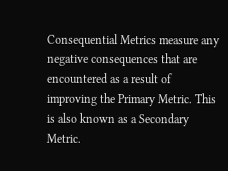Consequential Metrics measure any negative consequences that are encountered as a result of improving the Primary Metric. This is also known as a Secondary Metric.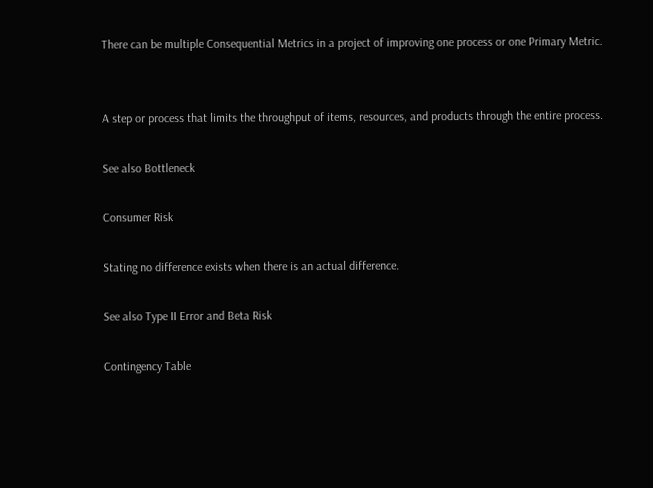There can be multiple Consequential Metrics in a project of improving one process or one Primary Metric.


A step or process that limits the throughput of items, resources, and products through the entire process.

See also Bottleneck

Consumer Risk

Stating no difference exists when there is an actual difference.

See also Type II Error and Beta Risk

Contingency Table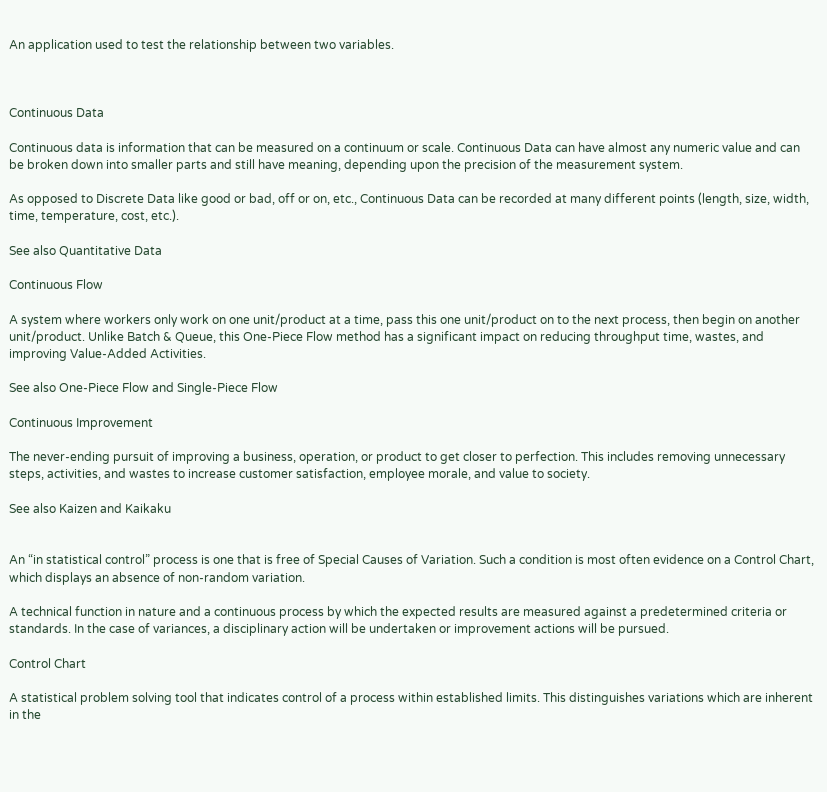An application used to test the relationship between two variables.



Continuous Data

Continuous data is information that can be measured on a continuum or scale. Continuous Data can have almost any numeric value and can be broken down into smaller parts and still have meaning, depending upon the precision of the measurement system.

As opposed to Discrete Data like good or bad, off or on, etc., Continuous Data can be recorded at many different points (length, size, width, time, temperature, cost, etc.).

See also Quantitative Data

Continuous Flow

A system where workers only work on one unit/product at a time, pass this one unit/product on to the next process, then begin on another unit/product. Unlike Batch & Queue, this One-Piece Flow method has a significant impact on reducing throughput time, wastes, and improving Value-Added Activities.

See also One-Piece Flow and Single-Piece Flow

Continuous Improvement

The never-ending pursuit of improving a business, operation, or product to get closer to perfection. This includes removing unnecessary steps, activities, and wastes to increase customer satisfaction, employee morale, and value to society.

See also Kaizen and Kaikaku


An “in statistical control” process is one that is free of Special Causes of Variation. Such a condition is most often evidence on a Control Chart, which displays an absence of non-random variation.

A technical function in nature and a continuous process by which the expected results are measured against a predetermined criteria or standards. In the case of variances, a disciplinary action will be undertaken or improvement actions will be pursued.

Control Chart

A statistical problem solving tool that indicates control of a process within established limits. This distinguishes variations which are inherent in the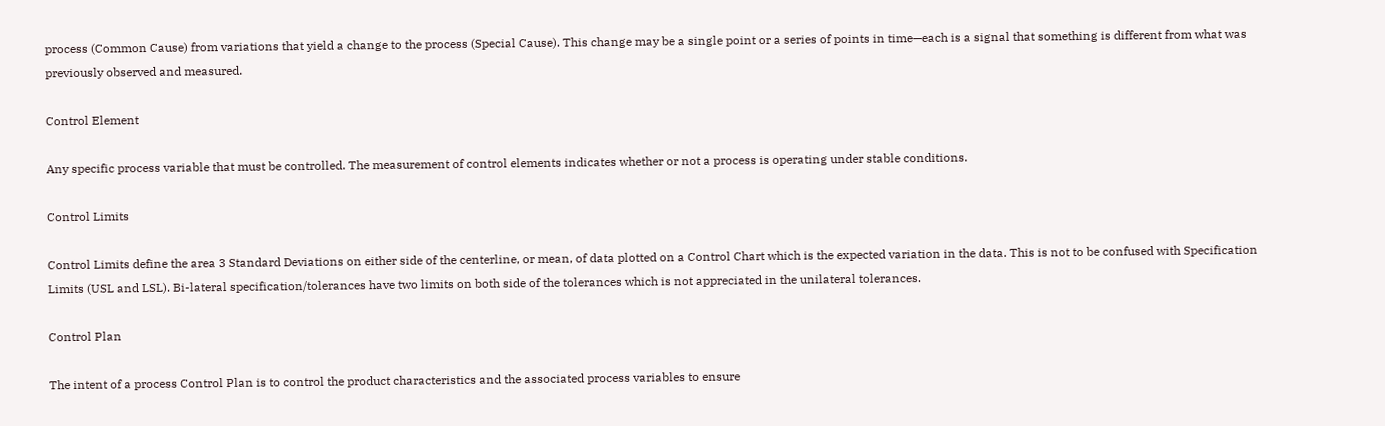process (Common Cause) from variations that yield a change to the process (Special Cause). This change may be a single point or a series of points in time—each is a signal that something is different from what was previously observed and measured.

Control Element

Any specific process variable that must be controlled. The measurement of control elements indicates whether or not a process is operating under stable conditions.

Control Limits

Control Limits define the area 3 Standard Deviations on either side of the centerline, or mean, of data plotted on a Control Chart which is the expected variation in the data. This is not to be confused with Specification Limits (USL and LSL). Bi-lateral specification/tolerances have two limits on both side of the tolerances which is not appreciated in the unilateral tolerances.

Control Plan

The intent of a process Control Plan is to control the product characteristics and the associated process variables to ensure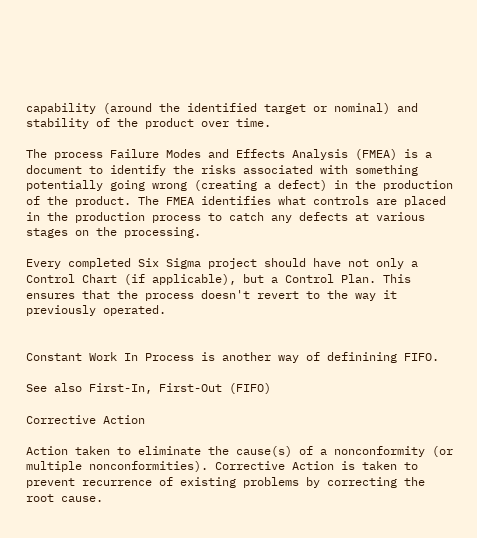capability (around the identified target or nominal) and stability of the product over time.

The process Failure Modes and Effects Analysis (FMEA) is a document to identify the risks associated with something potentially going wrong (creating a defect) in the production of the product. The FMEA identifies what controls are placed in the production process to catch any defects at various stages on the processing.

Every completed Six Sigma project should have not only a Control Chart (if applicable), but a Control Plan. This ensures that the process doesn't revert to the way it previously operated.


Constant Work In Process is another way of definining FIFO.

See also First-In, First-Out (FIFO)

Corrective Action

Action taken to eliminate the cause(s) of a nonconformity (or multiple nonconformities). Corrective Action is taken to prevent recurrence of existing problems by correcting the root cause.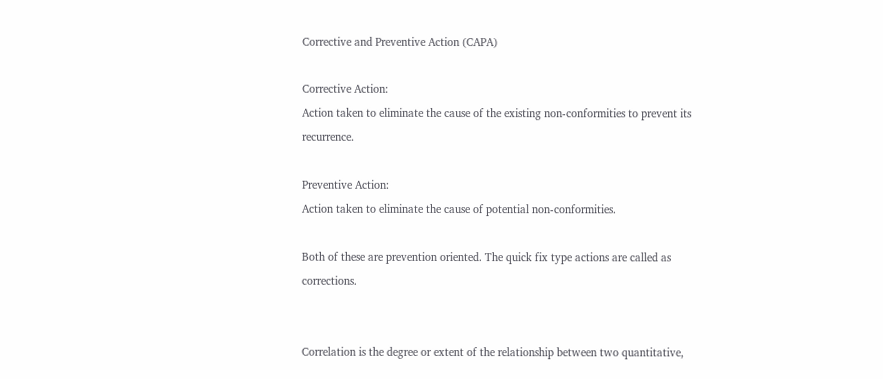Corrective and Preventive Action (CAPA)

Corrective Action:
Action taken to eliminate the cause of the existing non-conformities to prevent its recurrence.

Preventive Action:
Action taken to eliminate the cause of potential non-conformities.

Both of these are prevention oriented. The quick fix type actions are called as corrections.


Correlation is the degree or extent of the relationship between two quantitative,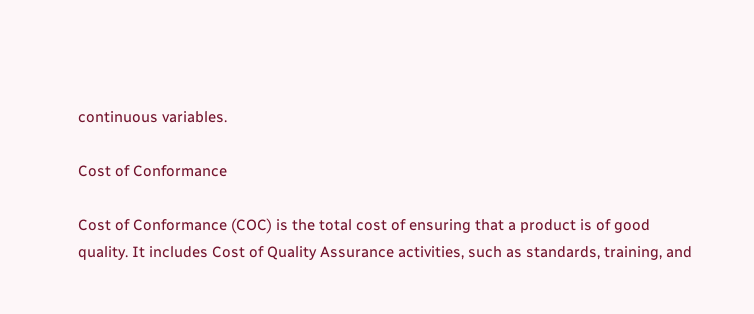continuous variables.

Cost of Conformance

Cost of Conformance (COC) is the total cost of ensuring that a product is of good quality. It includes Cost of Quality Assurance activities, such as standards, training, and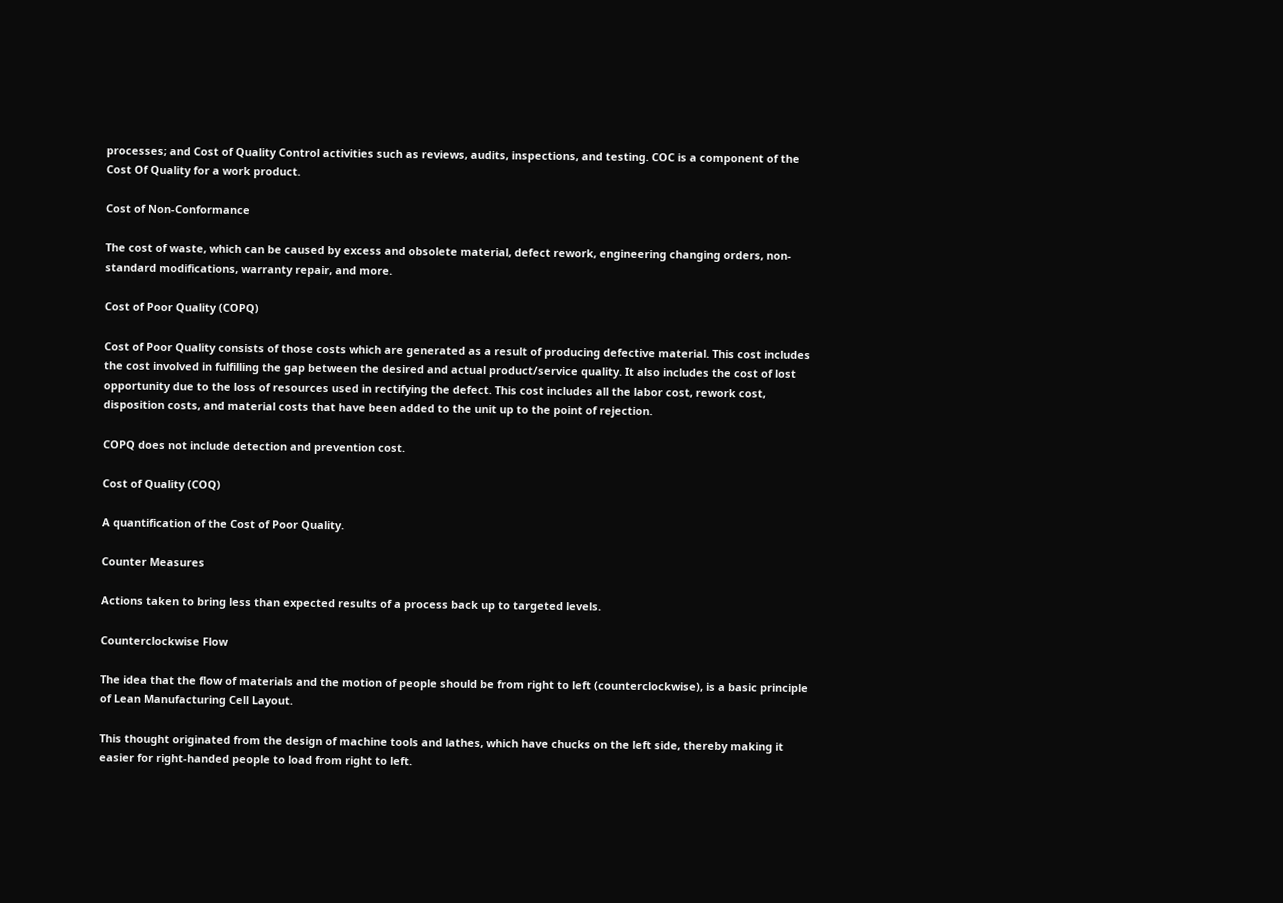processes; and Cost of Quality Control activities such as reviews, audits, inspections, and testing. COC is a component of the Cost Of Quality for a work product.

Cost of Non-Conformance

The cost of waste, which can be caused by excess and obsolete material, defect rework, engineering changing orders, non-standard modifications, warranty repair, and more.

Cost of Poor Quality (COPQ)

Cost of Poor Quality consists of those costs which are generated as a result of producing defective material. This cost includes the cost involved in fulfilling the gap between the desired and actual product/service quality. It also includes the cost of lost opportunity due to the loss of resources used in rectifying the defect. This cost includes all the labor cost, rework cost, disposition costs, and material costs that have been added to the unit up to the point of rejection.

COPQ does not include detection and prevention cost.

Cost of Quality (COQ)

A quantification of the Cost of Poor Quality.

Counter Measures

Actions taken to bring less than expected results of a process back up to targeted levels.

Counterclockwise Flow

The idea that the flow of materials and the motion of people should be from right to left (counterclockwise), is a basic principle of Lean Manufacturing Cell Layout.

This thought originated from the design of machine tools and lathes, which have chucks on the left side, thereby making it easier for right-handed people to load from right to left.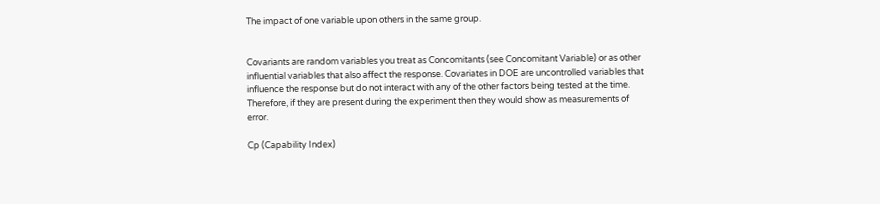The impact of one variable upon others in the same group.


Covariants are random variables you treat as Concomitants (see Concomitant Variable) or as other influential variables that also affect the response. Covariates in DOE are uncontrolled variables that influence the response but do not interact with any of the other factors being tested at the time. Therefore, if they are present during the experiment then they would show as measurements of error.

Cp (Capability Index)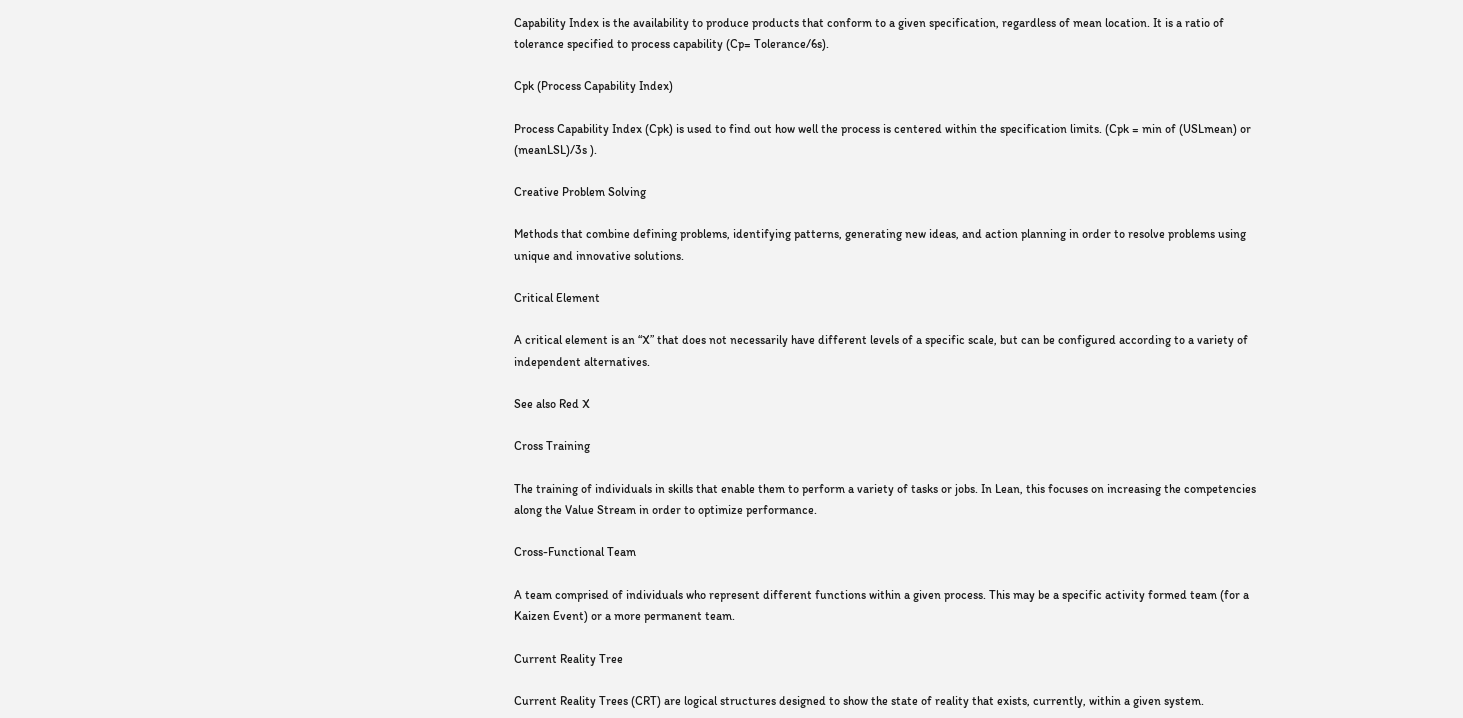Capability Index is the availability to produce products that conform to a given specification, regardless of mean location. It is a ratio of tolerance specified to process capability (Cp= Tolerance/6s).

Cpk (Process Capability Index)

Process Capability Index (Cpk) is used to find out how well the process is centered within the specification limits. (Cpk = min of (USLmean) or (meanLSL)/3s ).

Creative Problem Solving

Methods that combine defining problems, identifying patterns, generating new ideas, and action planning in order to resolve problems using unique and innovative solutions.

Critical Element

A critical element is an “X” that does not necessarily have different levels of a specific scale, but can be configured according to a variety of independent alternatives.

See also Red X

Cross Training

The training of individuals in skills that enable them to perform a variety of tasks or jobs. In Lean, this focuses on increasing the competencies along the Value Stream in order to optimize performance.

Cross-Functional Team

A team comprised of individuals who represent different functions within a given process. This may be a specific activity formed team (for a Kaizen Event) or a more permanent team.

Current Reality Tree

Current Reality Trees (CRT) are logical structures designed to show the state of reality that exists, currently, within a given system.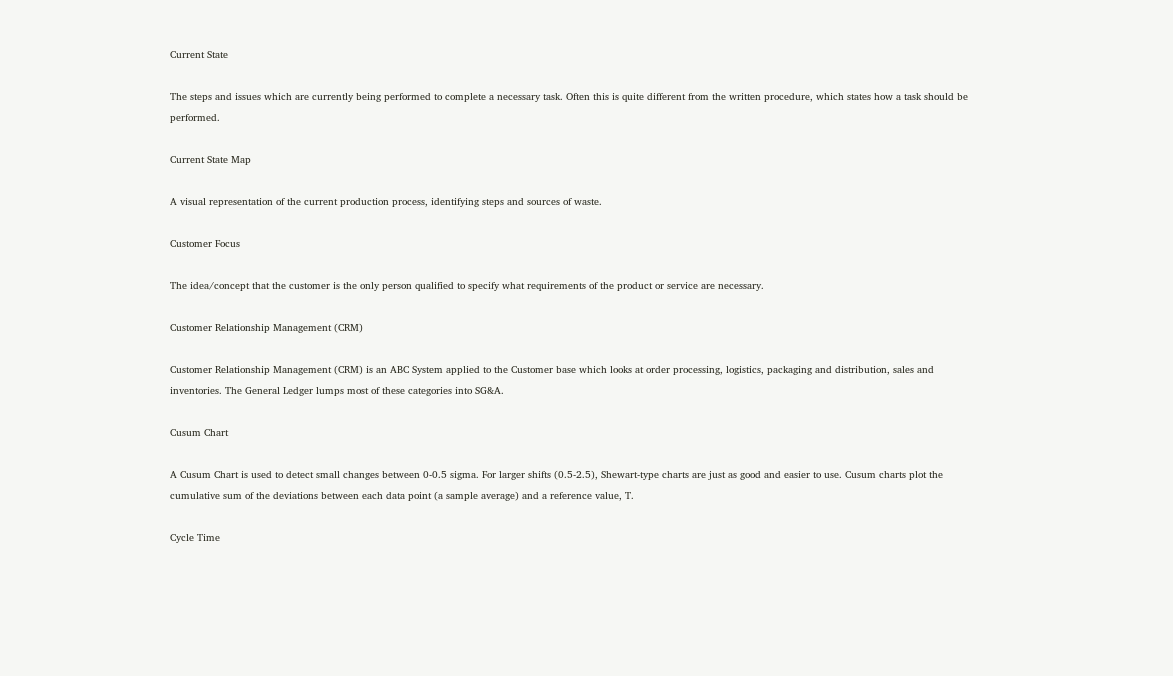Current State

The steps and issues which are currently being performed to complete a necessary task. Often this is quite different from the written procedure, which states how a task should be performed.

Current State Map

A visual representation of the current production process, identifying steps and sources of waste.

Customer Focus

The idea/concept that the customer is the only person qualified to specify what requirements of the product or service are necessary.

Customer Relationship Management (CRM)

Customer Relationship Management (CRM) is an ABC System applied to the Customer base which looks at order processing, logistics, packaging and distribution, sales and inventories. The General Ledger lumps most of these categories into SG&A.

Cusum Chart

A Cusum Chart is used to detect small changes between 0-0.5 sigma. For larger shifts (0.5-2.5), Shewart-type charts are just as good and easier to use. Cusum charts plot the cumulative sum of the deviations between each data point (a sample average) and a reference value, T.

Cycle Time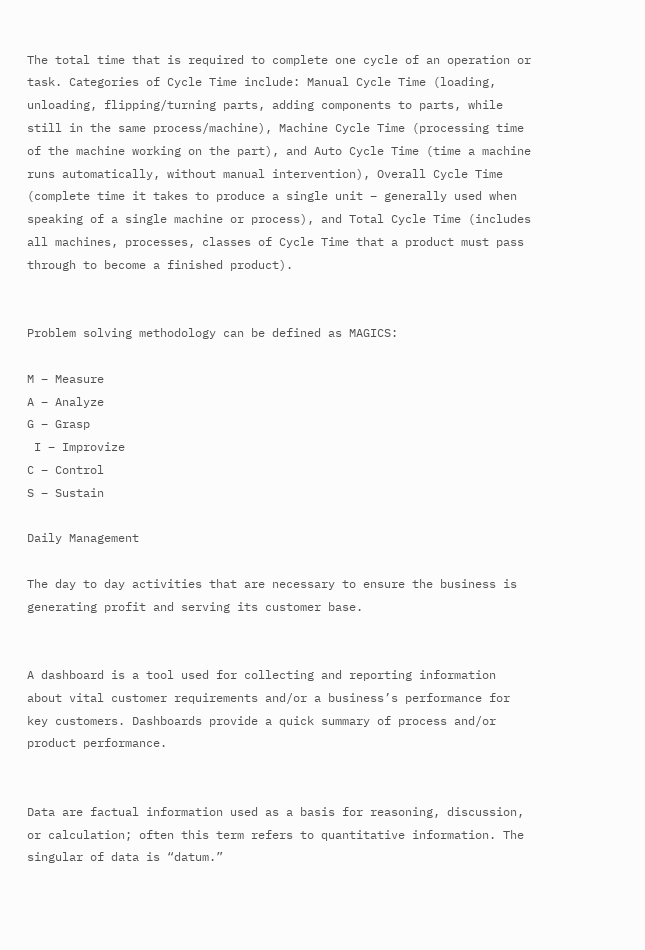The total time that is required to complete one cycle of an operation or task. Categories of Cycle Time include: Manual Cycle Time (loading, unloading, flipping/turning parts, adding components to parts, while still in the same process/machine), Machine Cycle Time (processing time of the machine working on the part), and Auto Cycle Time (time a machine runs automatically, without manual intervention), Overall Cycle Time (complete time it takes to produce a single unit – generally used when speaking of a single machine or process), and Total Cycle Time (includes all machines, processes, classes of Cycle Time that a product must pass through to become a finished product).


Problem solving methodology can be defined as MAGICS:

M – Measure
A – Analyze
G – Grasp
 I – Improvize
C – Control
S – Sustain

Daily Management

The day to day activities that are necessary to ensure the business is generating profit and serving its customer base.


A dashboard is a tool used for collecting and reporting information about vital customer requirements and/or a business’s performance for key customers. Dashboards provide a quick summary of process and/or product performance.


Data are factual information used as a basis for reasoning, discussion, or calculation; often this term refers to quantitative information. The singular of data is “datum.”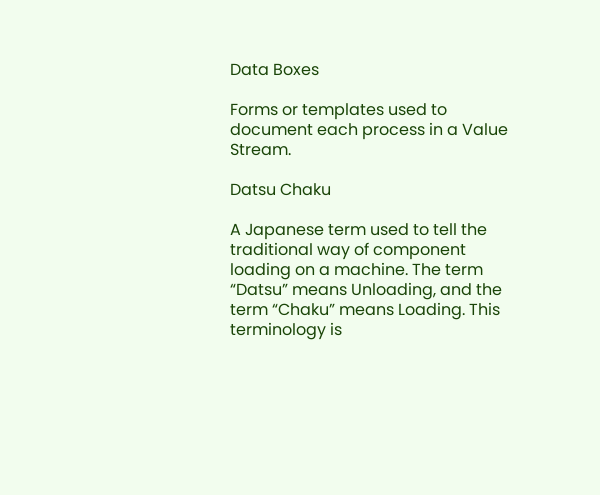Data Boxes

Forms or templates used to document each process in a Value Stream.

Datsu Chaku

A Japanese term used to tell the traditional way of component loading on a machine. The term “Datsu” means Unloading, and the term “Chaku” means Loading. This terminology is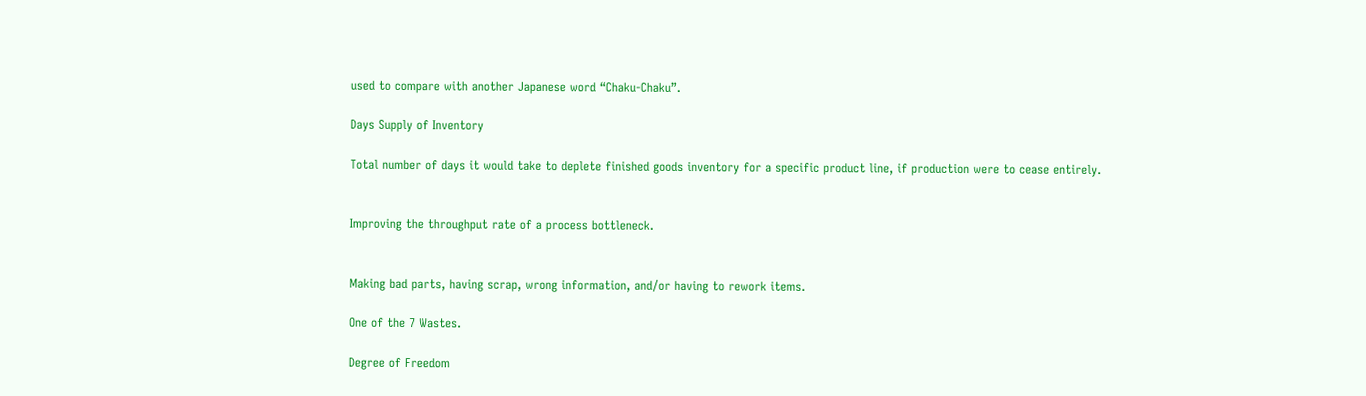used to compare with another Japanese word “Chaku-Chaku”.

Days Supply of Inventory

Total number of days it would take to deplete finished goods inventory for a specific product line, if production were to cease entirely.


Improving the throughput rate of a process bottleneck.


Making bad parts, having scrap, wrong information, and/or having to rework items.

One of the 7 Wastes.

Degree of Freedom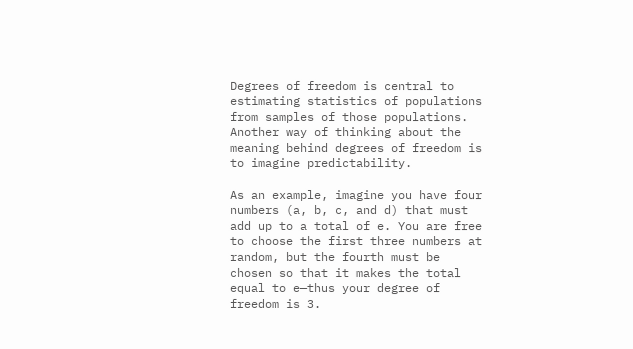Degrees of freedom is central to estimating statistics of populations from samples of those populations. Another way of thinking about the meaning behind degrees of freedom is to imagine predictability.

As an example, imagine you have four numbers (a, b, c, and d) that must add up to a total of e. You are free to choose the first three numbers at random, but the fourth must be chosen so that it makes the total equal to e—thus your degree of freedom is 3.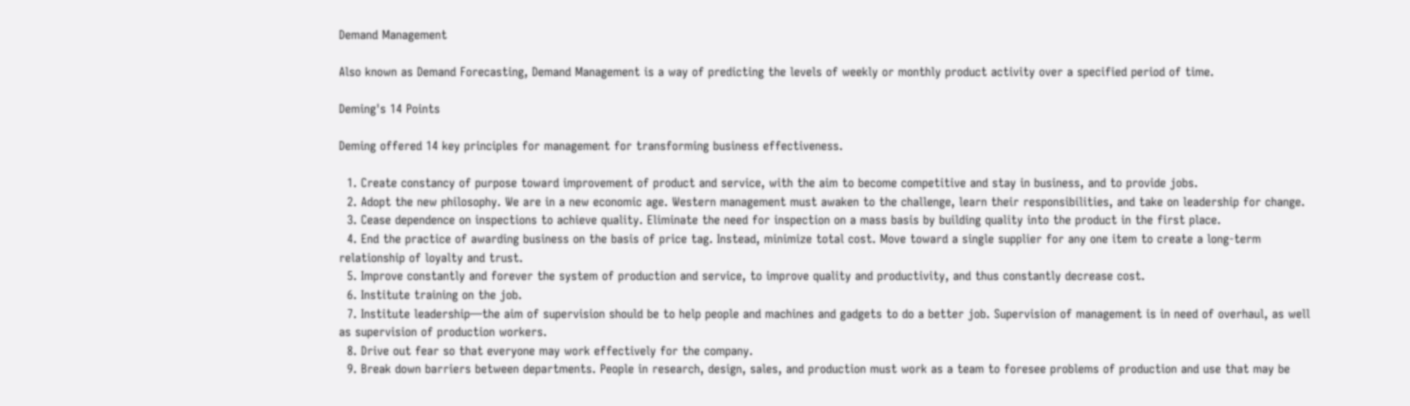Demand Management

Also known as Demand Forecasting, Demand Management is a way of predicting the levels of weekly or monthly product activity over a specified period of time.

Deming's 14 Points

Deming offered 14 key principles for management for transforming business effectiveness.

  1. Create constancy of purpose toward improvement of product and service, with the aim to become competitive and stay in business, and to provide jobs.
  2. Adopt the new philosophy. We are in a new economic age. Western management must awaken to the challenge, learn their responsibilities, and take on leadership for change.
  3. Cease dependence on inspections to achieve quality. Eliminate the need for inspection on a mass basis by building quality into the product in the first place.
  4. End the practice of awarding business on the basis of price tag. Instead, minimize total cost. Move toward a single supplier for any one item to create a long-term relationship of loyalty and trust.
  5. Improve constantly and forever the system of production and service, to improve quality and productivity, and thus constantly decrease cost.
  6. Institute training on the job.
  7. Institute leadership—the aim of supervision should be to help people and machines and gadgets to do a better job. Supervision of management is in need of overhaul, as well as supervision of production workers.
  8. Drive out fear so that everyone may work effectively for the company.
  9. Break down barriers between departments. People in research, design, sales, and production must work as a team to foresee problems of production and use that may be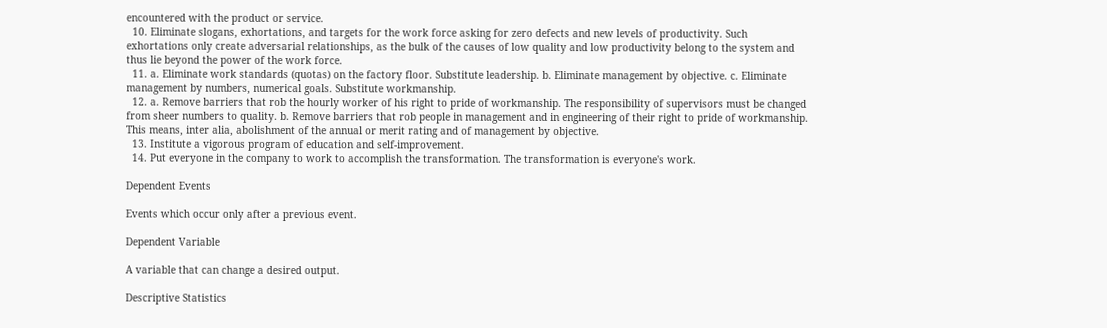encountered with the product or service.
  10. Eliminate slogans, exhortations, and targets for the work force asking for zero defects and new levels of productivity. Such exhortations only create adversarial relationships, as the bulk of the causes of low quality and low productivity belong to the system and thus lie beyond the power of the work force.
  11. a. Eliminate work standards (quotas) on the factory floor. Substitute leadership. b. Eliminate management by objective. c. Eliminate management by numbers, numerical goals. Substitute workmanship.
  12. a. Remove barriers that rob the hourly worker of his right to pride of workmanship. The responsibility of supervisors must be changed from sheer numbers to quality. b. Remove barriers that rob people in management and in engineering of their right to pride of workmanship. This means, inter alia, abolishment of the annual or merit rating and of management by objective.
  13. Institute a vigorous program of education and self-improvement.
  14. Put everyone in the company to work to accomplish the transformation. The transformation is everyone's work.

Dependent Events

Events which occur only after a previous event.

Dependent Variable

A variable that can change a desired output.

Descriptive Statistics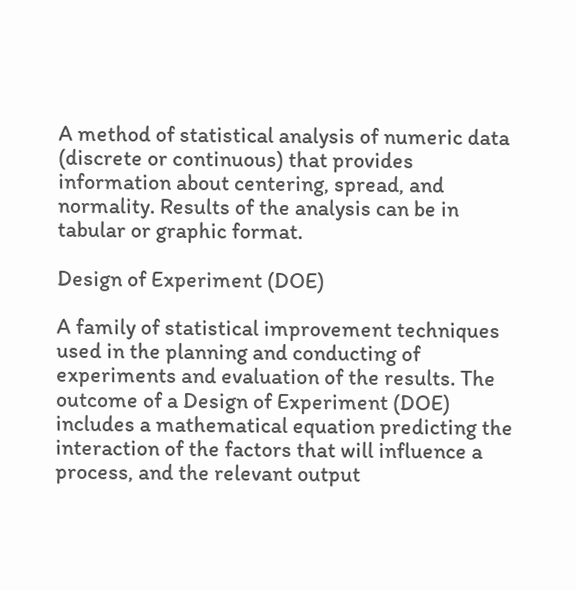A method of statistical analysis of numeric data (discrete or continuous) that provides information about centering, spread, and normality. Results of the analysis can be in tabular or graphic format.

Design of Experiment (DOE)

A family of statistical improvement techniques used in the planning and conducting of experiments and evaluation of the results. The outcome of a Design of Experiment (DOE) includes a mathematical equation predicting the interaction of the factors that will influence a process, and the relevant output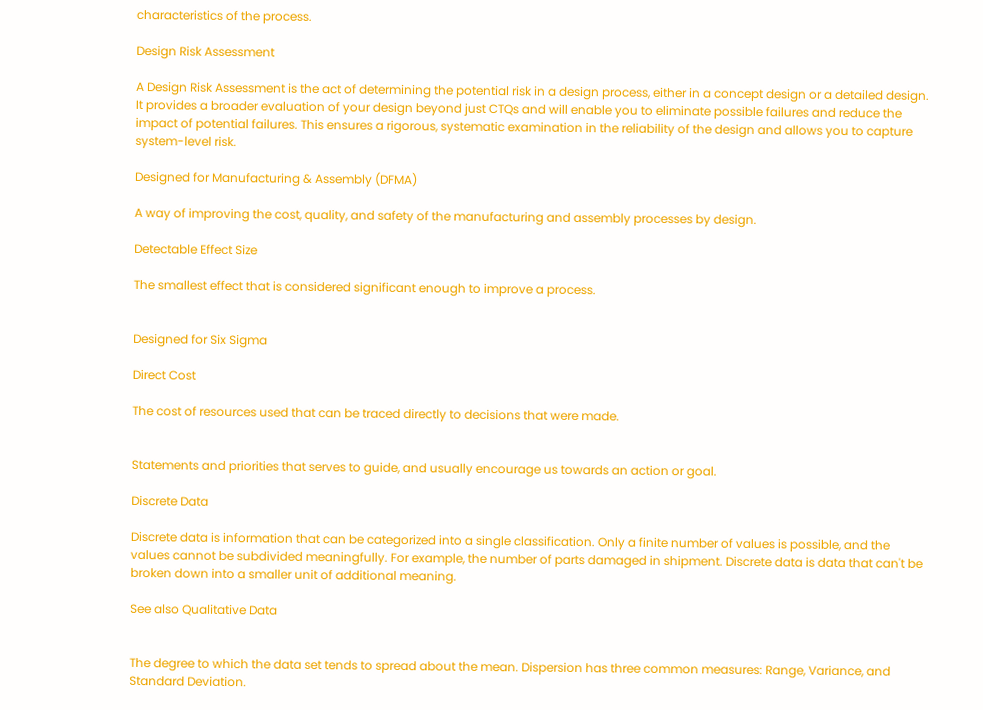characteristics of the process.

Design Risk Assessment

A Design Risk Assessment is the act of determining the potential risk in a design process, either in a concept design or a detailed design. It provides a broader evaluation of your design beyond just CTQs and will enable you to eliminate possible failures and reduce the impact of potential failures. This ensures a rigorous, systematic examination in the reliability of the design and allows you to capture system-level risk.

Designed for Manufacturing & Assembly (DFMA)

A way of improving the cost, quality, and safety of the manufacturing and assembly processes by design.

Detectable Effect Size

The smallest effect that is considered significant enough to improve a process.


Designed for Six Sigma

Direct Cost

The cost of resources used that can be traced directly to decisions that were made.


Statements and priorities that serves to guide, and usually encourage us towards an action or goal.

Discrete Data

Discrete data is information that can be categorized into a single classification. Only a finite number of values is possible, and the values cannot be subdivided meaningfully. For example, the number of parts damaged in shipment. Discrete data is data that can't be broken down into a smaller unit of additional meaning.

See also Qualitative Data


The degree to which the data set tends to spread about the mean. Dispersion has three common measures: Range, Variance, and Standard Deviation.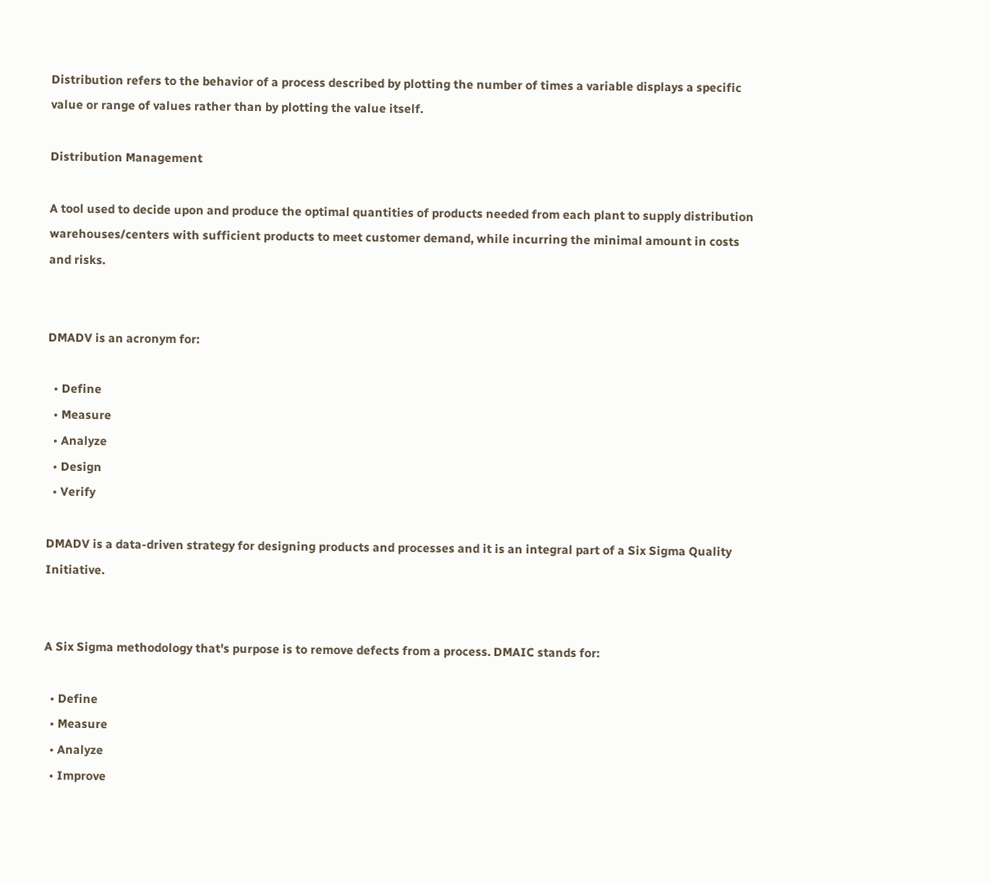Distribution refers to the behavior of a process described by plotting the number of times a variable displays a specific value or range of values rather than by plotting the value itself.

Distribution Management

A tool used to decide upon and produce the optimal quantities of products needed from each plant to supply distribution warehouses/centers with sufficient products to meet customer demand, while incurring the minimal amount in costs and risks.


DMADV is an acronym for:

  • Define
  • Measure
  • Analyze
  • Design
  • Verify

DMADV is a data-driven strategy for designing products and processes and it is an integral part of a Six Sigma Quality Initiative.


A Six Sigma methodology that's purpose is to remove defects from a process. DMAIC stands for:

  • Define
  • Measure
  • Analyze
  • Improve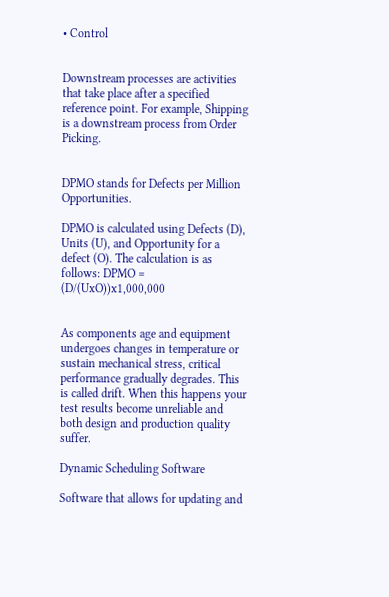• Control


Downstream processes are activities that take place after a specified reference point. For example, Shipping is a downstream process from Order Picking.


DPMO stands for Defects per Million Opportunities.

DPMO is calculated using Defects (D), Units (U), and Opportunity for a defect (O). The calculation is as follows: DPMO = (D/(UxO))x1,000,000


As components age and equipment undergoes changes in temperature or sustain mechanical stress, critical performance gradually degrades. This is called drift. When this happens your test results become unreliable and both design and production quality suffer.

Dynamic Scheduling Software

Software that allows for updating and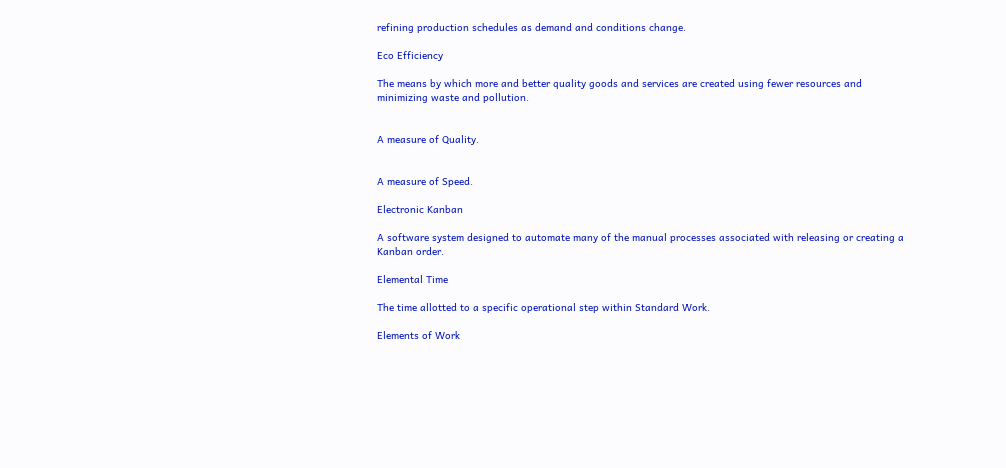refining production schedules as demand and conditions change.

Eco Efficiency

The means by which more and better quality goods and services are created using fewer resources and minimizing waste and pollution.


A measure of Quality.


A measure of Speed.

Electronic Kanban

A software system designed to automate many of the manual processes associated with releasing or creating a Kanban order.

Elemental Time

The time allotted to a specific operational step within Standard Work.

Elements of Work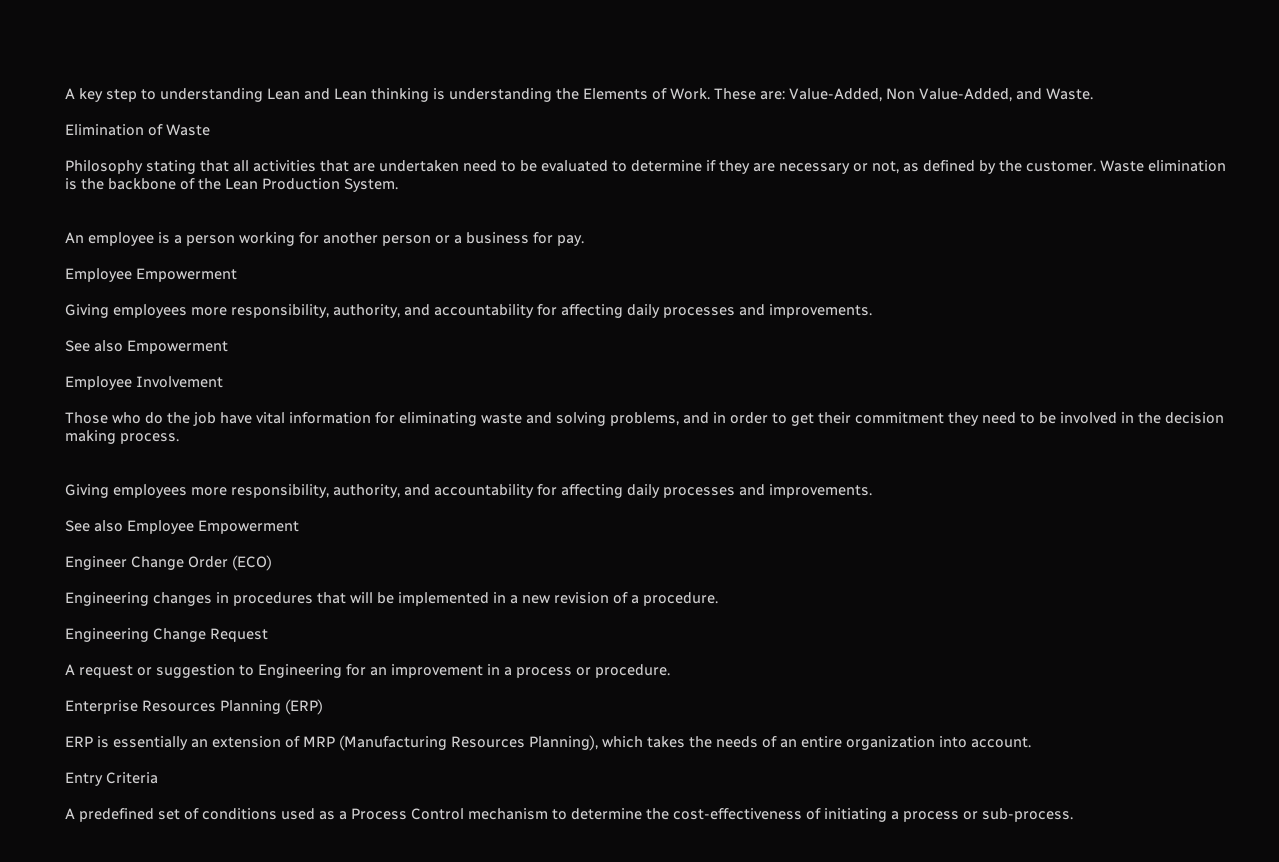A key step to understanding Lean and Lean thinking is understanding the Elements of Work. These are: Value-Added, Non Value-Added, and Waste.

Elimination of Waste

Philosophy stating that all activities that are undertaken need to be evaluated to determine if they are necessary or not, as defined by the customer. Waste elimination is the backbone of the Lean Production System.


An employee is a person working for another person or a business for pay.

Employee Empowerment

Giving employees more responsibility, authority, and accountability for affecting daily processes and improvements.

See also Empowerment

Employee Involvement

Those who do the job have vital information for eliminating waste and solving problems, and in order to get their commitment they need to be involved in the decision making process.


Giving employees more responsibility, authority, and accountability for affecting daily processes and improvements.

See also Employee Empowerment

Engineer Change Order (ECO)

Engineering changes in procedures that will be implemented in a new revision of a procedure.

Engineering Change Request

A request or suggestion to Engineering for an improvement in a process or procedure.

Enterprise Resources Planning (ERP)

ERP is essentially an extension of MRP (Manufacturing Resources Planning), which takes the needs of an entire organization into account.

Entry Criteria

A predefined set of conditions used as a Process Control mechanism to determine the cost-effectiveness of initiating a process or sub-process.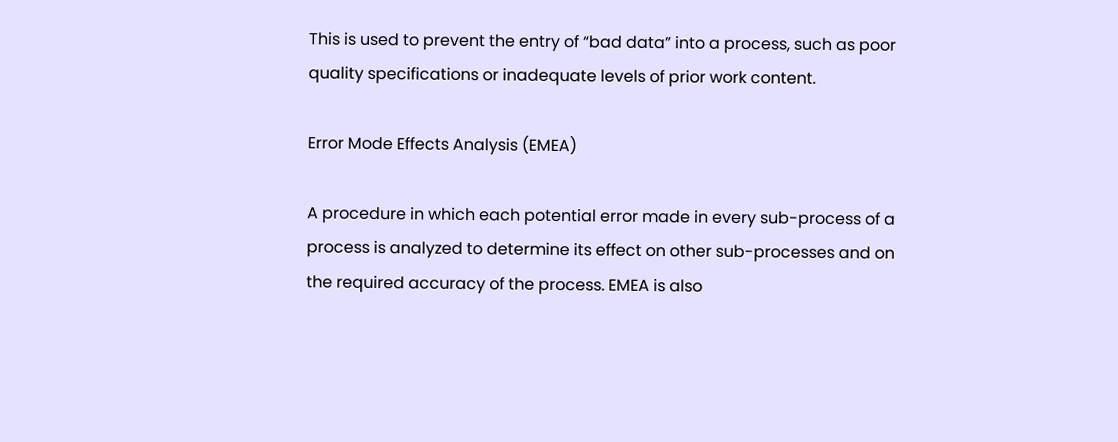This is used to prevent the entry of “bad data” into a process, such as poor quality specifications or inadequate levels of prior work content.

Error Mode Effects Analysis (EMEA)

A procedure in which each potential error made in every sub-process of a process is analyzed to determine its effect on other sub-processes and on the required accuracy of the process. EMEA is also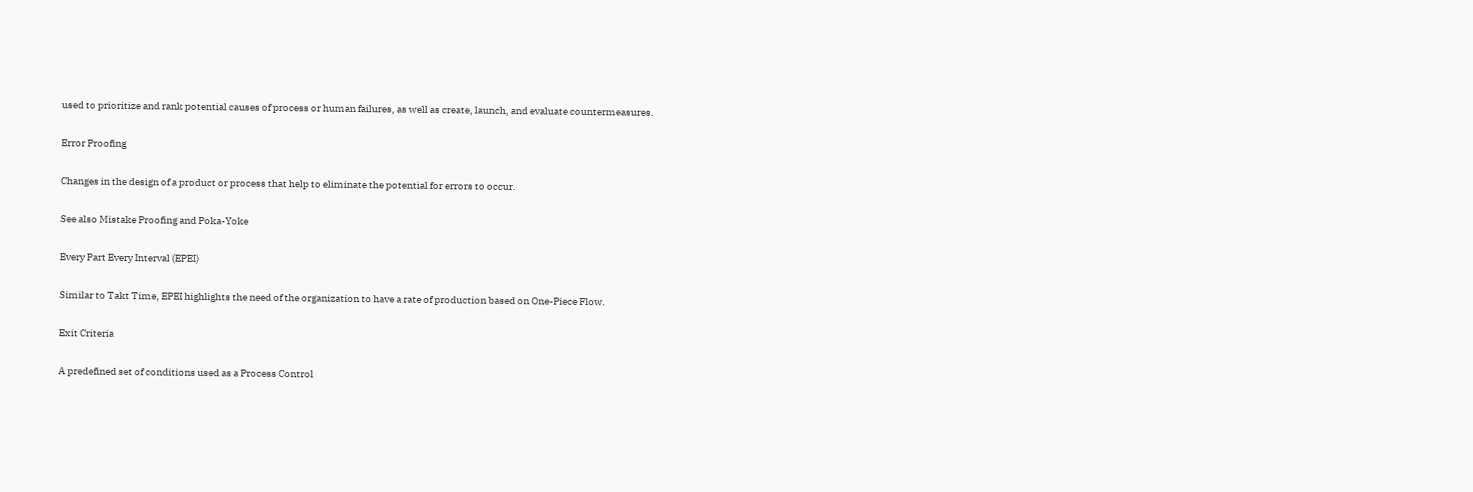used to prioritize and rank potential causes of process or human failures, as well as create, launch, and evaluate countermeasures.

Error Proofing

Changes in the design of a product or process that help to eliminate the potential for errors to occur.

See also Mistake Proofing and Poka-Yoke

Every Part Every Interval (EPEI)

Similar to Takt Time, EPEI highlights the need of the organization to have a rate of production based on One-Piece Flow.

Exit Criteria

A predefined set of conditions used as a Process Control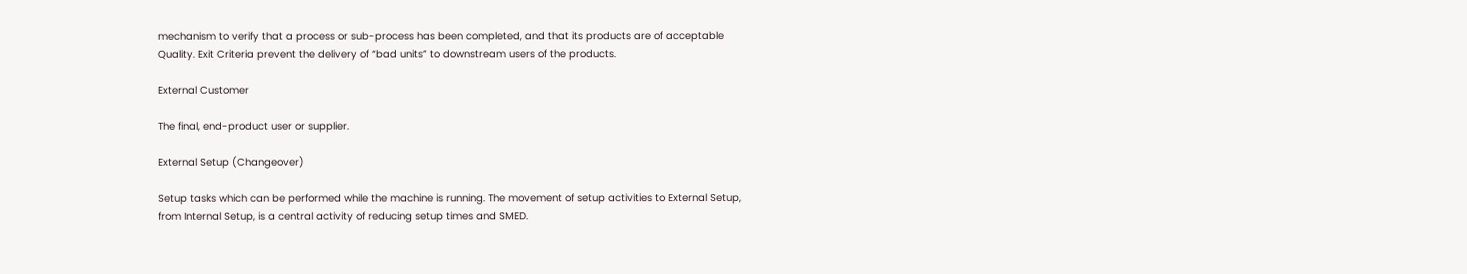mechanism to verify that a process or sub-process has been completed, and that its products are of acceptable Quality. Exit Criteria prevent the delivery of “bad units” to downstream users of the products.

External Customer

The final, end-product user or supplier.

External Setup (Changeover)

Setup tasks which can be performed while the machine is running. The movement of setup activities to External Setup, from Internal Setup, is a central activity of reducing setup times and SMED.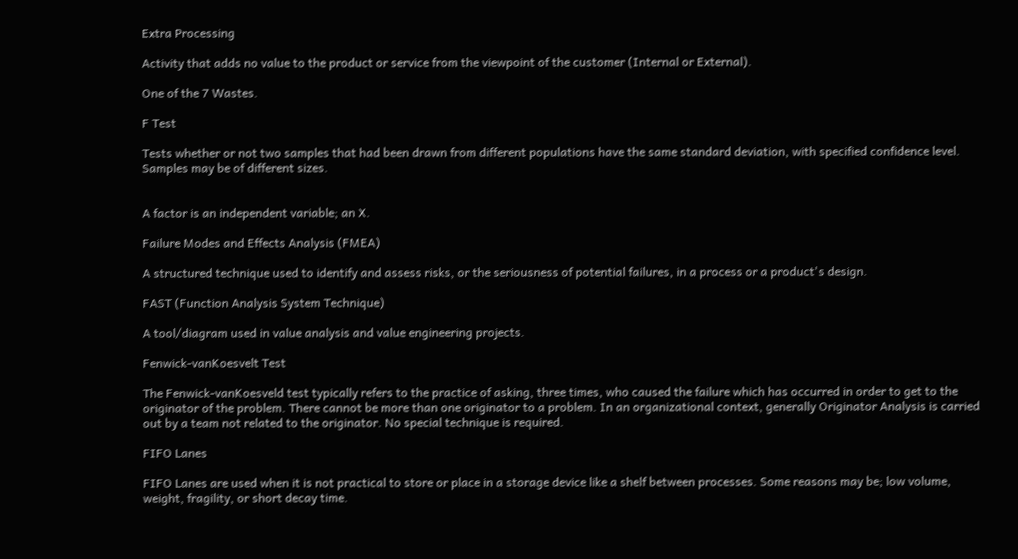Extra Processing

Activity that adds no value to the product or service from the viewpoint of the customer (Internal or External).

One of the 7 Wastes.

F Test

Tests whether or not two samples that had been drawn from different populations have the same standard deviation, with specified confidence level. Samples may be of different sizes.


A factor is an independent variable; an X.

Failure Modes and Effects Analysis (FMEA)

A structured technique used to identify and assess risks, or the seriousness of potential failures, in a process or a product's design.

FAST (Function Analysis System Technique)

A tool/diagram used in value analysis and value engineering projects.

Fenwick-vanKoesvelt Test

The Fenwick-vanKoesveld test typically refers to the practice of asking, three times, who caused the failure which has occurred in order to get to the originator of the problem. There cannot be more than one originator to a problem. In an organizational context, generally Originator Analysis is carried out by a team not related to the originator. No special technique is required.

FIFO Lanes

FIFO Lanes are used when it is not practical to store or place in a storage device like a shelf between processes. Some reasons may be; low volume, weight, fragility, or short decay time.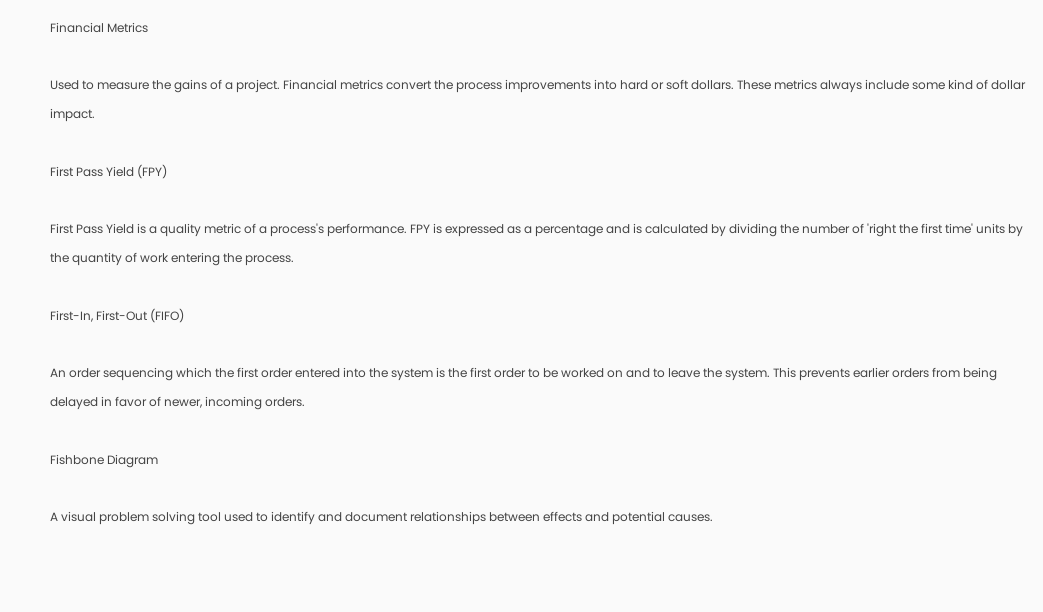Financial Metrics

Used to measure the gains of a project. Financial metrics convert the process improvements into hard or soft dollars. These metrics always include some kind of dollar impact.

First Pass Yield (FPY)

First Pass Yield is a quality metric of a process's performance. FPY is expressed as a percentage and is calculated by dividing the number of 'right the first time' units by the quantity of work entering the process.

First-In, First-Out (FIFO)

An order sequencing which the first order entered into the system is the first order to be worked on and to leave the system. This prevents earlier orders from being delayed in favor of newer, incoming orders.

Fishbone Diagram

A visual problem solving tool used to identify and document relationships between effects and potential causes.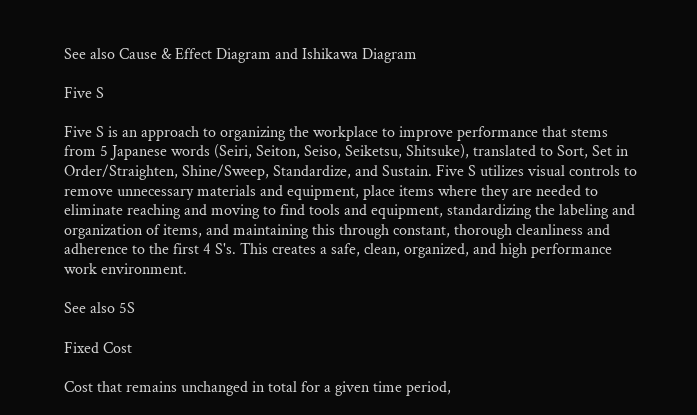See also Cause & Effect Diagram and Ishikawa Diagram

Five S

Five S is an approach to organizing the workplace to improve performance that stems from 5 Japanese words (Seiri, Seiton, Seiso, Seiketsu, Shitsuke), translated to Sort, Set in Order/Straighten, Shine/Sweep, Standardize, and Sustain. Five S utilizes visual controls to remove unnecessary materials and equipment, place items where they are needed to eliminate reaching and moving to find tools and equipment, standardizing the labeling and organization of items, and maintaining this through constant, thorough cleanliness and adherence to the first 4 S's. This creates a safe, clean, organized, and high performance work environment.

See also 5S

Fixed Cost

Cost that remains unchanged in total for a given time period,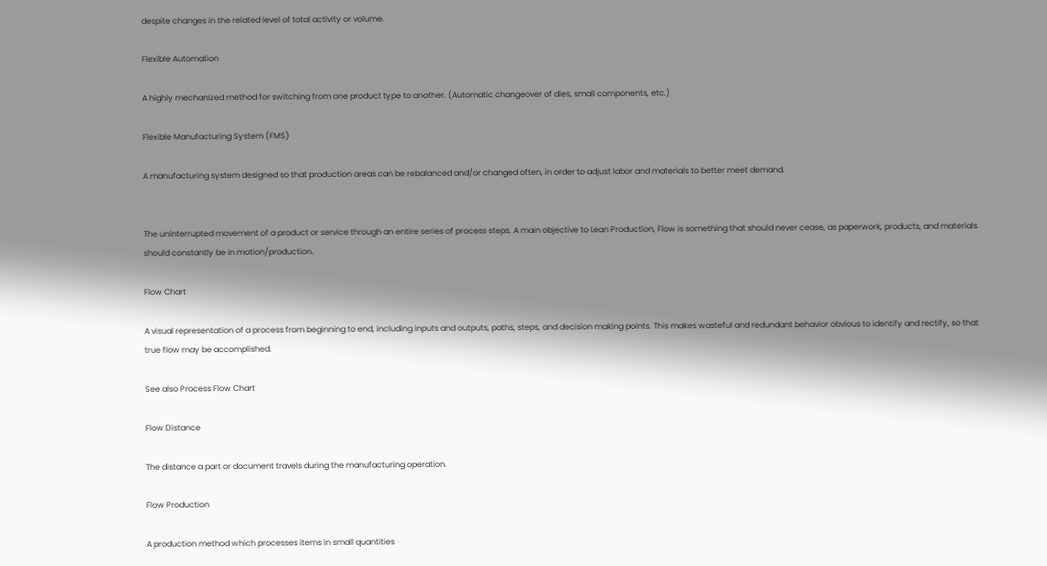despite changes in the related level of total activity or volume.

Flexible Automation

A highly mechanized method for switching from one product type to another. (Automatic changeover of dies, small components, etc.)

Flexible Manufacturing System (FMS)

A manufacturing system designed so that production areas can be rebalanced and/or changed often, in order to adjust labor and materials to better meet demand.


The uninterrupted movement of a product or service through an entire series of process steps. A main objective to Lean Production, Flow is something that should never cease, as paperwork, products, and materials should constantly be in motion/production.

Flow Chart

A visual representation of a process from beginning to end, including inputs and outputs, paths, steps, and decision making points. This makes wasteful and redundant behavior obvious to identify and rectify, so that true flow may be accomplished.

See also Process Flow Chart

Flow Distance

The distance a part or document travels during the manufacturing operation.

Flow Production

A production method which processes items in small quantities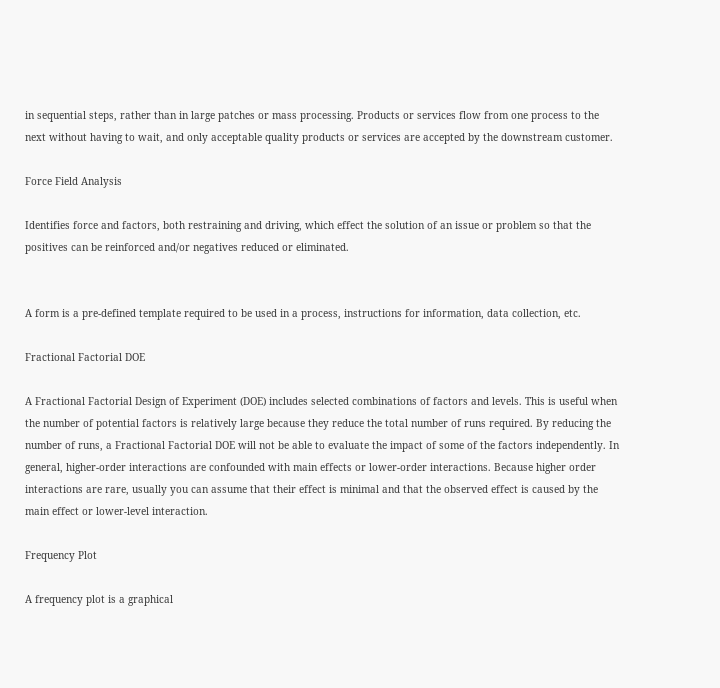in sequential steps, rather than in large patches or mass processing. Products or services flow from one process to the next without having to wait, and only acceptable quality products or services are accepted by the downstream customer.

Force Field Analysis

Identifies force and factors, both restraining and driving, which effect the solution of an issue or problem so that the positives can be reinforced and/or negatives reduced or eliminated.


A form is a pre-defined template required to be used in a process, instructions for information, data collection, etc.

Fractional Factorial DOE

A Fractional Factorial Design of Experiment (DOE) includes selected combinations of factors and levels. This is useful when the number of potential factors is relatively large because they reduce the total number of runs required. By reducing the number of runs, a Fractional Factorial DOE will not be able to evaluate the impact of some of the factors independently. In general, higher-order interactions are confounded with main effects or lower-order interactions. Because higher order interactions are rare, usually you can assume that their effect is minimal and that the observed effect is caused by the main effect or lower-level interaction.

Frequency Plot

A frequency plot is a graphical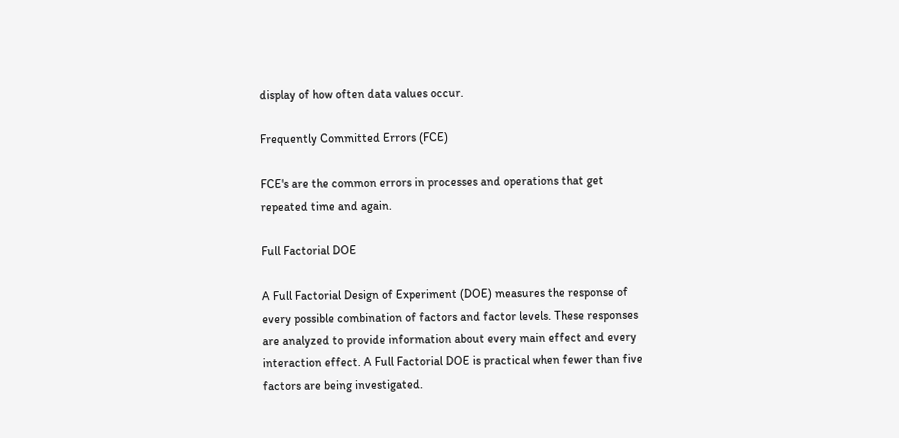display of how often data values occur.

Frequently Committed Errors (FCE)

FCE's are the common errors in processes and operations that get repeated time and again.

Full Factorial DOE

A Full Factorial Design of Experiment (DOE) measures the response of every possible combination of factors and factor levels. These responses are analyzed to provide information about every main effect and every interaction effect. A Full Factorial DOE is practical when fewer than five factors are being investigated.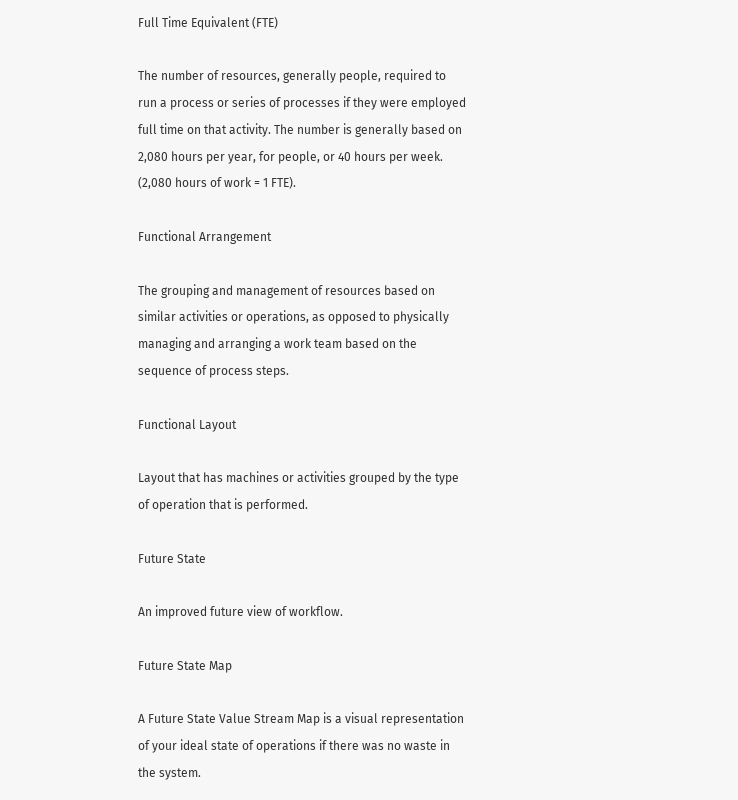Full Time Equivalent (FTE)

The number of resources, generally people, required to run a process or series of processes if they were employed full time on that activity. The number is generally based on 2,080 hours per year, for people, or 40 hours per week. (2,080 hours of work = 1 FTE).

Functional Arrangement

The grouping and management of resources based on similar activities or operations, as opposed to physically managing and arranging a work team based on the sequence of process steps.

Functional Layout

Layout that has machines or activities grouped by the type of operation that is performed.

Future State

An improved future view of workflow.

Future State Map

A Future State Value Stream Map is a visual representation of your ideal state of operations if there was no waste in the system.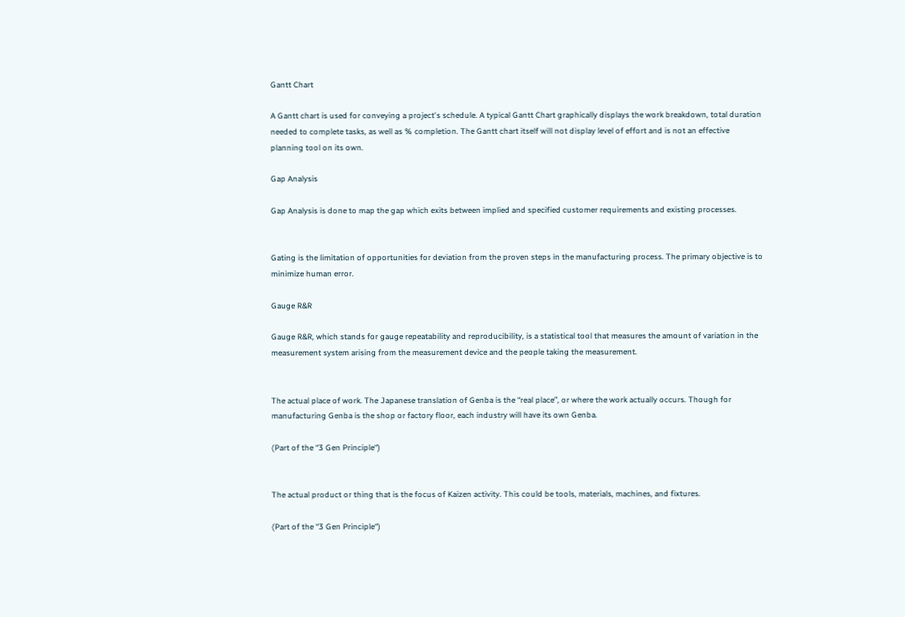Gantt Chart

A Gantt chart is used for conveying a project's schedule. A typical Gantt Chart graphically displays the work breakdown, total duration needed to complete tasks, as well as % completion. The Gantt chart itself will not display level of effort and is not an effective planning tool on its own.

Gap Analysis

Gap Analysis is done to map the gap which exits between implied and specified customer requirements and existing processes.


Gating is the limitation of opportunities for deviation from the proven steps in the manufacturing process. The primary objective is to minimize human error.

Gauge R&R

Gauge R&R, which stands for gauge repeatability and reproducibility, is a statistical tool that measures the amount of variation in the measurement system arising from the measurement device and the people taking the measurement.


The actual place of work. The Japanese translation of Genba is the “real place”, or where the work actually occurs. Though for manufacturing Genba is the shop or factory floor, each industry will have its own Genba.

(Part of the “3 Gen Principle“)


The actual product or thing that is the focus of Kaizen activity. This could be tools, materials, machines, and fixtures.

(Part of the “3 Gen Principle“)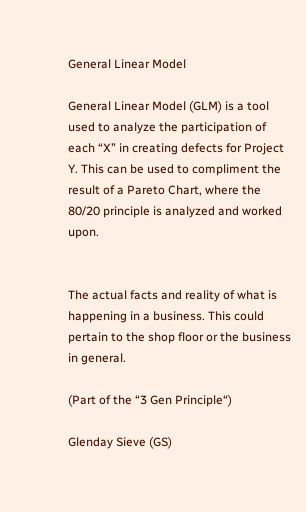General Linear Model

General Linear Model (GLM) is a tool used to analyze the participation of each “X” in creating defects for Project Y. This can be used to compliment the result of a Pareto Chart, where the 80/20 principle is analyzed and worked upon.


The actual facts and reality of what is happening in a business. This could pertain to the shop floor or the business in general.

(Part of the “3 Gen Principle“)

Glenday Sieve (GS)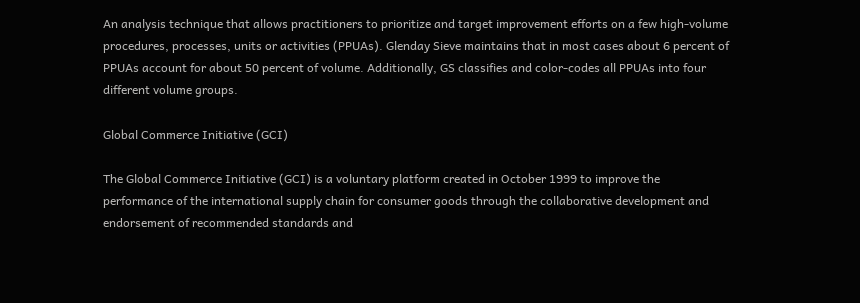An analysis technique that allows practitioners to prioritize and target improvement efforts on a few high-volume procedures, processes, units or activities (PPUAs). Glenday Sieve maintains that in most cases about 6 percent of PPUAs account for about 50 percent of volume. Additionally, GS classifies and color-codes all PPUAs into four different volume groups.

Global Commerce Initiative (GCI)

The Global Commerce Initiative (GCI) is a voluntary platform created in October 1999 to improve the performance of the international supply chain for consumer goods through the collaborative development and endorsement of recommended standards and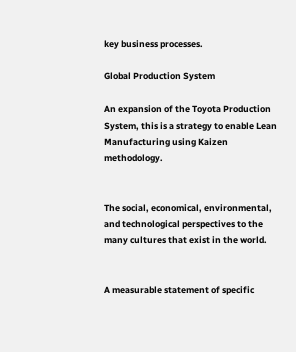key business processes.

Global Production System

An expansion of the Toyota Production System, this is a strategy to enable Lean Manufacturing using Kaizen methodology.


The social, economical, environmental, and technological perspectives to the many cultures that exist in the world.


A measurable statement of specific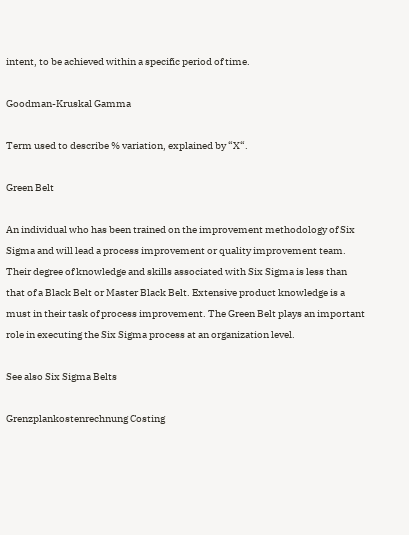intent, to be achieved within a specific period of time.

Goodman-Kruskal Gamma

Term used to describe % variation, explained by “X“.

Green Belt

An individual who has been trained on the improvement methodology of Six Sigma and will lead a process improvement or quality improvement team. Their degree of knowledge and skills associated with Six Sigma is less than that of a Black Belt or Master Black Belt. Extensive product knowledge is a must in their task of process improvement. The Green Belt plays an important role in executing the Six Sigma process at an organization level.

See also Six Sigma Belts

Grenzplankostenrechnung Costing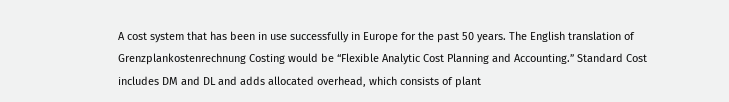A cost system that has been in use successfully in Europe for the past 50 years. The English translation of Grenzplankostenrechnung Costing would be “Flexible Analytic Cost Planning and Accounting.” Standard Cost includes DM and DL and adds allocated overhead, which consists of plant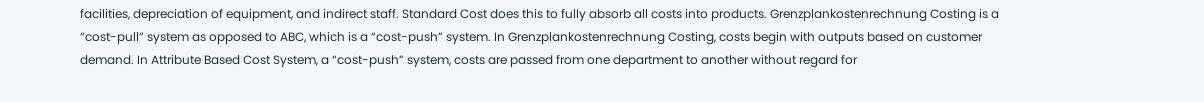facilities, depreciation of equipment, and indirect staff. Standard Cost does this to fully absorb all costs into products. Grenzplankostenrechnung Costing is a “cost-pull” system as opposed to ABC, which is a “cost-push” system. In Grenzplankostenrechnung Costing, costs begin with outputs based on customer demand. In Attribute Based Cost System, a “cost-push” system, costs are passed from one department to another without regard for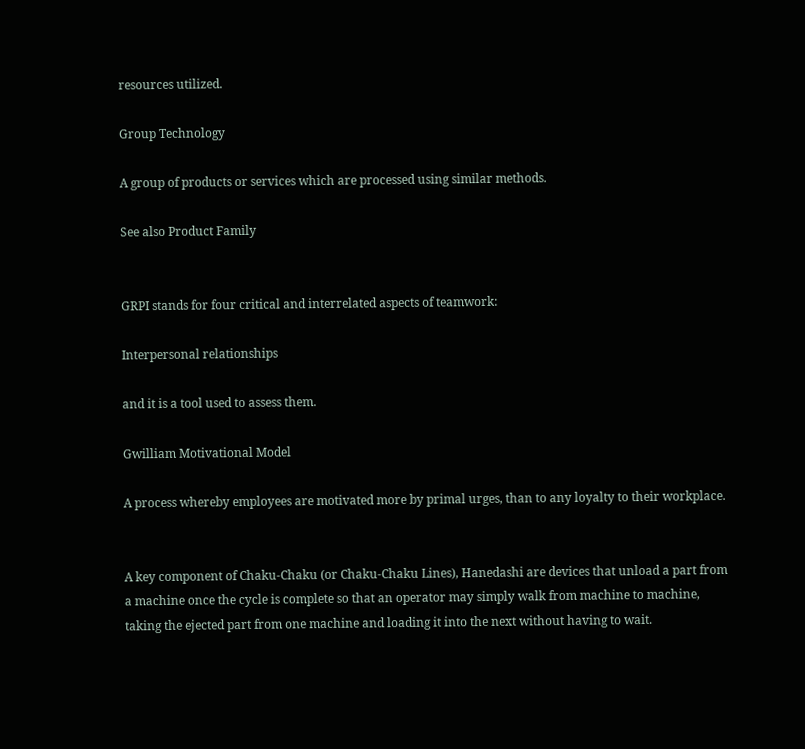resources utilized.

Group Technology

A group of products or services which are processed using similar methods.

See also Product Family


GRPI stands for four critical and interrelated aspects of teamwork:

Interpersonal relationships

and it is a tool used to assess them.

Gwilliam Motivational Model

A process whereby employees are motivated more by primal urges, than to any loyalty to their workplace.


A key component of Chaku-Chaku (or Chaku-Chaku Lines), Hanedashi are devices that unload a part from a machine once the cycle is complete so that an operator may simply walk from machine to machine, taking the ejected part from one machine and loading it into the next without having to wait.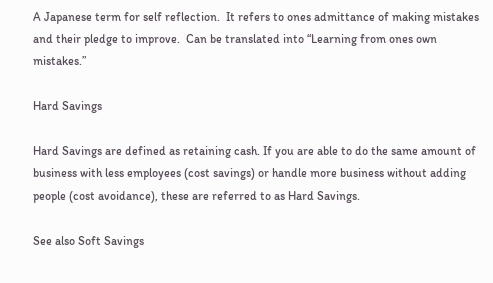A Japanese term for self reflection.  It refers to ones admittance of making mistakes and their pledge to improve.  Can be translated into “Learning from ones own mistakes.”

Hard Savings

Hard Savings are defined as retaining cash. If you are able to do the same amount of business with less employees (cost savings) or handle more business without adding people (cost avoidance), these are referred to as Hard Savings.

See also Soft Savings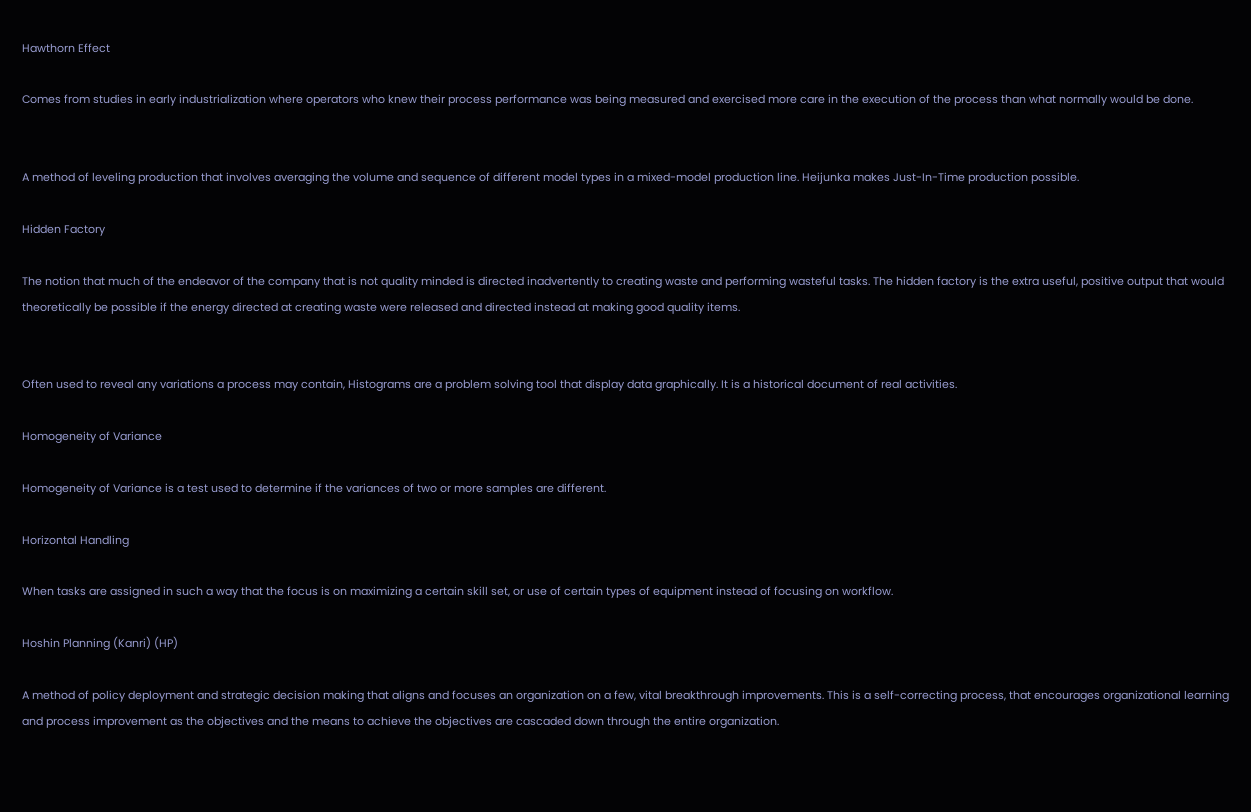Hawthorn Effect

Comes from studies in early industrialization where operators who knew their process performance was being measured and exercised more care in the execution of the process than what normally would be done.


A method of leveling production that involves averaging the volume and sequence of different model types in a mixed-model production line. Heijunka makes Just-In-Time production possible.

Hidden Factory

The notion that much of the endeavor of the company that is not quality minded is directed inadvertently to creating waste and performing wasteful tasks. The hidden factory is the extra useful, positive output that would theoretically be possible if the energy directed at creating waste were released and directed instead at making good quality items.


Often used to reveal any variations a process may contain, Histograms are a problem solving tool that display data graphically. It is a historical document of real activities.

Homogeneity of Variance

Homogeneity of Variance is a test used to determine if the variances of two or more samples are different.

Horizontal Handling

When tasks are assigned in such a way that the focus is on maximizing a certain skill set, or use of certain types of equipment instead of focusing on workflow.

Hoshin Planning (Kanri) (HP)

A method of policy deployment and strategic decision making that aligns and focuses an organization on a few, vital breakthrough improvements. This is a self-correcting process, that encourages organizational learning and process improvement as the objectives and the means to achieve the objectives are cascaded down through the entire organization.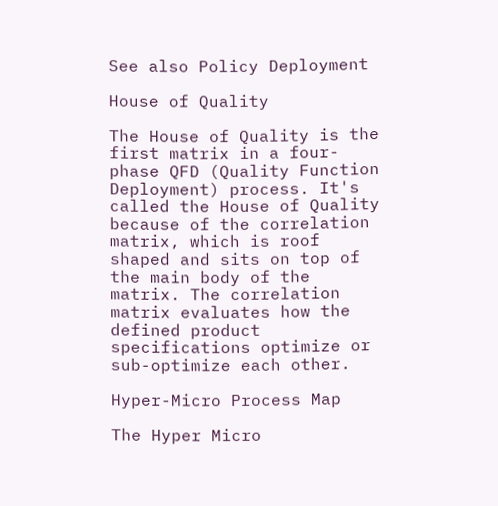See also Policy Deployment

House of Quality

The House of Quality is the first matrix in a four-phase QFD (Quality Function Deployment) process. It's called the House of Quality because of the correlation matrix, which is roof shaped and sits on top of the main body of the matrix. The correlation matrix evaluates how the defined product specifications optimize or sub-optimize each other.

Hyper-Micro Process Map

The Hyper Micro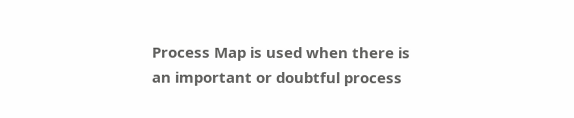Process Map is used when there is an important or doubtful process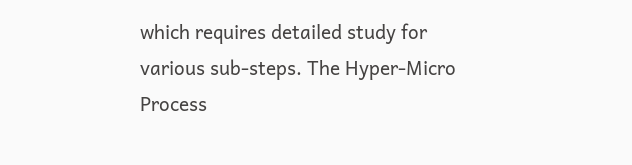which requires detailed study for various sub-steps. The Hyper-Micro Process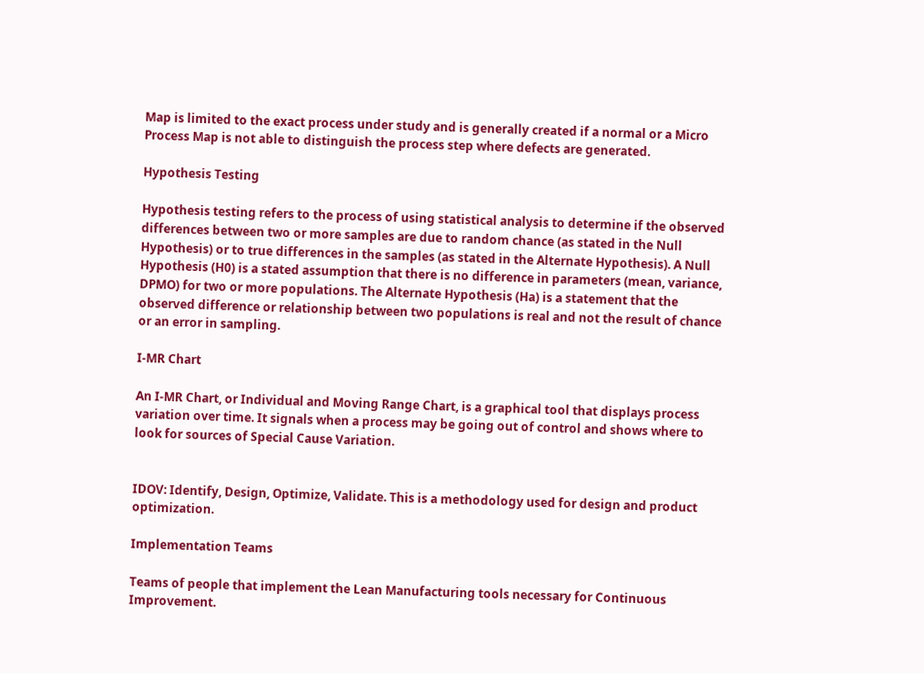Map is limited to the exact process under study and is generally created if a normal or a Micro Process Map is not able to distinguish the process step where defects are generated.

Hypothesis Testing

Hypothesis testing refers to the process of using statistical analysis to determine if the observed differences between two or more samples are due to random chance (as stated in the Null Hypothesis) or to true differences in the samples (as stated in the Alternate Hypothesis). A Null Hypothesis (H0) is a stated assumption that there is no difference in parameters (mean, variance, DPMO) for two or more populations. The Alternate Hypothesis (Ha) is a statement that the observed difference or relationship between two populations is real and not the result of chance or an error in sampling.

I-MR Chart

An I-MR Chart, or Individual and Moving Range Chart, is a graphical tool that displays process variation over time. It signals when a process may be going out of control and shows where to look for sources of Special Cause Variation.


IDOV: Identify, Design, Optimize, Validate. This is a methodology used for design and product optimization.

Implementation Teams

Teams of people that implement the Lean Manufacturing tools necessary for Continuous Improvement.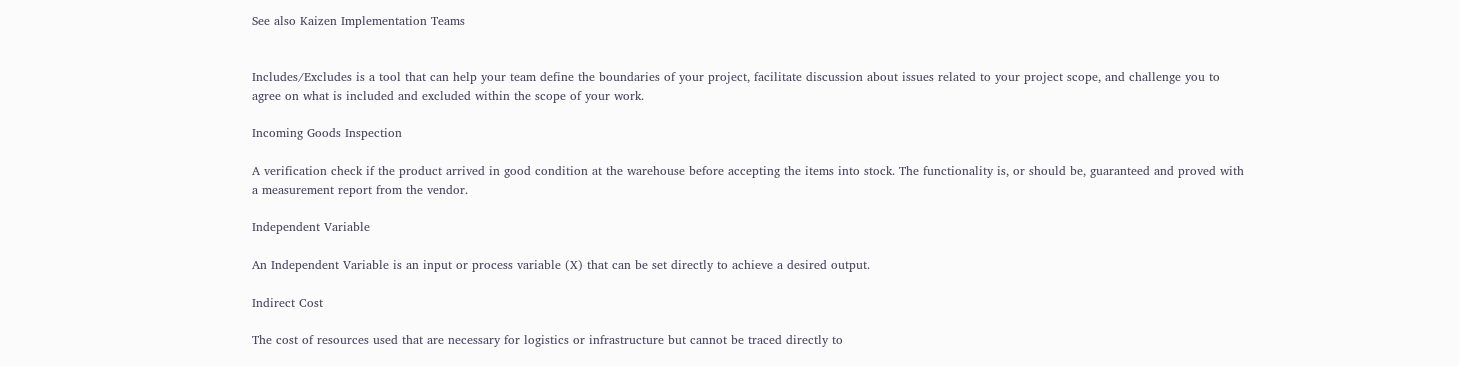See also Kaizen Implementation Teams


Includes/Excludes is a tool that can help your team define the boundaries of your project, facilitate discussion about issues related to your project scope, and challenge you to agree on what is included and excluded within the scope of your work.

Incoming Goods Inspection

A verification check if the product arrived in good condition at the warehouse before accepting the items into stock. The functionality is, or should be, guaranteed and proved with a measurement report from the vendor.

Independent Variable

An Independent Variable is an input or process variable (X) that can be set directly to achieve a desired output.

Indirect Cost

The cost of resources used that are necessary for logistics or infrastructure but cannot be traced directly to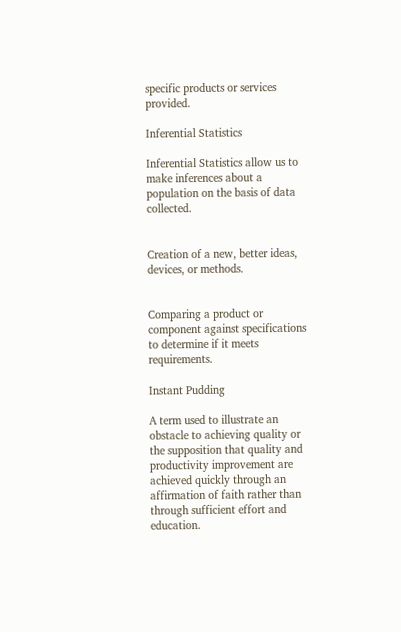specific products or services provided.

Inferential Statistics

Inferential Statistics allow us to make inferences about a population on the basis of data collected.


Creation of a new, better ideas, devices, or methods.


Comparing a product or component against specifications to determine if it meets requirements.

Instant Pudding

A term used to illustrate an obstacle to achieving quality or the supposition that quality and productivity improvement are achieved quickly through an affirmation of faith rather than through sufficient effort and education.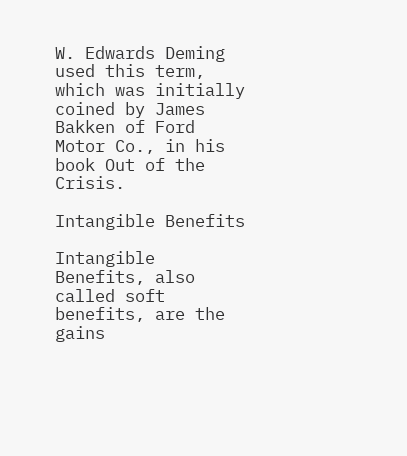W. Edwards Deming used this term, which was initially coined by James Bakken of Ford Motor Co., in his book Out of the Crisis.

Intangible Benefits

Intangible Benefits, also called soft benefits, are the gains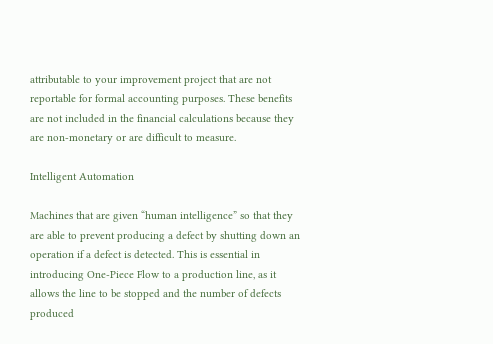attributable to your improvement project that are not reportable for formal accounting purposes. These benefits are not included in the financial calculations because they are non-monetary or are difficult to measure.

Intelligent Automation

Machines that are given “human intelligence” so that they are able to prevent producing a defect by shutting down an operation if a defect is detected. This is essential in introducing One-Piece Flow to a production line, as it allows the line to be stopped and the number of defects produced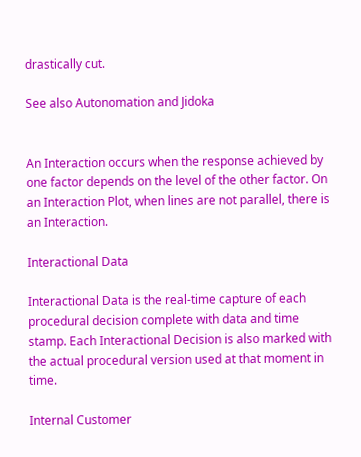drastically cut.

See also Autonomation and Jidoka


An Interaction occurs when the response achieved by one factor depends on the level of the other factor. On an Interaction Plot, when lines are not parallel, there is an Interaction.

Interactional Data

Interactional Data is the real-time capture of each procedural decision complete with data and time stamp. Each Interactional Decision is also marked with the actual procedural version used at that moment in time.

Internal Customer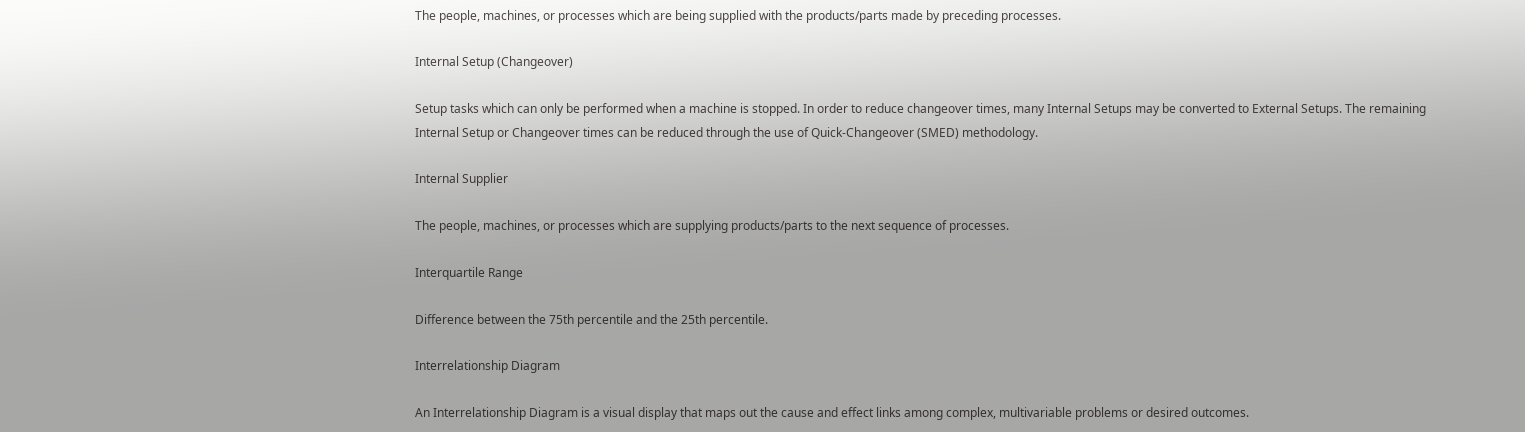The people, machines, or processes which are being supplied with the products/parts made by preceding processes.

Internal Setup (Changeover)

Setup tasks which can only be performed when a machine is stopped. In order to reduce changeover times, many Internal Setups may be converted to External Setups. The remaining Internal Setup or Changeover times can be reduced through the use of Quick-Changeover (SMED) methodology.

Internal Supplier

The people, machines, or processes which are supplying products/parts to the next sequence of processes.

Interquartile Range

Difference between the 75th percentile and the 25th percentile.

Interrelationship Diagram

An Interrelationship Diagram is a visual display that maps out the cause and effect links among complex, multivariable problems or desired outcomes.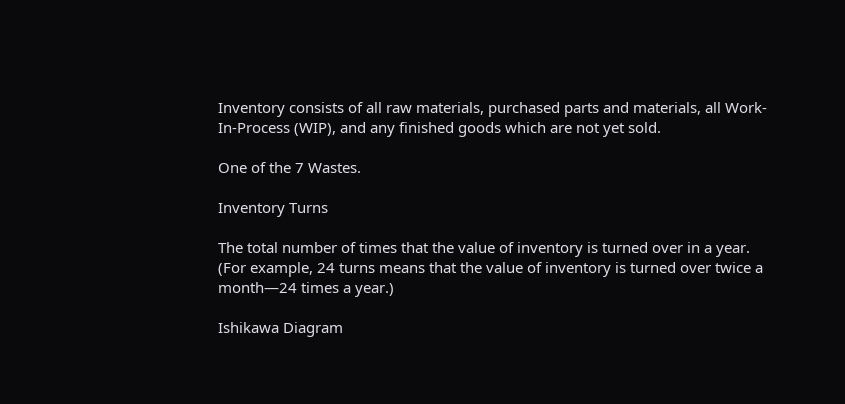Inventory consists of all raw materials, purchased parts and materials, all Work-In-Process (WIP), and any finished goods which are not yet sold.

One of the 7 Wastes.

Inventory Turns

The total number of times that the value of inventory is turned over in a year. (For example, 24 turns means that the value of inventory is turned over twice a month—24 times a year.)

Ishikawa Diagram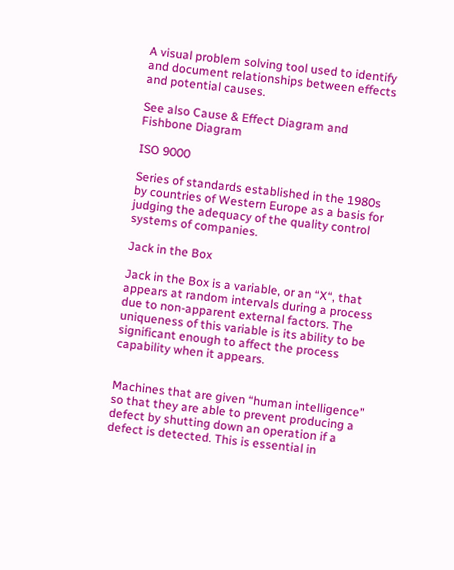A visual problem solving tool used to identify and document relationships between effects and potential causes.

See also Cause & Effect Diagram and Fishbone Diagram

ISO 9000

Series of standards established in the 1980s by countries of Western Europe as a basis for judging the adequacy of the quality control systems of companies.

Jack in the Box

Jack in the Box is a variable, or an “X“, that appears at random intervals during a process due to non-apparent external factors. The uniqueness of this variable is its ability to be significant enough to affect the process capability when it appears.


Machines that are given “human intelligence” so that they are able to prevent producing a defect by shutting down an operation if a defect is detected. This is essential in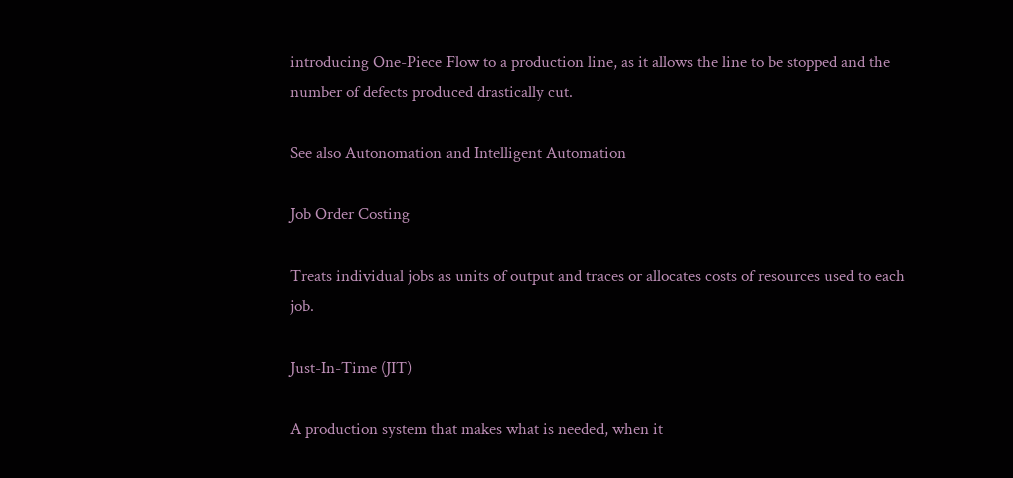introducing One-Piece Flow to a production line, as it allows the line to be stopped and the number of defects produced drastically cut.

See also Autonomation and Intelligent Automation

Job Order Costing

Treats individual jobs as units of output and traces or allocates costs of resources used to each job.

Just-In-Time (JIT)

A production system that makes what is needed, when it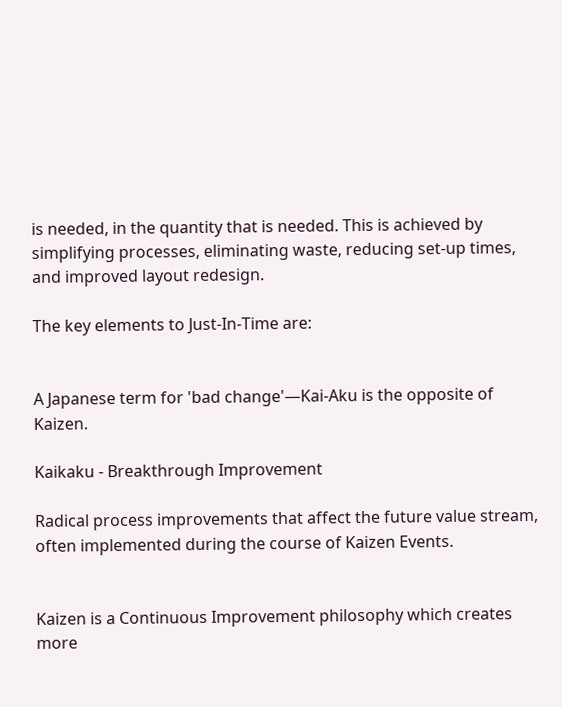is needed, in the quantity that is needed. This is achieved by simplifying processes, eliminating waste, reducing set-up times, and improved layout redesign.

The key elements to Just-In-Time are:


A Japanese term for 'bad change'—Kai-Aku is the opposite of Kaizen.

Kaikaku - Breakthrough Improvement

Radical process improvements that affect the future value stream, often implemented during the course of Kaizen Events.


Kaizen is a Continuous Improvement philosophy which creates more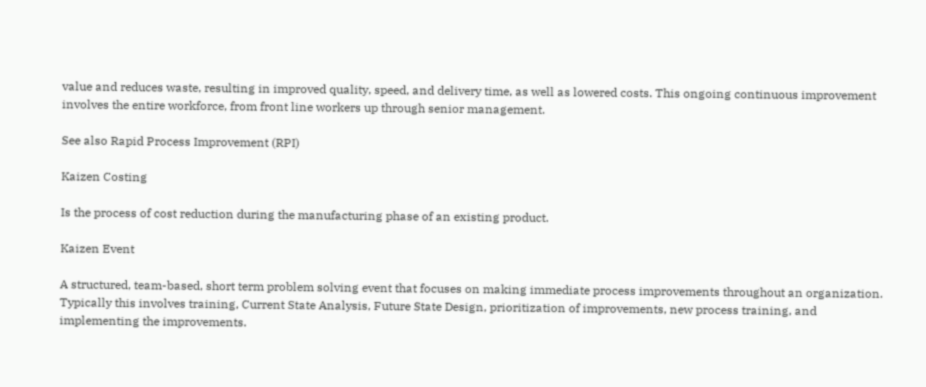value and reduces waste, resulting in improved quality, speed, and delivery time, as well as lowered costs. This ongoing continuous improvement involves the entire workforce, from front line workers up through senior management.

See also Rapid Process Improvement (RPI)

Kaizen Costing

Is the process of cost reduction during the manufacturing phase of an existing product.

Kaizen Event

A structured, team-based, short term problem solving event that focuses on making immediate process improvements throughout an organization. Typically this involves training, Current State Analysis, Future State Design, prioritization of improvements, new process training, and implementing the improvements.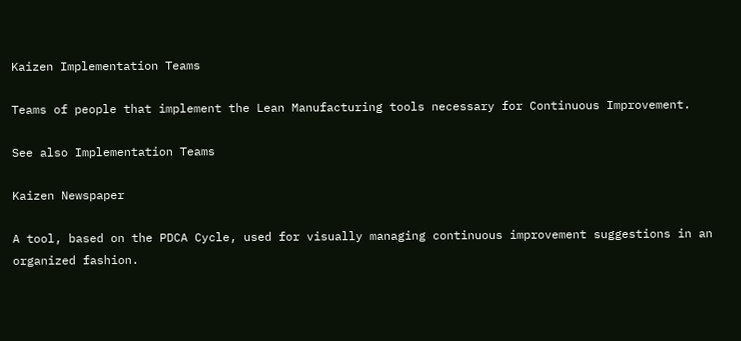Kaizen Implementation Teams

Teams of people that implement the Lean Manufacturing tools necessary for Continuous Improvement.

See also Implementation Teams

Kaizen Newspaper

A tool, based on the PDCA Cycle, used for visually managing continuous improvement suggestions in an organized fashion.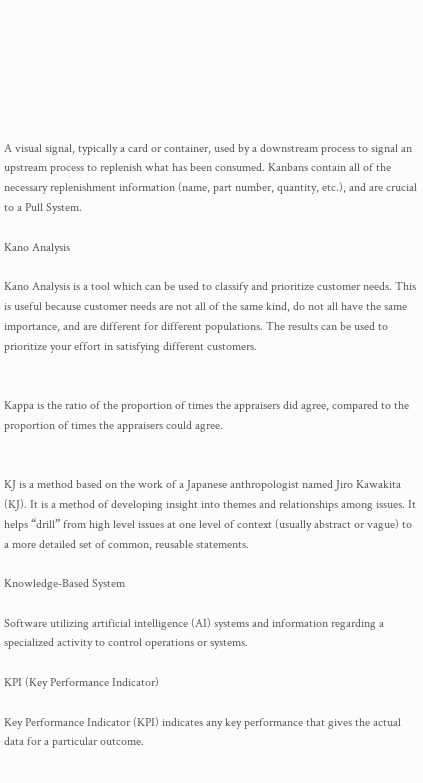A visual signal, typically a card or container, used by a downstream process to signal an upstream process to replenish what has been consumed. Kanbans contain all of the necessary replenishment information (name, part number, quantity, etc.), and are crucial to a Pull System.

Kano Analysis

Kano Analysis is a tool which can be used to classify and prioritize customer needs. This is useful because customer needs are not all of the same kind, do not all have the same importance, and are different for different populations. The results can be used to prioritize your effort in satisfying different customers.


Kappa is the ratio of the proportion of times the appraisers did agree, compared to the proportion of times the appraisers could agree.


KJ is a method based on the work of a Japanese anthropologist named Jiro Kawakita (KJ). It is a method of developing insight into themes and relationships among issues. It helps “drill” from high level issues at one level of context (usually abstract or vague) to a more detailed set of common, reusable statements.

Knowledge-Based System

Software utilizing artificial intelligence (AI) systems and information regarding a specialized activity to control operations or systems.

KPI (Key Performance Indicator)

Key Performance Indicator (KPI) indicates any key performance that gives the actual data for a particular outcome.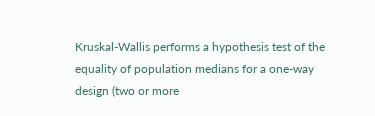Kruskal-Wallis performs a hypothesis test of the equality of population medians for a one-way design (two or more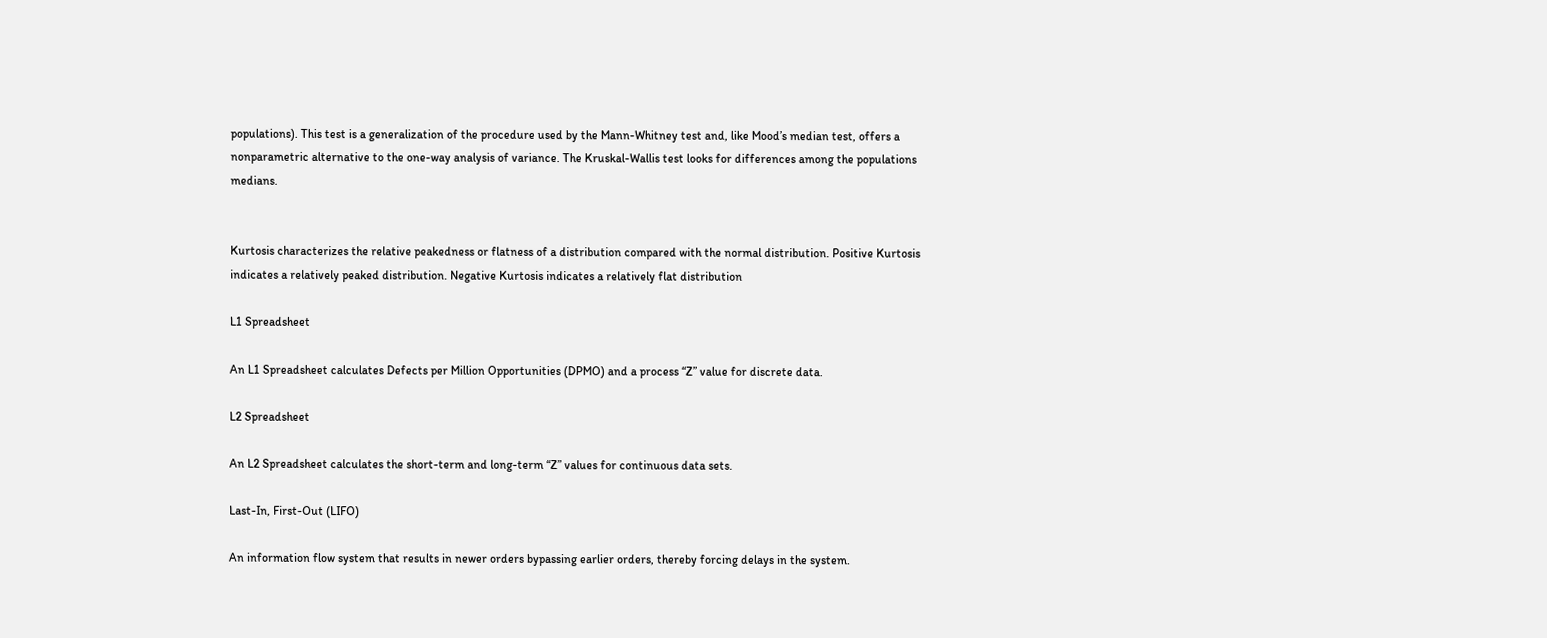populations). This test is a generalization of the procedure used by the Mann-Whitney test and, like Mood’s median test, offers a nonparametric alternative to the one-way analysis of variance. The Kruskal-Wallis test looks for differences among the populations medians.


Kurtosis characterizes the relative peakedness or flatness of a distribution compared with the normal distribution. Positive Kurtosis indicates a relatively peaked distribution. Negative Kurtosis indicates a relatively flat distribution

L1 Spreadsheet

An L1 Spreadsheet calculates Defects per Million Opportunities (DPMO) and a process “Z” value for discrete data.

L2 Spreadsheet

An L2 Spreadsheet calculates the short-term and long-term “Z” values for continuous data sets.

Last-In, First-Out (LIFO)

An information flow system that results in newer orders bypassing earlier orders, thereby forcing delays in the system.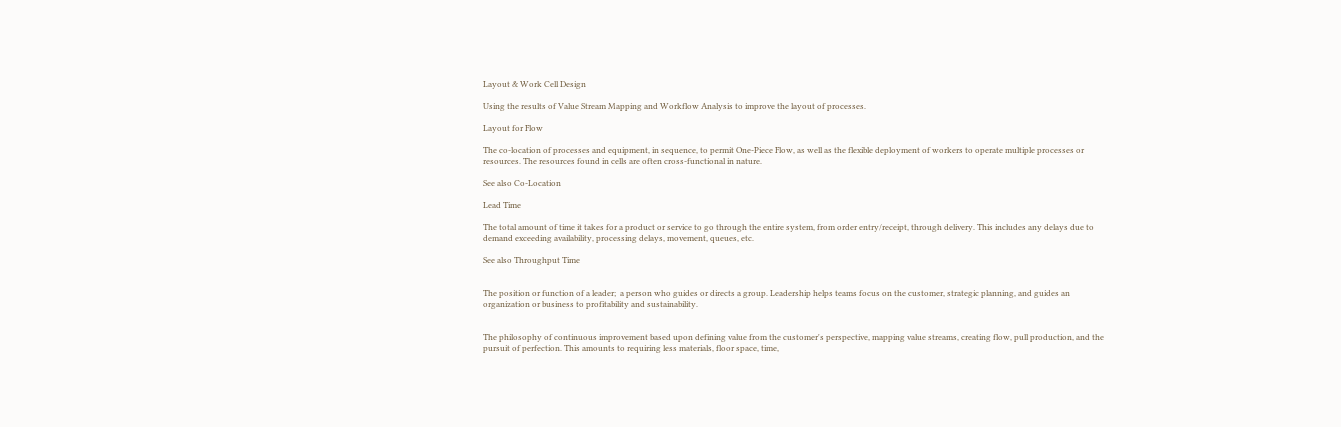Layout & Work Cell Design

Using the results of Value Stream Mapping and Workflow Analysis to improve the layout of processes.

Layout for Flow

The co-location of processes and equipment, in sequence, to permit One-Piece Flow, as well as the flexible deployment of workers to operate multiple processes or resources. The resources found in cells are often cross-functional in nature.

See also Co-Location

Lead Time

The total amount of time it takes for a product or service to go through the entire system, from order entry/receipt, through delivery. This includes any delays due to demand exceeding availability, processing delays, movement, queues, etc.

See also Throughput Time


The position or function of a leader;  a person who guides or directs a group. Leadership helps teams focus on the customer, strategic planning, and guides an organization or business to profitability and sustainability.


The philosophy of continuous improvement based upon defining value from the customer's perspective, mapping value streams, creating flow, pull production, and the pursuit of perfection. This amounts to requiring less materials, floor space, time,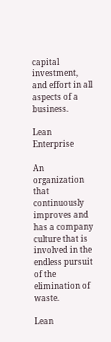capital investment, and effort in all aspects of a business.

Lean Enterprise

An organization that continuously improves and has a company culture that is involved in the endless pursuit of the elimination of waste.

Lean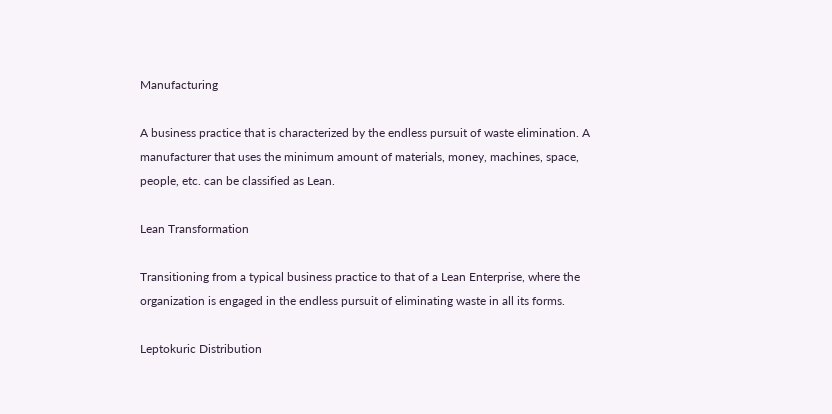Manufacturing

A business practice that is characterized by the endless pursuit of waste elimination. A manufacturer that uses the minimum amount of materials, money, machines, space, people, etc. can be classified as Lean.

Lean Transformation

Transitioning from a typical business practice to that of a Lean Enterprise, where the organization is engaged in the endless pursuit of eliminating waste in all its forms.

Leptokuric Distribution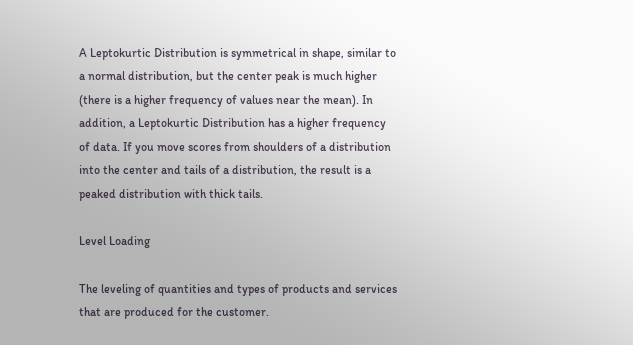A Leptokurtic Distribution is symmetrical in shape, similar to a normal distribution, but the center peak is much higher (there is a higher frequency of values near the mean). In addition, a Leptokurtic Distribution has a higher frequency of data. If you move scores from shoulders of a distribution into the center and tails of a distribution, the result is a peaked distribution with thick tails.

Level Loading

The leveling of quantities and types of products and services that are produced for the customer.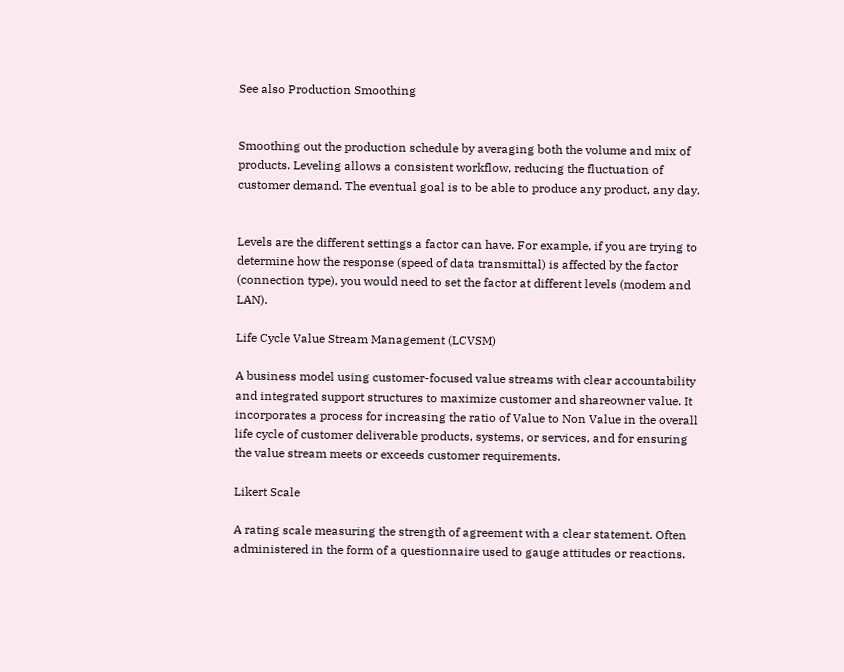See also Production Smoothing


Smoothing out the production schedule by averaging both the volume and mix of products. Leveling allows a consistent workflow, reducing the fluctuation of customer demand. The eventual goal is to be able to produce any product, any day.


Levels are the different settings a factor can have. For example, if you are trying to determine how the response (speed of data transmittal) is affected by the factor (connection type), you would need to set the factor at different levels (modem and LAN).

Life Cycle Value Stream Management (LCVSM)

A business model using customer-focused value streams with clear accountability and integrated support structures to maximize customer and shareowner value. It incorporates a process for increasing the ratio of Value to Non Value in the overall life cycle of customer deliverable products, systems, or services, and for ensuring the value stream meets or exceeds customer requirements.

Likert Scale

A rating scale measuring the strength of agreement with a clear statement. Often administered in the form of a questionnaire used to gauge attitudes or reactions.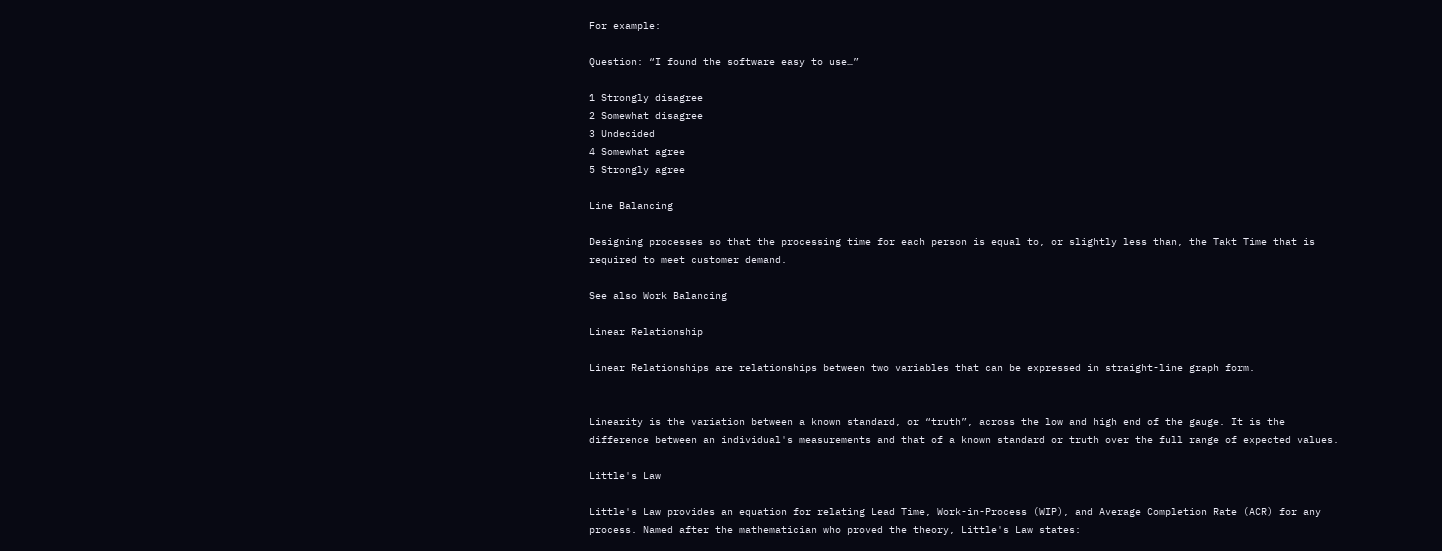For example:

Question: “I found the software easy to use…”

1 Strongly disagree
2 Somewhat disagree
3 Undecided
4 Somewhat agree
5 Strongly agree

Line Balancing

Designing processes so that the processing time for each person is equal to, or slightly less than, the Takt Time that is required to meet customer demand.

See also Work Balancing

Linear Relationship

Linear Relationships are relationships between two variables that can be expressed in straight-line graph form.


Linearity is the variation between a known standard, or “truth”, across the low and high end of the gauge. It is the difference between an individual's measurements and that of a known standard or truth over the full range of expected values.

Little's Law

Little's Law provides an equation for relating Lead Time, Work-in-Process (WIP), and Average Completion Rate (ACR) for any process. Named after the mathematician who proved the theory, Little's Law states: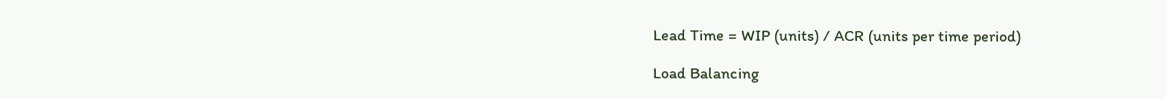Lead Time = WIP (units) / ACR (units per time period)

Load Balancing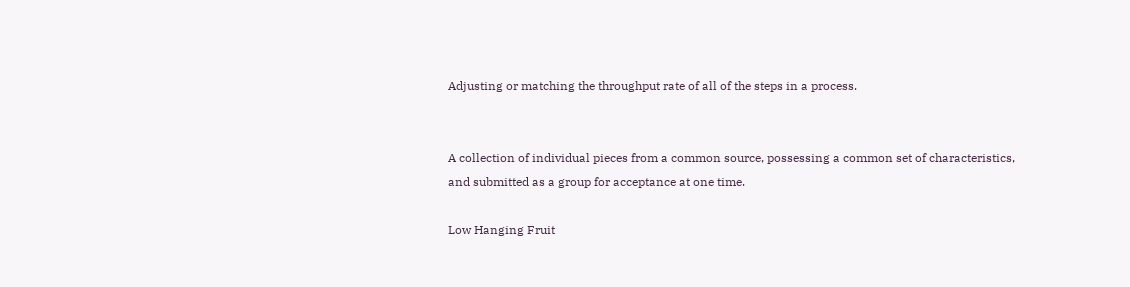Adjusting or matching the throughput rate of all of the steps in a process.


A collection of individual pieces from a common source, possessing a common set of characteristics, and submitted as a group for acceptance at one time.

Low Hanging Fruit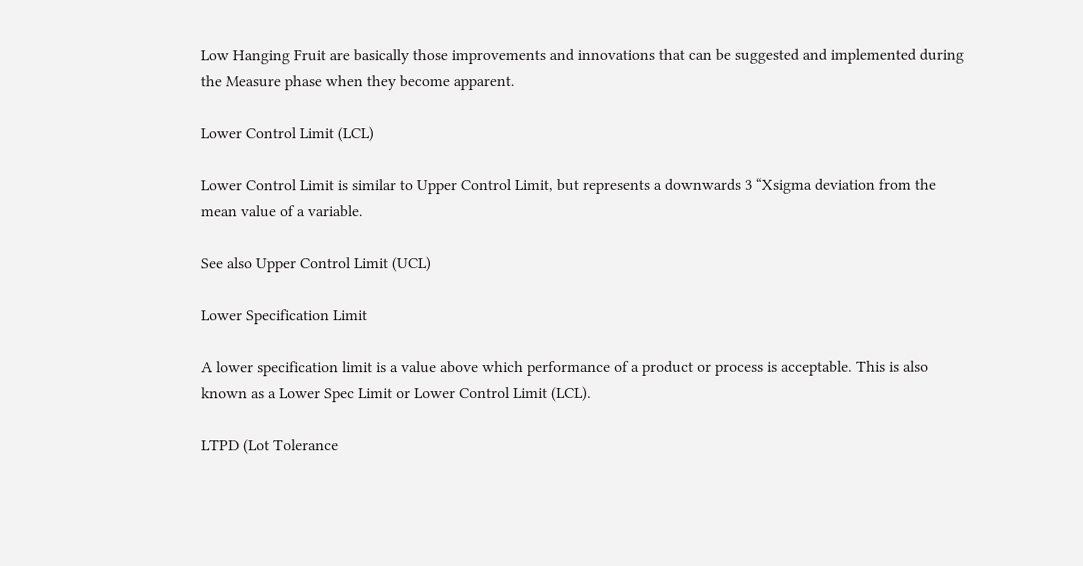Low Hanging Fruit are basically those improvements and innovations that can be suggested and implemented during the Measure phase when they become apparent.

Lower Control Limit (LCL)

Lower Control Limit is similar to Upper Control Limit, but represents a downwards 3 “Xsigma deviation from the mean value of a variable.

See also Upper Control Limit (UCL)

Lower Specification Limit

A lower specification limit is a value above which performance of a product or process is acceptable. This is also known as a Lower Spec Limit or Lower Control Limit (LCL).

LTPD (Lot Tolerance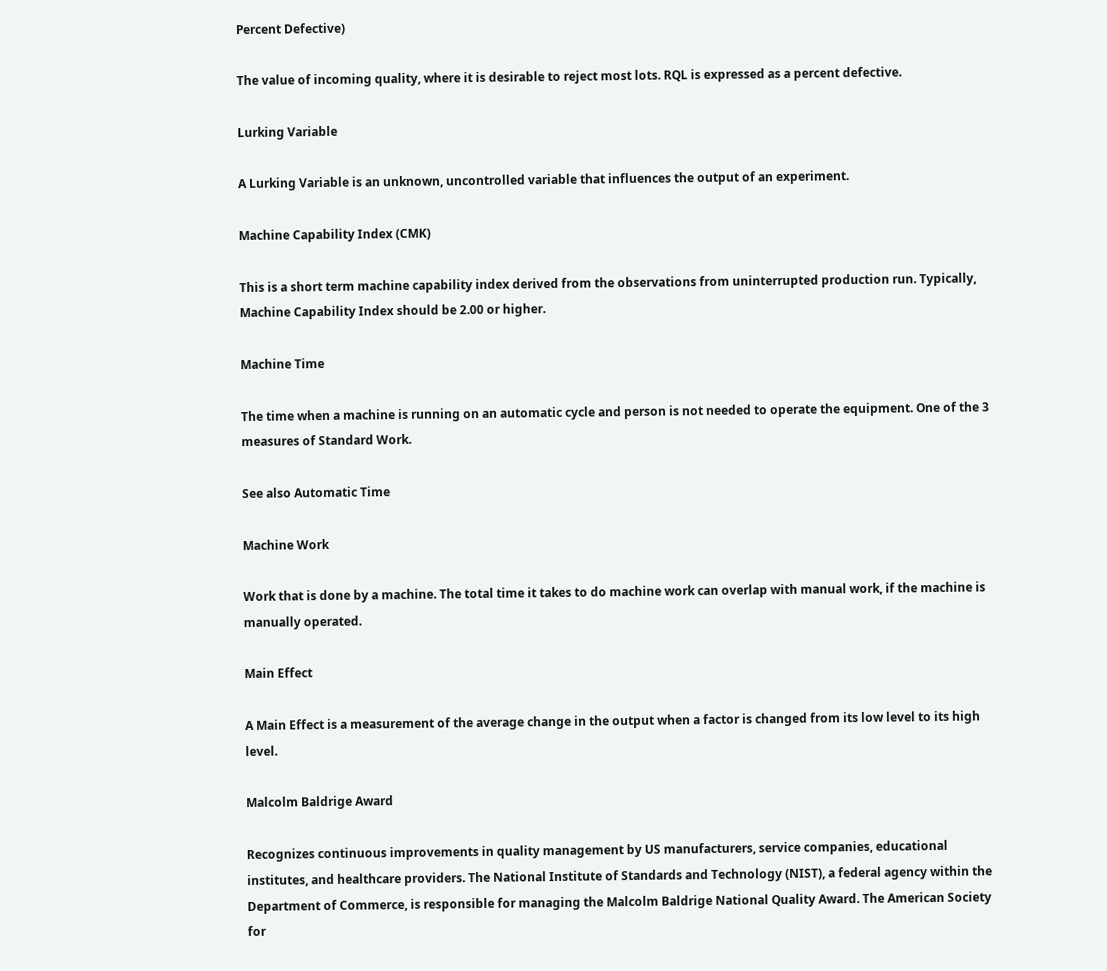Percent Defective)

The value of incoming quality, where it is desirable to reject most lots. RQL is expressed as a percent defective.

Lurking Variable

A Lurking Variable is an unknown, uncontrolled variable that influences the output of an experiment.

Machine Capability Index (CMK)

This is a short term machine capability index derived from the observations from uninterrupted production run. Typically, Machine Capability Index should be 2.00 or higher.

Machine Time

The time when a machine is running on an automatic cycle and person is not needed to operate the equipment. One of the 3 measures of Standard Work.

See also Automatic Time

Machine Work

Work that is done by a machine. The total time it takes to do machine work can overlap with manual work, if the machine is manually operated.

Main Effect

A Main Effect is a measurement of the average change in the output when a factor is changed from its low level to its high level.

Malcolm Baldrige Award

Recognizes continuous improvements in quality management by US manufacturers, service companies, educational institutes, and healthcare providers. The National Institute of Standards and Technology (NIST), a federal agency within the Department of Commerce, is responsible for managing the Malcolm Baldrige National Quality Award. The American Society for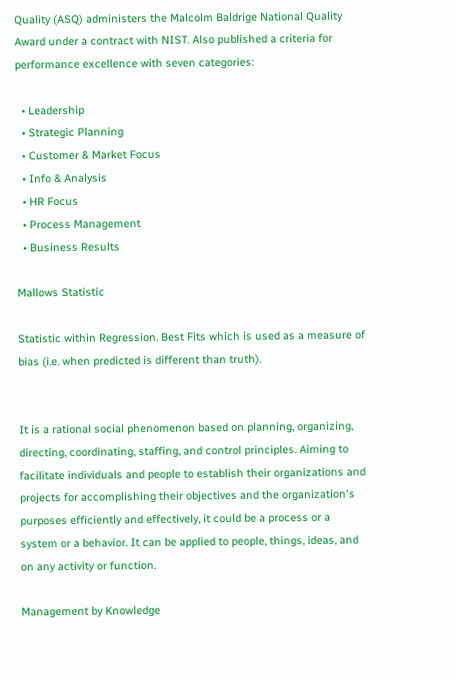Quality (ASQ) administers the Malcolm Baldrige National Quality Award under a contract with NIST. Also published a criteria for performance excellence with seven categories:

  • Leadership
  • Strategic Planning
  • Customer & Market Focus
  • Info & Analysis
  • HR Focus
  • Process Management
  • Business Results

Mallows Statistic

Statistic within Regression. Best Fits which is used as a measure of bias (i.e. when predicted is different than truth).


It is a rational social phenomenon based on planning, organizing, directing, coordinating, staffing, and control principles. Aiming to facilitate individuals and people to establish their organizations and projects for accomplishing their objectives and the organization's purposes efficiently and effectively, it could be a process or a system or a behavior. It can be applied to people, things, ideas, and on any activity or function.

Management by Knowledge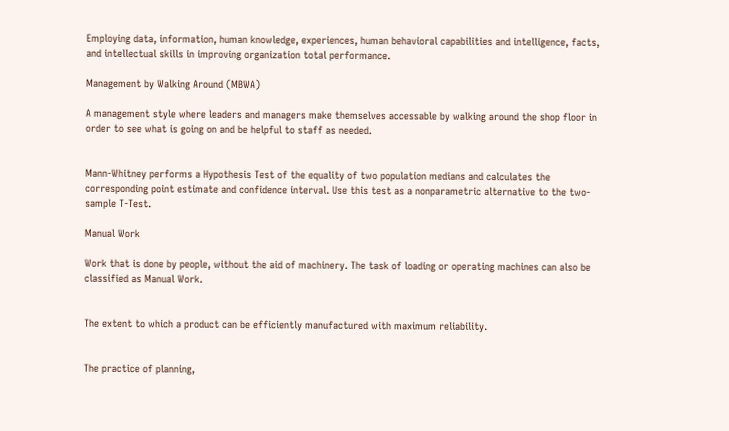Employing data, information, human knowledge, experiences, human behavioral capabilities and intelligence, facts, and intellectual skills in improving organization total performance.

Management by Walking Around (MBWA)

A management style where leaders and managers make themselves accessable by walking around the shop floor in order to see what is going on and be helpful to staff as needed.


Mann-Whitney performs a Hypothesis Test of the equality of two population medians and calculates the corresponding point estimate and confidence interval. Use this test as a nonparametric alternative to the two-sample T-Test.

Manual Work

Work that is done by people, without the aid of machinery. The task of loading or operating machines can also be classified as Manual Work.


The extent to which a product can be efficiently manufactured with maximum reliability.


The practice of planning,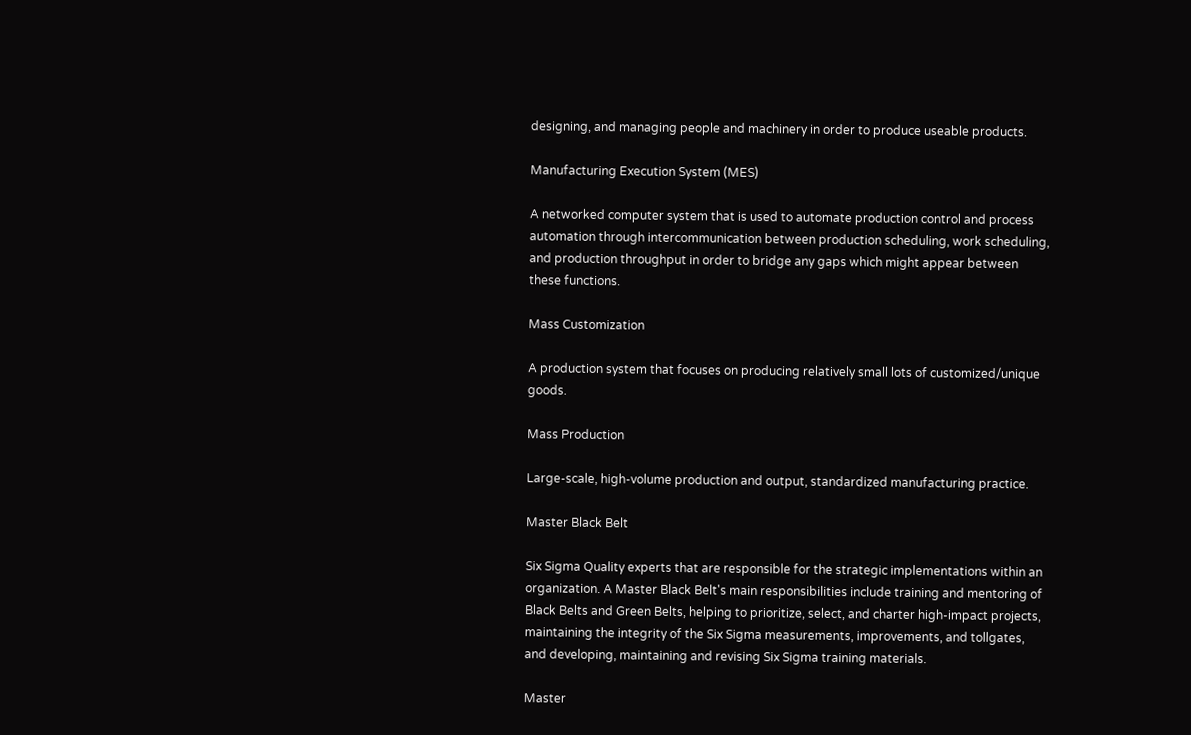designing, and managing people and machinery in order to produce useable products.

Manufacturing Execution System (MES)

A networked computer system that is used to automate production control and process automation through intercommunication between production scheduling, work scheduling, and production throughput in order to bridge any gaps which might appear between these functions.

Mass Customization

A production system that focuses on producing relatively small lots of customized/unique goods.

Mass Production

Large-scale, high-volume production and output, standardized manufacturing practice.

Master Black Belt

Six Sigma Quality experts that are responsible for the strategic implementations within an organization. A Master Black Belt's main responsibilities include training and mentoring of Black Belts and Green Belts, helping to prioritize, select, and charter high-impact projects, maintaining the integrity of the Six Sigma measurements, improvements, and tollgates, and developing, maintaining and revising Six Sigma training materials.

Master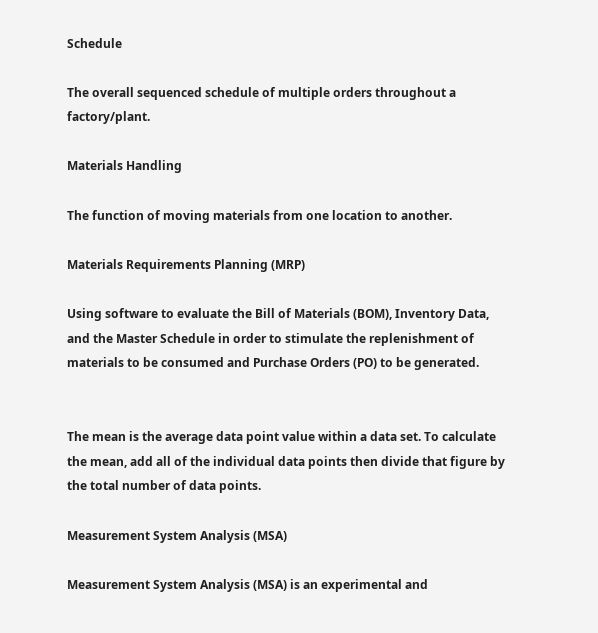Schedule

The overall sequenced schedule of multiple orders throughout a factory/plant.

Materials Handling

The function of moving materials from one location to another.

Materials Requirements Planning (MRP)

Using software to evaluate the Bill of Materials (BOM), Inventory Data, and the Master Schedule in order to stimulate the replenishment of materials to be consumed and Purchase Orders (PO) to be generated.


The mean is the average data point value within a data set. To calculate the mean, add all of the individual data points then divide that figure by the total number of data points.

Measurement System Analysis (MSA)

Measurement System Analysis (MSA) is an experimental and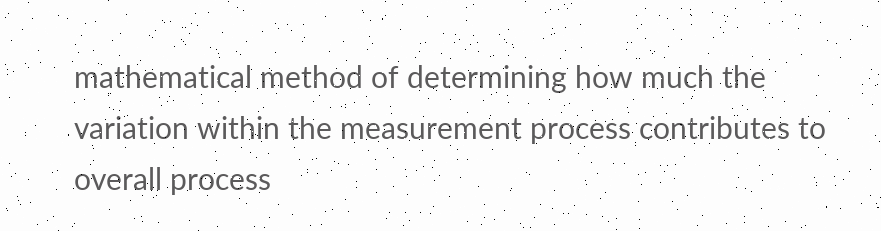mathematical method of determining how much the variation within the measurement process contributes to overall process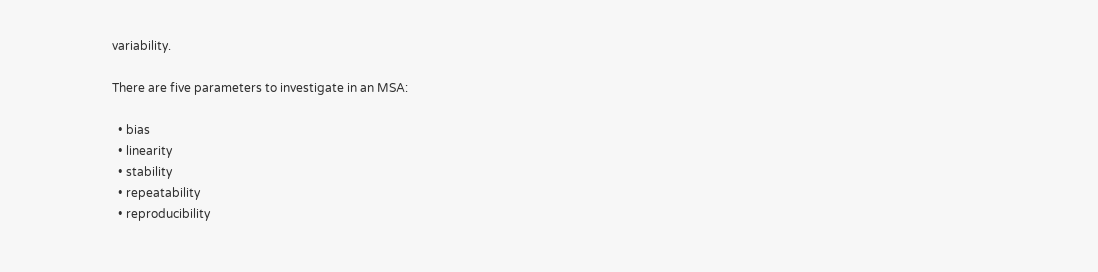variability.

There are five parameters to investigate in an MSA:

  • bias
  • linearity
  • stability
  • repeatability
  • reproducibility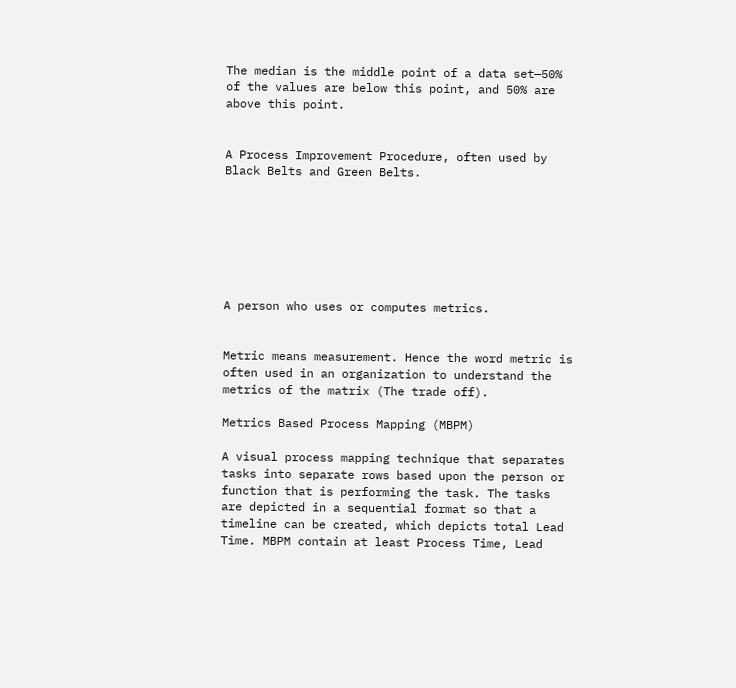The median is the middle point of a data set—50% of the values are below this point, and 50% are above this point.


A Process Improvement Procedure, often used by Black Belts and Green Belts.







A person who uses or computes metrics.


Metric means measurement. Hence the word metric is often used in an organization to understand the metrics of the matrix (The trade off).

Metrics Based Process Mapping (MBPM)

A visual process mapping technique that separates tasks into separate rows based upon the person or function that is performing the task. The tasks are depicted in a sequential format so that a timeline can be created, which depicts total Lead Time. MBPM contain at least Process Time, Lead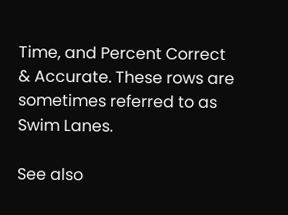Time, and Percent Correct & Accurate. These rows are sometimes referred to as Swim Lanes.

See also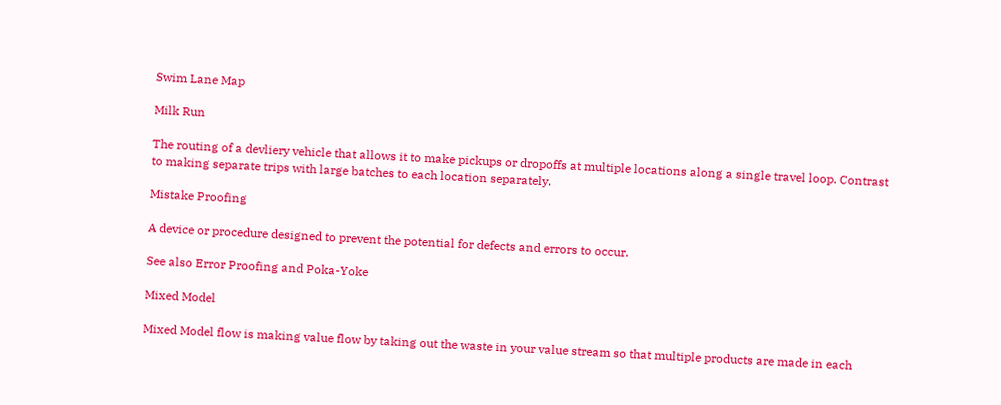Swim Lane Map

Milk Run

The routing of a devliery vehicle that allows it to make pickups or dropoffs at multiple locations along a single travel loop. Contrast to making separate trips with large batches to each location separately.

Mistake Proofing

A device or procedure designed to prevent the potential for defects and errors to occur.

See also Error Proofing and Poka-Yoke

Mixed Model

Mixed Model flow is making value flow by taking out the waste in your value stream so that multiple products are made in each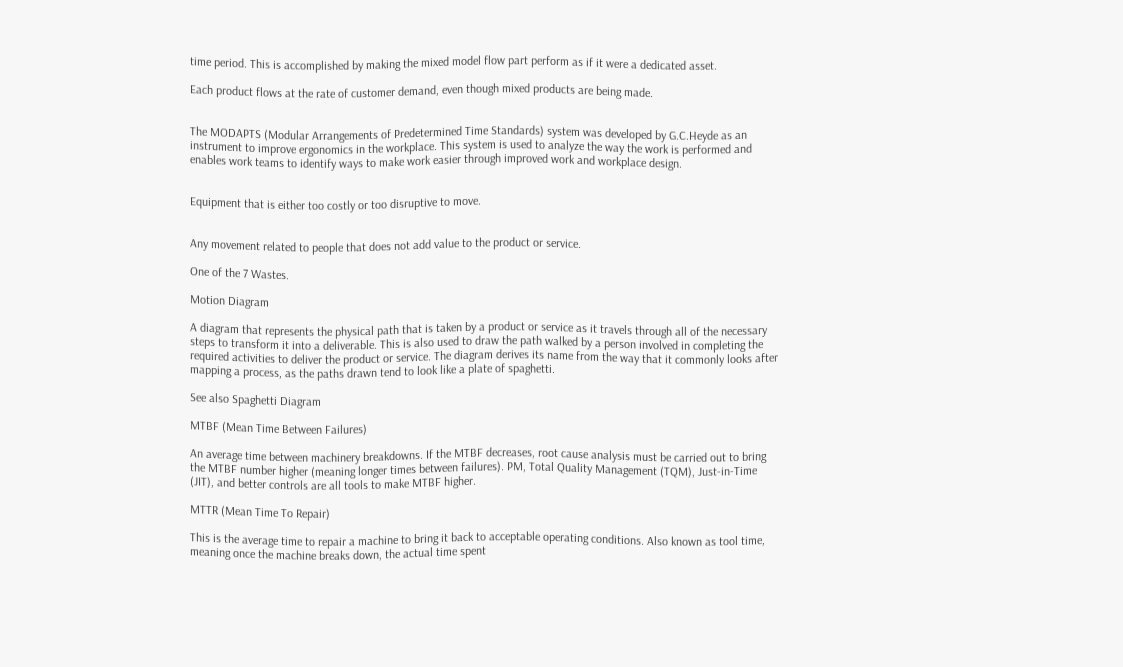time period. This is accomplished by making the mixed model flow part perform as if it were a dedicated asset.

Each product flows at the rate of customer demand, even though mixed products are being made.


The MODAPTS (Modular Arrangements of Predetermined Time Standards) system was developed by G.C.Heyde as an instrument to improve ergonomics in the workplace. This system is used to analyze the way the work is performed and enables work teams to identify ways to make work easier through improved work and workplace design.


Equipment that is either too costly or too disruptive to move.


Any movement related to people that does not add value to the product or service.

One of the 7 Wastes.

Motion Diagram

A diagram that represents the physical path that is taken by a product or service as it travels through all of the necessary steps to transform it into a deliverable. This is also used to draw the path walked by a person involved in completing the required activities to deliver the product or service. The diagram derives its name from the way that it commonly looks after mapping a process, as the paths drawn tend to look like a plate of spaghetti.

See also Spaghetti Diagram

MTBF (Mean Time Between Failures)

An average time between machinery breakdowns. If the MTBF decreases, root cause analysis must be carried out to bring the MTBF number higher (meaning longer times between failures). PM, Total Quality Management (TQM), Just-in-Time (JIT), and better controls are all tools to make MTBF higher.

MTTR (Mean Time To Repair)

This is the average time to repair a machine to bring it back to acceptable operating conditions. Also known as tool time, meaning once the machine breaks down, the actual time spent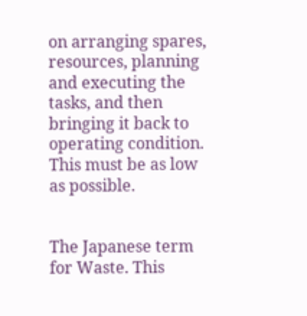on arranging spares, resources, planning and executing the tasks, and then bringing it back to operating condition. This must be as low as possible.


The Japanese term for Waste. This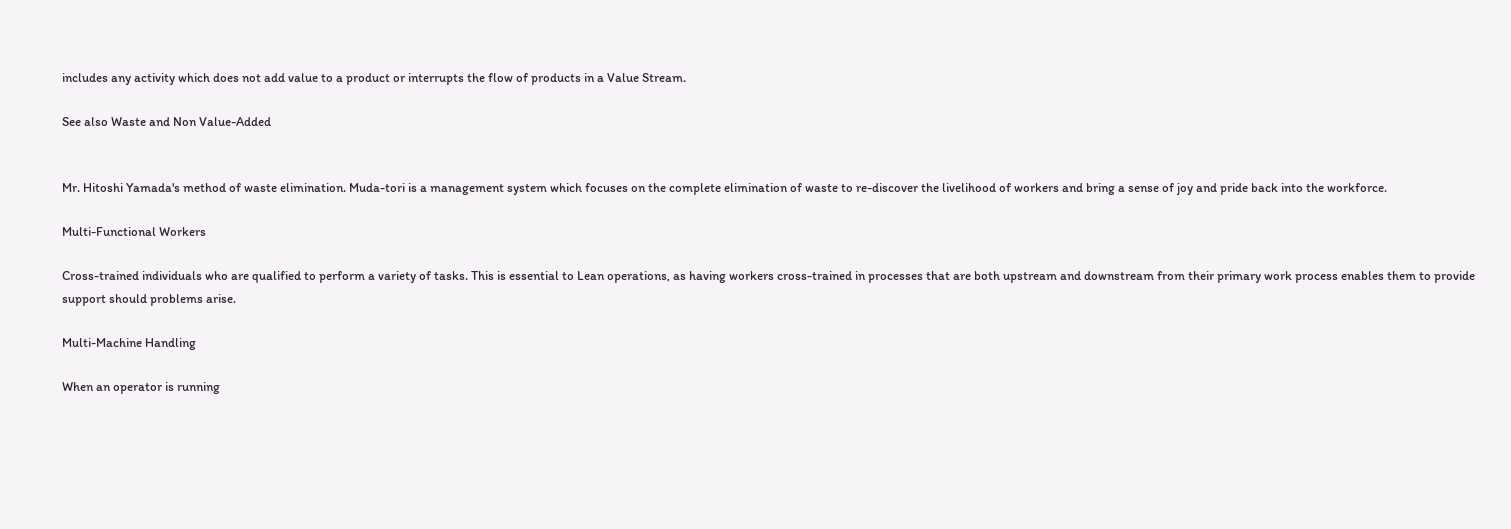includes any activity which does not add value to a product or interrupts the flow of products in a Value Stream.

See also Waste and Non Value-Added


Mr. Hitoshi Yamada's method of waste elimination. Muda-tori is a management system which focuses on the complete elimination of waste to re-discover the livelihood of workers and bring a sense of joy and pride back into the workforce.

Multi-Functional Workers

Cross-trained individuals who are qualified to perform a variety of tasks. This is essential to Lean operations, as having workers cross-trained in processes that are both upstream and downstream from their primary work process enables them to provide support should problems arise.

Multi-Machine Handling

When an operator is running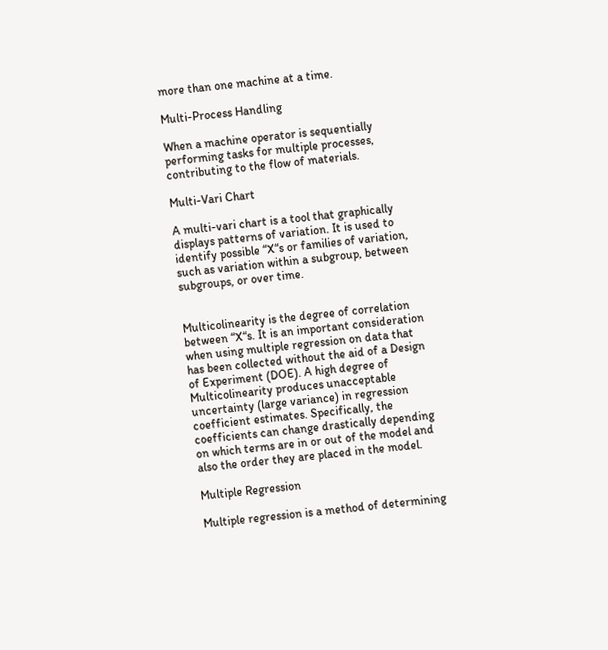more than one machine at a time.

Multi-Process Handling

When a machine operator is sequentially performing tasks for multiple processes, contributing to the flow of materials.

Multi-Vari Chart

A multi-vari chart is a tool that graphically displays patterns of variation. It is used to identify possible “X“s or families of variation, such as variation within a subgroup, between subgroups, or over time.


Multicolinearity is the degree of correlation between “X“s. It is an important consideration when using multiple regression on data that has been collected without the aid of a Design of Experiment (DOE). A high degree of Multicolinearity produces unacceptable uncertainty (large variance) in regression coefficient estimates. Specifically, the coefficients can change drastically depending on which terms are in or out of the model and also the order they are placed in the model.

Multiple Regression

Multiple regression is a method of determining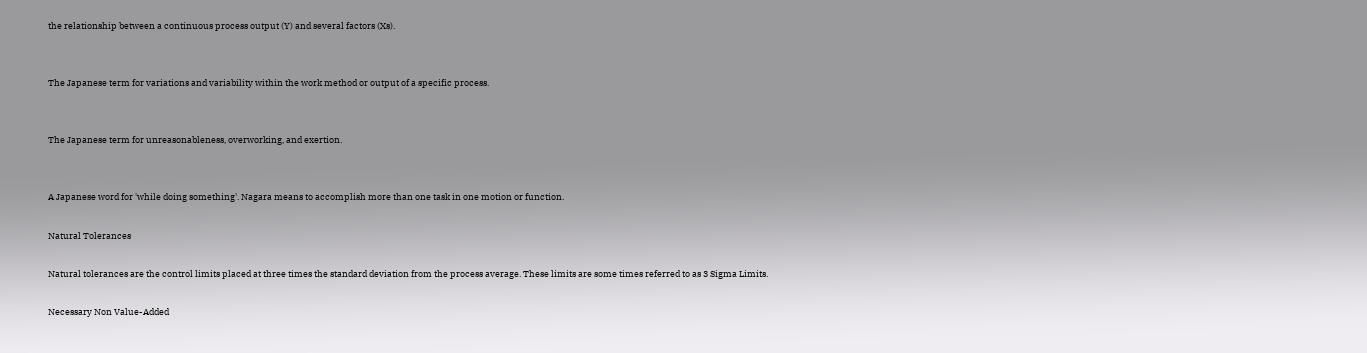the relationship between a continuous process output (Y) and several factors (Xs).


The Japanese term for variations and variability within the work method or output of a specific process.


The Japanese term for unreasonableness, overworking, and exertion.


A Japanese word for 'while doing something'. Nagara means to accomplish more than one task in one motion or function.

Natural Tolerances

Natural tolerances are the control limits placed at three times the standard deviation from the process average. These limits are some times referred to as 3 Sigma Limits.

Necessary Non Value-Added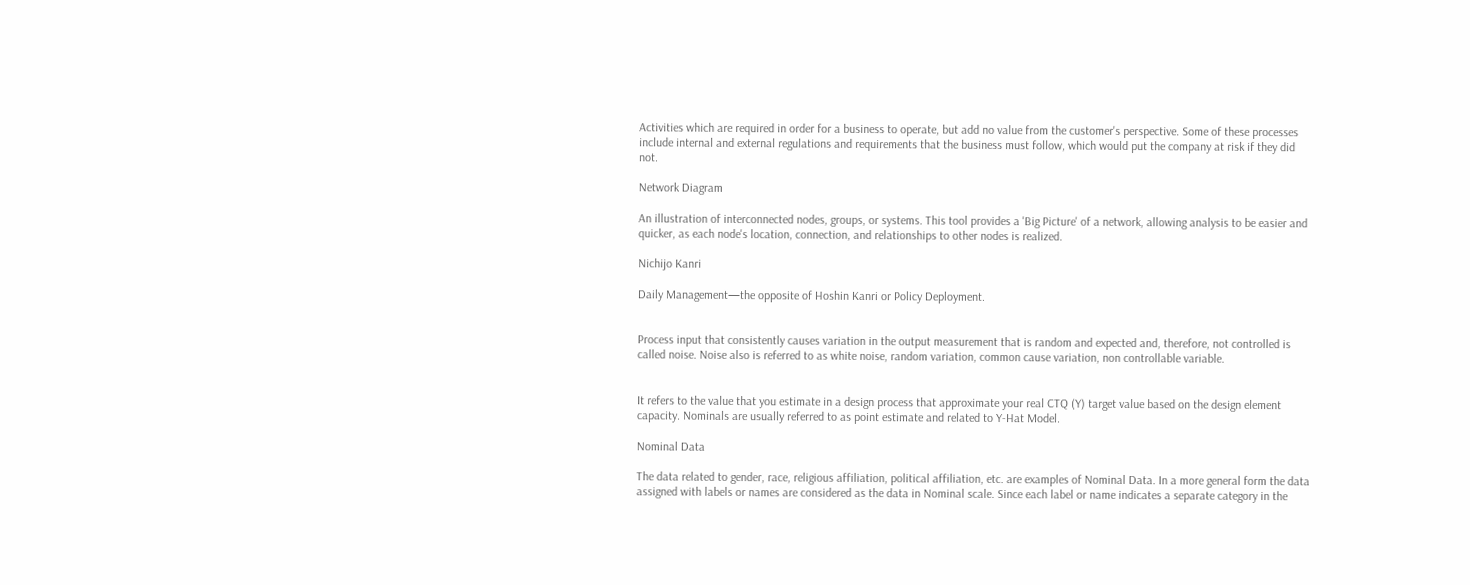Activities which are required in order for a business to operate, but add no value from the customer's perspective. Some of these processes include internal and external regulations and requirements that the business must follow, which would put the company at risk if they did not.

Network Diagram

An illustration of interconnected nodes, groups, or systems. This tool provides a 'Big Picture' of a network, allowing analysis to be easier and quicker, as each node's location, connection, and relationships to other nodes is realized.

Nichijo Kanri

Daily Management—the opposite of Hoshin Kanri or Policy Deployment.


Process input that consistently causes variation in the output measurement that is random and expected and, therefore, not controlled is called noise. Noise also is referred to as white noise, random variation, common cause variation, non controllable variable.


It refers to the value that you estimate in a design process that approximate your real CTQ (Y) target value based on the design element capacity. Nominals are usually referred to as point estimate and related to Y-Hat Model.

Nominal Data

The data related to gender, race, religious affiliation, political affiliation, etc. are examples of Nominal Data. In a more general form the data assigned with labels or names are considered as the data in Nominal scale. Since each label or name indicates a separate category in the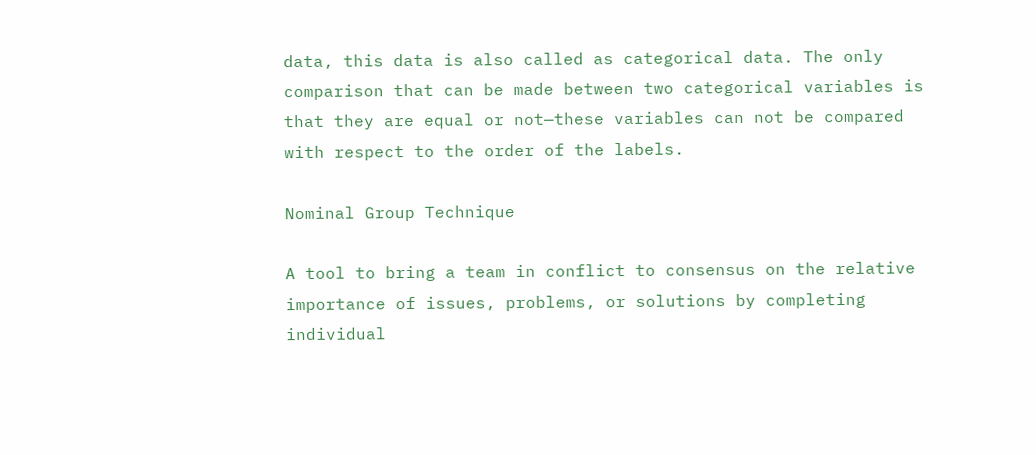data, this data is also called as categorical data. The only comparison that can be made between two categorical variables is that they are equal or not—these variables can not be compared with respect to the order of the labels.

Nominal Group Technique

A tool to bring a team in conflict to consensus on the relative importance of issues, problems, or solutions by completing individual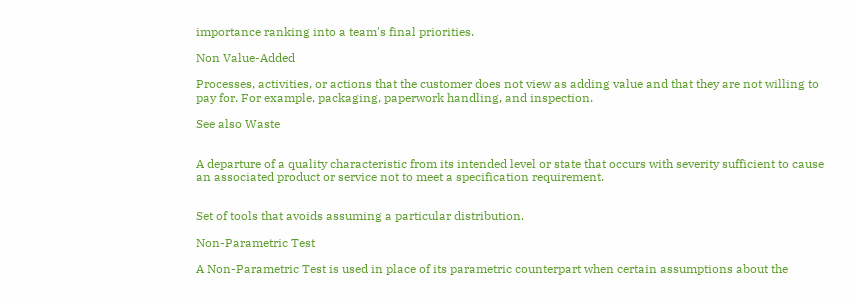importance ranking into a team's final priorities.

Non Value-Added

Processes, activities, or actions that the customer does not view as adding value and that they are not willing to pay for. For example, packaging, paperwork handling, and inspection.

See also Waste


A departure of a quality characteristic from its intended level or state that occurs with severity sufficient to cause an associated product or service not to meet a specification requirement.


Set of tools that avoids assuming a particular distribution.

Non-Parametric Test

A Non-Parametric Test is used in place of its parametric counterpart when certain assumptions about the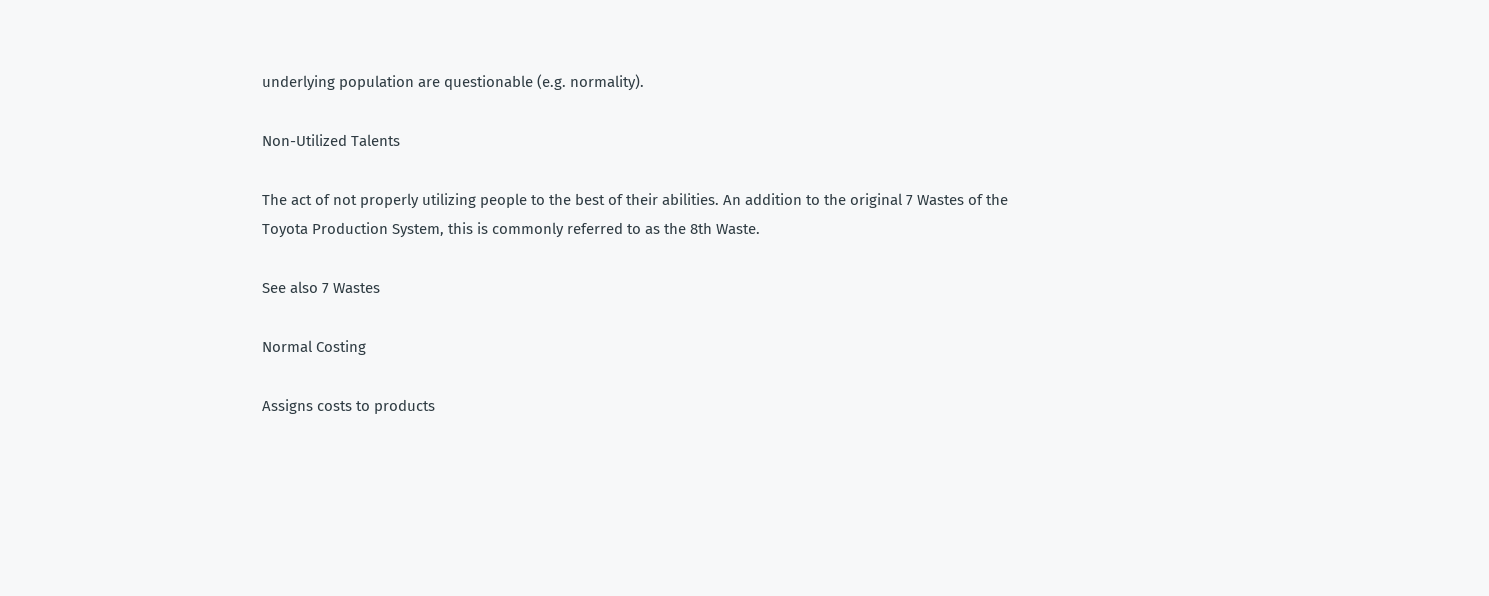underlying population are questionable (e.g. normality).

Non-Utilized Talents

The act of not properly utilizing people to the best of their abilities. An addition to the original 7 Wastes of the Toyota Production System, this is commonly referred to as the 8th Waste.

See also 7 Wastes

Normal Costing

Assigns costs to products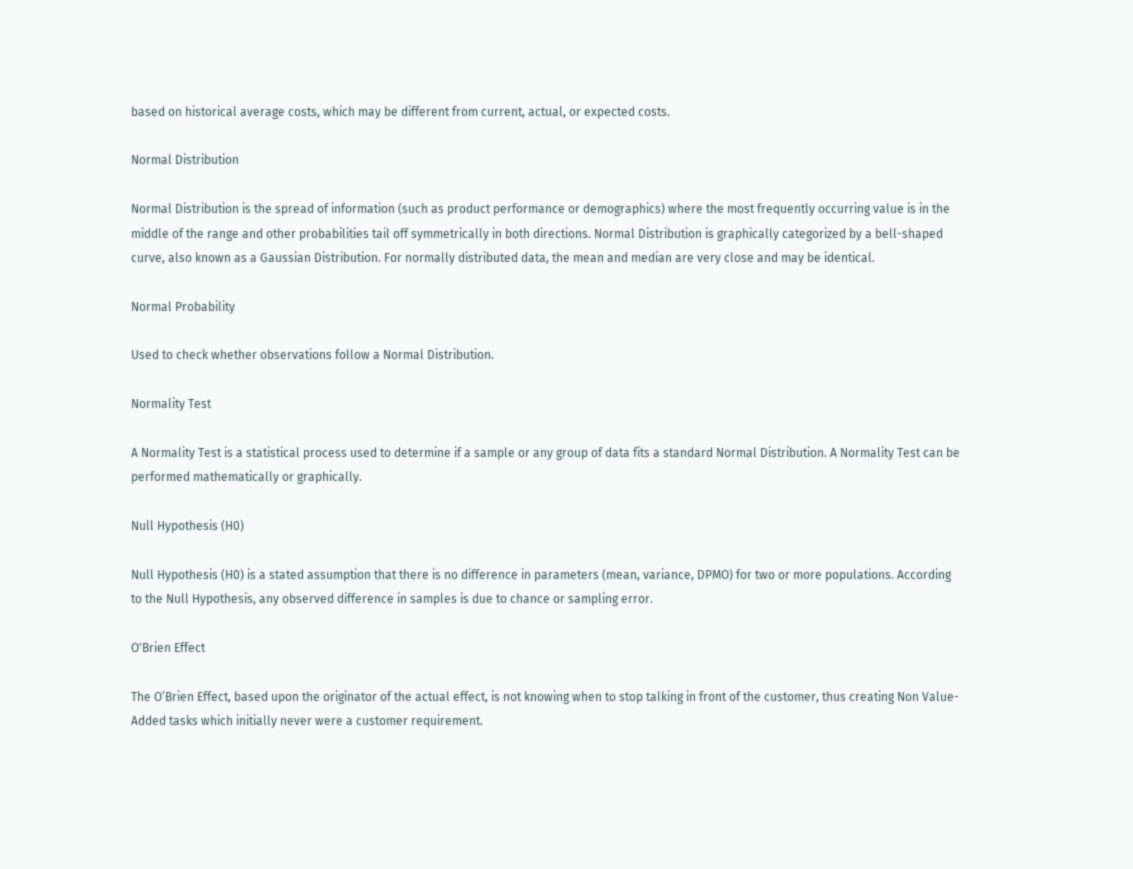based on historical average costs, which may be different from current, actual, or expected costs.

Normal Distribution

Normal Distribution is the spread of information (such as product performance or demographics) where the most frequently occurring value is in the middle of the range and other probabilities tail off symmetrically in both directions. Normal Distribution is graphically categorized by a bell-shaped curve, also known as a Gaussian Distribution. For normally distributed data, the mean and median are very close and may be identical.

Normal Probability

Used to check whether observations follow a Normal Distribution.

Normality Test

A Normality Test is a statistical process used to determine if a sample or any group of data fits a standard Normal Distribution. A Normality Test can be performed mathematically or graphically.

Null Hypothesis (H0)

Null Hypothesis (H0) is a stated assumption that there is no difference in parameters (mean, variance, DPMO) for two or more populations. According to the Null Hypothesis, any observed difference in samples is due to chance or sampling error.

O'Brien Effect

The O’Brien Effect, based upon the originator of the actual effect, is not knowing when to stop talking in front of the customer, thus creating Non Value-Added tasks which initially never were a customer requirement.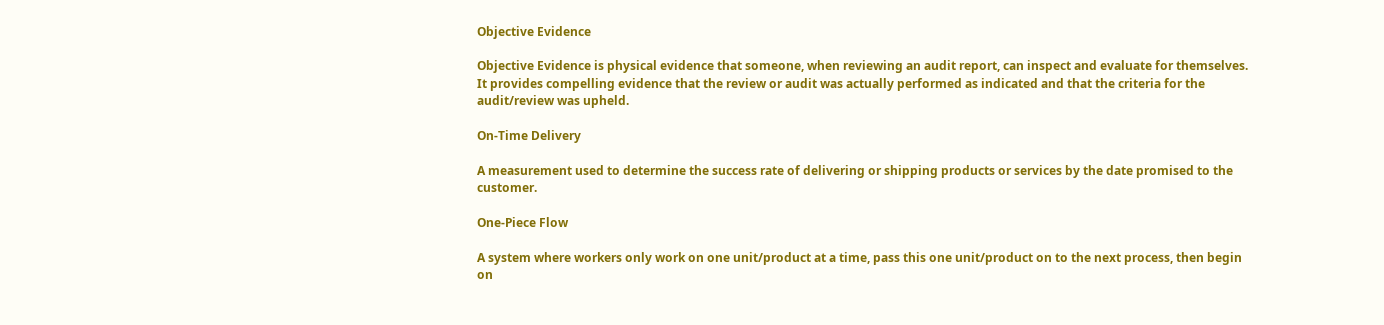Objective Evidence

Objective Evidence is physical evidence that someone, when reviewing an audit report, can inspect and evaluate for themselves. It provides compelling evidence that the review or audit was actually performed as indicated and that the criteria for the audit/review was upheld.

On-Time Delivery

A measurement used to determine the success rate of delivering or shipping products or services by the date promised to the customer.

One-Piece Flow

A system where workers only work on one unit/product at a time, pass this one unit/product on to the next process, then begin on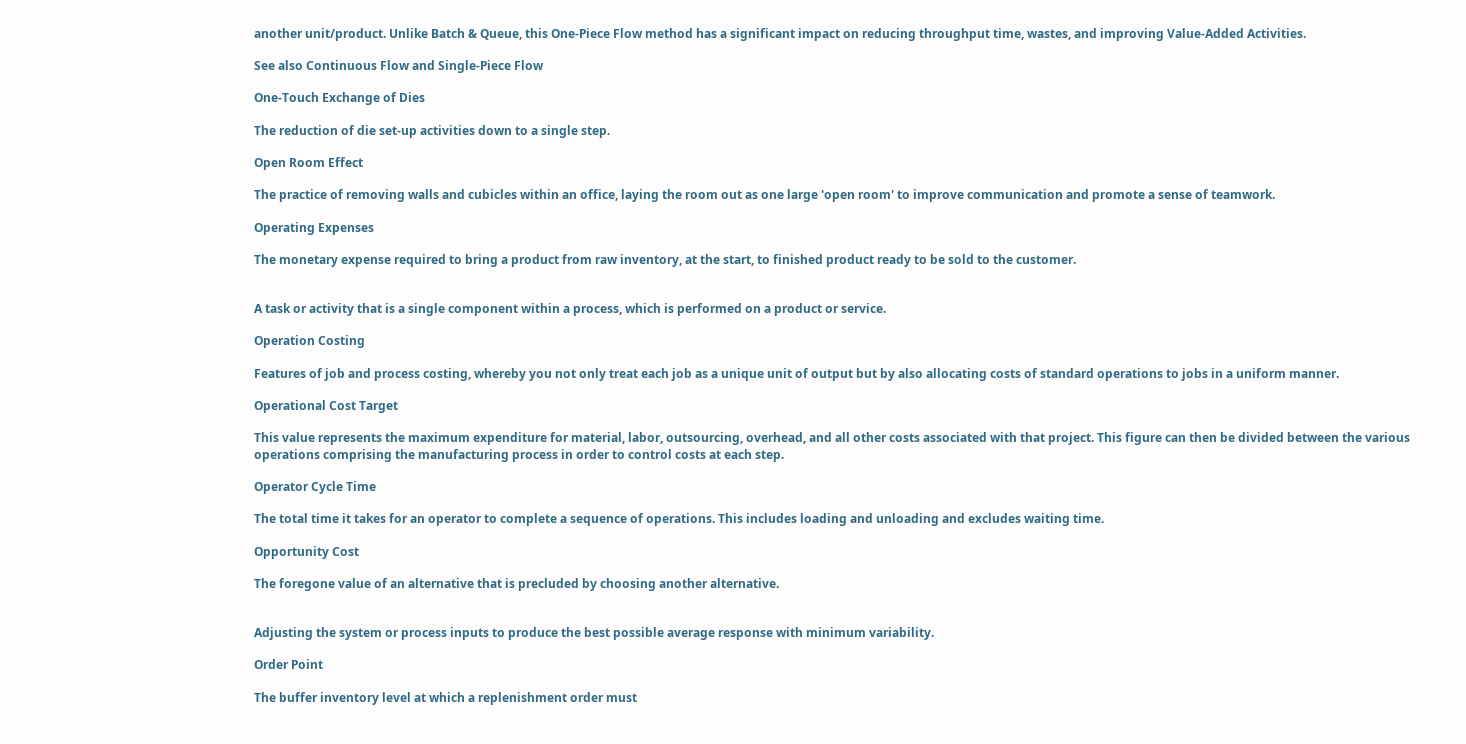another unit/product. Unlike Batch & Queue, this One-Piece Flow method has a significant impact on reducing throughput time, wastes, and improving Value-Added Activities.

See also Continuous Flow and Single-Piece Flow

One-Touch Exchange of Dies

The reduction of die set-up activities down to a single step.

Open Room Effect

The practice of removing walls and cubicles within an office, laying the room out as one large 'open room' to improve communication and promote a sense of teamwork.

Operating Expenses

The monetary expense required to bring a product from raw inventory, at the start, to finished product ready to be sold to the customer.


A task or activity that is a single component within a process, which is performed on a product or service.

Operation Costing

Features of job and process costing, whereby you not only treat each job as a unique unit of output but by also allocating costs of standard operations to jobs in a uniform manner.

Operational Cost Target

This value represents the maximum expenditure for material, labor, outsourcing, overhead, and all other costs associated with that project. This figure can then be divided between the various operations comprising the manufacturing process in order to control costs at each step.

Operator Cycle Time

The total time it takes for an operator to complete a sequence of operations. This includes loading and unloading and excludes waiting time.

Opportunity Cost

The foregone value of an alternative that is precluded by choosing another alternative.


Adjusting the system or process inputs to produce the best possible average response with minimum variability.

Order Point

The buffer inventory level at which a replenishment order must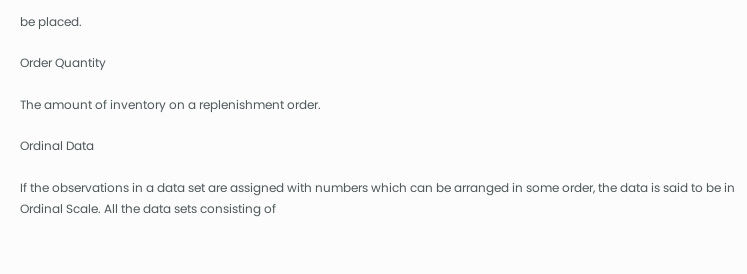be placed.

Order Quantity

The amount of inventory on a replenishment order.

Ordinal Data

If the observations in a data set are assigned with numbers which can be arranged in some order, the data is said to be in Ordinal Scale. All the data sets consisting of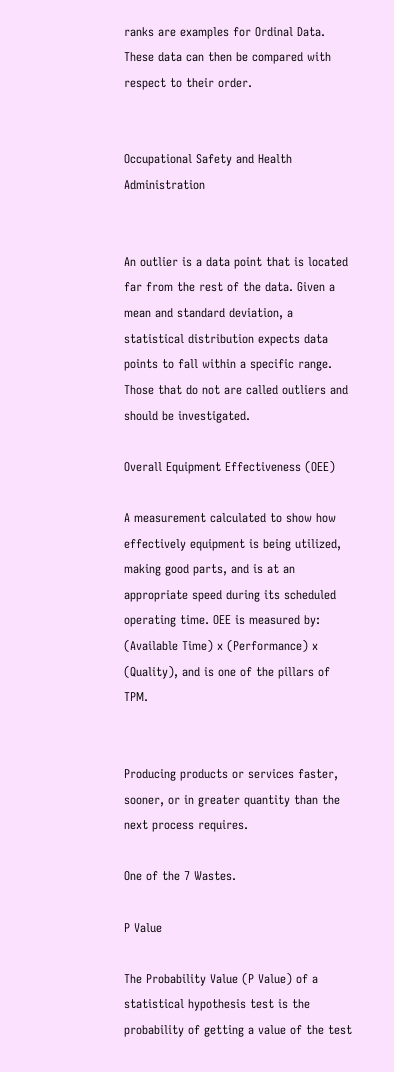ranks are examples for Ordinal Data. These data can then be compared with respect to their order.


Occupational Safety and Health Administration


An outlier is a data point that is located far from the rest of the data. Given a mean and standard deviation, a statistical distribution expects data points to fall within a specific range. Those that do not are called outliers and should be investigated.

Overall Equipment Effectiveness (OEE)

A measurement calculated to show how effectively equipment is being utilized, making good parts, and is at an appropriate speed during its scheduled operating time. OEE is measured by: (Available Time) x (Performance) x (Quality), and is one of the pillars of TPM.


Producing products or services faster, sooner, or in greater quantity than the next process requires.

One of the 7 Wastes.

P Value

The Probability Value (P Value) of a statistical hypothesis test is the probability of getting a value of the test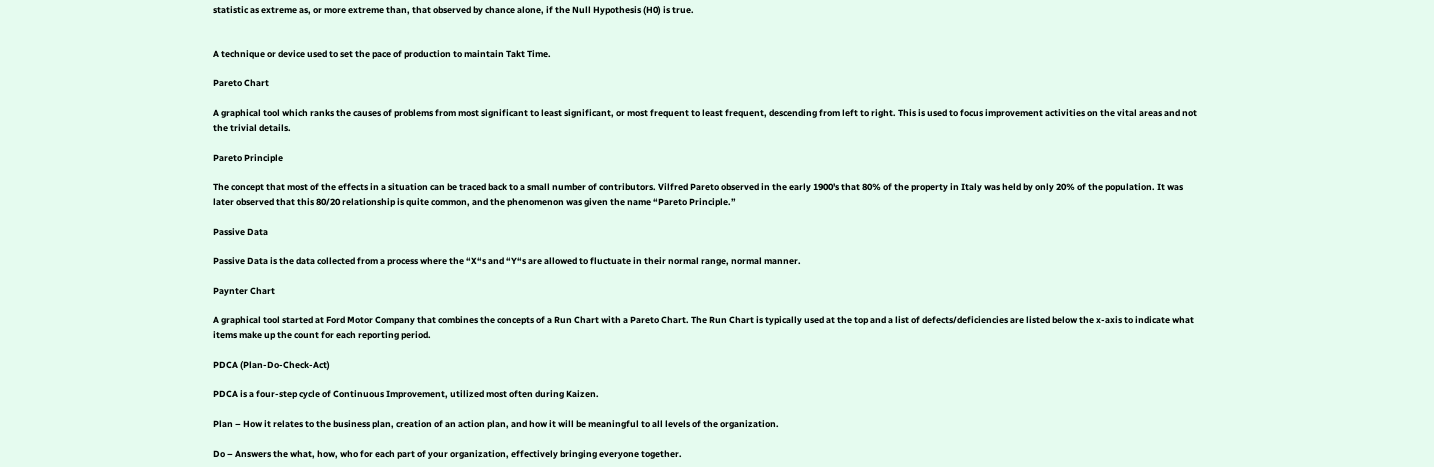statistic as extreme as, or more extreme than, that observed by chance alone, if the Null Hypothesis (H0) is true.


A technique or device used to set the pace of production to maintain Takt Time.

Pareto Chart

A graphical tool which ranks the causes of problems from most significant to least significant, or most frequent to least frequent, descending from left to right. This is used to focus improvement activities on the vital areas and not the trivial details.

Pareto Principle

The concept that most of the effects in a situation can be traced back to a small number of contributors. Vilfred Pareto observed in the early 1900's that 80% of the property in Italy was held by only 20% of the population. It was later observed that this 80/20 relationship is quite common, and the phenomenon was given the name “Pareto Principle.”

Passive Data

Passive Data is the data collected from a process where the “X“s and “Y“s are allowed to fluctuate in their normal range, normal manner.

Paynter Chart

A graphical tool started at Ford Motor Company that combines the concepts of a Run Chart with a Pareto Chart. The Run Chart is typically used at the top and a list of defects/deficiencies are listed below the x-axis to indicate what items make up the count for each reporting period.

PDCA (Plan-Do-Check-Act)

PDCA is a four-step cycle of Continuous Improvement, utilized most often during Kaizen.

Plan – How it relates to the business plan, creation of an action plan, and how it will be meaningful to all levels of the organization.

Do – Answers the what, how, who for each part of your organization, effectively bringing everyone together.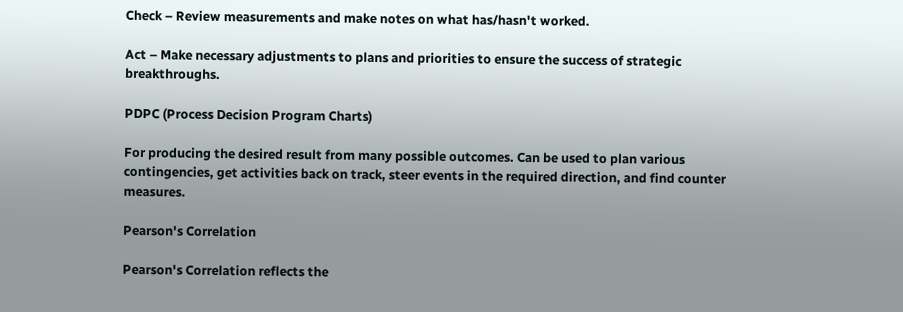Check – Review measurements and make notes on what has/hasn't worked.

Act – Make necessary adjustments to plans and priorities to ensure the success of strategic breakthroughs.

PDPC (Process Decision Program Charts)

For producing the desired result from many possible outcomes. Can be used to plan various contingencies, get activities back on track, steer events in the required direction, and find counter measures.

Pearson's Correlation

Pearson's Correlation reflects the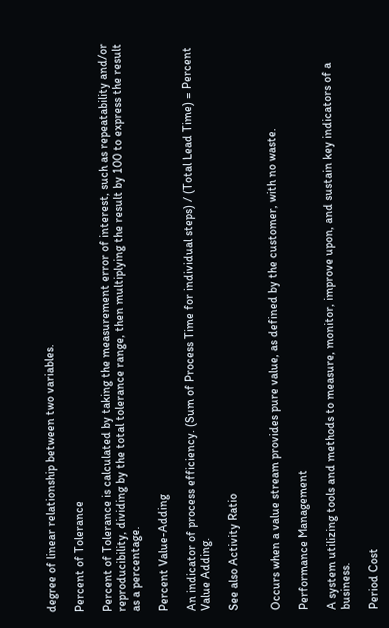degree of linear relationship between two variables.

Percent of Tolerance

Percent of Tolerance is calculated by taking the measurement error of interest, such as repeatability and/or reproducibility, dividing by the total tolerance range, then multiplying the result by 100 to express the result as a percentage.

Percent Value-Adding

An indicator of process efficiency. (Sum of Process Time for individual steps) / (Total Lead Time) = Percent Value Adding.

See also Activity Ratio


Occurs when a value stream provides pure value, as defined by the customer, with no waste.

Performance Management

A system utilizing tools and methods to measure, monitor, improve upon, and sustain key indicators of a business.

Period Cost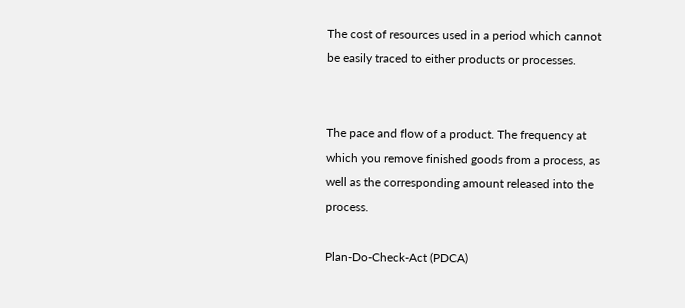The cost of resources used in a period which cannot be easily traced to either products or processes.


The pace and flow of a product. The frequency at which you remove finished goods from a process, as well as the corresponding amount released into the process.

Plan-Do-Check-Act (PDCA)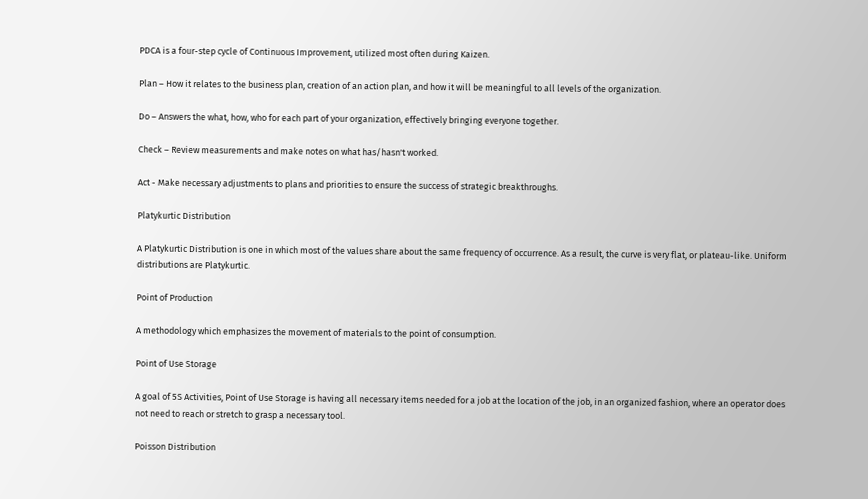PDCA is a four-step cycle of Continuous Improvement, utilized most often during Kaizen.

Plan – How it relates to the business plan, creation of an action plan, and how it will be meaningful to all levels of the organization.

Do – Answers the what, how, who for each part of your organization, effectively bringing everyone together.

Check – Review measurements and make notes on what has/hasn't worked.

Act - Make necessary adjustments to plans and priorities to ensure the success of strategic breakthroughs.

Platykurtic Distribution

A Platykurtic Distribution is one in which most of the values share about the same frequency of occurrence. As a result, the curve is very flat, or plateau-like. Uniform distributions are Platykurtic.

Point of Production

A methodology which emphasizes the movement of materials to the point of consumption.

Point of Use Storage

A goal of 5S Activities, Point of Use Storage is having all necessary items needed for a job at the location of the job, in an organized fashion, where an operator does not need to reach or stretch to grasp a necessary tool.

Poisson Distribution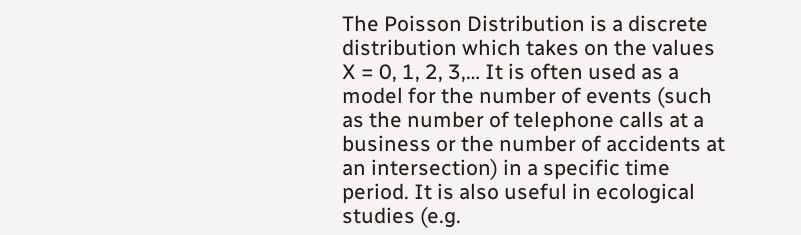The Poisson Distribution is a discrete distribution which takes on the values X = 0, 1, 2, 3,… It is often used as a model for the number of events (such as the number of telephone calls at a business or the number of accidents at an intersection) in a specific time period. It is also useful in ecological studies (e.g.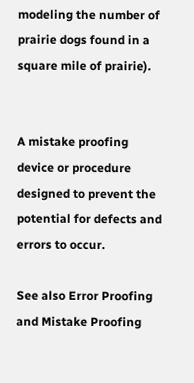modeling the number of prairie dogs found in a square mile of prairie).


A mistake proofing device or procedure designed to prevent the potential for defects and errors to occur.

See also Error Proofing and Mistake Proofing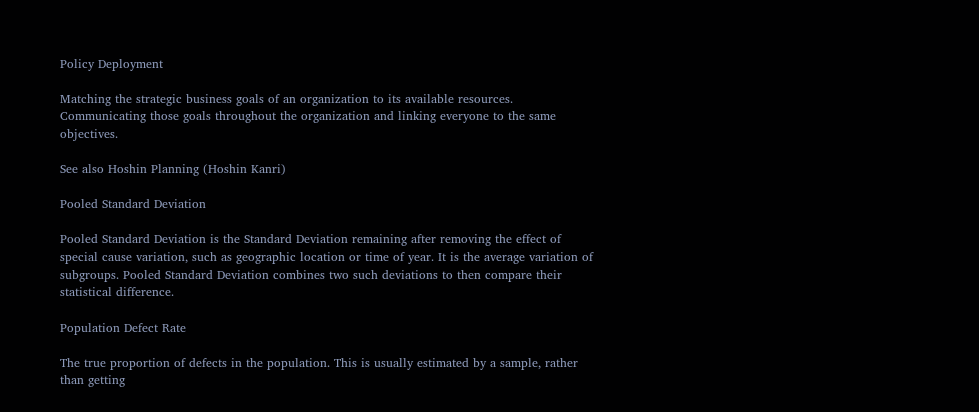Policy Deployment

Matching the strategic business goals of an organization to its available resources. Communicating those goals throughout the organization and linking everyone to the same objectives.

See also Hoshin Planning (Hoshin Kanri)

Pooled Standard Deviation

Pooled Standard Deviation is the Standard Deviation remaining after removing the effect of special cause variation, such as geographic location or time of year. It is the average variation of subgroups. Pooled Standard Deviation combines two such deviations to then compare their statistical difference.

Population Defect Rate

The true proportion of defects in the population. This is usually estimated by a sample, rather than getting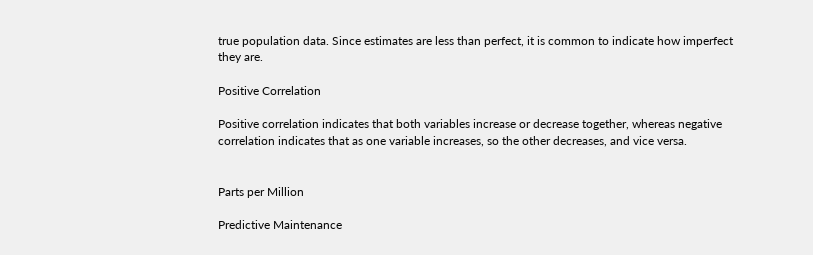true population data. Since estimates are less than perfect, it is common to indicate how imperfect they are.

Positive Correlation

Positive correlation indicates that both variables increase or decrease together, whereas negative correlation indicates that as one variable increases, so the other decreases, and vice versa.


Parts per Million

Predictive Maintenance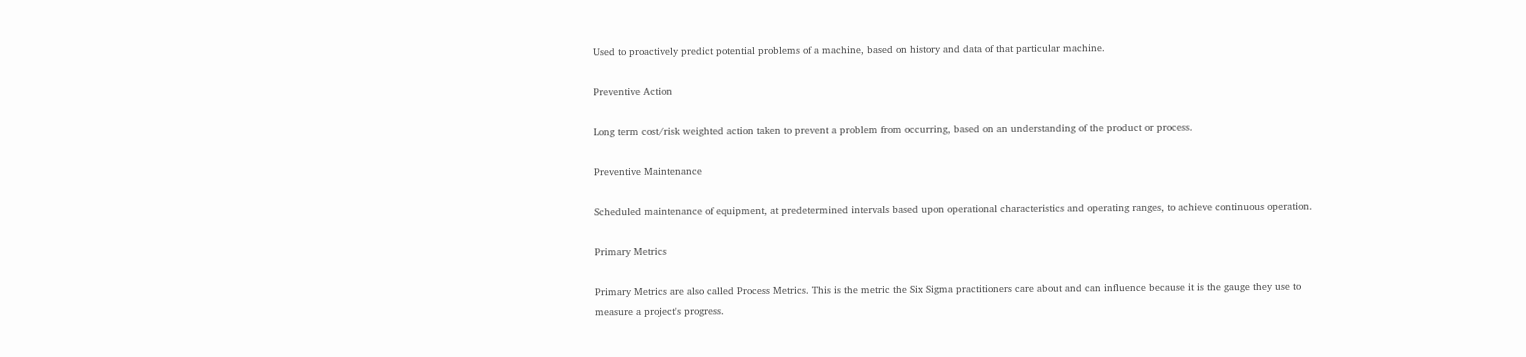Used to proactively predict potential problems of a machine, based on history and data of that particular machine.

Preventive Action

Long term cost/risk weighted action taken to prevent a problem from occurring, based on an understanding of the product or process.

Preventive Maintenance

Scheduled maintenance of equipment, at predetermined intervals based upon operational characteristics and operating ranges, to achieve continuous operation.

Primary Metrics

Primary Metrics are also called Process Metrics. This is the metric the Six Sigma practitioners care about and can influence because it is the gauge they use to measure a project's progress.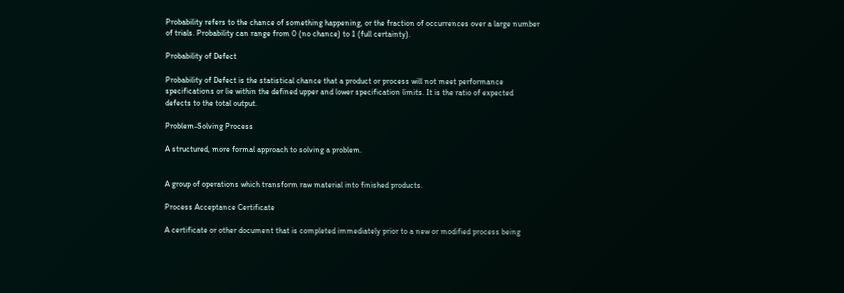Probability refers to the chance of something happening, or the fraction of occurrences over a large number of trials. Probability can range from 0 (no chance) to 1 (full certainty).

Probability of Defect

Probability of Defect is the statistical chance that a product or process will not meet performance specifications or lie within the defined upper and lower specification limits. It is the ratio of expected defects to the total output.

Problem-Solving Process

A structured, more formal approach to solving a problem.


A group of operations which transform raw material into finished products.

Process Acceptance Certificate

A certificate or other document that is completed immediately prior to a new or modified process being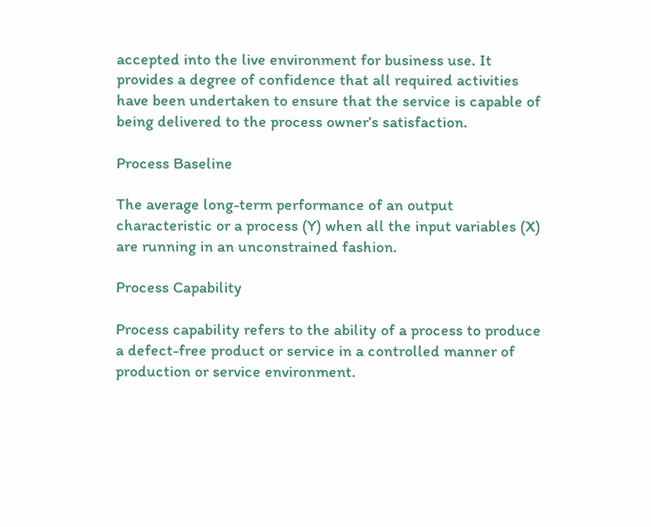accepted into the live environment for business use. It provides a degree of confidence that all required activities have been undertaken to ensure that the service is capable of being delivered to the process owner’s satisfaction.

Process Baseline

The average long-term performance of an output characteristic or a process (Y) when all the input variables (X) are running in an unconstrained fashion.

Process Capability

Process capability refers to the ability of a process to produce a defect-free product or service in a controlled manner of production or service environment.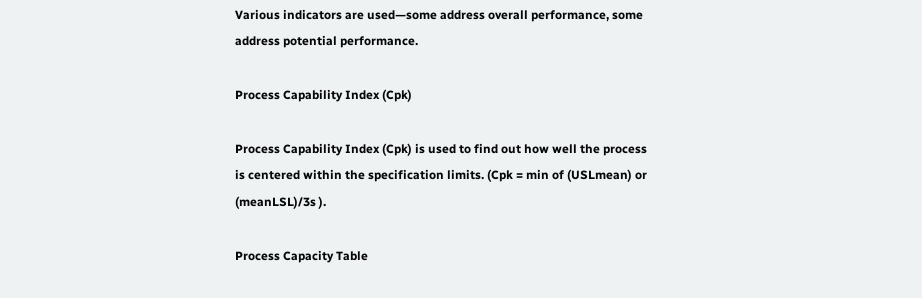Various indicators are used—some address overall performance, some address potential performance.

Process Capability Index (Cpk)

Process Capability Index (Cpk) is used to find out how well the process is centered within the specification limits. (Cpk = min of (USLmean) or (meanLSL)/3s ).

Process Capacity Table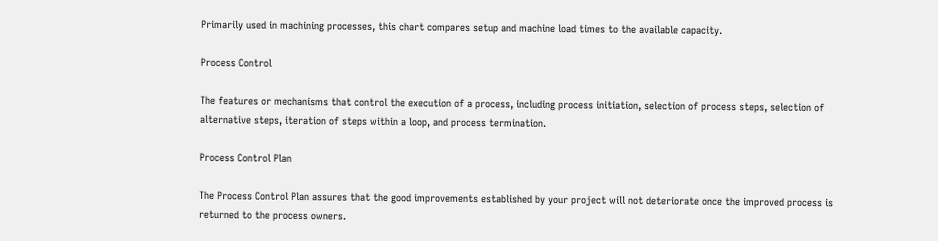Primarily used in machining processes, this chart compares setup and machine load times to the available capacity.

Process Control

The features or mechanisms that control the execution of a process, including process initiation, selection of process steps, selection of alternative steps, iteration of steps within a loop, and process termination.

Process Control Plan

The Process Control Plan assures that the good improvements established by your project will not deteriorate once the improved process is returned to the process owners.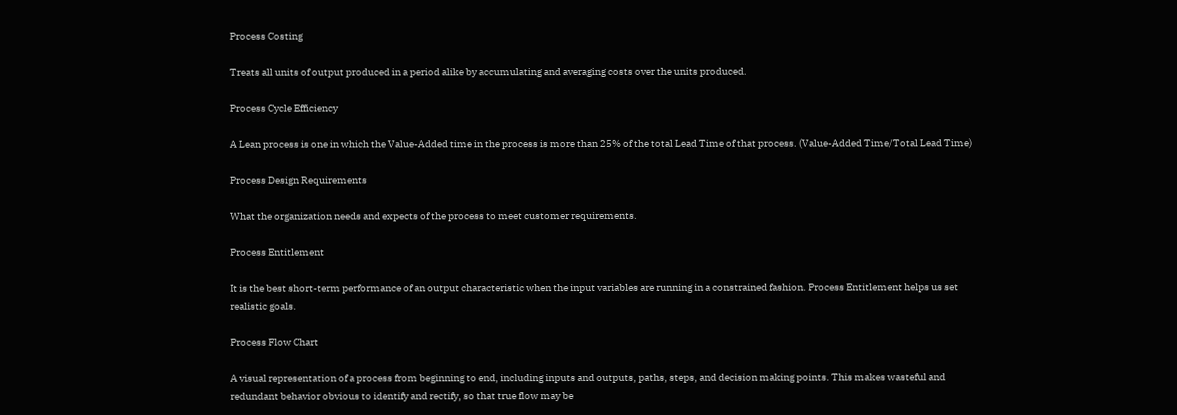Process Costing

Treats all units of output produced in a period alike by accumulating and averaging costs over the units produced.

Process Cycle Efficiency

A Lean process is one in which the Value-Added time in the process is more than 25% of the total Lead Time of that process. (Value-Added Time/Total Lead Time)

Process Design Requirements

What the organization needs and expects of the process to meet customer requirements.

Process Entitlement

It is the best short-term performance of an output characteristic when the input variables are running in a constrained fashion. Process Entitlement helps us set realistic goals.

Process Flow Chart

A visual representation of a process from beginning to end, including inputs and outputs, paths, steps, and decision making points. This makes wasteful and redundant behavior obvious to identify and rectify, so that true flow may be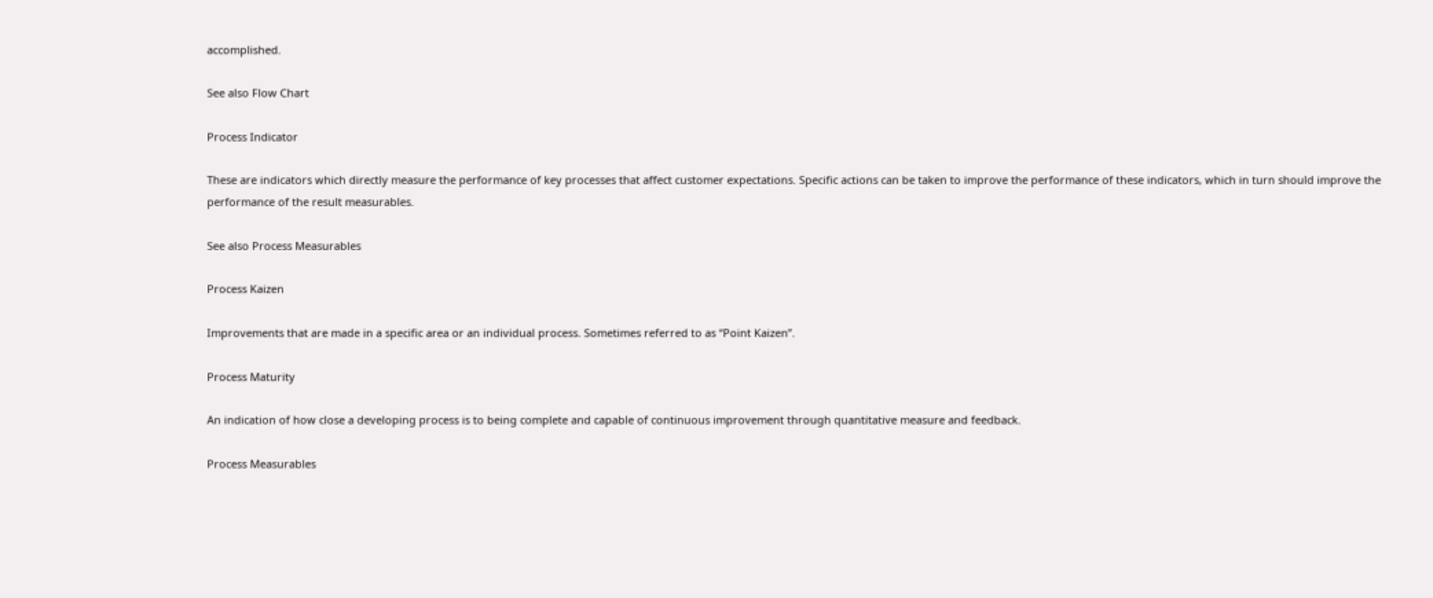accomplished.

See also Flow Chart

Process Indicator

These are indicators which directly measure the performance of key processes that affect customer expectations. Specific actions can be taken to improve the performance of these indicators, which in turn should improve the performance of the result measurables.

See also Process Measurables

Process Kaizen

Improvements that are made in a specific area or an individual process. Sometimes referred to as “Point Kaizen”.

Process Maturity

An indication of how close a developing process is to being complete and capable of continuous improvement through quantitative measure and feedback.

Process Measurables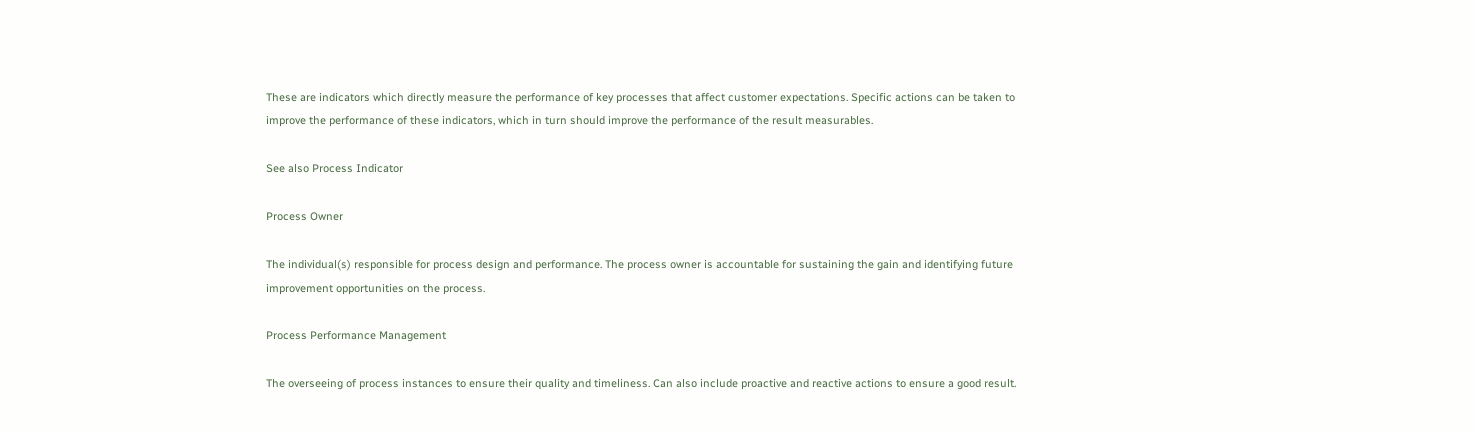These are indicators which directly measure the performance of key processes that affect customer expectations. Specific actions can be taken to improve the performance of these indicators, which in turn should improve the performance of the result measurables.

See also Process Indicator

Process Owner

The individual(s) responsible for process design and performance. The process owner is accountable for sustaining the gain and identifying future improvement opportunities on the process.

Process Performance Management

The overseeing of process instances to ensure their quality and timeliness. Can also include proactive and reactive actions to ensure a good result.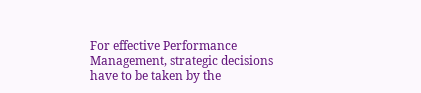For effective Performance Management, strategic decisions have to be taken by the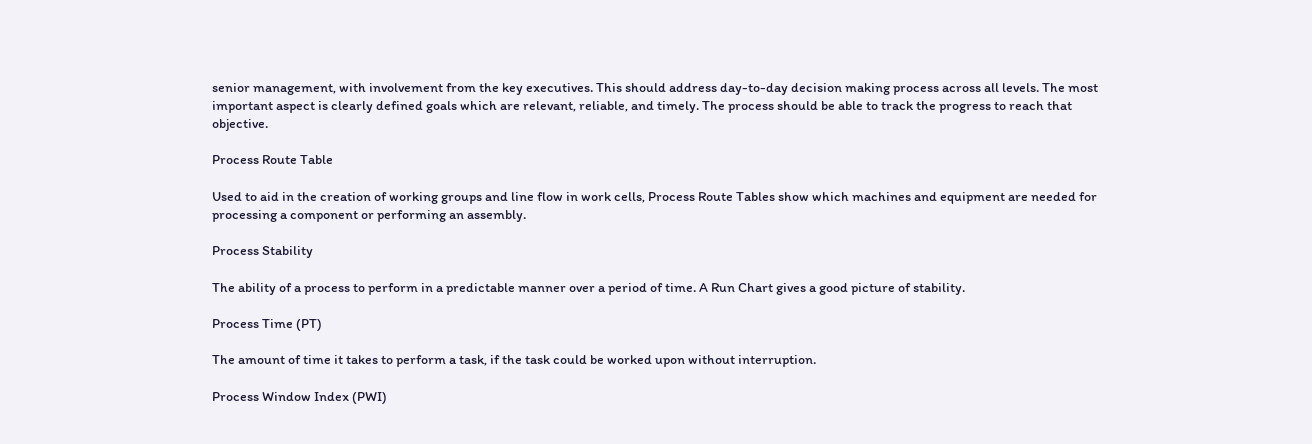senior management, with involvement from the key executives. This should address day-to-day decision making process across all levels. The most important aspect is clearly defined goals which are relevant, reliable, and timely. The process should be able to track the progress to reach that objective.

Process Route Table

Used to aid in the creation of working groups and line flow in work cells, Process Route Tables show which machines and equipment are needed for processing a component or performing an assembly.

Process Stability

The ability of a process to perform in a predictable manner over a period of time. A Run Chart gives a good picture of stability.

Process Time (PT)

The amount of time it takes to perform a task, if the task could be worked upon without interruption.

Process Window Index (PWI)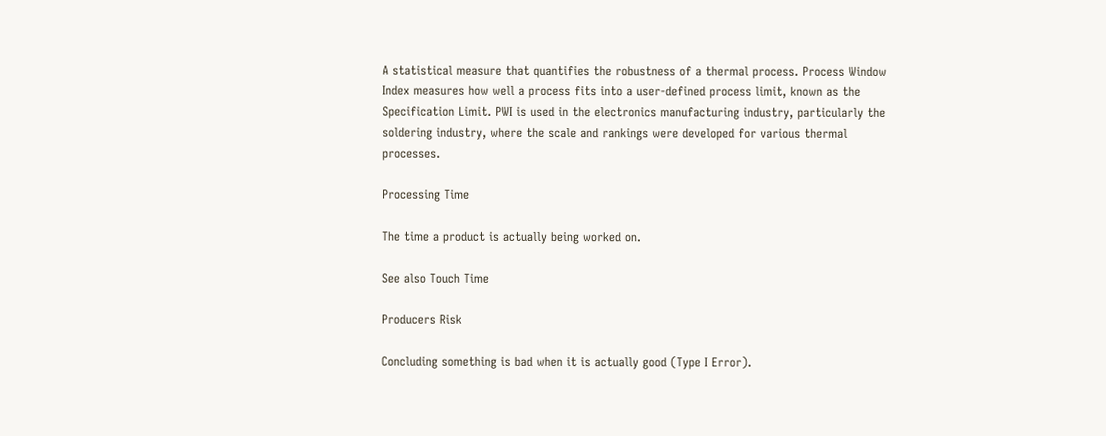A statistical measure that quantifies the robustness of a thermal process. Process Window Index measures how well a process fits into a user-defined process limit, known as the Specification Limit. PWI is used in the electronics manufacturing industry, particularly the soldering industry, where the scale and rankings were developed for various thermal processes.

Processing Time

The time a product is actually being worked on.

See also Touch Time

Producers Risk

Concluding something is bad when it is actually good (Type I Error).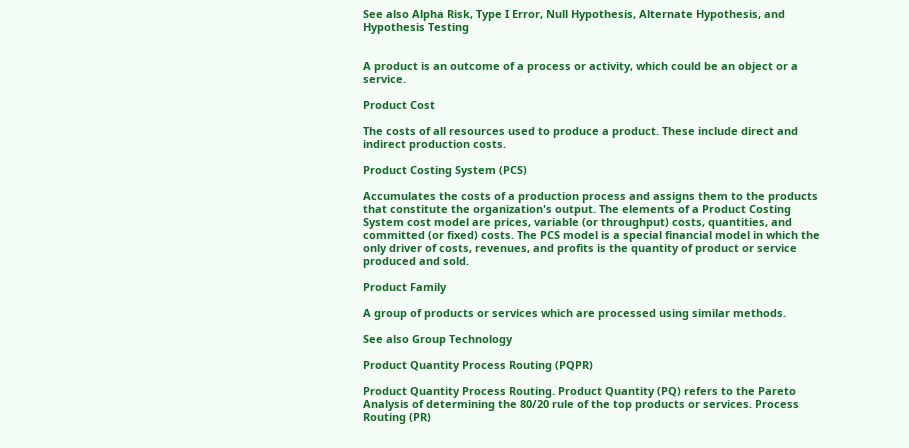See also Alpha Risk, Type I Error, Null Hypothesis, Alternate Hypothesis, and Hypothesis Testing


A product is an outcome of a process or activity, which could be an object or a service.

Product Cost

The costs of all resources used to produce a product. These include direct and indirect production costs.

Product Costing System (PCS)

Accumulates the costs of a production process and assigns them to the products that constitute the organization's output. The elements of a Product Costing System cost model are prices, variable (or throughput) costs, quantities, and committed (or fixed) costs. The PCS model is a special financial model in which the only driver of costs, revenues, and profits is the quantity of product or service produced and sold.

Product Family

A group of products or services which are processed using similar methods.

See also Group Technology

Product Quantity Process Routing (PQPR)

Product Quantity Process Routing. Product Quantity (PQ) refers to the Pareto Analysis of determining the 80/20 rule of the top products or services. Process Routing (PR)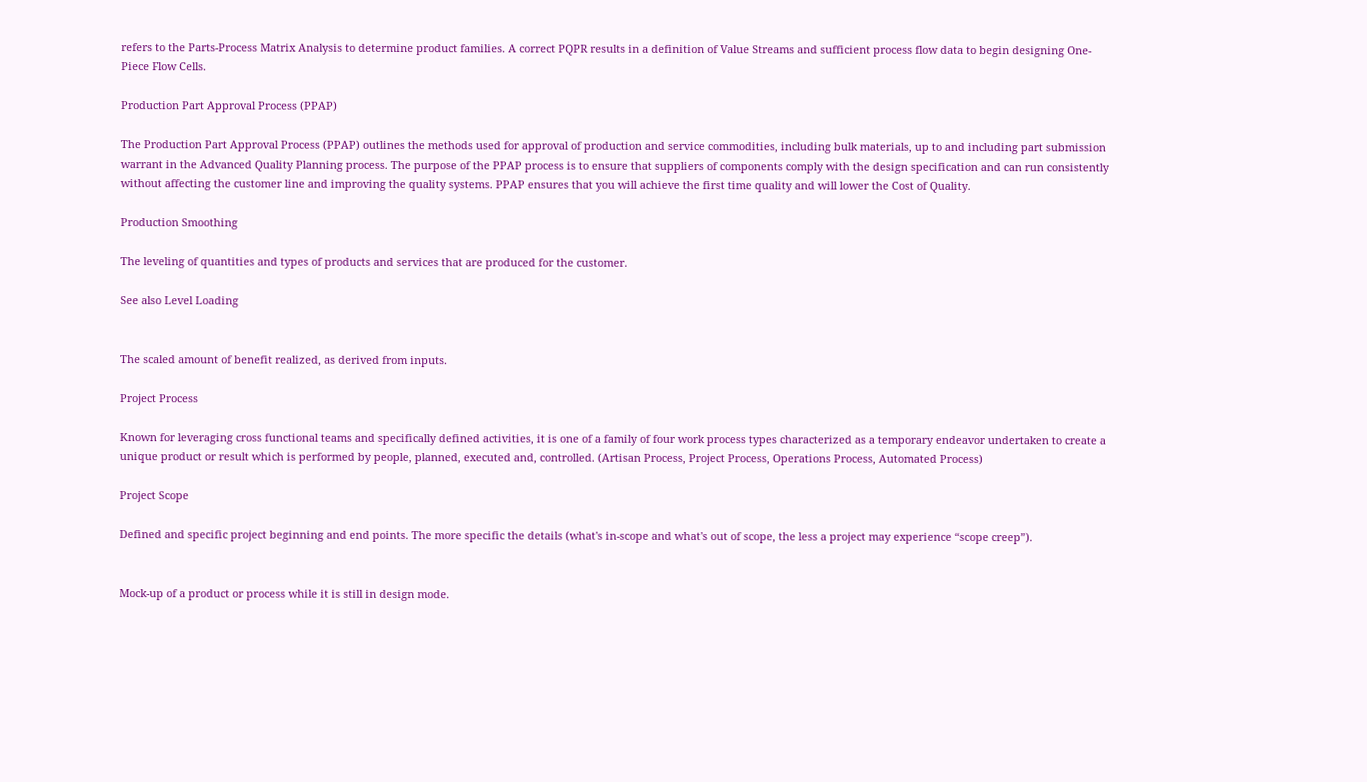refers to the Parts-Process Matrix Analysis to determine product families. A correct PQPR results in a definition of Value Streams and sufficient process flow data to begin designing One-Piece Flow Cells.

Production Part Approval Process (PPAP)

The Production Part Approval Process (PPAP) outlines the methods used for approval of production and service commodities, including bulk materials, up to and including part submission warrant in the Advanced Quality Planning process. The purpose of the PPAP process is to ensure that suppliers of components comply with the design specification and can run consistently without affecting the customer line and improving the quality systems. PPAP ensures that you will achieve the first time quality and will lower the Cost of Quality.

Production Smoothing

The leveling of quantities and types of products and services that are produced for the customer.

See also Level Loading


The scaled amount of benefit realized, as derived from inputs.

Project Process

Known for leveraging cross functional teams and specifically defined activities, it is one of a family of four work process types characterized as a temporary endeavor undertaken to create a unique product or result which is performed by people, planned, executed and, controlled. (Artisan Process, Project Process, Operations Process, Automated Process)

Project Scope

Defined and specific project beginning and end points. The more specific the details (what's in-scope and what's out of scope, the less a project may experience “scope creep”).


Mock-up of a product or process while it is still in design mode.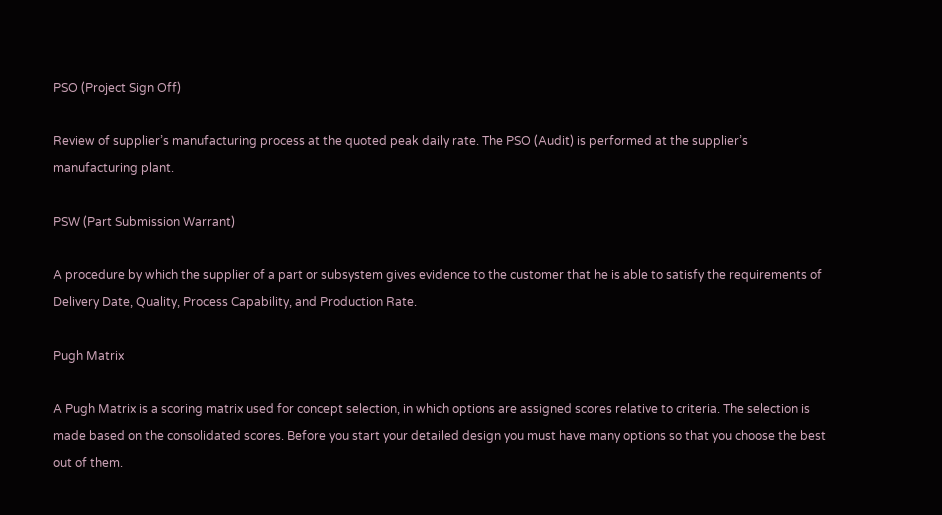PSO (Project Sign Off)

Review of supplier’s manufacturing process at the quoted peak daily rate. The PSO (Audit) is performed at the supplier’s manufacturing plant.

PSW (Part Submission Warrant)

A procedure by which the supplier of a part or subsystem gives evidence to the customer that he is able to satisfy the requirements of Delivery Date, Quality, Process Capability, and Production Rate.

Pugh Matrix

A Pugh Matrix is a scoring matrix used for concept selection, in which options are assigned scores relative to criteria. The selection is made based on the consolidated scores. Before you start your detailed design you must have many options so that you choose the best out of them.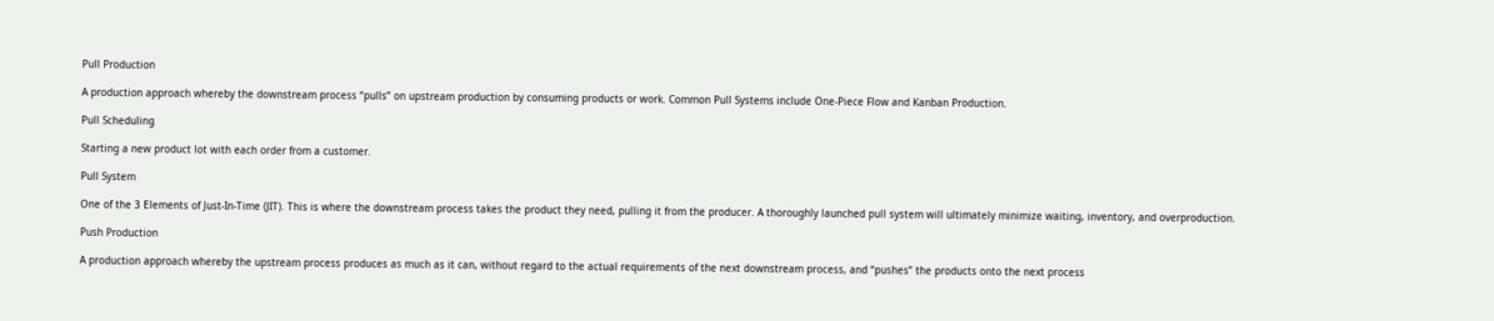Pull Production

A production approach whereby the downstream process “pulls” on upstream production by consuming products or work. Common Pull Systems include One-Piece Flow and Kanban Production.

Pull Scheduling

Starting a new product lot with each order from a customer.

Pull System

One of the 3 Elements of Just-In-Time (JIT). This is where the downstream process takes the product they need, pulling it from the producer. A thoroughly launched pull system will ultimately minimize waiting, inventory, and overproduction.

Push Production

A production approach whereby the upstream process produces as much as it can, without regard to the actual requirements of the next downstream process, and “pushes” the products onto the next process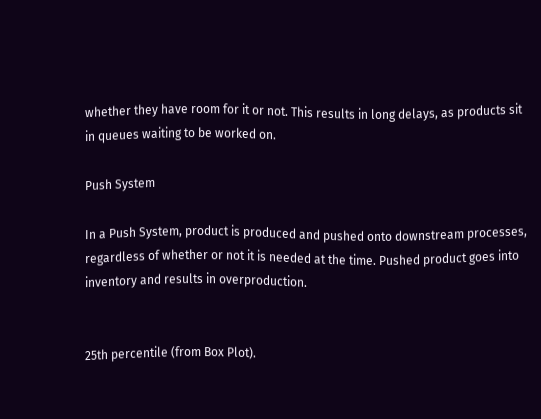whether they have room for it or not. This results in long delays, as products sit in queues waiting to be worked on.

Push System

In a Push System, product is produced and pushed onto downstream processes, regardless of whether or not it is needed at the time. Pushed product goes into inventory and results in overproduction.


25th percentile (from Box Plot).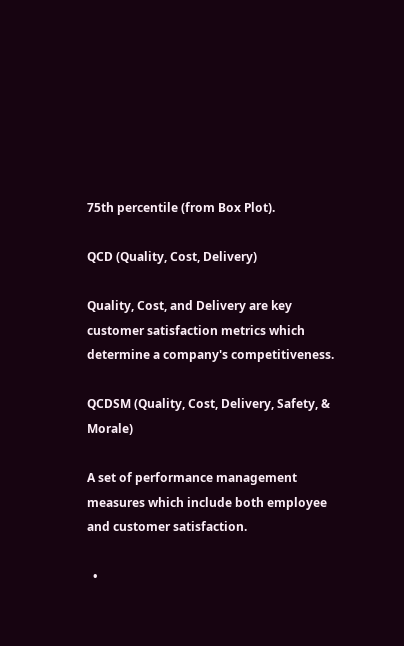75th percentile (from Box Plot).

QCD (Quality, Cost, Delivery)

Quality, Cost, and Delivery are key customer satisfaction metrics which determine a company's competitiveness.

QCDSM (Quality, Cost, Delivery, Safety, & Morale)

A set of performance management measures which include both employee and customer satisfaction.

  •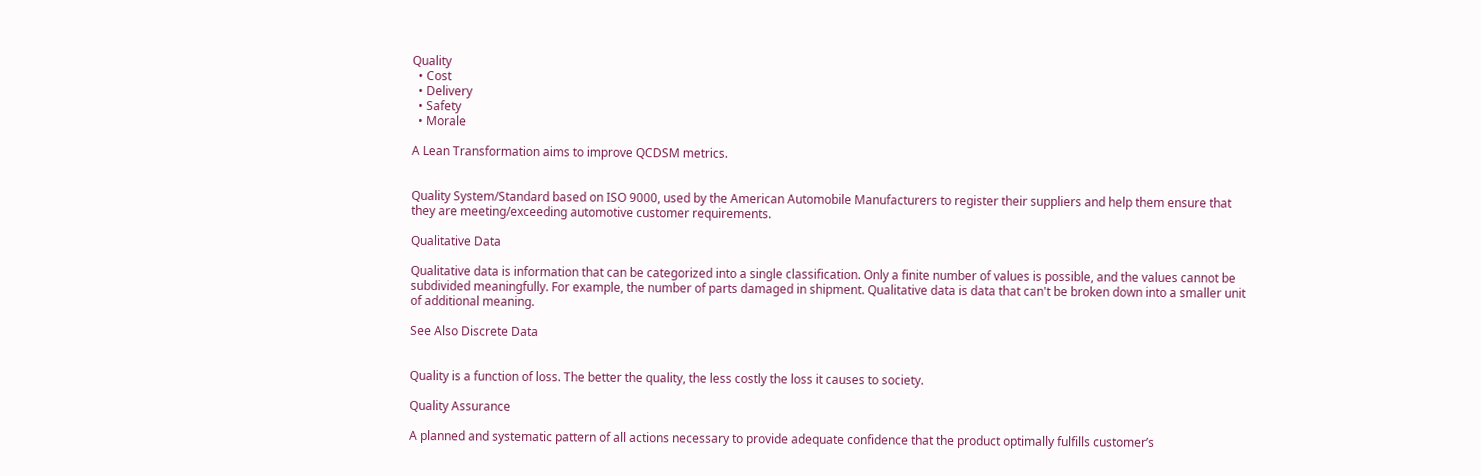Quality
  • Cost
  • Delivery
  • Safety
  • Morale

A Lean Transformation aims to improve QCDSM metrics.


Quality System/Standard based on ISO 9000, used by the American Automobile Manufacturers to register their suppliers and help them ensure that they are meeting/exceeding automotive customer requirements.

Qualitative Data

Qualitative data is information that can be categorized into a single classification. Only a finite number of values is possible, and the values cannot be subdivided meaningfully. For example, the number of parts damaged in shipment. Qualitative data is data that can't be broken down into a smaller unit of additional meaning.

See Also Discrete Data


Quality is a function of loss. The better the quality, the less costly the loss it causes to society.

Quality Assurance

A planned and systematic pattern of all actions necessary to provide adequate confidence that the product optimally fulfills customer’s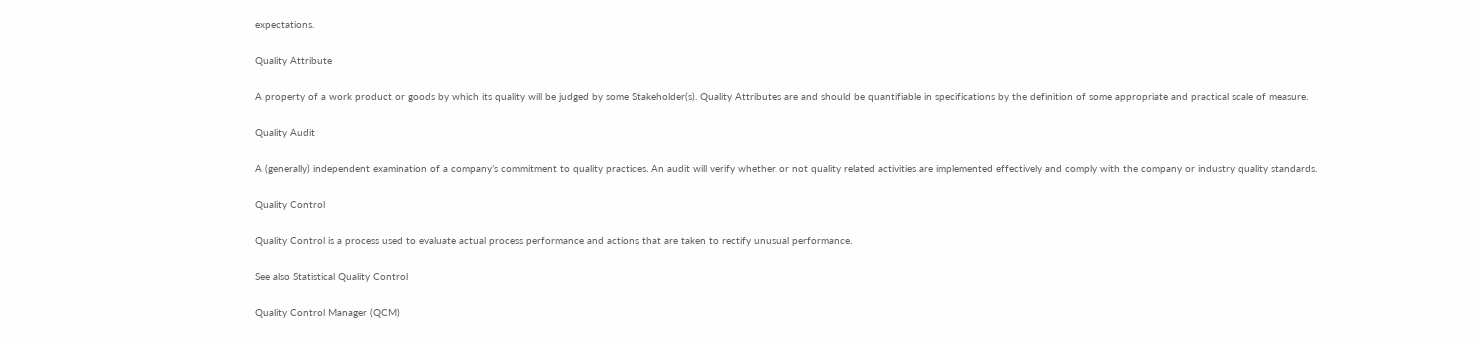expectations.

Quality Attribute

A property of a work product or goods by which its quality will be judged by some Stakeholder(s). Quality Attributes are and should be quantifiable in specifications by the definition of some appropriate and practical scale of measure.

Quality Audit

A (generally) independent examination of a company’s commitment to quality practices. An audit will verify whether or not quality related activities are implemented effectively and comply with the company or industry quality standards.

Quality Control

Quality Control is a process used to evaluate actual process performance and actions that are taken to rectify unusual performance.

See also Statistical Quality Control

Quality Control Manager (QCM)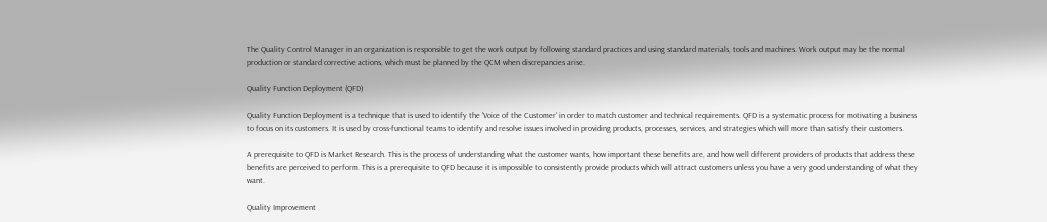The Quality Control Manager in an organization is responsible to get the work output by following standard practices and using standard materials, tools and machines. Work output may be the normal production or standard corrective actions, which must be planned by the QCM when discrepancies arise.

Quality Function Deployment (QFD)

Quality Function Deployment is a technique that is used to identify the 'Voice of the Customer' in order to match customer and technical requirements. QFD is a systematic process for motivating a business to focus on its customers. It is used by cross-functional teams to identify and resolve issues involved in providing products, processes, services, and strategies which will more than satisfy their customers.

A prerequisite to QFD is Market Research. This is the process of understanding what the customer wants, how important these benefits are, and how well different providers of products that address these benefits are perceived to perform. This is a prerequisite to QFD because it is impossible to consistently provide products which will attract customers unless you have a very good understanding of what they want.

Quality Improvement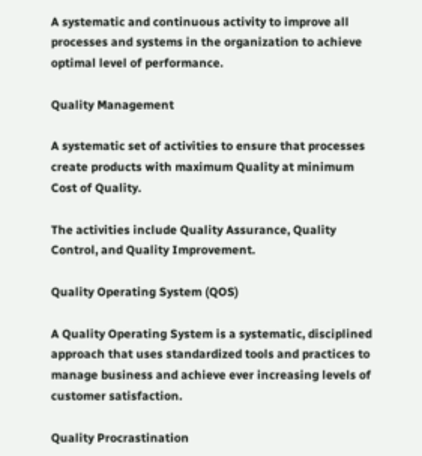A systematic and continuous activity to improve all processes and systems in the organization to achieve optimal level of performance.

Quality Management

A systematic set of activities to ensure that processes create products with maximum Quality at minimum Cost of Quality.

The activities include Quality Assurance, Quality Control, and Quality Improvement.

Quality Operating System (QOS)

A Quality Operating System is a systematic, disciplined approach that uses standardized tools and practices to manage business and achieve ever increasing levels of customer satisfaction.

Quality Procrastination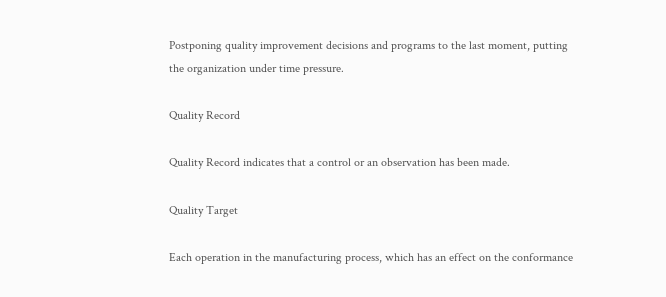Postponing quality improvement decisions and programs to the last moment, putting the organization under time pressure.

Quality Record

Quality Record indicates that a control or an observation has been made.

Quality Target

Each operation in the manufacturing process, which has an effect on the conformance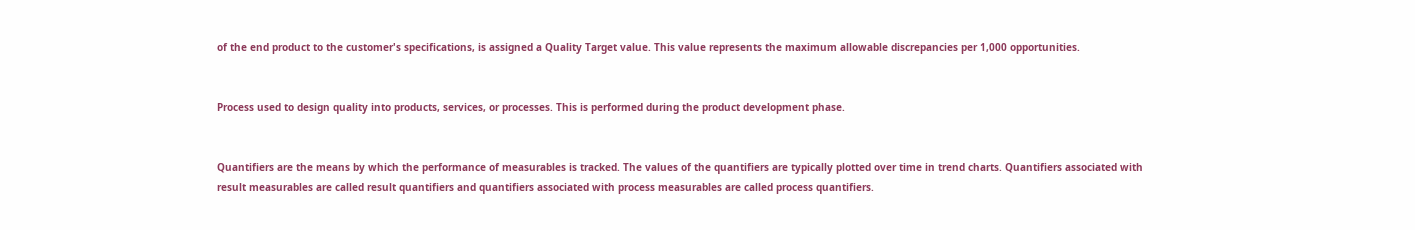of the end product to the customer's specifications, is assigned a Quality Target value. This value represents the maximum allowable discrepancies per 1,000 opportunities.


Process used to design quality into products, services, or processes. This is performed during the product development phase.


Quantifiers are the means by which the performance of measurables is tracked. The values of the quantifiers are typically plotted over time in trend charts. Quantifiers associated with result measurables are called result quantifiers and quantifiers associated with process measurables are called process quantifiers.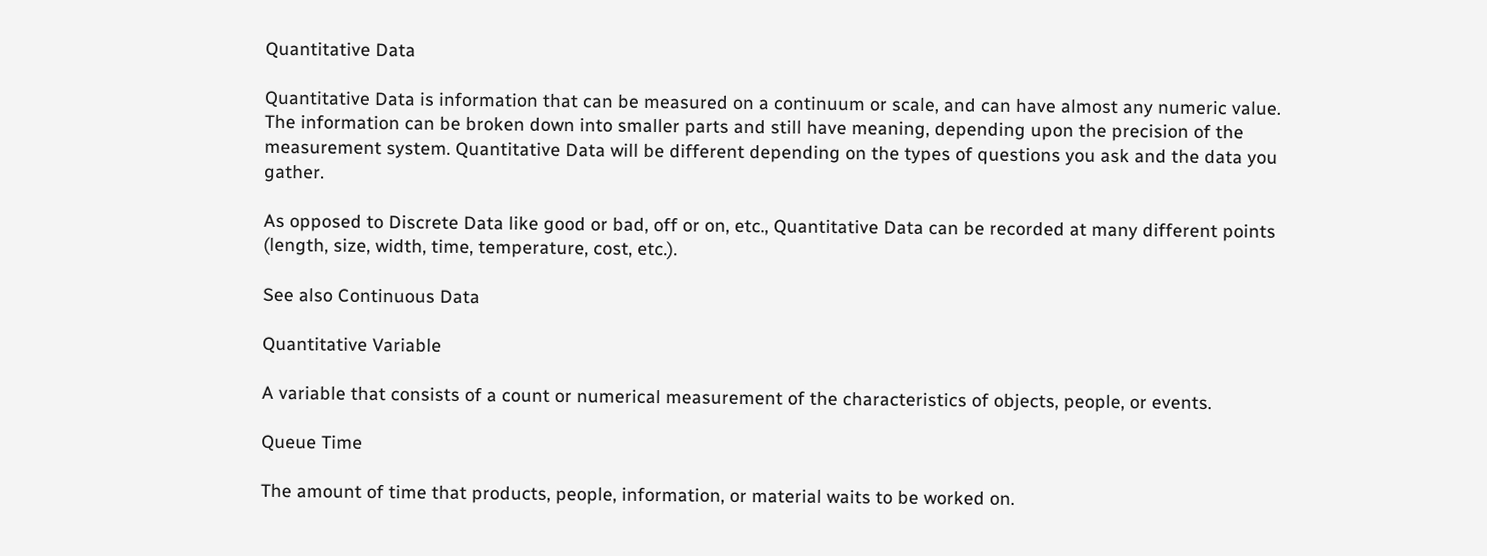Quantitative Data

Quantitative Data is information that can be measured on a continuum or scale, and can have almost any numeric value. The information can be broken down into smaller parts and still have meaning, depending upon the precision of the measurement system. Quantitative Data will be different depending on the types of questions you ask and the data you gather.

As opposed to Discrete Data like good or bad, off or on, etc., Quantitative Data can be recorded at many different points (length, size, width, time, temperature, cost, etc.).

See also Continuous Data

Quantitative Variable

A variable that consists of a count or numerical measurement of the characteristics of objects, people, or events.

Queue Time

The amount of time that products, people, information, or material waits to be worked on.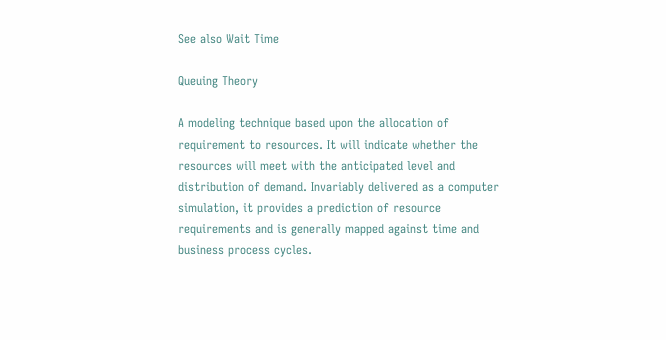See also Wait Time

Queuing Theory

A modeling technique based upon the allocation of requirement to resources. It will indicate whether the resources will meet with the anticipated level and distribution of demand. Invariably delivered as a computer simulation, it provides a prediction of resource requirements and is generally mapped against time and business process cycles.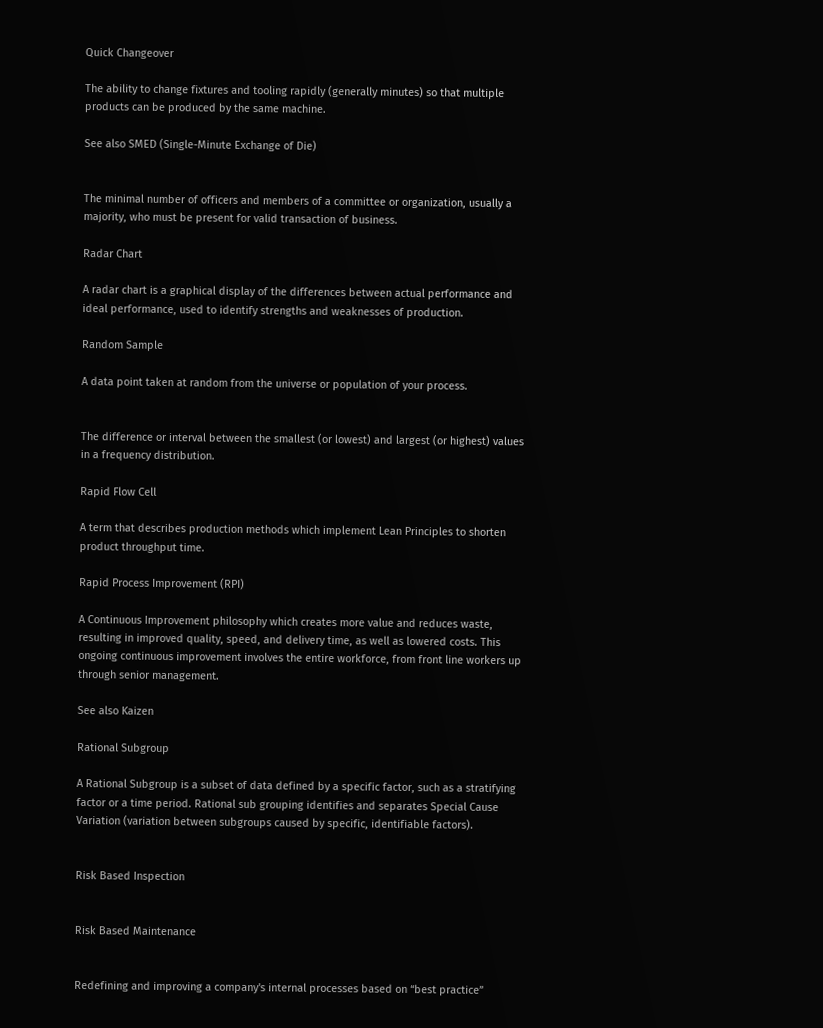Quick Changeover

The ability to change fixtures and tooling rapidly (generally minutes) so that multiple products can be produced by the same machine.

See also SMED (Single-Minute Exchange of Die)


The minimal number of officers and members of a committee or organization, usually a majority, who must be present for valid transaction of business.

Radar Chart

A radar chart is a graphical display of the differences between actual performance and ideal performance, used to identify strengths and weaknesses of production.

Random Sample

A data point taken at random from the universe or population of your process.


The difference or interval between the smallest (or lowest) and largest (or highest) values in a frequency distribution.

Rapid Flow Cell

A term that describes production methods which implement Lean Principles to shorten product throughput time.

Rapid Process Improvement (RPI)

A Continuous Improvement philosophy which creates more value and reduces waste, resulting in improved quality, speed, and delivery time, as well as lowered costs. This ongoing continuous improvement involves the entire workforce, from front line workers up through senior management.

See also Kaizen

Rational Subgroup

A Rational Subgroup is a subset of data defined by a specific factor, such as a stratifying factor or a time period. Rational sub grouping identifies and separates Special Cause Variation (variation between subgroups caused by specific, identifiable factors).


Risk Based Inspection


Risk Based Maintenance


Redefining and improving a company's internal processes based on “best practice”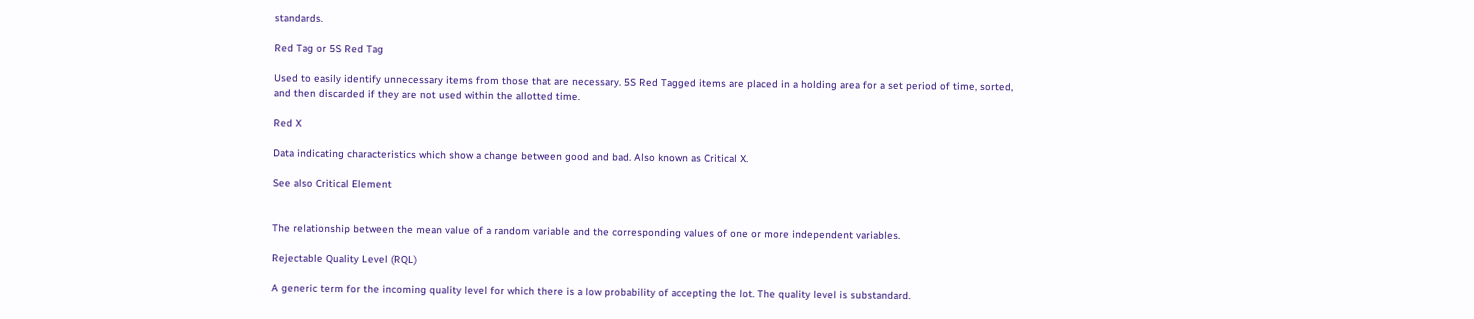standards.

Red Tag or 5S Red Tag

Used to easily identify unnecessary items from those that are necessary. 5S Red Tagged items are placed in a holding area for a set period of time, sorted, and then discarded if they are not used within the allotted time.

Red X

Data indicating characteristics which show a change between good and bad. Also known as Critical X.

See also Critical Element


The relationship between the mean value of a random variable and the corresponding values of one or more independent variables.

Rejectable Quality Level (RQL)

A generic term for the incoming quality level for which there is a low probability of accepting the lot. The quality level is substandard.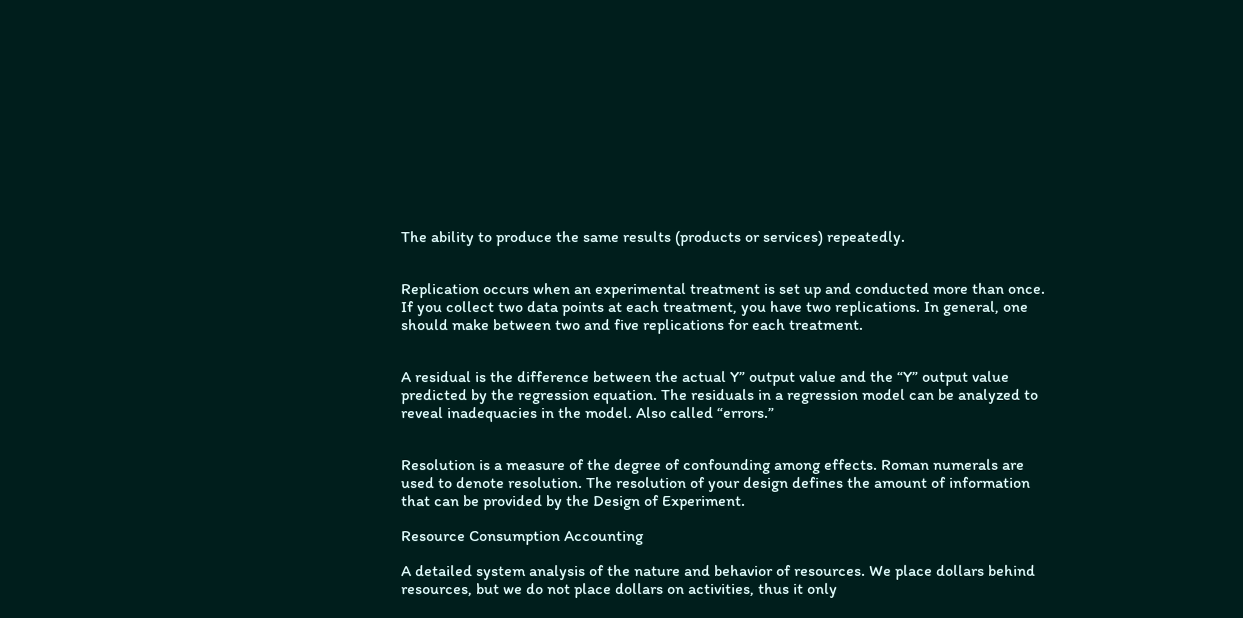The ability to produce the same results (products or services) repeatedly.


Replication occurs when an experimental treatment is set up and conducted more than once. If you collect two data points at each treatment, you have two replications. In general, one should make between two and five replications for each treatment.


A residual is the difference between the actual Y” output value and the “Y” output value predicted by the regression equation. The residuals in a regression model can be analyzed to reveal inadequacies in the model. Also called “errors.”


Resolution is a measure of the degree of confounding among effects. Roman numerals are used to denote resolution. The resolution of your design defines the amount of information that can be provided by the Design of Experiment.

Resource Consumption Accounting

A detailed system analysis of the nature and behavior of resources. We place dollars behind resources, but we do not place dollars on activities, thus it only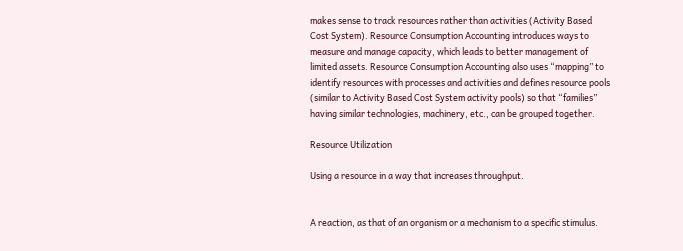makes sense to track resources rather than activities (Activity Based Cost System). Resource Consumption Accounting introduces ways to measure and manage capacity, which leads to better management of limited assets. Resource Consumption Accounting also uses “mapping” to identify resources with processes and activities and defines resource pools (similar to Activity Based Cost System activity pools) so that “families” having similar technologies, machinery, etc., can be grouped together.

Resource Utilization

Using a resource in a way that increases throughput.


A reaction, as that of an organism or a mechanism to a specific stimulus.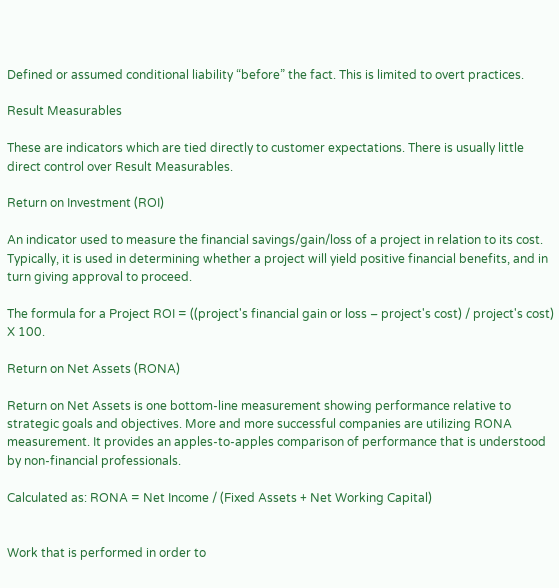Defined or assumed conditional liability “before” the fact. This is limited to overt practices.

Result Measurables

These are indicators which are tied directly to customer expectations. There is usually little direct control over Result Measurables.

Return on Investment (ROI)

An indicator used to measure the financial savings/gain/loss of a project in relation to its cost. Typically, it is used in determining whether a project will yield positive financial benefits, and in turn giving approval to proceed.

The formula for a Project ROI = ((project's financial gain or loss – project's cost) / project's cost) X 100.

Return on Net Assets (RONA)

Return on Net Assets is one bottom-line measurement showing performance relative to strategic goals and objectives. More and more successful companies are utilizing RONA measurement. It provides an apples-to-apples comparison of performance that is understood by non-financial professionals.

Calculated as: RONA = Net Income / (Fixed Assets + Net Working Capital)


Work that is performed in order to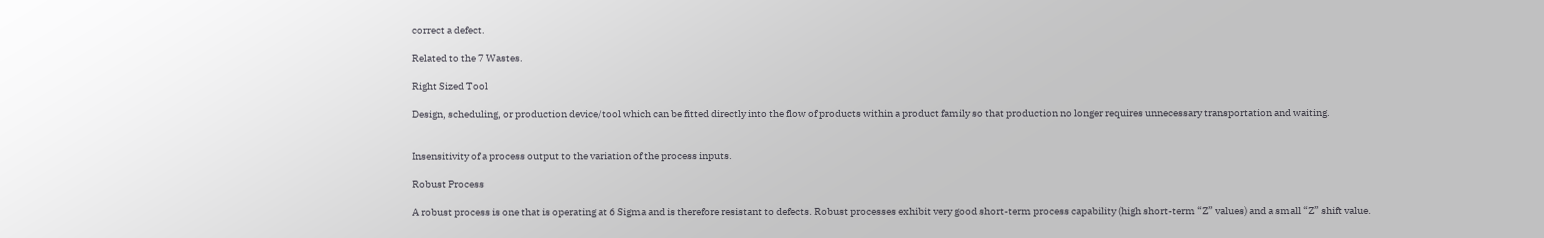correct a defect.

Related to the 7 Wastes.

Right Sized Tool

Design, scheduling, or production device/tool which can be fitted directly into the flow of products within a product family so that production no longer requires unnecessary transportation and waiting.


Insensitivity of a process output to the variation of the process inputs.

Robust Process

A robust process is one that is operating at 6 Sigma and is therefore resistant to defects. Robust processes exhibit very good short-term process capability (high short-term “Z” values) and a small “Z” shift value.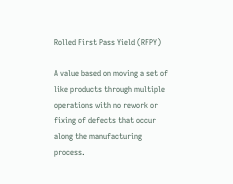Rolled First Pass Yield (RFPY)

A value based on moving a set of like products through multiple operations with no rework or fixing of defects that occur along the manufacturing process.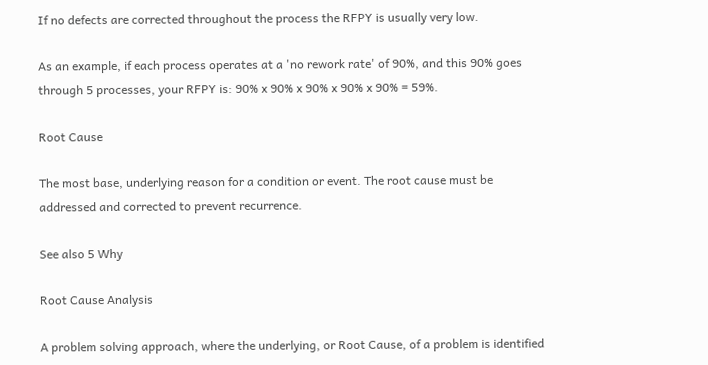If no defects are corrected throughout the process the RFPY is usually very low.

As an example, if each process operates at a 'no rework rate' of 90%, and this 90% goes through 5 processes, your RFPY is: 90% x 90% x 90% x 90% x 90% = 59%.

Root Cause

The most base, underlying reason for a condition or event. The root cause must be addressed and corrected to prevent recurrence.

See also 5 Why

Root Cause Analysis

A problem solving approach, where the underlying, or Root Cause, of a problem is identified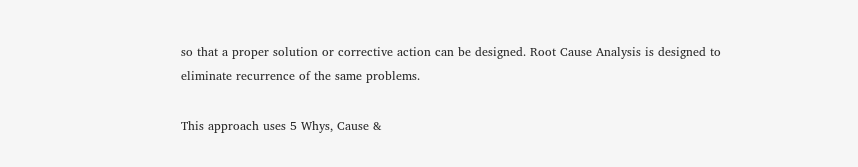so that a proper solution or corrective action can be designed. Root Cause Analysis is designed to eliminate recurrence of the same problems.

This approach uses 5 Whys, Cause &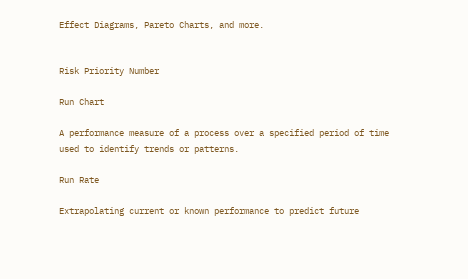Effect Diagrams, Pareto Charts, and more.


Risk Priority Number

Run Chart

A performance measure of a process over a specified period of time used to identify trends or patterns.

Run Rate

Extrapolating current or known performance to predict future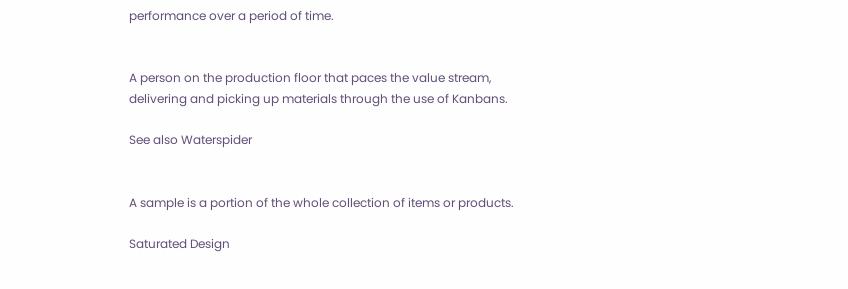performance over a period of time.


A person on the production floor that paces the value stream, delivering and picking up materials through the use of Kanbans.

See also Waterspider


A sample is a portion of the whole collection of items or products.

Saturated Design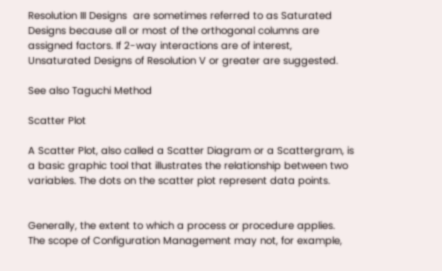Resolution III Designs  are sometimes referred to as Saturated Designs because all or most of the orthogonal columns are assigned factors. If 2-way interactions are of interest, Unsaturated Designs of Resolution V or greater are suggested.

See also Taguchi Method

Scatter Plot

A Scatter Plot, also called a Scatter Diagram or a Scattergram, is a basic graphic tool that illustrates the relationship between two variables. The dots on the scatter plot represent data points.


Generally, the extent to which a process or procedure applies.  The scope of Configuration Management may not, for example,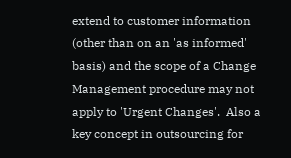extend to customer information (other than on an 'as informed' basis) and the scope of a Change Management procedure may not apply to 'Urgent Changes'.  Also a key concept in outsourcing for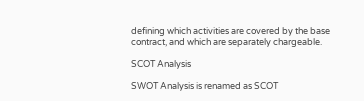defining which activities are covered by the base contract, and which are separately chargeable.

SCOT Analysis

SWOT Analysis is renamed as SCOT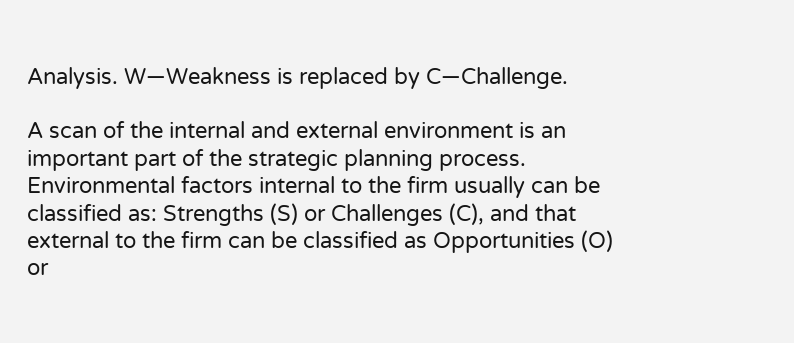Analysis. W—Weakness is replaced by C—Challenge.

A scan of the internal and external environment is an important part of the strategic planning process. Environmental factors internal to the firm usually can be classified as: Strengths (S) or Challenges (C), and that external to the firm can be classified as Opportunities (O) or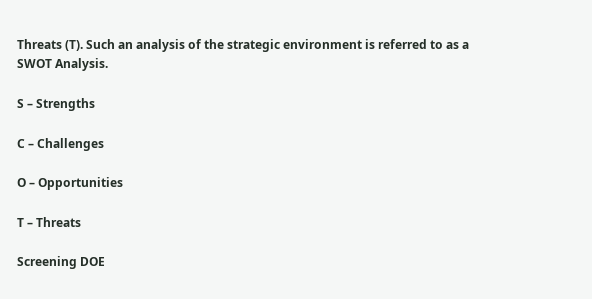Threats (T). Such an analysis of the strategic environment is referred to as a SWOT Analysis.

S – Strengths

C – Challenges

O – Opportunities

T – Threats

Screening DOE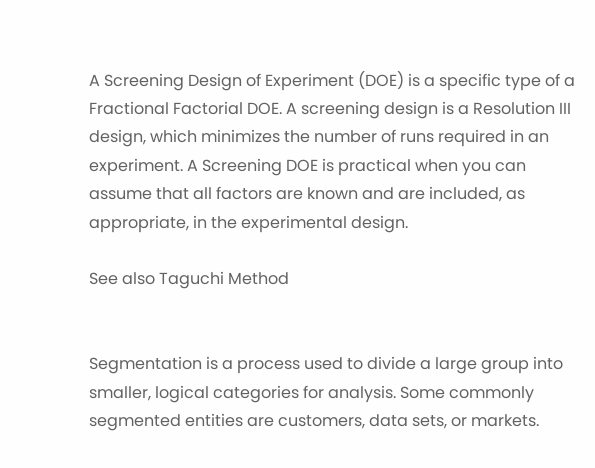A Screening Design of Experiment (DOE) is a specific type of a Fractional Factorial DOE. A screening design is a Resolution III design, which minimizes the number of runs required in an experiment. A Screening DOE is practical when you can assume that all factors are known and are included, as appropriate, in the experimental design.

See also Taguchi Method


Segmentation is a process used to divide a large group into smaller, logical categories for analysis. Some commonly segmented entities are customers, data sets, or markets.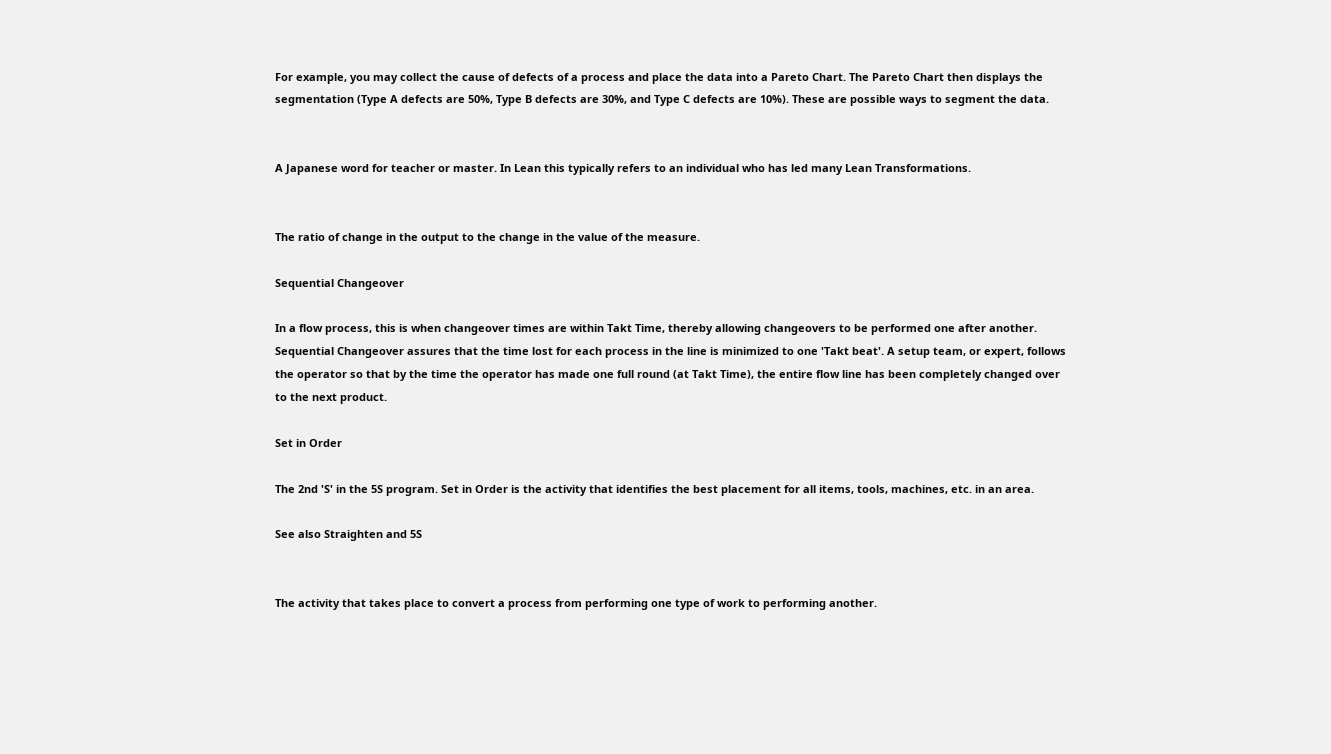For example, you may collect the cause of defects of a process and place the data into a Pareto Chart. The Pareto Chart then displays the segmentation (Type A defects are 50%, Type B defects are 30%, and Type C defects are 10%). These are possible ways to segment the data.


A Japanese word for teacher or master. In Lean this typically refers to an individual who has led many Lean Transformations.


The ratio of change in the output to the change in the value of the measure.

Sequential Changeover

In a flow process, this is when changeover times are within Takt Time, thereby allowing changeovers to be performed one after another. Sequential Changeover assures that the time lost for each process in the line is minimized to one 'Takt beat'. A setup team, or expert, follows the operator so that by the time the operator has made one full round (at Takt Time), the entire flow line has been completely changed over to the next product.

Set in Order

The 2nd 'S' in the 5S program. Set in Order is the activity that identifies the best placement for all items, tools, machines, etc. in an area.

See also Straighten and 5S


The activity that takes place to convert a process from performing one type of work to performing another.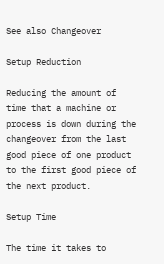See also Changeover

Setup Reduction

Reducing the amount of time that a machine or process is down during the changeover from the last good piece of one product to the first good piece of the next product.

Setup Time

The time it takes to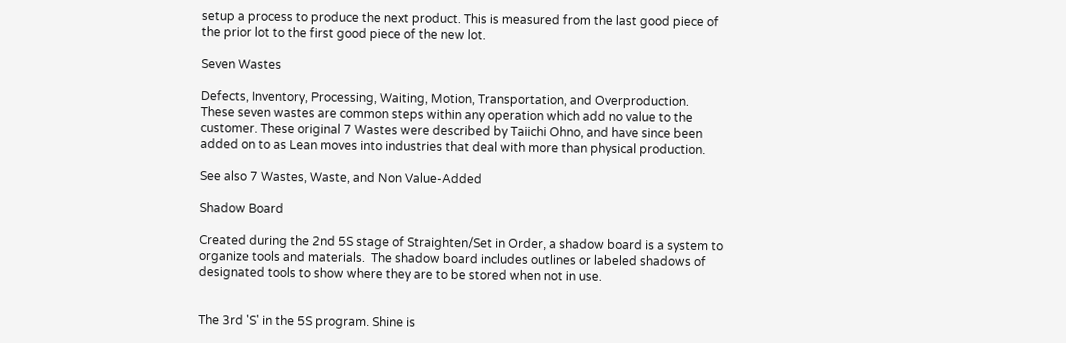setup a process to produce the next product. This is measured from the last good piece of the prior lot to the first good piece of the new lot.

Seven Wastes

Defects, Inventory, Processing, Waiting, Motion, Transportation, and Overproduction. These seven wastes are common steps within any operation which add no value to the customer. These original 7 Wastes were described by Taiichi Ohno, and have since been added on to as Lean moves into industries that deal with more than physical production.

See also 7 Wastes, Waste, and Non Value-Added

Shadow Board

Created during the 2nd 5S stage of Straighten/Set in Order, a shadow board is a system to organize tools and materials.  The shadow board includes outlines or labeled shadows of designated tools to show where they are to be stored when not in use.


The 3rd 'S' in the 5S program. Shine is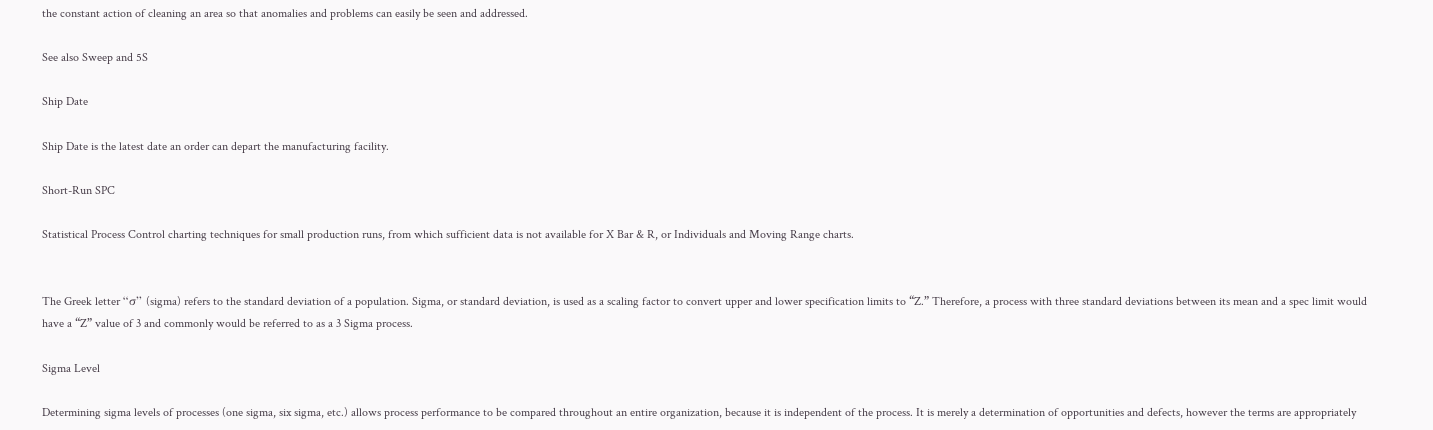the constant action of cleaning an area so that anomalies and problems can easily be seen and addressed.

See also Sweep and 5S

Ship Date

Ship Date is the latest date an order can depart the manufacturing facility.

Short-Run SPC

Statistical Process Control charting techniques for small production runs, from which sufficient data is not available for X Bar & R, or Individuals and Moving Range charts.


The Greek letter “σ” (sigma) refers to the standard deviation of a population. Sigma, or standard deviation, is used as a scaling factor to convert upper and lower specification limits to “Z.” Therefore, a process with three standard deviations between its mean and a spec limit would have a “Z” value of 3 and commonly would be referred to as a 3 Sigma process.

Sigma Level

Determining sigma levels of processes (one sigma, six sigma, etc.) allows process performance to be compared throughout an entire organization, because it is independent of the process. It is merely a determination of opportunities and defects, however the terms are appropriately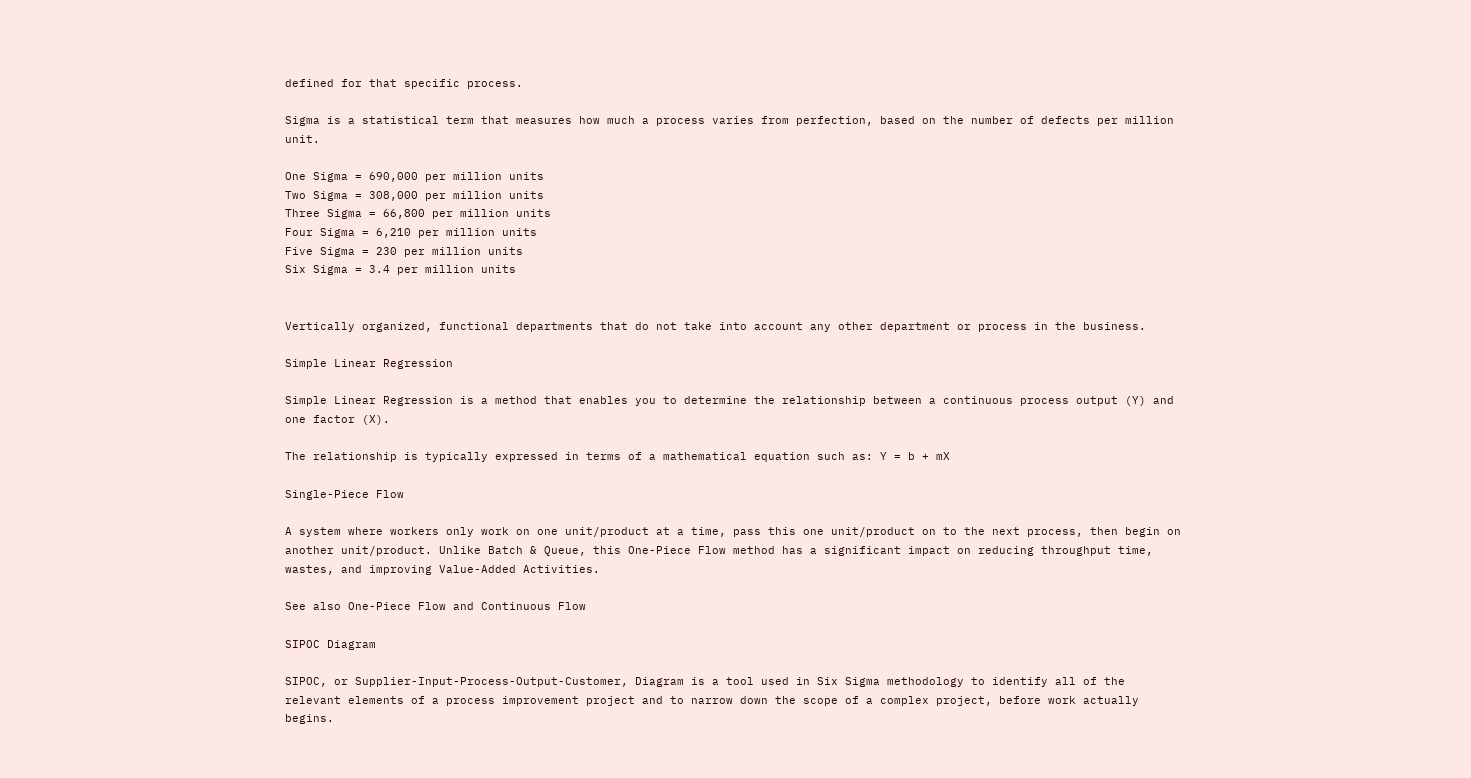defined for that specific process.

Sigma is a statistical term that measures how much a process varies from perfection, based on the number of defects per million unit.

One Sigma = 690,000 per million units
Two Sigma = 308,000 per million units
Three Sigma = 66,800 per million units
Four Sigma = 6,210 per million units
Five Sigma = 230 per million units
Six Sigma = 3.4 per million units


Vertically organized, functional departments that do not take into account any other department or process in the business.

Simple Linear Regression

Simple Linear Regression is a method that enables you to determine the relationship between a continuous process output (Y) and one factor (X).

The relationship is typically expressed in terms of a mathematical equation such as: Y = b + mX

Single-Piece Flow

A system where workers only work on one unit/product at a time, pass this one unit/product on to the next process, then begin on another unit/product. Unlike Batch & Queue, this One-Piece Flow method has a significant impact on reducing throughput time, wastes, and improving Value-Added Activities.

See also One-Piece Flow and Continuous Flow

SIPOC Diagram

SIPOC, or Supplier-Input-Process-Output-Customer, Diagram is a tool used in Six Sigma methodology to identify all of the relevant elements of a process improvement project and to narrow down the scope of a complex project, before work actually begins.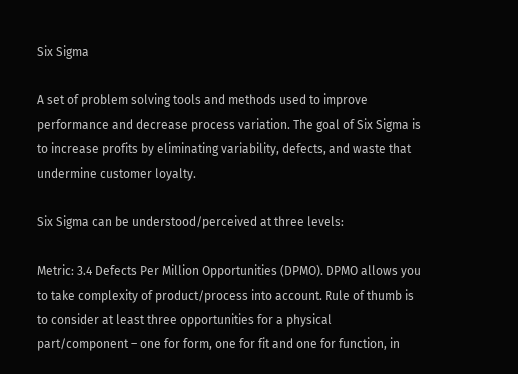Six Sigma

A set of problem solving tools and methods used to improve performance and decrease process variation. The goal of Six Sigma is to increase profits by eliminating variability, defects, and waste that undermine customer loyalty.

Six Sigma can be understood/perceived at three levels:

Metric: 3.4 Defects Per Million Opportunities (DPMO). DPMO allows you to take complexity of product/process into account. Rule of thumb is to consider at least three opportunities for a physical part/component – one for form, one for fit and one for function, in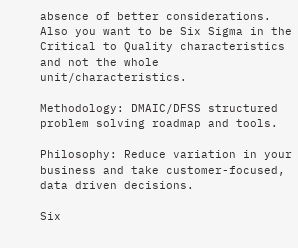absence of better considerations. Also you want to be Six Sigma in the Critical to Quality characteristics and not the whole unit/characteristics.

Methodology: DMAIC/DFSS structured problem solving roadmap and tools.

Philosophy: Reduce variation in your business and take customer-focused, data driven decisions.

Six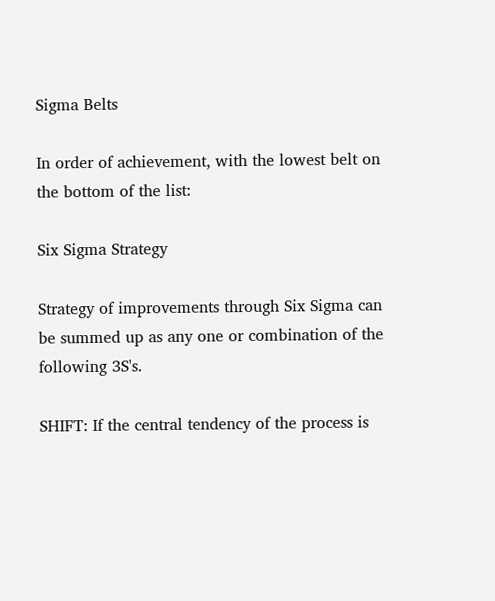Sigma Belts

In order of achievement, with the lowest belt on the bottom of the list:

Six Sigma Strategy

Strategy of improvements through Six Sigma can be summed up as any one or combination of the following 3S's.

SHIFT: If the central tendency of the process is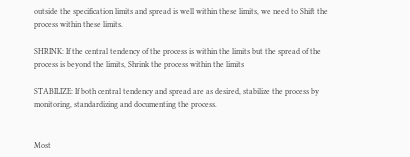outside the specification limits and spread is well within these limits, we need to Shift the process within these limits.

SHRINK: If the central tendency of the process is within the limits but the spread of the process is beyond the limits, Shrink the process within the limits

STABILIZE: If both central tendency and spread are as desired, stabilize the process by monitoring, standardizing and documenting the process.


Most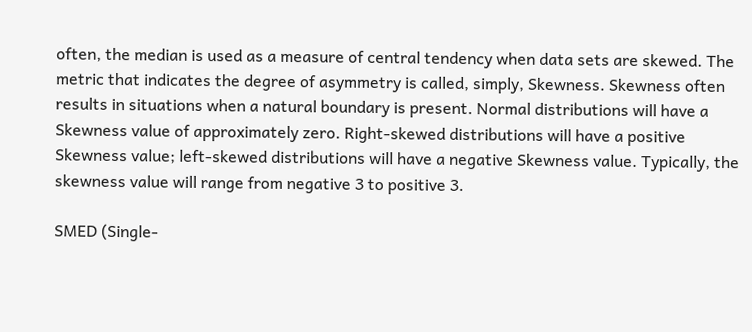often, the median is used as a measure of central tendency when data sets are skewed. The metric that indicates the degree of asymmetry is called, simply, Skewness. Skewness often results in situations when a natural boundary is present. Normal distributions will have a Skewness value of approximately zero. Right-skewed distributions will have a positive Skewness value; left-skewed distributions will have a negative Skewness value. Typically, the skewness value will range from negative 3 to positive 3.

SMED (Single-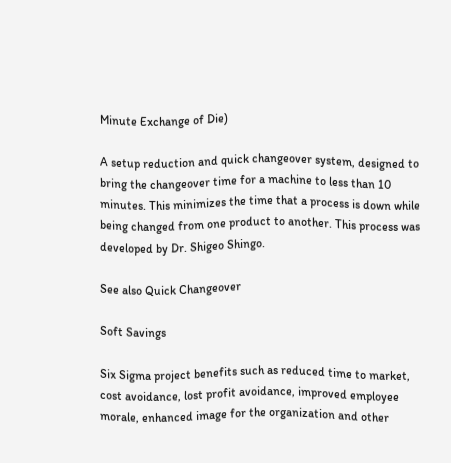Minute Exchange of Die)

A setup reduction and quick changeover system, designed to bring the changeover time for a machine to less than 10 minutes. This minimizes the time that a process is down while being changed from one product to another. This process was developed by Dr. Shigeo Shingo.

See also Quick Changeover

Soft Savings

Six Sigma project benefits such as reduced time to market, cost avoidance, lost profit avoidance, improved employee morale, enhanced image for the organization and other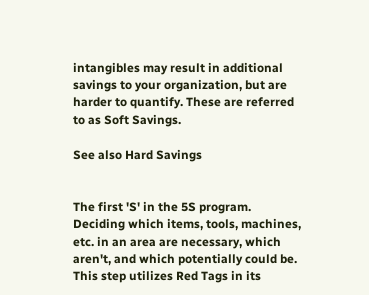intangibles may result in additional savings to your organization, but are harder to quantify. These are referred to as Soft Savings.

See also Hard Savings


The first 'S' in the 5S program. Deciding which items, tools, machines, etc. in an area are necessary, which aren't, and which potentially could be. This step utilizes Red Tags in its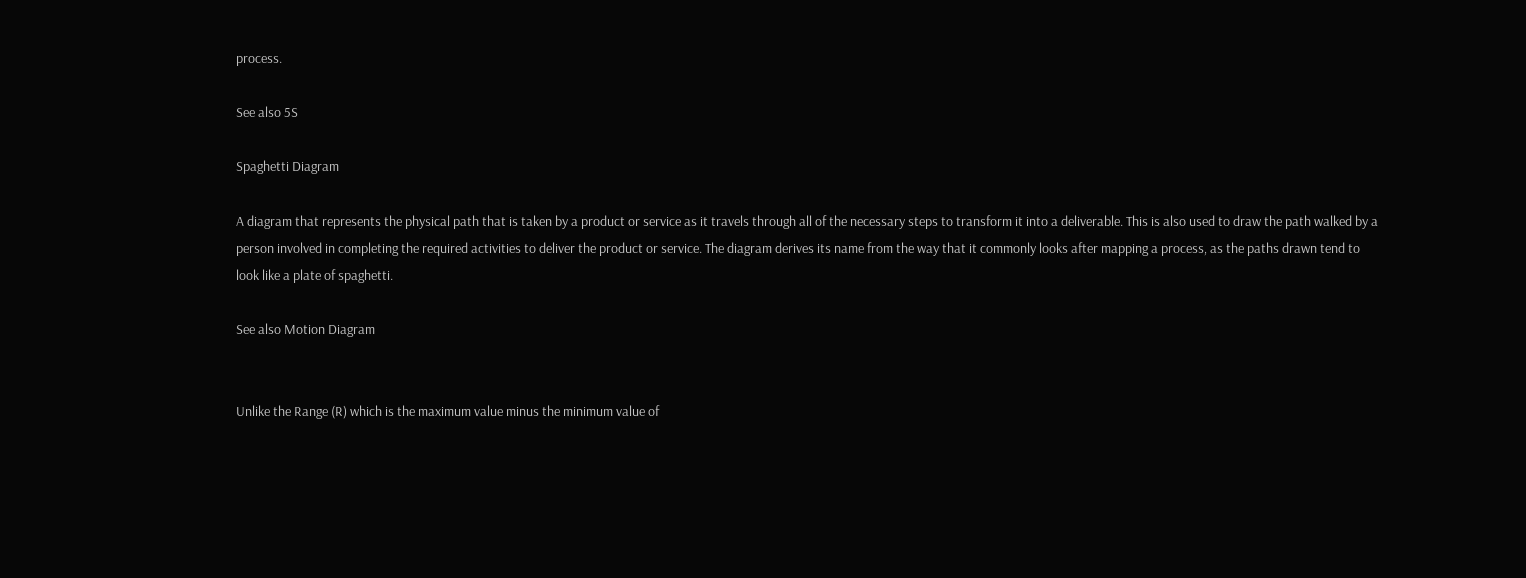process.

See also 5S

Spaghetti Diagram

A diagram that represents the physical path that is taken by a product or service as it travels through all of the necessary steps to transform it into a deliverable. This is also used to draw the path walked by a person involved in completing the required activities to deliver the product or service. The diagram derives its name from the way that it commonly looks after mapping a process, as the paths drawn tend to look like a plate of spaghetti.

See also Motion Diagram


Unlike the Range (R) which is the maximum value minus the minimum value of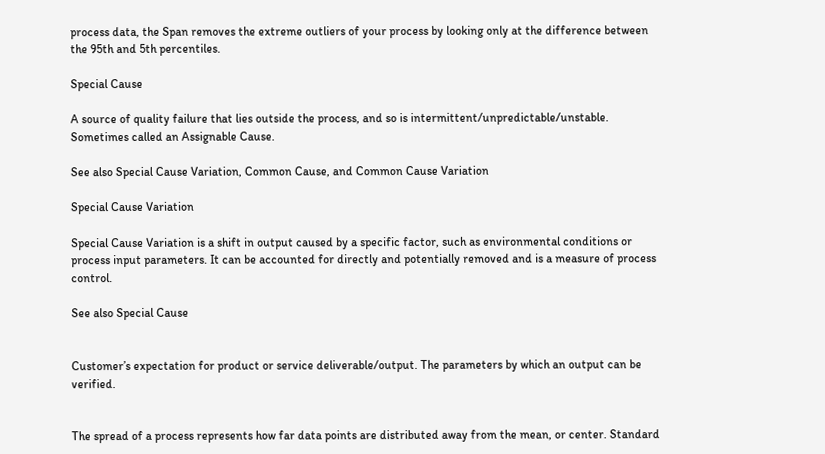process data, the Span removes the extreme outliers of your process by looking only at the difference between the 95th and 5th percentiles.

Special Cause

A source of quality failure that lies outside the process, and so is intermittent/unpredictable/unstable. Sometimes called an Assignable Cause.

See also Special Cause Variation, Common Cause, and Common Cause Variation

Special Cause Variation

Special Cause Variation is a shift in output caused by a specific factor, such as environmental conditions or process input parameters. It can be accounted for directly and potentially removed and is a measure of process control.

See also Special Cause


Customer’s expectation for product or service deliverable/output. The parameters by which an output can be verified.


The spread of a process represents how far data points are distributed away from the mean, or center. Standard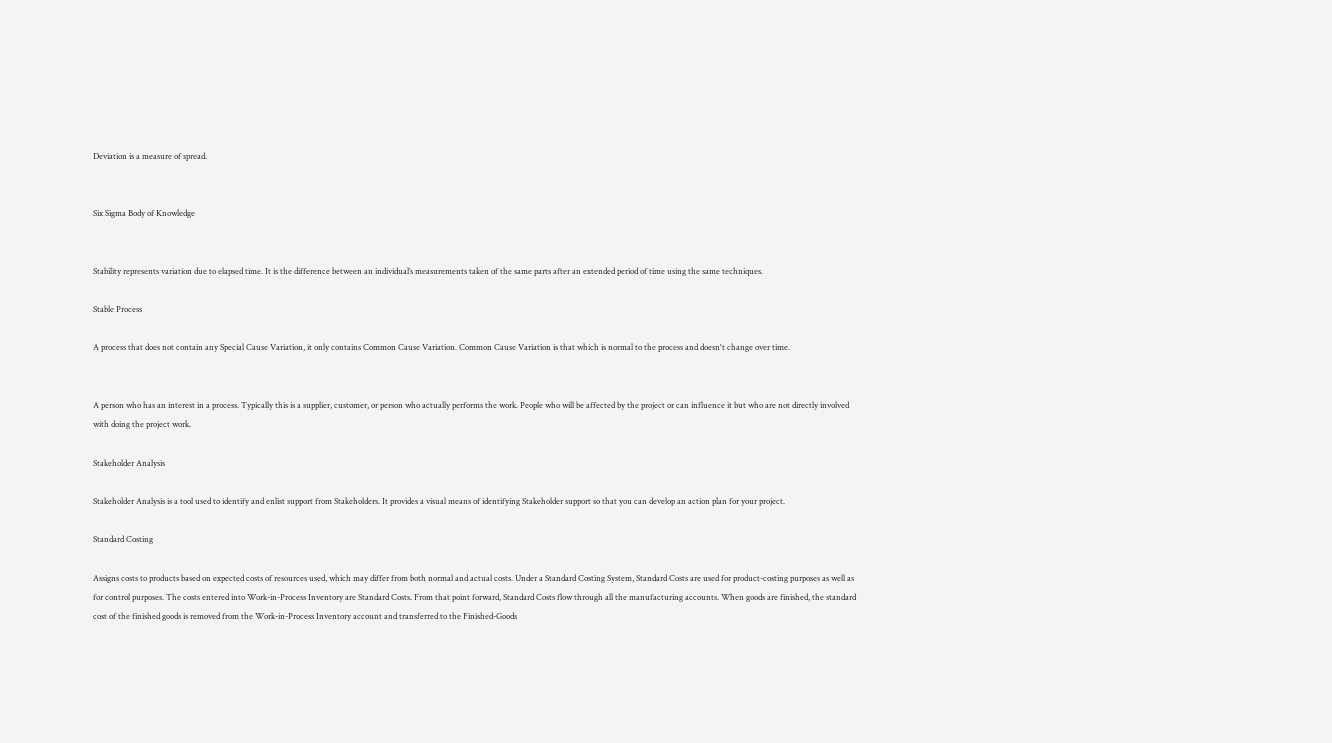Deviation is a measure of spread.


Six Sigma Body of Knowledge


Stability represents variation due to elapsed time. It is the difference between an individual’s measurements taken of the same parts after an extended period of time using the same techniques.

Stable Process

A process that does not contain any Special Cause Variation, it only contains Common Cause Variation. Common Cause Variation is that which is normal to the process and doesn't change over time.


A person who has an interest in a process. Typically this is a supplier, customer, or person who actually performs the work. People who will be affected by the project or can influence it but who are not directly involved with doing the project work.

Stakeholder Analysis

Stakeholder Analysis is a tool used to identify and enlist support from Stakeholders. It provides a visual means of identifying Stakeholder support so that you can develop an action plan for your project.

Standard Costing

Assigns costs to products based on expected costs of resources used, which may differ from both normal and actual costs. Under a Standard Costing System, Standard Costs are used for product-costing purposes as well as for control purposes. The costs entered into Work-in-Process Inventory are Standard Costs. From that point forward, Standard Costs flow through all the manufacturing accounts. When goods are finished, the standard cost of the finished goods is removed from the Work-in-Process Inventory account and transferred to the Finished-Goods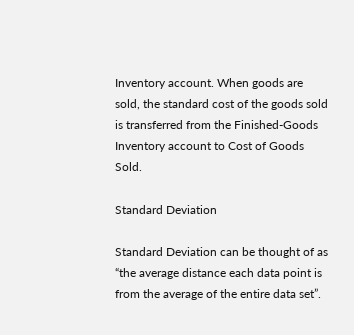Inventory account. When goods are sold, the standard cost of the goods sold is transferred from the Finished-Goods Inventory account to Cost of Goods Sold.

Standard Deviation

Standard Deviation can be thought of as “the average distance each data point is from the average of the entire data set”.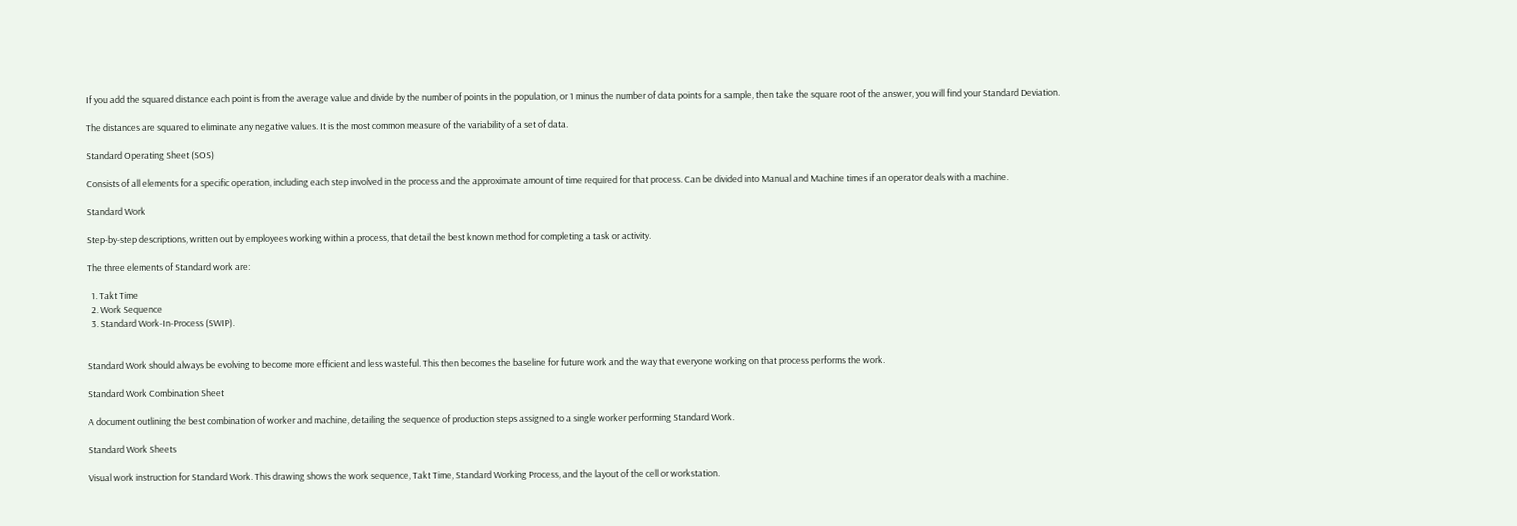If you add the squared distance each point is from the average value and divide by the number of points in the population, or 1 minus the number of data points for a sample, then take the square root of the answer, you will find your Standard Deviation.

The distances are squared to eliminate any negative values. It is the most common measure of the variability of a set of data.

Standard Operating Sheet (SOS)

Consists of all elements for a specific operation, including each step involved in the process and the approximate amount of time required for that process. Can be divided into Manual and Machine times if an operator deals with a machine.

Standard Work

Step-by-step descriptions, written out by employees working within a process, that detail the best known method for completing a task or activity.

The three elements of Standard work are:

  1. Takt Time
  2. Work Sequence
  3. Standard Work-In-Process (SWIP).


Standard Work should always be evolving to become more efficient and less wasteful. This then becomes the baseline for future work and the way that everyone working on that process performs the work.

Standard Work Combination Sheet

A document outlining the best combination of worker and machine, detailing the sequence of production steps assigned to a single worker performing Standard Work.

Standard Work Sheets

Visual work instruction for Standard Work. This drawing shows the work sequence, Takt Time, Standard Working Process, and the layout of the cell or workstation.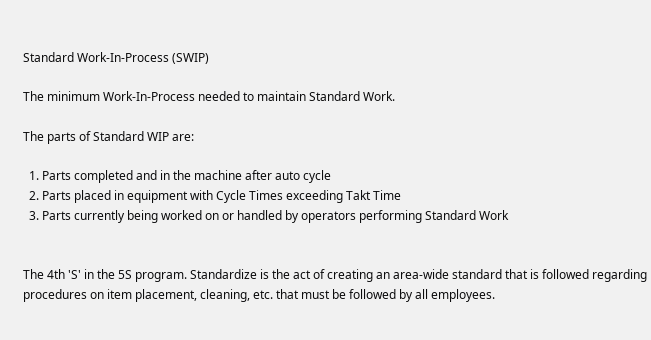Standard Work-In-Process (SWIP)

The minimum Work-In-Process needed to maintain Standard Work.

The parts of Standard WIP are:

  1. Parts completed and in the machine after auto cycle
  2. Parts placed in equipment with Cycle Times exceeding Takt Time
  3. Parts currently being worked on or handled by operators performing Standard Work


The 4th 'S' in the 5S program. Standardize is the act of creating an area-wide standard that is followed regarding procedures on item placement, cleaning, etc. that must be followed by all employees.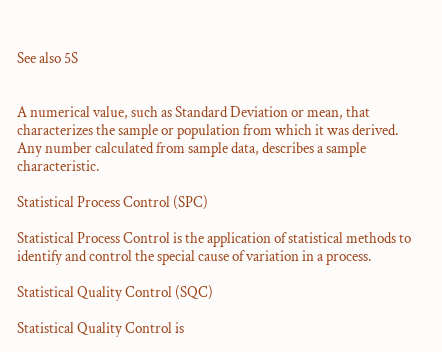See also 5S


A numerical value, such as Standard Deviation or mean, that characterizes the sample or population from which it was derived. Any number calculated from sample data, describes a sample characteristic.

Statistical Process Control (SPC)

Statistical Process Control is the application of statistical methods to identify and control the special cause of variation in a process.

Statistical Quality Control (SQC)

Statistical Quality Control is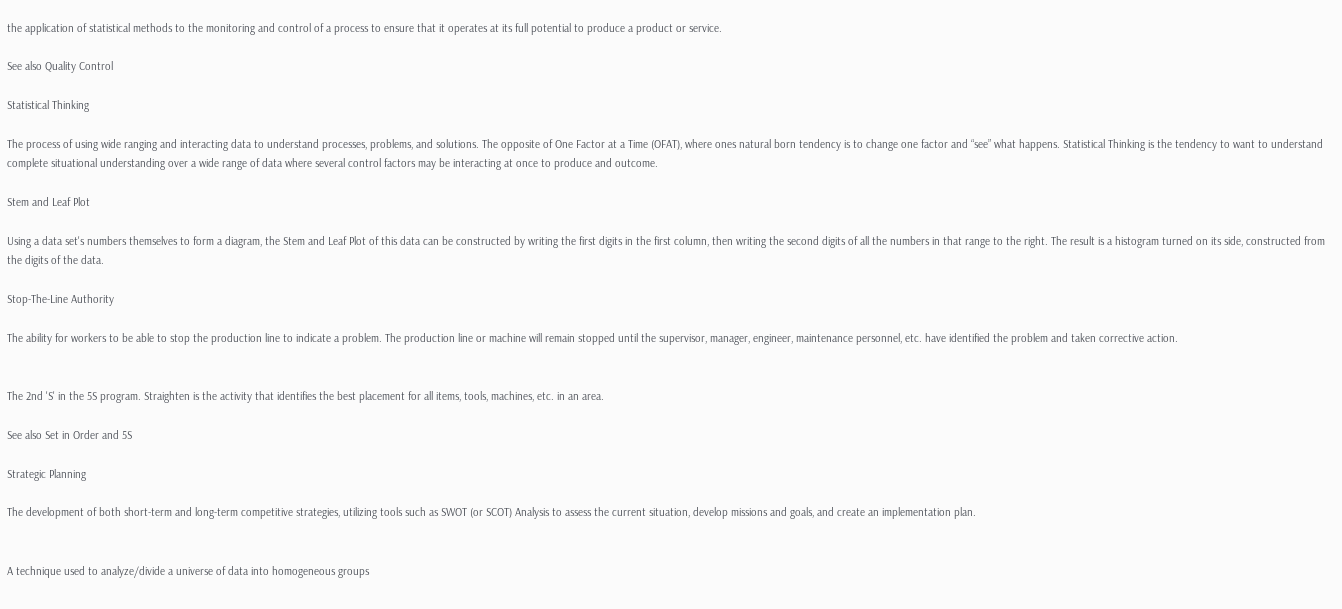the application of statistical methods to the monitoring and control of a process to ensure that it operates at its full potential to produce a product or service.

See also Quality Control

Statistical Thinking

The process of using wide ranging and interacting data to understand processes, problems, and solutions. The opposite of One Factor at a Time (OFAT), where ones natural born tendency is to change one factor and “see” what happens. Statistical Thinking is the tendency to want to understand complete situational understanding over a wide range of data where several control factors may be interacting at once to produce and outcome.

Stem and Leaf Plot

Using a data set's numbers themselves to form a diagram, the Stem and Leaf Plot of this data can be constructed by writing the first digits in the first column, then writing the second digits of all the numbers in that range to the right. The result is a histogram turned on its side, constructed from the digits of the data.

Stop-The-Line Authority

The ability for workers to be able to stop the production line to indicate a problem. The production line or machine will remain stopped until the supervisor, manager, engineer, maintenance personnel, etc. have identified the problem and taken corrective action.


The 2nd 'S' in the 5S program. Straighten is the activity that identifies the best placement for all items, tools, machines, etc. in an area.

See also Set in Order and 5S

Strategic Planning

The development of both short-term and long-term competitive strategies, utilizing tools such as SWOT (or SCOT) Analysis to assess the current situation, develop missions and goals, and create an implementation plan.


A technique used to analyze/divide a universe of data into homogeneous groups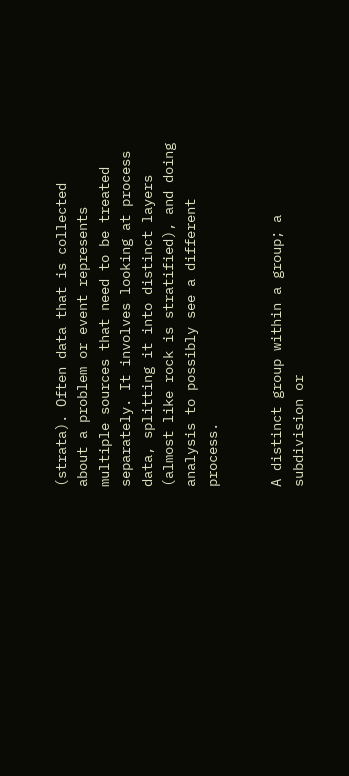(strata). Often data that is collected about a problem or event represents multiple sources that need to be treated separately. It involves looking at process data, splitting it into distinct layers (almost like rock is stratified), and doing analysis to possibly see a different process.


A distinct group within a group; a subdivision or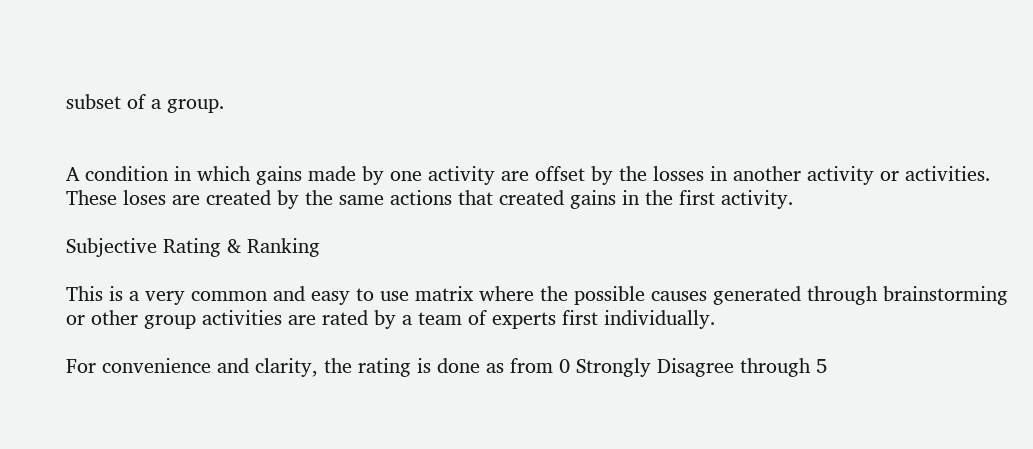subset of a group.


A condition in which gains made by one activity are offset by the losses in another activity or activities. These loses are created by the same actions that created gains in the first activity.

Subjective Rating & Ranking

This is a very common and easy to use matrix where the possible causes generated through brainstorming or other group activities are rated by a team of experts first individually.

For convenience and clarity, the rating is done as from 0 Strongly Disagree through 5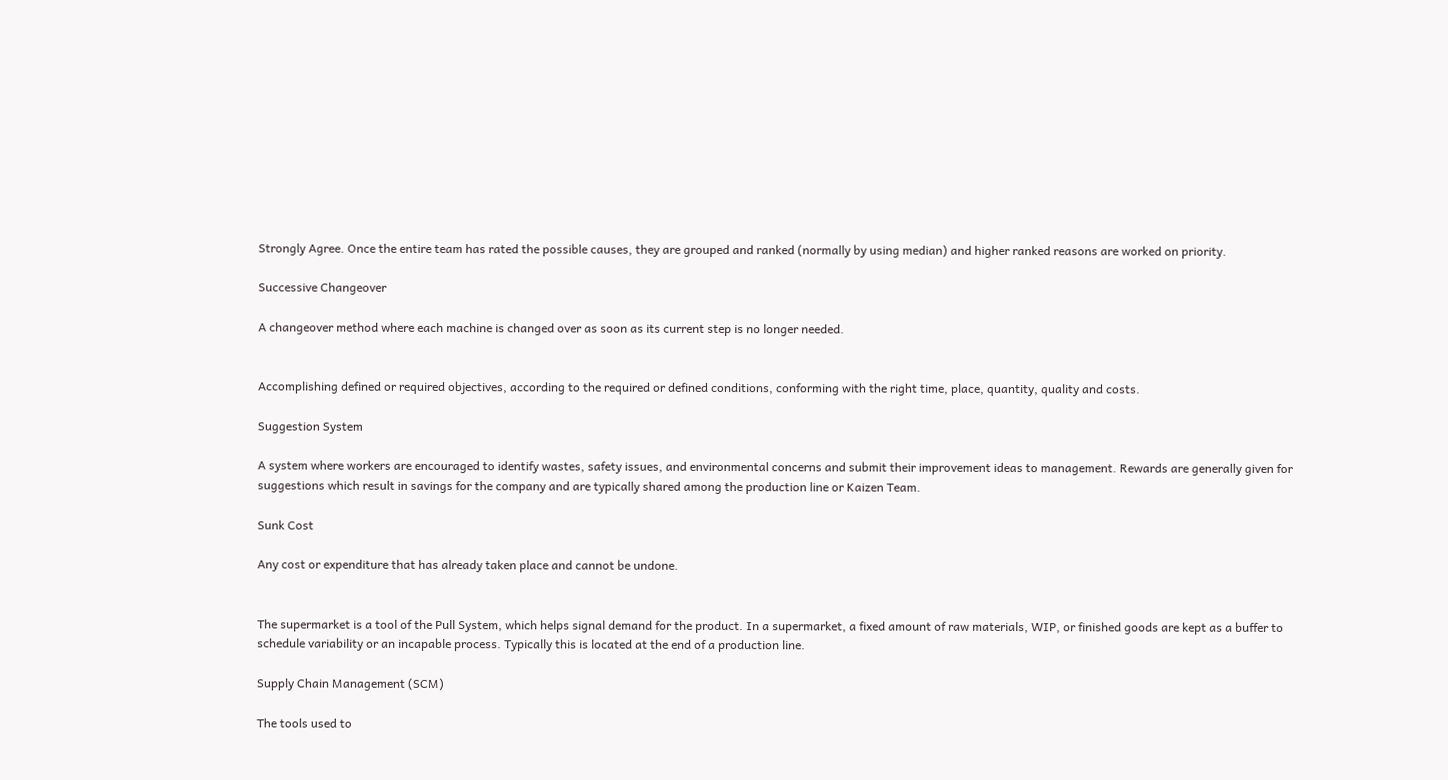Strongly Agree. Once the entire team has rated the possible causes, they are grouped and ranked (normally by using median) and higher ranked reasons are worked on priority.

Successive Changeover

A changeover method where each machine is changed over as soon as its current step is no longer needed.


Accomplishing defined or required objectives, according to the required or defined conditions, conforming with the right time, place, quantity, quality and costs.

Suggestion System

A system where workers are encouraged to identify wastes, safety issues, and environmental concerns and submit their improvement ideas to management. Rewards are generally given for suggestions which result in savings for the company and are typically shared among the production line or Kaizen Team.

Sunk Cost

Any cost or expenditure that has already taken place and cannot be undone.


The supermarket is a tool of the Pull System, which helps signal demand for the product. In a supermarket, a fixed amount of raw materials, WIP, or finished goods are kept as a buffer to schedule variability or an incapable process. Typically this is located at the end of a production line.

Supply Chain Management (SCM)

The tools used to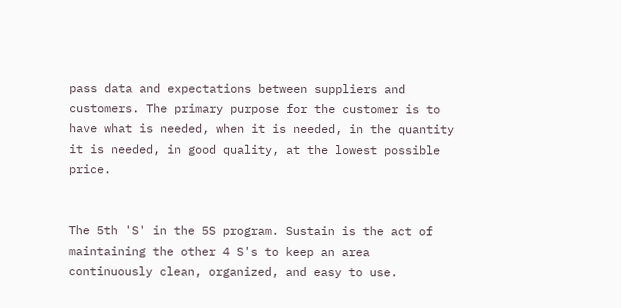pass data and expectations between suppliers and customers. The primary purpose for the customer is to have what is needed, when it is needed, in the quantity it is needed, in good quality, at the lowest possible price.


The 5th 'S' in the 5S program. Sustain is the act of maintaining the other 4 S's to keep an area continuously clean, organized, and easy to use.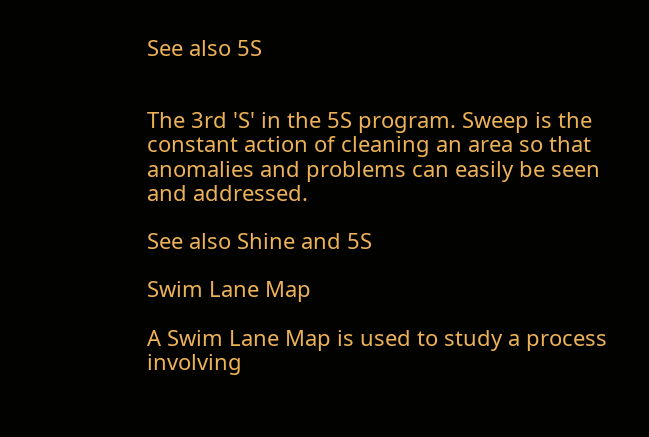See also 5S


The 3rd 'S' in the 5S program. Sweep is the constant action of cleaning an area so that anomalies and problems can easily be seen and addressed.

See also Shine and 5S

Swim Lane Map

A Swim Lane Map is used to study a process involving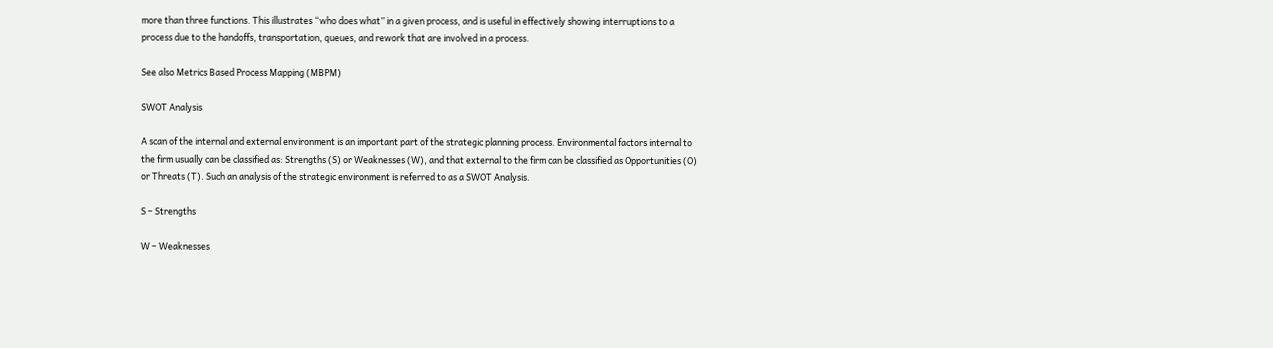more than three functions. This illustrates “who does what” in a given process, and is useful in effectively showing interruptions to a process due to the handoffs, transportation, queues, and rework that are involved in a process.

See also Metrics Based Process Mapping (MBPM)

SWOT Analysis

A scan of the internal and external environment is an important part of the strategic planning process. Environmental factors internal to the firm usually can be classified as: Strengths (S) or Weaknesses (W), and that external to the firm can be classified as Opportunities (O) or Threats (T). Such an analysis of the strategic environment is referred to as a SWOT Analysis.

S – Strengths

W – Weaknesses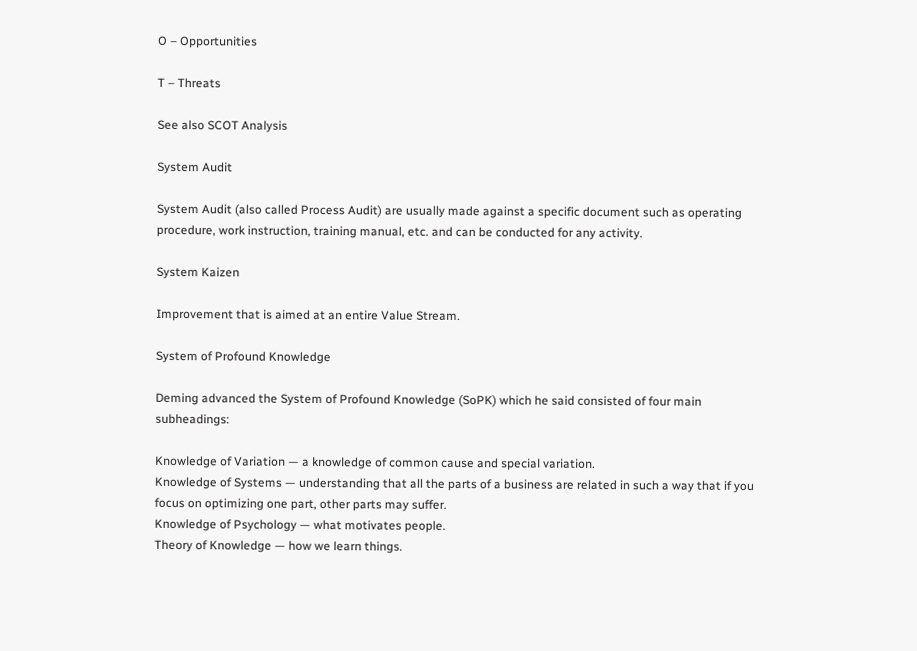O – Opportunities

T – Threats

See also SCOT Analysis

System Audit

System Audit (also called Process Audit) are usually made against a specific document such as operating procedure, work instruction, training manual, etc. and can be conducted for any activity.

System Kaizen

Improvement that is aimed at an entire Value Stream.

System of Profound Knowledge

Deming advanced the System of Profound Knowledge (SoPK) which he said consisted of four main subheadings:

Knowledge of Variation — a knowledge of common cause and special variation.
Knowledge of Systems — understanding that all the parts of a business are related in such a way that if you focus on optimizing one part, other parts may suffer.
Knowledge of Psychology — what motivates people.
Theory of Knowledge — how we learn things.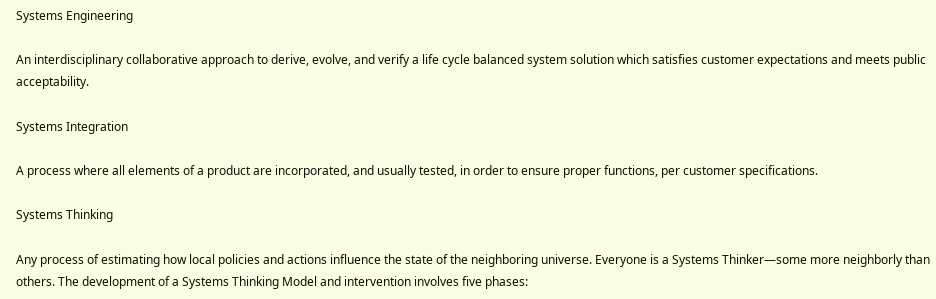Systems Engineering

An interdisciplinary collaborative approach to derive, evolve, and verify a life cycle balanced system solution which satisfies customer expectations and meets public acceptability.

Systems Integration

A process where all elements of a product are incorporated, and usually tested, in order to ensure proper functions, per customer specifications.

Systems Thinking

Any process of estimating how local policies and actions influence the state of the neighboring universe. Everyone is a Systems Thinker—some more neighborly than others. The development of a Systems Thinking Model and intervention involves five phases: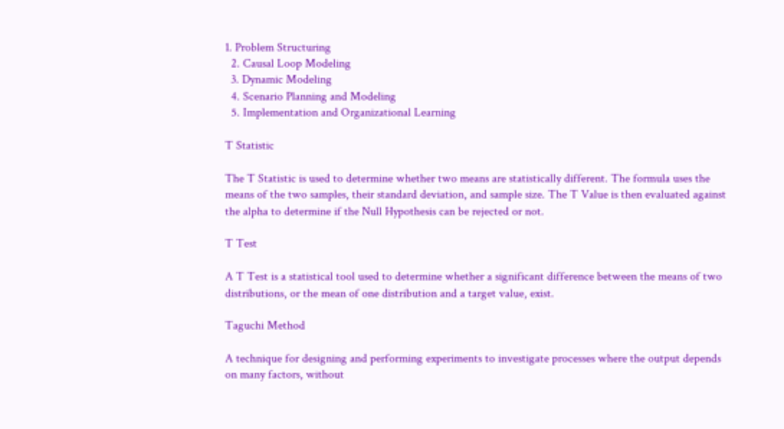1. Problem Structuring
  2. Causal Loop Modeling
  3. Dynamic Modeling
  4. Scenario Planning and Modeling
  5. Implementation and Organizational Learning

T Statistic

The T Statistic is used to determine whether two means are statistically different. The formula uses the means of the two samples, their standard deviation, and sample size. The T Value is then evaluated against the alpha to determine if the Null Hypothesis can be rejected or not.

T Test

A T Test is a statistical tool used to determine whether a significant difference between the means of two distributions, or the mean of one distribution and a target value, exist.

Taguchi Method

A technique for designing and performing experiments to investigate processes where the output depends on many factors, without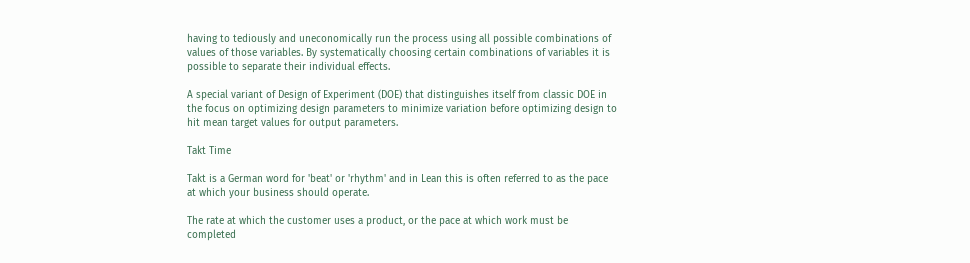having to tediously and uneconomically run the process using all possible combinations of values of those variables. By systematically choosing certain combinations of variables it is possible to separate their individual effects.

A special variant of Design of Experiment (DOE) that distinguishes itself from classic DOE in the focus on optimizing design parameters to minimize variation before optimizing design to hit mean target values for output parameters.

Takt Time

Takt is a German word for 'beat' or 'rhythm' and in Lean this is often referred to as the pace at which your business should operate.

The rate at which the customer uses a product, or the pace at which work must be completed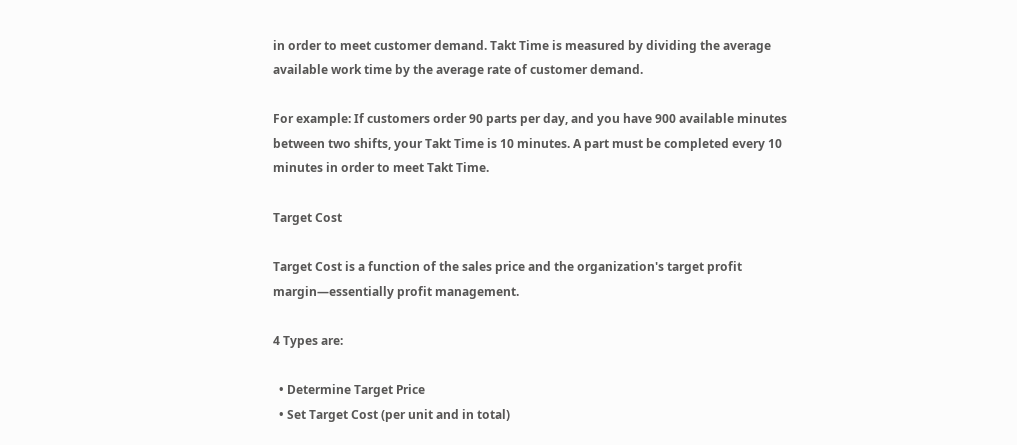in order to meet customer demand. Takt Time is measured by dividing the average available work time by the average rate of customer demand.

For example: If customers order 90 parts per day, and you have 900 available minutes between two shifts, your Takt Time is 10 minutes. A part must be completed every 10 minutes in order to meet Takt Time.

Target Cost

Target Cost is a function of the sales price and the organization's target profit margin—essentially profit management.

4 Types are:

  • Determine Target Price
  • Set Target Cost (per unit and in total)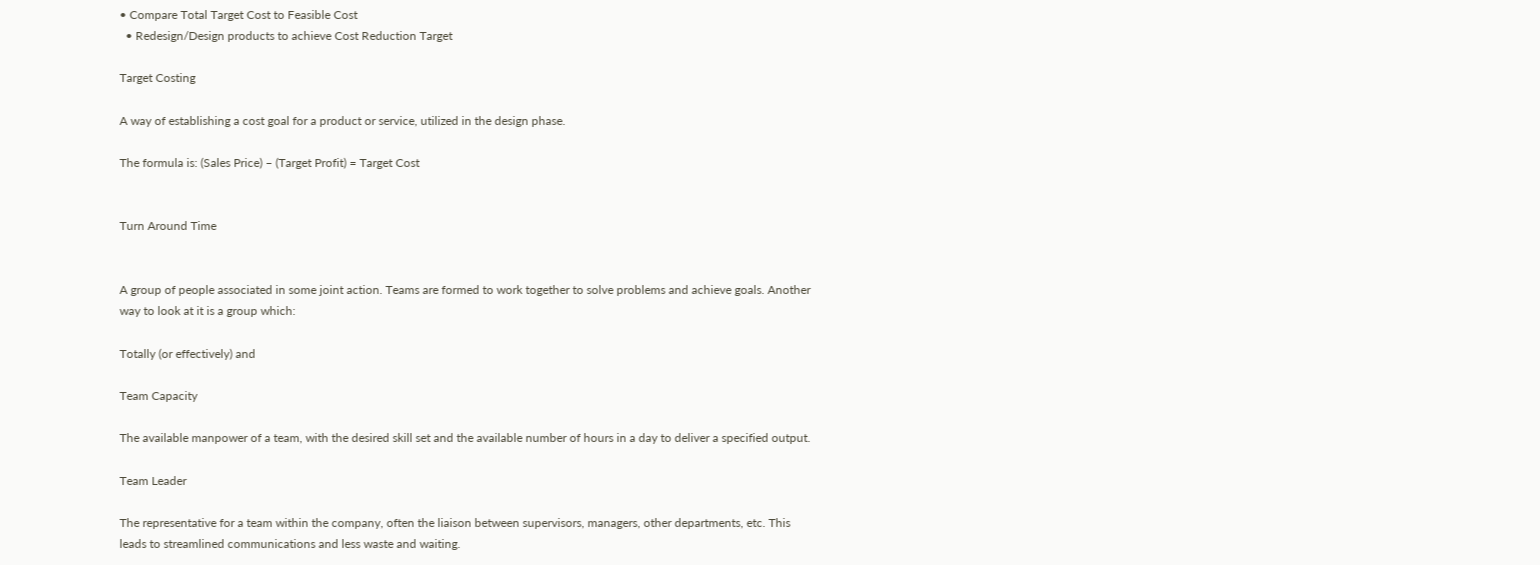• Compare Total Target Cost to Feasible Cost
  • Redesign/Design products to achieve Cost Reduction Target

Target Costing

A way of establishing a cost goal for a product or service, utilized in the design phase.

The formula is: (Sales Price) – (Target Profit) = Target Cost


Turn Around Time


A group of people associated in some joint action. Teams are formed to work together to solve problems and achieve goals. Another way to look at it is a group which:

Totally (or effectively) and

Team Capacity

The available manpower of a team, with the desired skill set and the available number of hours in a day to deliver a specified output.

Team Leader

The representative for a team within the company, often the liaison between supervisors, managers, other departments, etc. This leads to streamlined communications and less waste and waiting.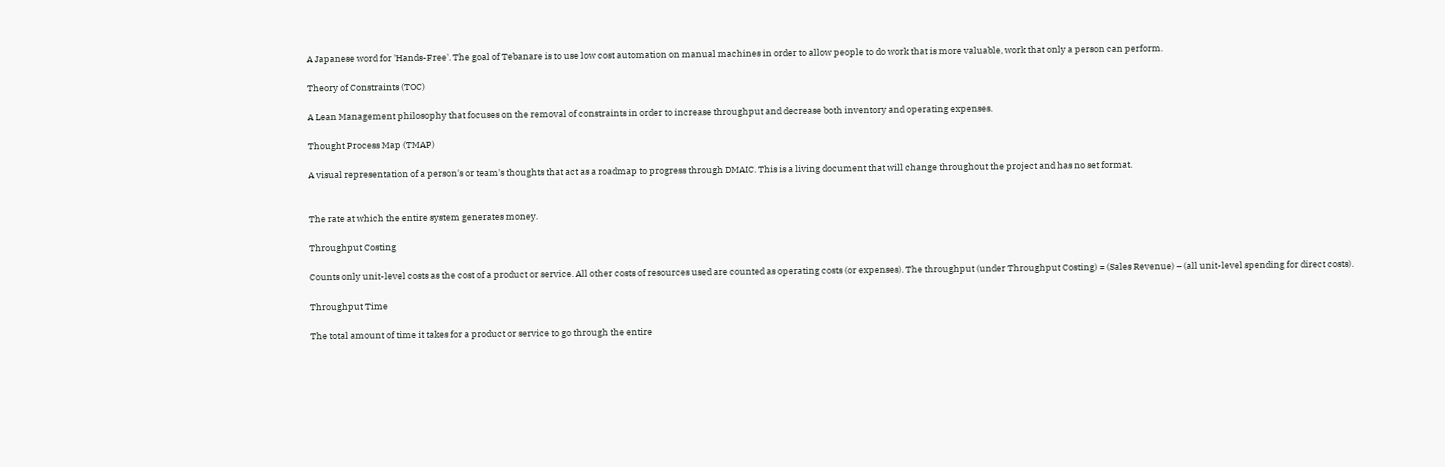A Japanese word for 'Hands-Free'. The goal of Tebanare is to use low cost automation on manual machines in order to allow people to do work that is more valuable, work that only a person can perform.

Theory of Constraints (TOC)

A Lean Management philosophy that focuses on the removal of constraints in order to increase throughput and decrease both inventory and operating expenses.

Thought Process Map (TMAP)

A visual representation of a person's or team's thoughts that act as a roadmap to progress through DMAIC. This is a living document that will change throughout the project and has no set format.


The rate at which the entire system generates money.

Throughput Costing

Counts only unit-level costs as the cost of a product or service. All other costs of resources used are counted as operating costs (or expenses). The throughput (under Throughput Costing) = (Sales Revenue) – (all unit-level spending for direct costs).

Throughput Time

The total amount of time it takes for a product or service to go through the entire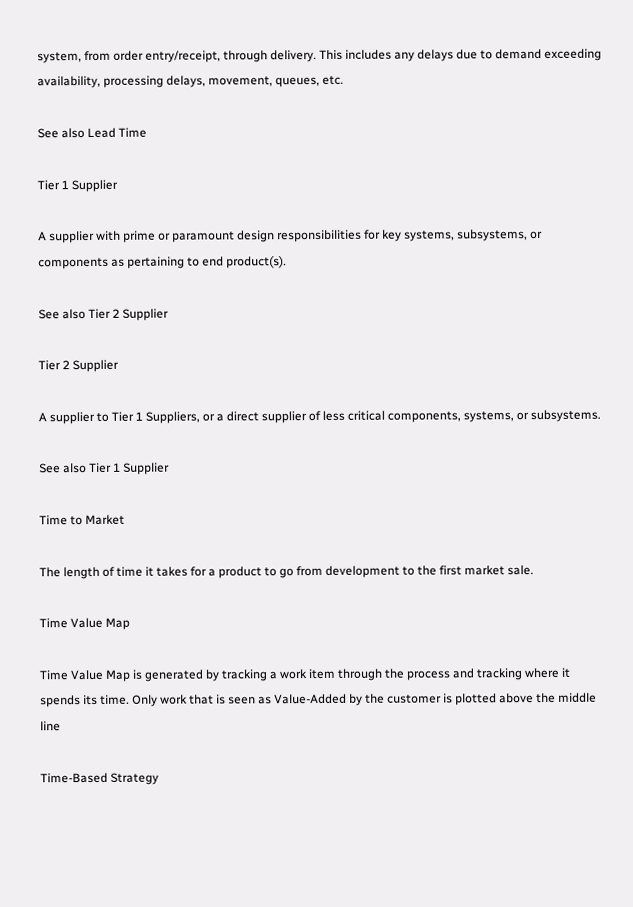system, from order entry/receipt, through delivery. This includes any delays due to demand exceeding availability, processing delays, movement, queues, etc.

See also Lead Time

Tier 1 Supplier

A supplier with prime or paramount design responsibilities for key systems, subsystems, or components as pertaining to end product(s).

See also Tier 2 Supplier

Tier 2 Supplier

A supplier to Tier 1 Suppliers, or a direct supplier of less critical components, systems, or subsystems.

See also Tier 1 Supplier

Time to Market

The length of time it takes for a product to go from development to the first market sale.

Time Value Map

Time Value Map is generated by tracking a work item through the process and tracking where it spends its time. Only work that is seen as Value-Added by the customer is plotted above the middle line

Time-Based Strategy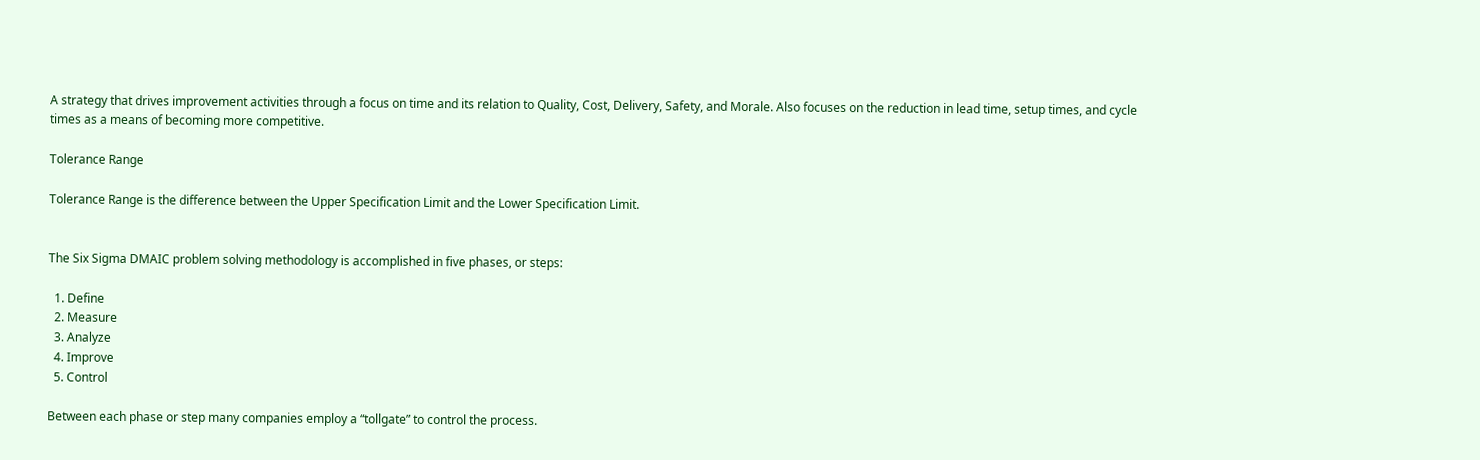A strategy that drives improvement activities through a focus on time and its relation to Quality, Cost, Delivery, Safety, and Morale. Also focuses on the reduction in lead time, setup times, and cycle times as a means of becoming more competitive.

Tolerance Range

Tolerance Range is the difference between the Upper Specification Limit and the Lower Specification Limit.


The Six Sigma DMAIC problem solving methodology is accomplished in five phases, or steps:

  1. Define
  2. Measure
  3. Analyze
  4. Improve
  5. Control

Between each phase or step many companies employ a “tollgate” to control the process.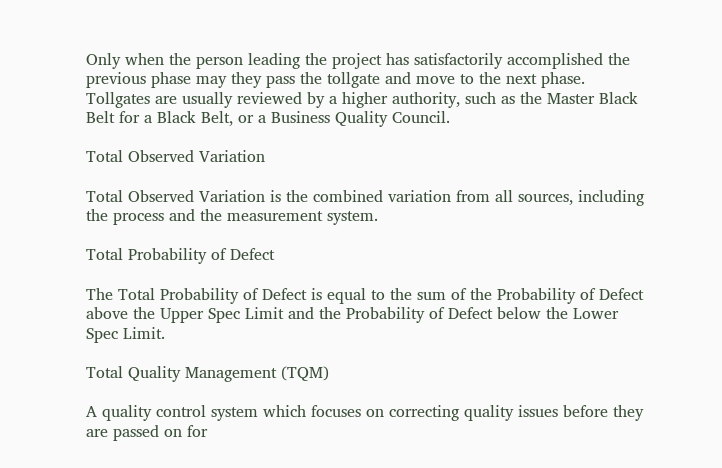Only when the person leading the project has satisfactorily accomplished the previous phase may they pass the tollgate and move to the next phase. Tollgates are usually reviewed by a higher authority, such as the Master Black Belt for a Black Belt, or a Business Quality Council.

Total Observed Variation

Total Observed Variation is the combined variation from all sources, including the process and the measurement system.

Total Probability of Defect

The Total Probability of Defect is equal to the sum of the Probability of Defect above the Upper Spec Limit and the Probability of Defect below the Lower Spec Limit.

Total Quality Management (TQM)

A quality control system which focuses on correcting quality issues before they are passed on for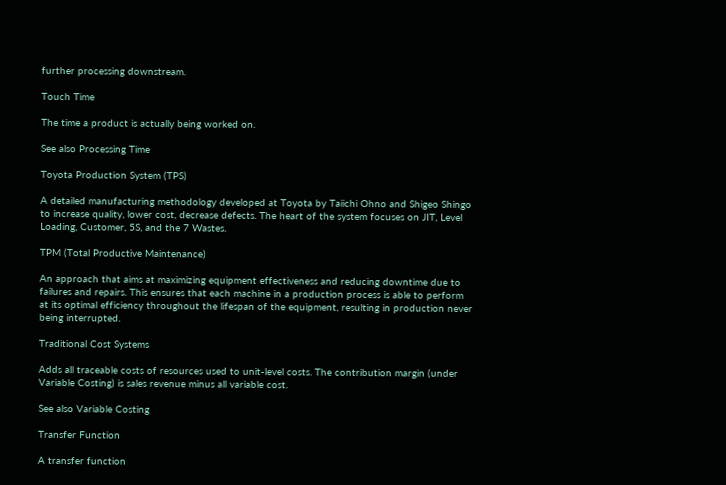further processing downstream.

Touch Time

The time a product is actually being worked on.

See also Processing Time

Toyota Production System (TPS)

A detailed manufacturing methodology developed at Toyota by Taiichi Ohno and Shigeo Shingo to increase quality, lower cost, decrease defects. The heart of the system focuses on JIT, Level Loading, Customer, 5S, and the 7 Wastes.

TPM (Total Productive Maintenance)

An approach that aims at maximizing equipment effectiveness and reducing downtime due to failures and repairs. This ensures that each machine in a production process is able to perform at its optimal efficiency throughout the lifespan of the equipment, resulting in production never being interrupted.

Traditional Cost Systems

Adds all traceable costs of resources used to unit-level costs. The contribution margin (under Variable Costing) is sales revenue minus all variable cost.

See also Variable Costing

Transfer Function

A transfer function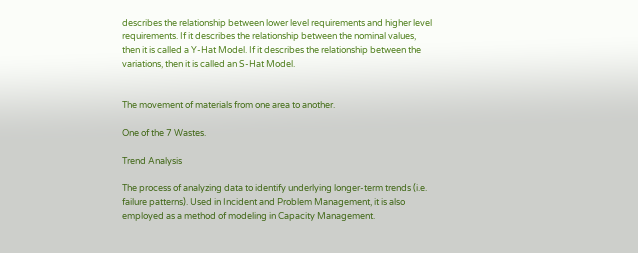describes the relationship between lower level requirements and higher level requirements. If it describes the relationship between the nominal values, then it is called a Y-Hat Model. If it describes the relationship between the variations, then it is called an S-Hat Model.


The movement of materials from one area to another.

One of the 7 Wastes.

Trend Analysis

The process of analyzing data to identify underlying longer-term trends (i.e. failure patterns). Used in Incident and Problem Management, it is also employed as a method of modeling in Capacity Management.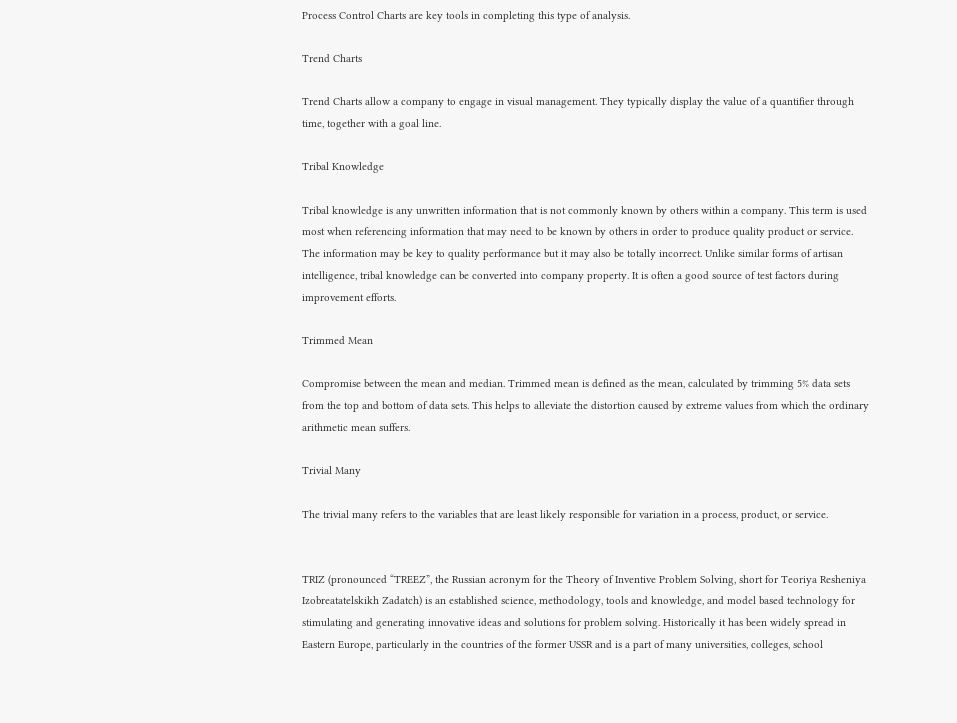Process Control Charts are key tools in completing this type of analysis.

Trend Charts

Trend Charts allow a company to engage in visual management. They typically display the value of a quantifier through time, together with a goal line.

Tribal Knowledge

Tribal knowledge is any unwritten information that is not commonly known by others within a company. This term is used most when referencing information that may need to be known by others in order to produce quality product or service. The information may be key to quality performance but it may also be totally incorrect. Unlike similar forms of artisan intelligence, tribal knowledge can be converted into company property. It is often a good source of test factors during improvement efforts.

Trimmed Mean

Compromise between the mean and median. Trimmed mean is defined as the mean, calculated by trimming 5% data sets from the top and bottom of data sets. This helps to alleviate the distortion caused by extreme values from which the ordinary arithmetic mean suffers.

Trivial Many

The trivial many refers to the variables that are least likely responsible for variation in a process, product, or service.


TRIZ (pronounced “TREEZ”, the Russian acronym for the Theory of Inventive Problem Solving, short for Teoriya Resheniya Izobreatatelskikh Zadatch) is an established science, methodology, tools and knowledge, and model based technology for stimulating and generating innovative ideas and solutions for problem solving. Historically it has been widely spread in Eastern Europe, particularly in the countries of the former USSR and is a part of many universities, colleges, school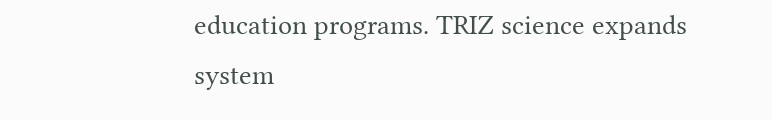education programs. TRIZ science expands system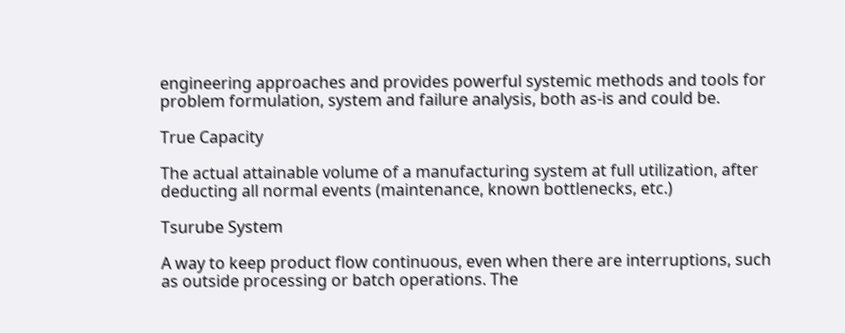engineering approaches and provides powerful systemic methods and tools for problem formulation, system and failure analysis, both as-is and could be.

True Capacity

The actual attainable volume of a manufacturing system at full utilization, after deducting all normal events (maintenance, known bottlenecks, etc.)

Tsurube System

A way to keep product flow continuous, even when there are interruptions, such as outside processing or batch operations. The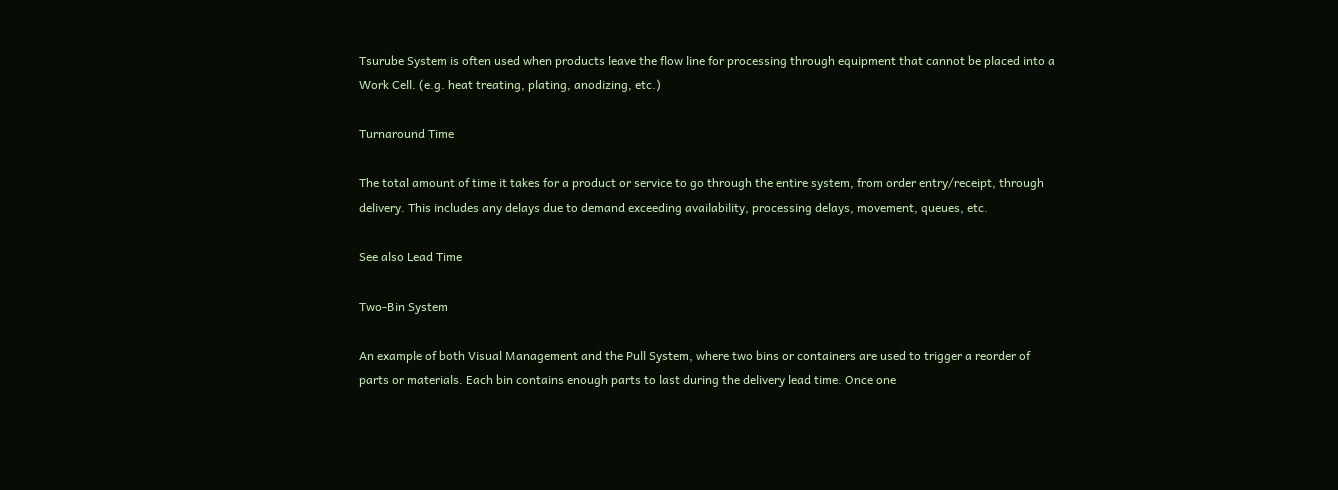Tsurube System is often used when products leave the flow line for processing through equipment that cannot be placed into a Work Cell. (e.g. heat treating, plating, anodizing, etc.)

Turnaround Time

The total amount of time it takes for a product or service to go through the entire system, from order entry/receipt, through delivery. This includes any delays due to demand exceeding availability, processing delays, movement, queues, etc.

See also Lead Time

Two-Bin System

An example of both Visual Management and the Pull System, where two bins or containers are used to trigger a reorder of parts or materials. Each bin contains enough parts to last during the delivery lead time. Once one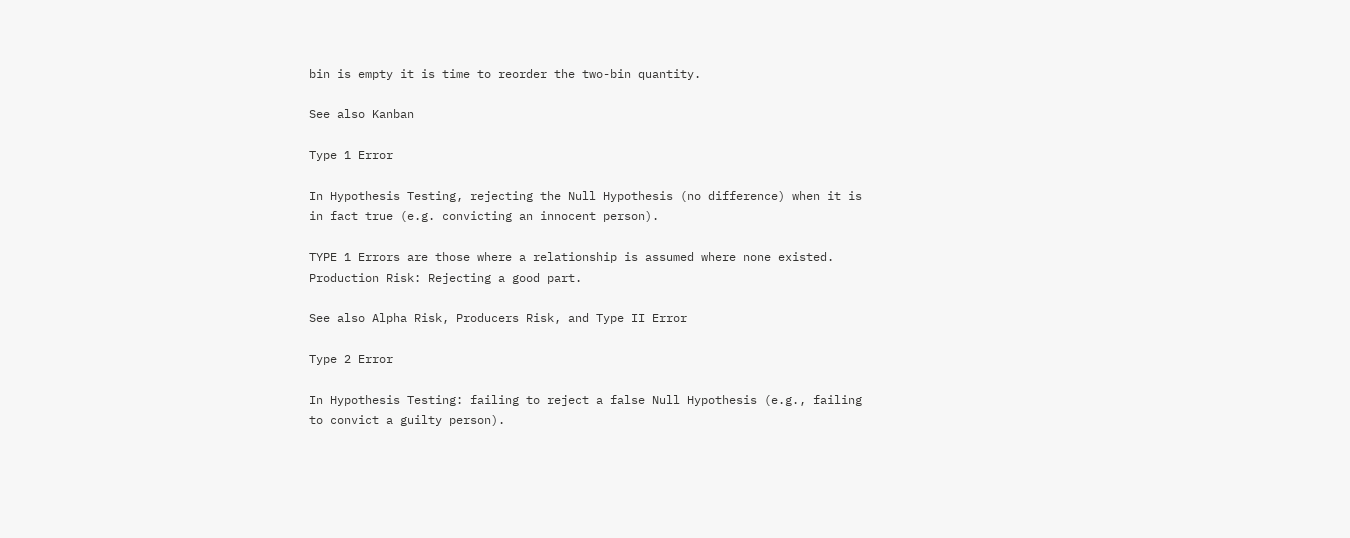bin is empty it is time to reorder the two-bin quantity.

See also Kanban

Type 1 Error

In Hypothesis Testing, rejecting the Null Hypothesis (no difference) when it is in fact true (e.g. convicting an innocent person).

TYPE 1 Errors are those where a relationship is assumed where none existed. Production Risk: Rejecting a good part.

See also Alpha Risk, Producers Risk, and Type II Error

Type 2 Error

In Hypothesis Testing: failing to reject a false Null Hypothesis (e.g., failing to convict a guilty person).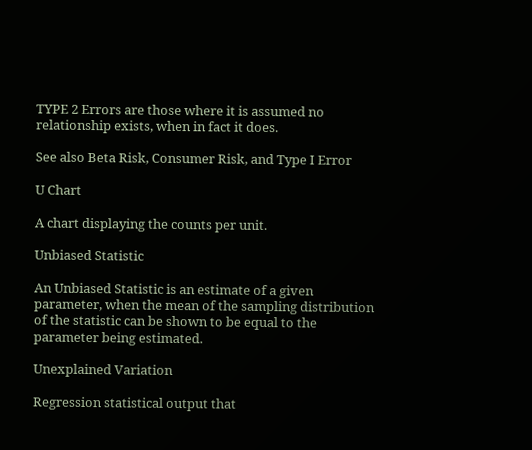TYPE 2 Errors are those where it is assumed no relationship exists, when in fact it does.

See also Beta Risk, Consumer Risk, and Type I Error

U Chart

A chart displaying the counts per unit.

Unbiased Statistic

An Unbiased Statistic is an estimate of a given parameter, when the mean of the sampling distribution of the statistic can be shown to be equal to the parameter being estimated.

Unexplained Variation

Regression statistical output that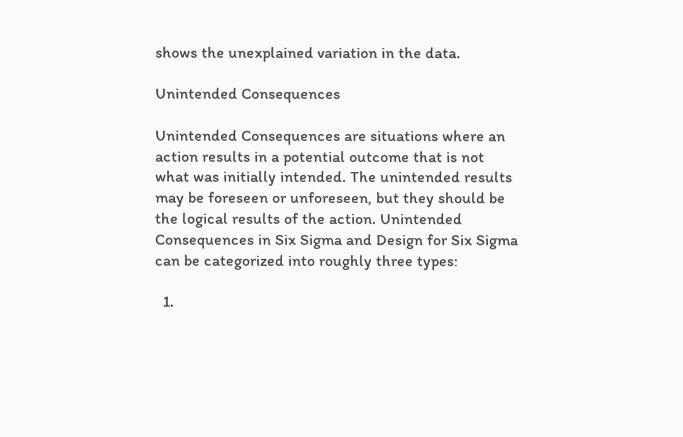shows the unexplained variation in the data.

Unintended Consequences

Unintended Consequences are situations where an action results in a potential outcome that is not what was initially intended. The unintended results may be foreseen or unforeseen, but they should be the logical results of the action. Unintended Consequences in Six Sigma and Design for Six Sigma can be categorized into roughly three types:

  1.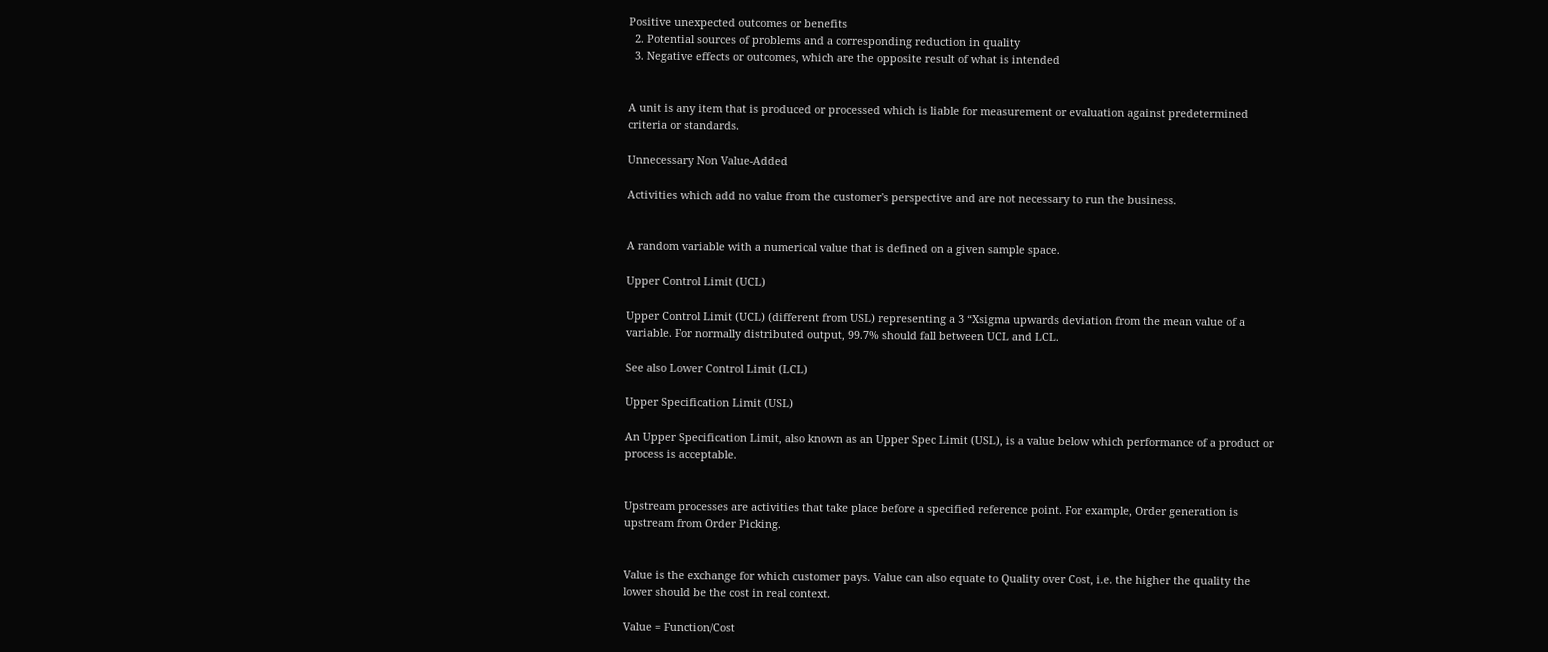Positive unexpected outcomes or benefits
  2. Potential sources of problems and a corresponding reduction in quality
  3. Negative effects or outcomes, which are the opposite result of what is intended


A unit is any item that is produced or processed which is liable for measurement or evaluation against predetermined criteria or standards.

Unnecessary Non Value-Added

Activities which add no value from the customer's perspective and are not necessary to run the business.


A random variable with a numerical value that is defined on a given sample space.

Upper Control Limit (UCL)

Upper Control Limit (UCL) (different from USL) representing a 3 “Xsigma upwards deviation from the mean value of a variable. For normally distributed output, 99.7% should fall between UCL and LCL.

See also Lower Control Limit (LCL)

Upper Specification Limit (USL)

An Upper Specification Limit, also known as an Upper Spec Limit (USL), is a value below which performance of a product or process is acceptable.


Upstream processes are activities that take place before a specified reference point. For example, Order generation is upstream from Order Picking.


Value is the exchange for which customer pays. Value can also equate to Quality over Cost, i.e. the higher the quality the lower should be the cost in real context.

Value = Function/Cost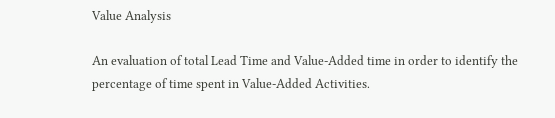Value Analysis

An evaluation of total Lead Time and Value-Added time in order to identify the percentage of time spent in Value-Added Activities.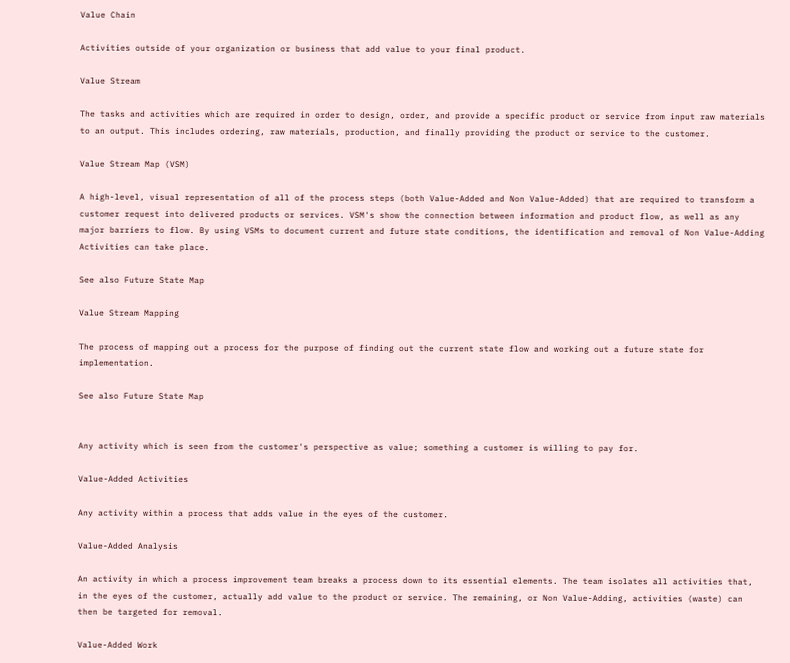Value Chain

Activities outside of your organization or business that add value to your final product.

Value Stream

The tasks and activities which are required in order to design, order, and provide a specific product or service from input raw materials to an output. This includes ordering, raw materials, production, and finally providing the product or service to the customer.

Value Stream Map (VSM)

A high-level, visual representation of all of the process steps (both Value-Added and Non Value-Added) that are required to transform a customer request into delivered products or services. VSM's show the connection between information and product flow, as well as any major barriers to flow. By using VSMs to document current and future state conditions, the identification and removal of Non Value-Adding Activities can take place.

See also Future State Map

Value Stream Mapping

The process of mapping out a process for the purpose of finding out the current state flow and working out a future state for implementation.

See also Future State Map


Any activity which is seen from the customer's perspective as value; something a customer is willing to pay for.

Value-Added Activities

Any activity within a process that adds value in the eyes of the customer.

Value-Added Analysis

An activity in which a process improvement team breaks a process down to its essential elements. The team isolates all activities that, in the eyes of the customer, actually add value to the product or service. The remaining, or Non Value-Adding, activities (waste) can then be targeted for removal.

Value-Added Work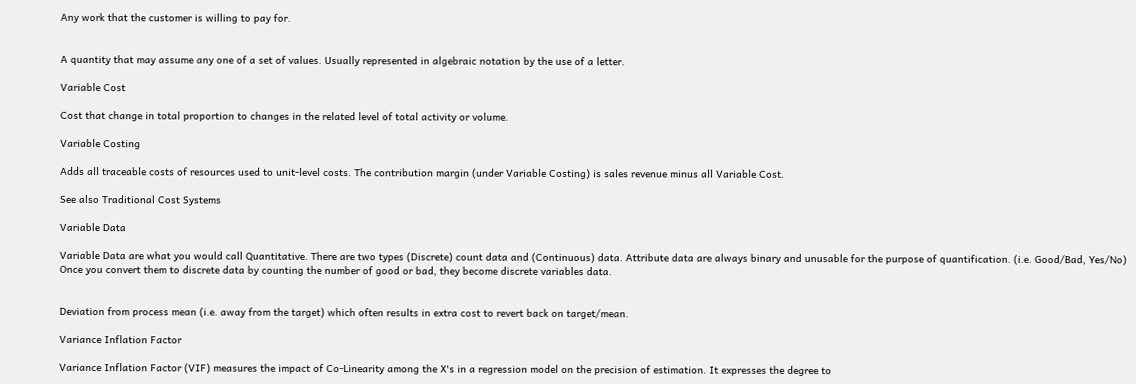Any work that the customer is willing to pay for.


A quantity that may assume any one of a set of values. Usually represented in algebraic notation by the use of a letter.

Variable Cost

Cost that change in total proportion to changes in the related level of total activity or volume.

Variable Costing

Adds all traceable costs of resources used to unit-level costs. The contribution margin (under Variable Costing) is sales revenue minus all Variable Cost.

See also Traditional Cost Systems

Variable Data

Variable Data are what you would call Quantitative. There are two types (Discrete) count data and (Continuous) data. Attribute data are always binary and unusable for the purpose of quantification. (i.e. Good/Bad, Yes/No) Once you convert them to discrete data by counting the number of good or bad, they become discrete variables data.


Deviation from process mean (i.e. away from the target) which often results in extra cost to revert back on target/mean.

Variance Inflation Factor

Variance Inflation Factor (VIF) measures the impact of Co-Linearity among the X's in a regression model on the precision of estimation. It expresses the degree to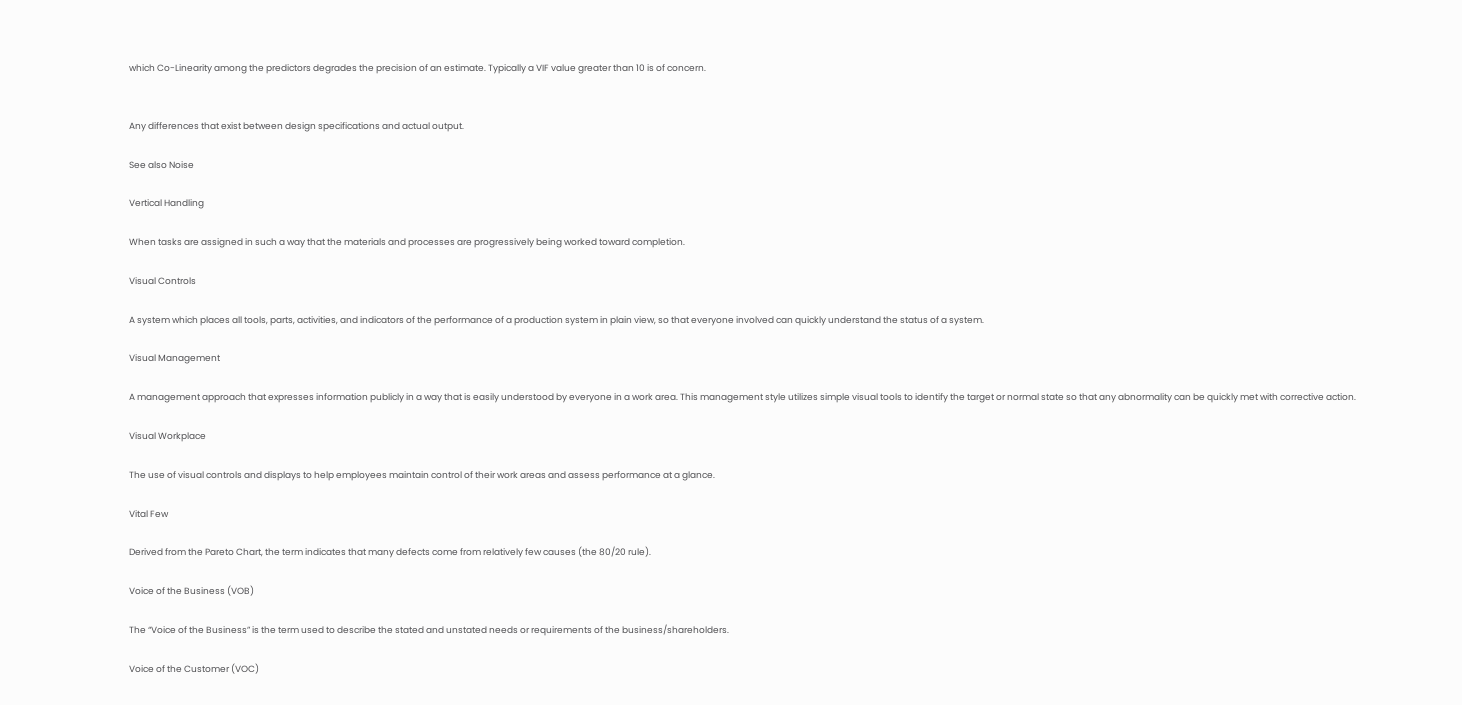which Co-Linearity among the predictors degrades the precision of an estimate. Typically a VIF value greater than 10 is of concern.


Any differences that exist between design specifications and actual output.

See also Noise

Vertical Handling

When tasks are assigned in such a way that the materials and processes are progressively being worked toward completion.

Visual Controls

A system which places all tools, parts, activities, and indicators of the performance of a production system in plain view, so that everyone involved can quickly understand the status of a system.

Visual Management

A management approach that expresses information publicly in a way that is easily understood by everyone in a work area. This management style utilizes simple visual tools to identify the target or normal state so that any abnormality can be quickly met with corrective action.

Visual Workplace

The use of visual controls and displays to help employees maintain control of their work areas and assess performance at a glance.

Vital Few

Derived from the Pareto Chart, the term indicates that many defects come from relatively few causes (the 80/20 rule).

Voice of the Business (VOB)

The “Voice of the Business” is the term used to describe the stated and unstated needs or requirements of the business/shareholders.

Voice of the Customer (VOC)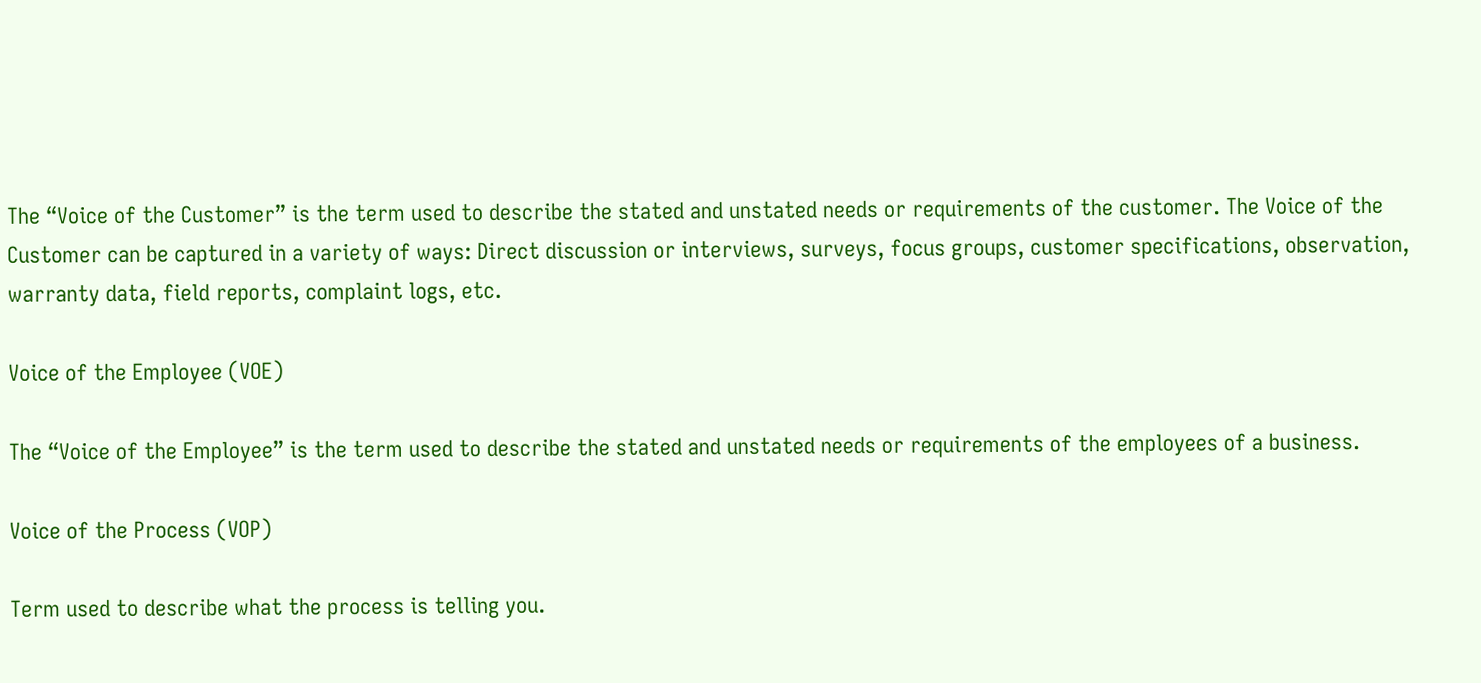The “Voice of the Customer” is the term used to describe the stated and unstated needs or requirements of the customer. The Voice of the Customer can be captured in a variety of ways: Direct discussion or interviews, surveys, focus groups, customer specifications, observation, warranty data, field reports, complaint logs, etc.

Voice of the Employee (VOE)

The “Voice of the Employee” is the term used to describe the stated and unstated needs or requirements of the employees of a business.

Voice of the Process (VOP)

Term used to describe what the process is telling you.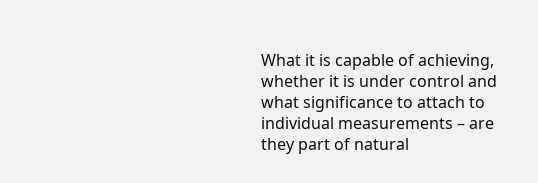What it is capable of achieving, whether it is under control and what significance to attach to individual measurements – are they part of natural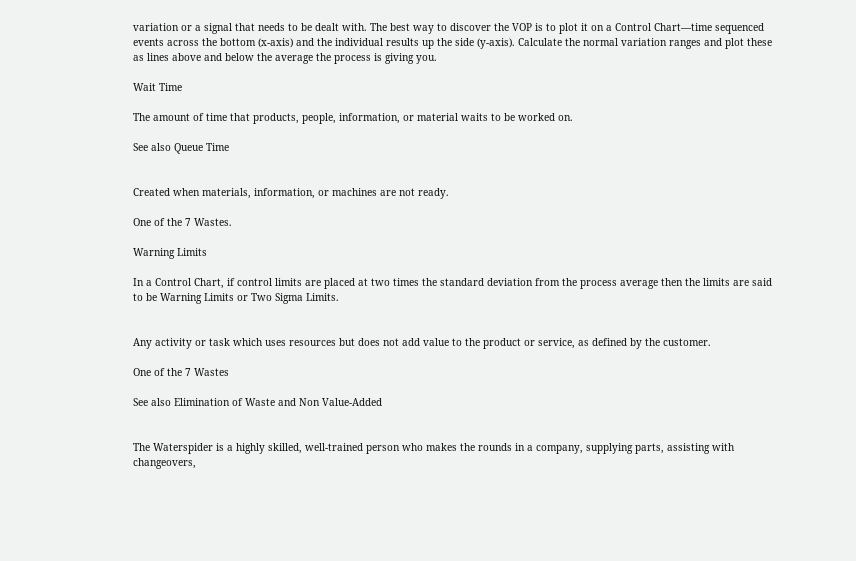variation or a signal that needs to be dealt with. The best way to discover the VOP is to plot it on a Control Chart—time sequenced events across the bottom (x-axis) and the individual results up the side (y-axis). Calculate the normal variation ranges and plot these as lines above and below the average the process is giving you.

Wait Time

The amount of time that products, people, information, or material waits to be worked on.

See also Queue Time


Created when materials, information, or machines are not ready.

One of the 7 Wastes.

Warning Limits

In a Control Chart, if control limits are placed at two times the standard deviation from the process average then the limits are said to be Warning Limits or Two Sigma Limits.


Any activity or task which uses resources but does not add value to the product or service, as defined by the customer.

One of the 7 Wastes

See also Elimination of Waste and Non Value-Added


The Waterspider is a highly skilled, well-trained person who makes the rounds in a company, supplying parts, assisting with changeovers,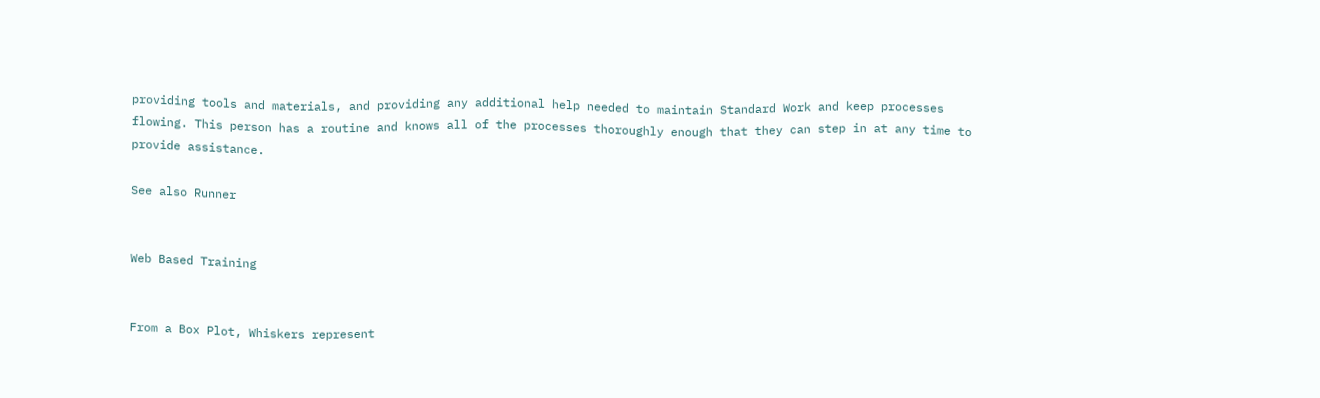providing tools and materials, and providing any additional help needed to maintain Standard Work and keep processes flowing. This person has a routine and knows all of the processes thoroughly enough that they can step in at any time to provide assistance.

See also Runner


Web Based Training


From a Box Plot, Whiskers represent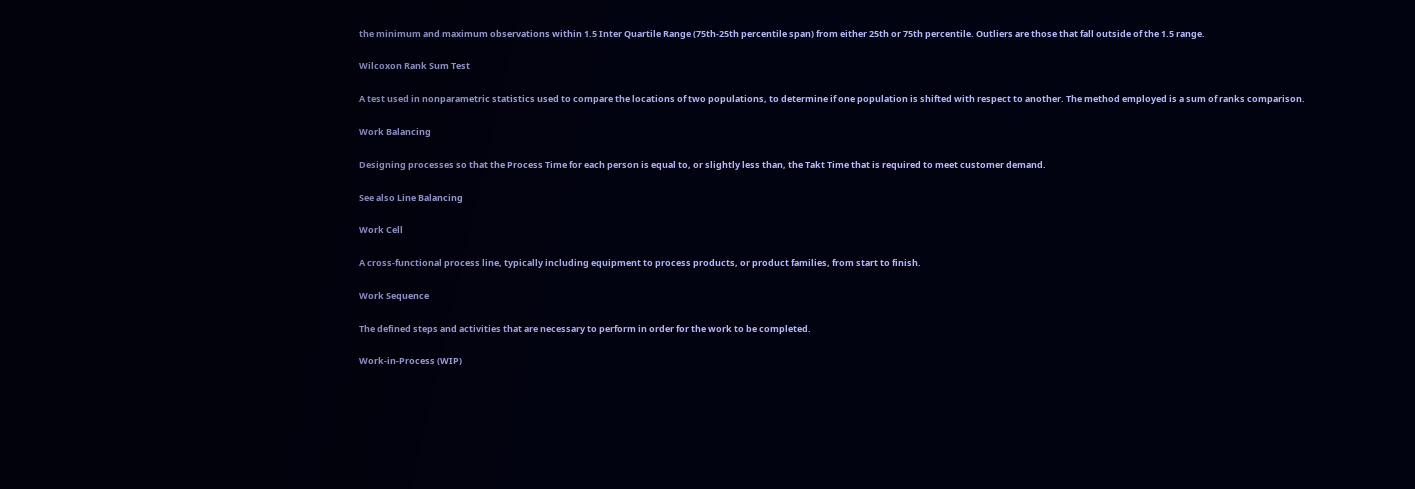the minimum and maximum observations within 1.5 Inter Quartile Range (75th-25th percentile span) from either 25th or 75th percentile. Outliers are those that fall outside of the 1.5 range.

Wilcoxon Rank Sum Test

A test used in nonparametric statistics used to compare the locations of two populations, to determine if one population is shifted with respect to another. The method employed is a sum of ranks comparison.

Work Balancing

Designing processes so that the Process Time for each person is equal to, or slightly less than, the Takt Time that is required to meet customer demand.

See also Line Balancing

Work Cell

A cross-functional process line, typically including equipment to process products, or product families, from start to finish.

Work Sequence

The defined steps and activities that are necessary to perform in order for the work to be completed.

Work-in-Process (WIP)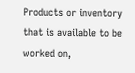Products or inventory that is available to be worked on,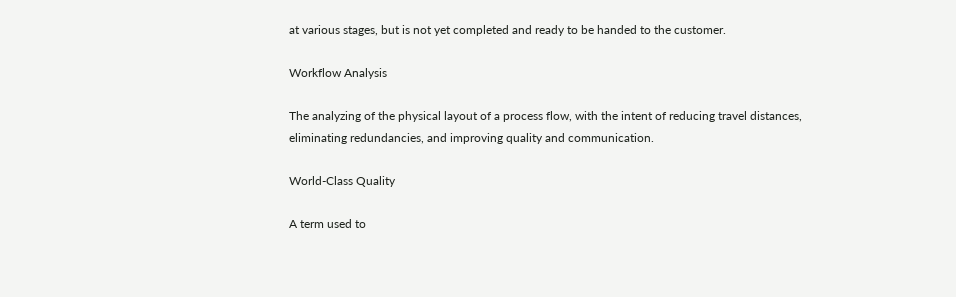at various stages, but is not yet completed and ready to be handed to the customer.

Workflow Analysis

The analyzing of the physical layout of a process flow, with the intent of reducing travel distances, eliminating redundancies, and improving quality and communication.

World-Class Quality

A term used to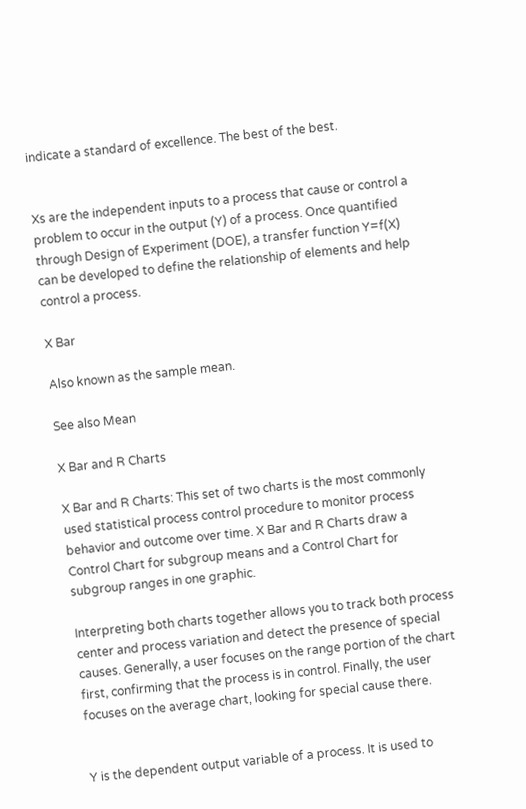indicate a standard of excellence. The best of the best.


Xs are the independent inputs to a process that cause or control a problem to occur in the output (Y) of a process. Once quantified through Design of Experiment (DOE), a transfer function Y=f(X) can be developed to define the relationship of elements and help control a process.

X Bar

Also known as the sample mean.

See also Mean

X Bar and R Charts

X Bar and R Charts: This set of two charts is the most commonly used statistical process control procedure to monitor process behavior and outcome over time. X Bar and R Charts draw a Control Chart for subgroup means and a Control Chart for subgroup ranges in one graphic.

Interpreting both charts together allows you to track both process center and process variation and detect the presence of special causes. Generally, a user focuses on the range portion of the chart first, confirming that the process is in control. Finally, the user focuses on the average chart, looking for special cause there.


Y is the dependent output variable of a process. It is used to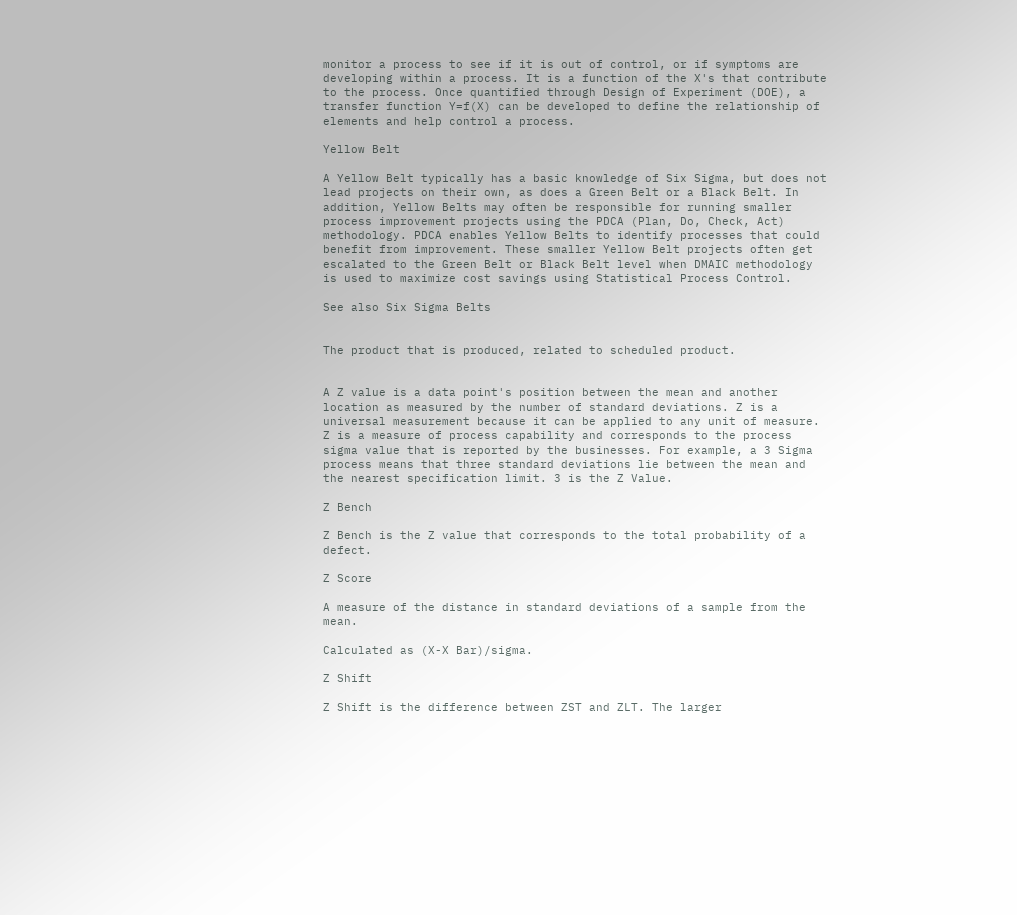monitor a process to see if it is out of control, or if symptoms are developing within a process. It is a function of the X's that contribute to the process. Once quantified through Design of Experiment (DOE), a transfer function Y=f(X) can be developed to define the relationship of elements and help control a process.

Yellow Belt

A Yellow Belt typically has a basic knowledge of Six Sigma, but does not lead projects on their own, as does a Green Belt or a Black Belt. In addition, Yellow Belts may often be responsible for running smaller process improvement projects using the PDCA (Plan, Do, Check, Act) methodology. PDCA enables Yellow Belts to identify processes that could benefit from improvement. These smaller Yellow Belt projects often get escalated to the Green Belt or Black Belt level when DMAIC methodology is used to maximize cost savings using Statistical Process Control.

See also Six Sigma Belts


The product that is produced, related to scheduled product.


A Z value is a data point's position between the mean and another location as measured by the number of standard deviations. Z is a universal measurement because it can be applied to any unit of measure. Z is a measure of process capability and corresponds to the process sigma value that is reported by the businesses. For example, a 3 Sigma process means that three standard deviations lie between the mean and the nearest specification limit. 3 is the Z Value.

Z Bench

Z Bench is the Z value that corresponds to the total probability of a defect.

Z Score

A measure of the distance in standard deviations of a sample from the mean.

Calculated as (X-X Bar)/sigma.

Z Shift

Z Shift is the difference between ZST and ZLT. The larger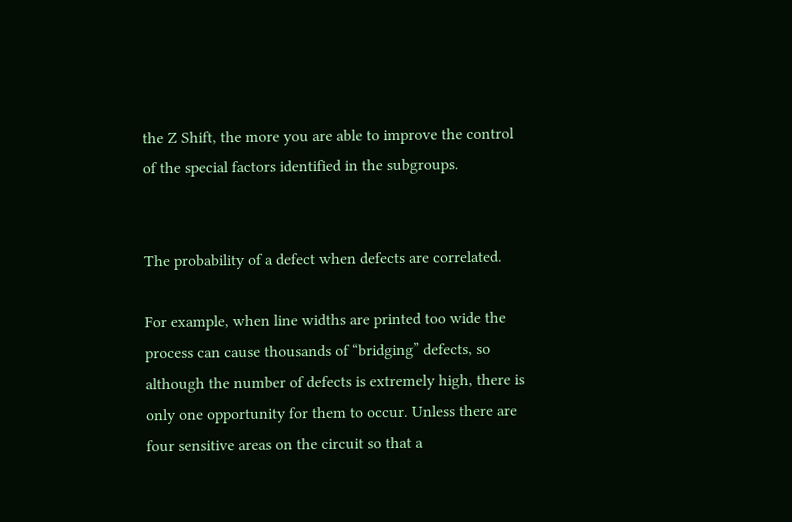the Z Shift, the more you are able to improve the control of the special factors identified in the subgroups.


The probability of a defect when defects are correlated.

For example, when line widths are printed too wide the process can cause thousands of “bridging” defects, so although the number of defects is extremely high, there is only one opportunity for them to occur. Unless there are four sensitive areas on the circuit so that a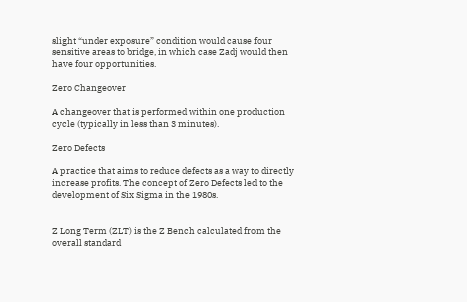slight “under exposure” condition would cause four sensitive areas to bridge, in which case Zadj would then have four opportunities.

Zero Changeover

A changeover that is performed within one production cycle (typically in less than 3 minutes).

Zero Defects

A practice that aims to reduce defects as a way to directly increase profits. The concept of Zero Defects led to the development of Six Sigma in the 1980s.


Z Long Term (ZLT) is the Z Bench calculated from the overall standard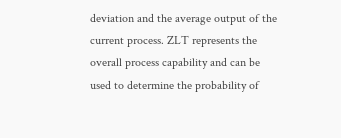deviation and the average output of the current process. ZLT represents the overall process capability and can be used to determine the probability of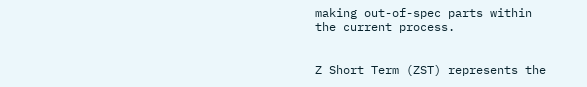making out-of-spec parts within the current process.


Z Short Term (ZST) represents the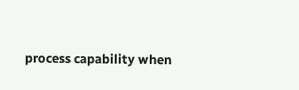process capability when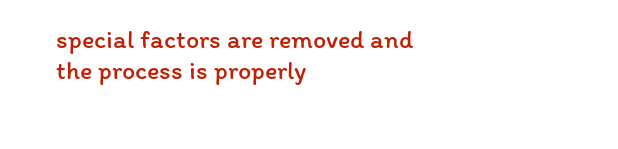special factors are removed and the process is properly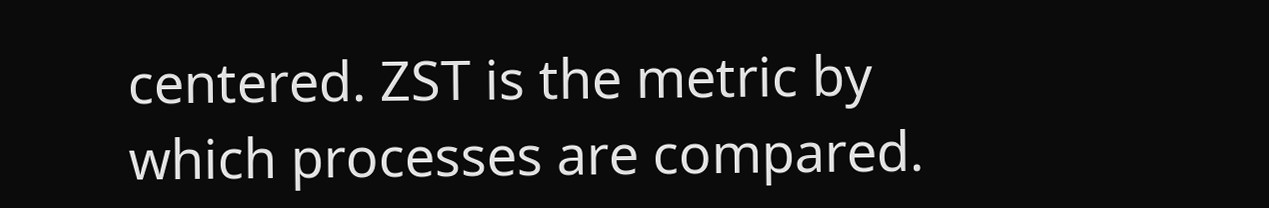centered. ZST is the metric by which processes are compared.